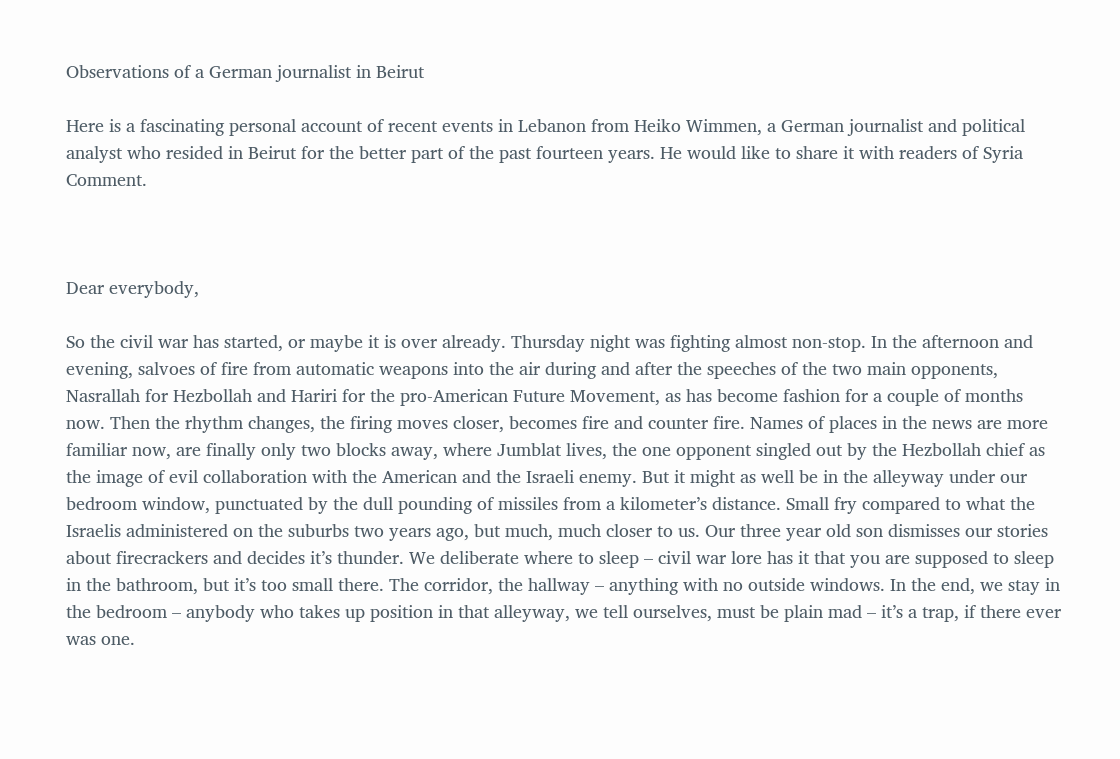Observations of a German journalist in Beirut

Here is a fascinating personal account of recent events in Lebanon from Heiko Wimmen, a German journalist and political analyst who resided in Beirut for the better part of the past fourteen years. He would like to share it with readers of Syria Comment.



Dear everybody,

So the civil war has started, or maybe it is over already. Thursday night was fighting almost non-stop. In the afternoon and evening, salvoes of fire from automatic weapons into the air during and after the speeches of the two main opponents, Nasrallah for Hezbollah and Hariri for the pro-American Future Movement, as has become fashion for a couple of months now. Then the rhythm changes, the firing moves closer, becomes fire and counter fire. Names of places in the news are more familiar now, are finally only two blocks away, where Jumblat lives, the one opponent singled out by the Hezbollah chief as the image of evil collaboration with the American and the Israeli enemy. But it might as well be in the alleyway under our bedroom window, punctuated by the dull pounding of missiles from a kilometer’s distance. Small fry compared to what the Israelis administered on the suburbs two years ago, but much, much closer to us. Our three year old son dismisses our stories about firecrackers and decides it’s thunder. We deliberate where to sleep – civil war lore has it that you are supposed to sleep in the bathroom, but it’s too small there. The corridor, the hallway – anything with no outside windows. In the end, we stay in the bedroom – anybody who takes up position in that alleyway, we tell ourselves, must be plain mad – it’s a trap, if there ever was one.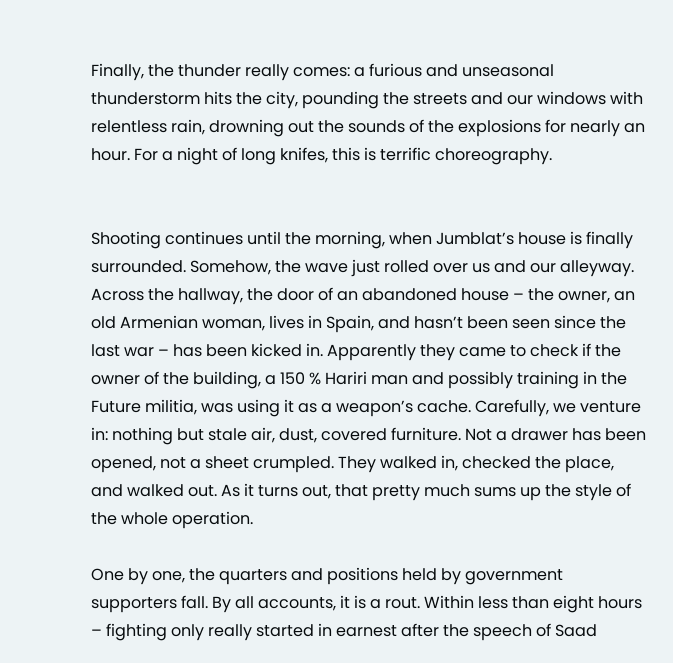Finally, the thunder really comes: a furious and unseasonal thunderstorm hits the city, pounding the streets and our windows with relentless rain, drowning out the sounds of the explosions for nearly an hour. For a night of long knifes, this is terrific choreography.


Shooting continues until the morning, when Jumblat’s house is finally surrounded. Somehow, the wave just rolled over us and our alleyway. Across the hallway, the door of an abandoned house – the owner, an old Armenian woman, lives in Spain, and hasn’t been seen since the last war – has been kicked in. Apparently they came to check if the owner of the building, a 150 % Hariri man and possibly training in the Future militia, was using it as a weapon’s cache. Carefully, we venture in: nothing but stale air, dust, covered furniture. Not a drawer has been opened, not a sheet crumpled. They walked in, checked the place, and walked out. As it turns out, that pretty much sums up the style of the whole operation.

One by one, the quarters and positions held by government supporters fall. By all accounts, it is a rout. Within less than eight hours – fighting only really started in earnest after the speech of Saad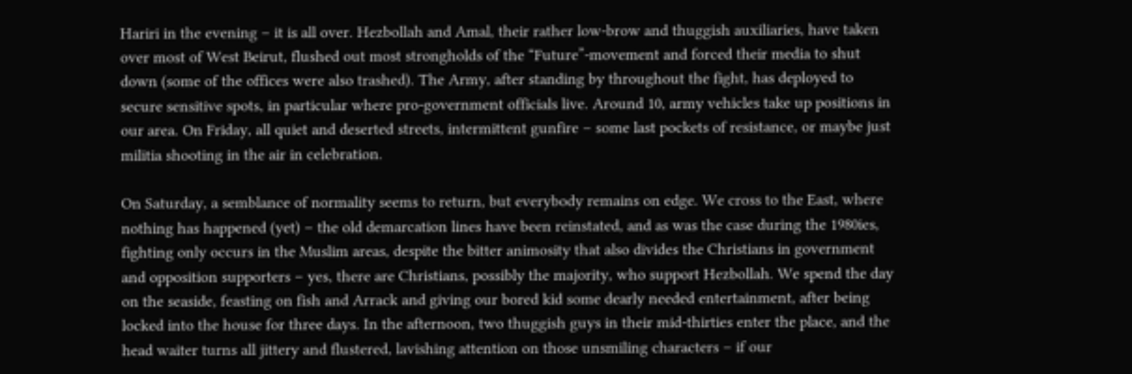Hariri in the evening – it is all over. Hezbollah and Amal, their rather low-brow and thuggish auxiliaries, have taken over most of West Beirut, flushed out most strongholds of the “Future”-movement and forced their media to shut down (some of the offices were also trashed). The Army, after standing by throughout the fight, has deployed to secure sensitive spots, in particular where pro-government officials live. Around 10, army vehicles take up positions in our area. On Friday, all quiet and deserted streets, intermittent gunfire – some last pockets of resistance, or maybe just militia shooting in the air in celebration.

On Saturday, a semblance of normality seems to return, but everybody remains on edge. We cross to the East, where nothing has happened (yet) – the old demarcation lines have been reinstated, and as was the case during the 1980ies, fighting only occurs in the Muslim areas, despite the bitter animosity that also divides the Christians in government and opposition supporters – yes, there are Christians, possibly the majority, who support Hezbollah. We spend the day on the seaside, feasting on fish and Arrack and giving our bored kid some dearly needed entertainment, after being locked into the house for three days. In the afternoon, two thuggish guys in their mid-thirties enter the place, and the head waiter turns all jittery and flustered, lavishing attention on those unsmiling characters – if our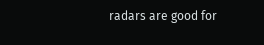radars are good for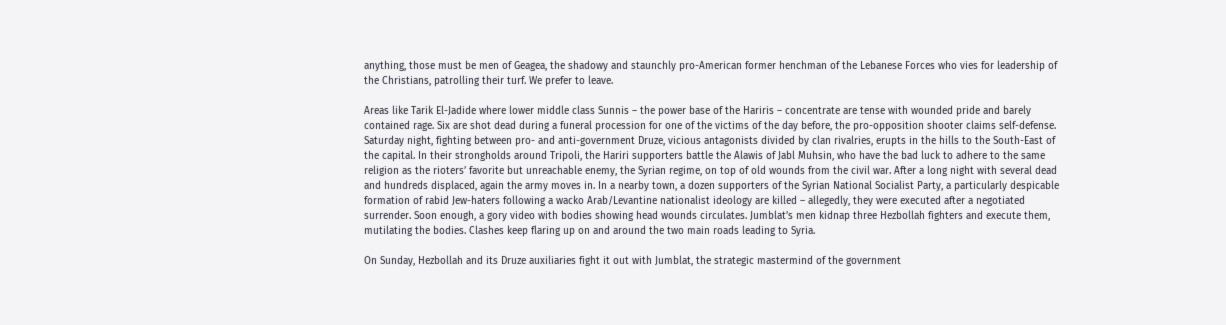anything, those must be men of Geagea, the shadowy and staunchly pro-American former henchman of the Lebanese Forces who vies for leadership of the Christians, patrolling their turf. We prefer to leave.

Areas like Tarik El-Jadide where lower middle class Sunnis – the power base of the Hariris – concentrate are tense with wounded pride and barely contained rage. Six are shot dead during a funeral procession for one of the victims of the day before, the pro-opposition shooter claims self-defense. Saturday night, fighting between pro- and anti-government Druze, vicious antagonists divided by clan rivalries, erupts in the hills to the South-East of the capital. In their strongholds around Tripoli, the Hariri supporters battle the Alawis of Jabl Muhsin, who have the bad luck to adhere to the same religion as the rioters’ favorite but unreachable enemy, the Syrian regime, on top of old wounds from the civil war. After a long night with several dead and hundreds displaced, again the army moves in. In a nearby town, a dozen supporters of the Syrian National Socialist Party, a particularly despicable formation of rabid Jew-haters following a wacko Arab/Levantine nationalist ideology are killed – allegedly, they were executed after a negotiated surrender. Soon enough, a gory video with bodies showing head wounds circulates. Jumblat’s men kidnap three Hezbollah fighters and execute them, mutilating the bodies. Clashes keep flaring up on and around the two main roads leading to Syria.

On Sunday, Hezbollah and its Druze auxiliaries fight it out with Jumblat, the strategic mastermind of the government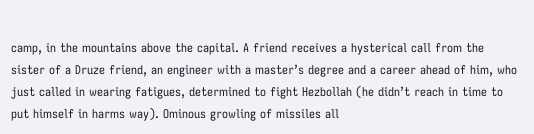camp, in the mountains above the capital. A friend receives a hysterical call from the sister of a Druze friend, an engineer with a master’s degree and a career ahead of him, who just called in wearing fatigues, determined to fight Hezbollah (he didn’t reach in time to put himself in harms way). Ominous growling of missiles all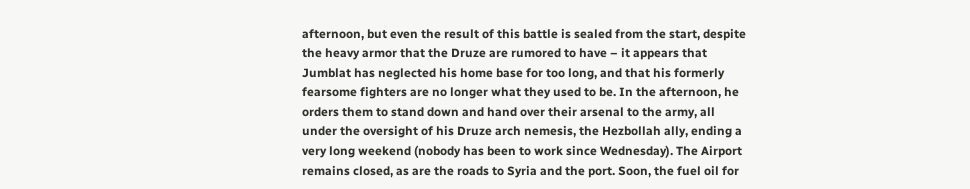afternoon, but even the result of this battle is sealed from the start, despite the heavy armor that the Druze are rumored to have – it appears that Jumblat has neglected his home base for too long, and that his formerly fearsome fighters are no longer what they used to be. In the afternoon, he orders them to stand down and hand over their arsenal to the army, all under the oversight of his Druze arch nemesis, the Hezbollah ally, ending a very long weekend (nobody has been to work since Wednesday). The Airport remains closed, as are the roads to Syria and the port. Soon, the fuel oil for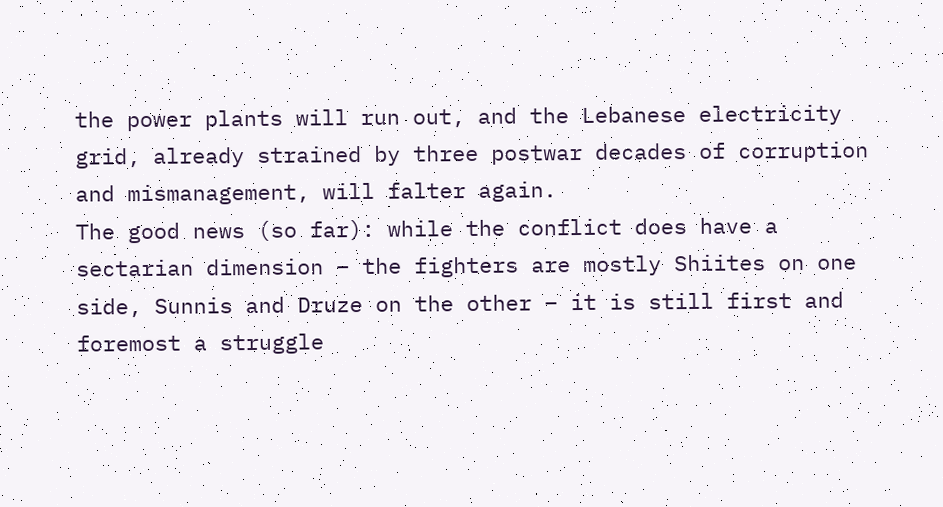the power plants will run out, and the Lebanese electricity grid, already strained by three postwar decades of corruption and mismanagement, will falter again.
The good news (so far): while the conflict does have a sectarian dimension – the fighters are mostly Shiites on one side, Sunnis and Druze on the other – it is still first and foremost a struggle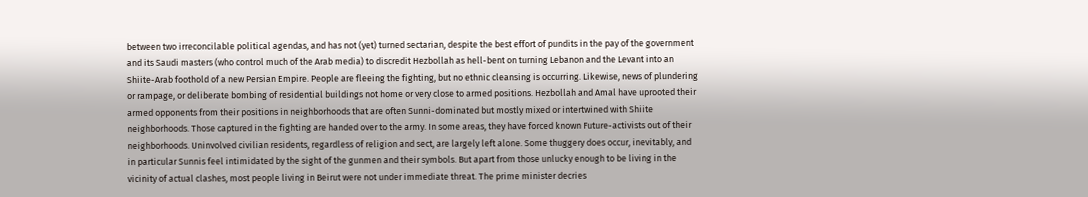between two irreconcilable political agendas, and has not (yet) turned sectarian, despite the best effort of pundits in the pay of the government and its Saudi masters (who control much of the Arab media) to discredit Hezbollah as hell-bent on turning Lebanon and the Levant into an Shiite-Arab foothold of a new Persian Empire. People are fleeing the fighting, but no ethnic cleansing is occurring. Likewise, news of plundering or rampage, or deliberate bombing of residential buildings not home or very close to armed positions. Hezbollah and Amal have uprooted their armed opponents from their positions in neighborhoods that are often Sunni-dominated but mostly mixed or intertwined with Shiite neighborhoods. Those captured in the fighting are handed over to the army. In some areas, they have forced known Future-activists out of their neighborhoods. Uninvolved civilian residents, regardless of religion and sect, are largely left alone. Some thuggery does occur, inevitably, and in particular Sunnis feel intimidated by the sight of the gunmen and their symbols. But apart from those unlucky enough to be living in the vicinity of actual clashes, most people living in Beirut were not under immediate threat. The prime minister decries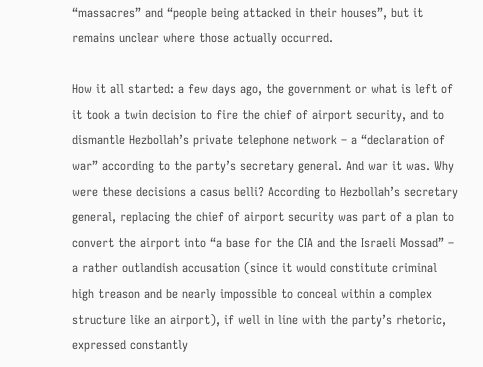“massacres” and “people being attacked in their houses”, but it remains unclear where those actually occurred.

How it all started: a few days ago, the government or what is left of it took a twin decision to fire the chief of airport security, and to dismantle Hezbollah’s private telephone network – a “declaration of war” according to the party’s secretary general. And war it was. Why were these decisions a casus belli? According to Hezbollah’s secretary general, replacing the chief of airport security was part of a plan to convert the airport into “a base for the CIA and the Israeli Mossad” – a rather outlandish accusation (since it would constitute criminal high treason and be nearly impossible to conceal within a complex structure like an airport), if well in line with the party’s rhetoric, expressed constantly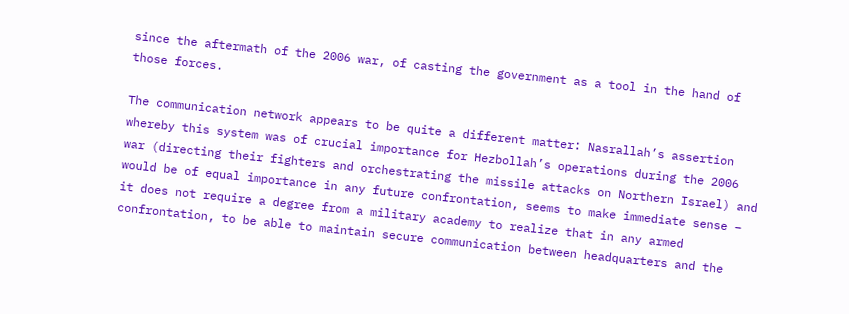since the aftermath of the 2006 war, of casting the government as a tool in the hand of those forces.

The communication network appears to be quite a different matter: Nasrallah’s assertion whereby this system was of crucial importance for Hezbollah’s operations during the 2006 war (directing their fighters and orchestrating the missile attacks on Northern Israel) and would be of equal importance in any future confrontation, seems to make immediate sense – it does not require a degree from a military academy to realize that in any armed confrontation, to be able to maintain secure communication between headquarters and the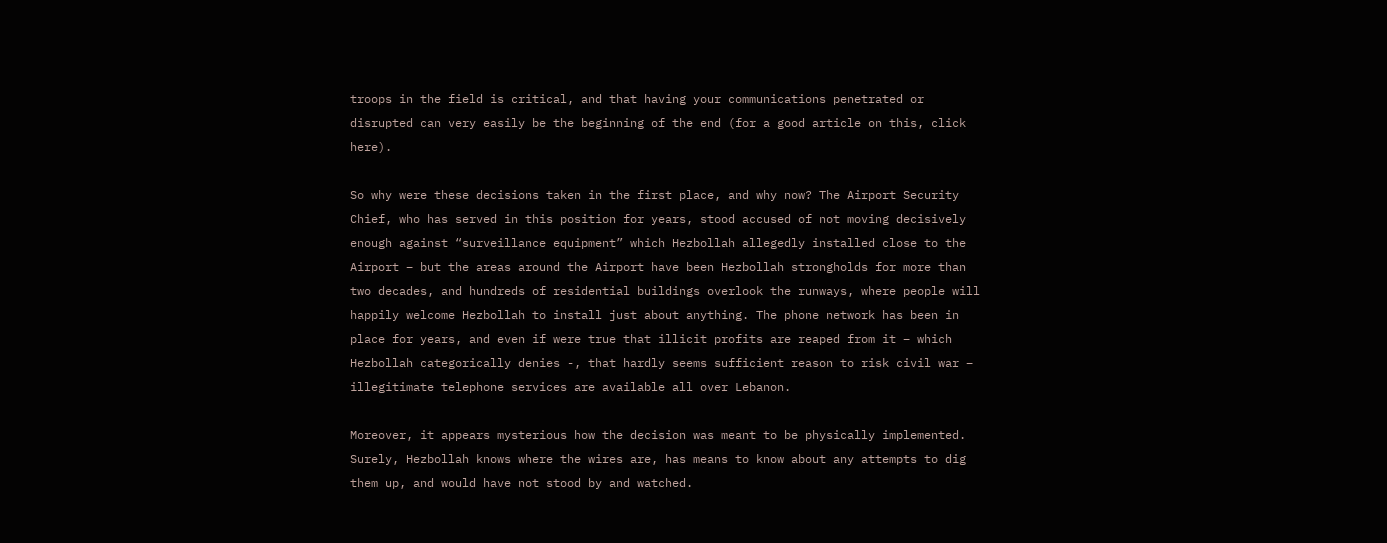troops in the field is critical, and that having your communications penetrated or disrupted can very easily be the beginning of the end (for a good article on this, click here).

So why were these decisions taken in the first place, and why now? The Airport Security Chief, who has served in this position for years, stood accused of not moving decisively enough against “surveillance equipment” which Hezbollah allegedly installed close to the Airport – but the areas around the Airport have been Hezbollah strongholds for more than two decades, and hundreds of residential buildings overlook the runways, where people will happily welcome Hezbollah to install just about anything. The phone network has been in place for years, and even if were true that illicit profits are reaped from it – which Hezbollah categorically denies -, that hardly seems sufficient reason to risk civil war – illegitimate telephone services are available all over Lebanon.

Moreover, it appears mysterious how the decision was meant to be physically implemented. Surely, Hezbollah knows where the wires are, has means to know about any attempts to dig them up, and would have not stood by and watched.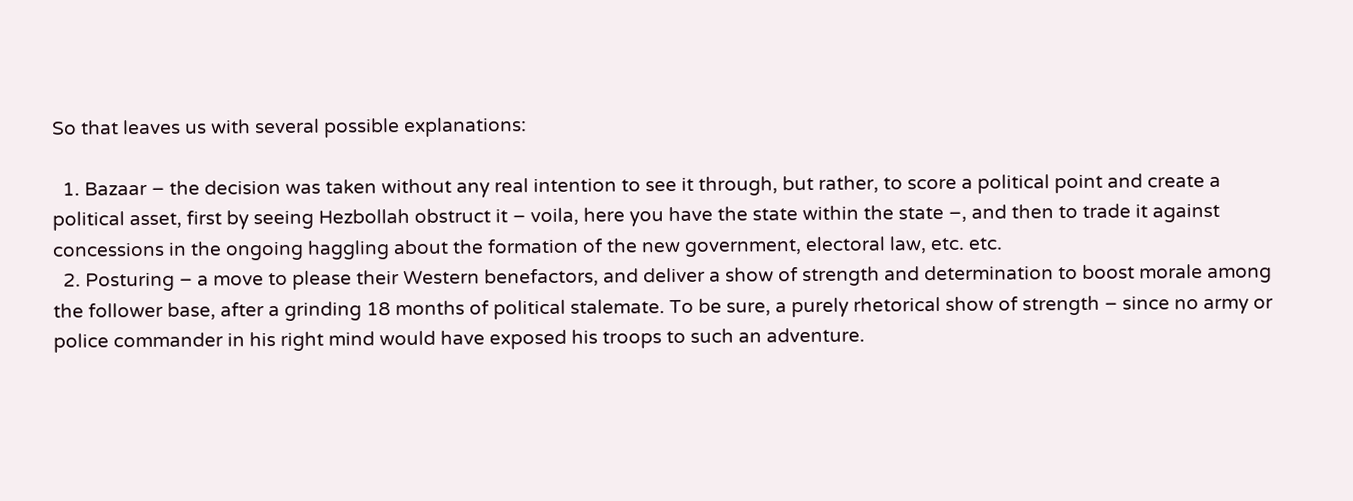So that leaves us with several possible explanations:

  1. Bazaar – the decision was taken without any real intention to see it through, but rather, to score a political point and create a political asset, first by seeing Hezbollah obstruct it – voila, here you have the state within the state –, and then to trade it against concessions in the ongoing haggling about the formation of the new government, electoral law, etc. etc.
  2. Posturing – a move to please their Western benefactors, and deliver a show of strength and determination to boost morale among the follower base, after a grinding 18 months of political stalemate. To be sure, a purely rhetorical show of strength – since no army or police commander in his right mind would have exposed his troops to such an adventure.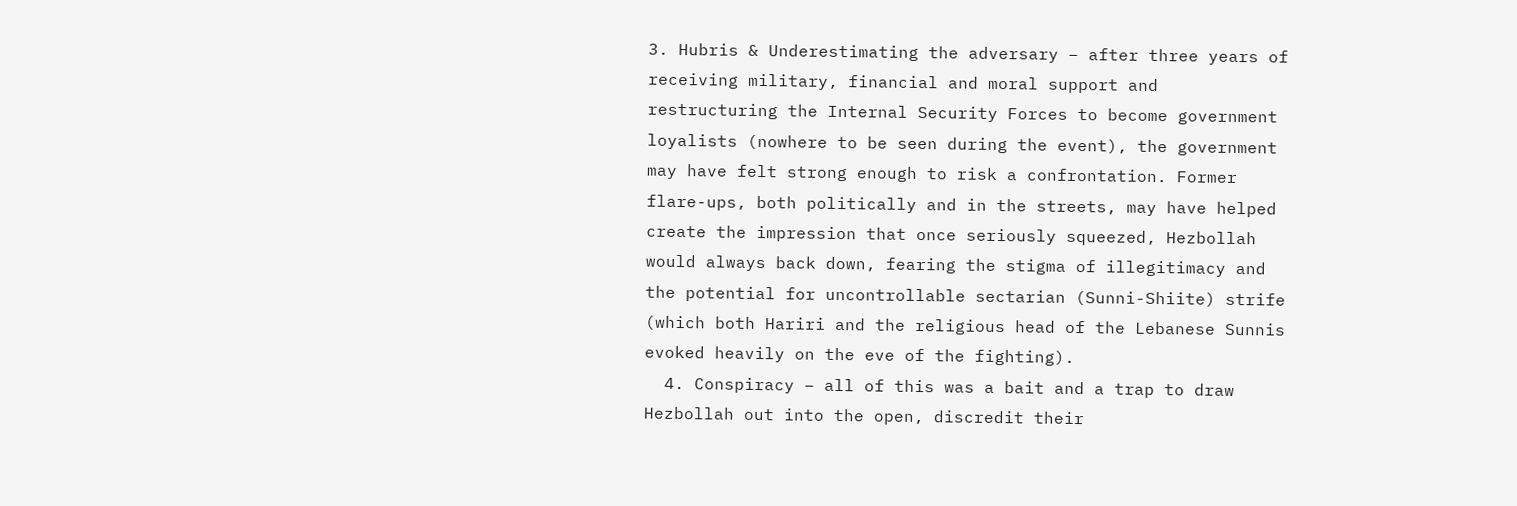3. Hubris & Underestimating the adversary – after three years of receiving military, financial and moral support and restructuring the Internal Security Forces to become government loyalists (nowhere to be seen during the event), the government may have felt strong enough to risk a confrontation. Former flare-ups, both politically and in the streets, may have helped create the impression that once seriously squeezed, Hezbollah would always back down, fearing the stigma of illegitimacy and the potential for uncontrollable sectarian (Sunni-Shiite) strife (which both Hariri and the religious head of the Lebanese Sunnis evoked heavily on the eve of the fighting).
  4. Conspiracy – all of this was a bait and a trap to draw Hezbollah out into the open, discredit their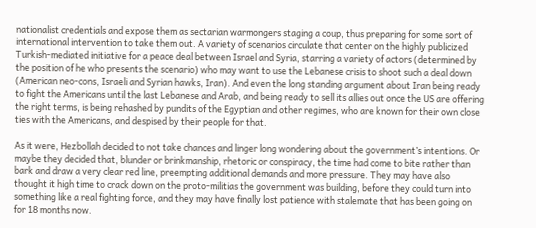nationalist credentials and expose them as sectarian warmongers staging a coup, thus preparing for some sort of international intervention to take them out. A variety of scenarios circulate that center on the highly publicized Turkish-mediated initiative for a peace deal between Israel and Syria, starring a variety of actors (determined by the position of he who presents the scenario) who may want to use the Lebanese crisis to shoot such a deal down (American neo-cons, Israeli and Syrian hawks, Iran). And even the long standing argument about Iran being ready to fight the Americans until the last Lebanese and Arab, and being ready to sell its allies out once the US are offering the right terms, is being rehashed by pundits of the Egyptian and other regimes, who are known for their own close ties with the Americans, and despised by their people for that.

As it were, Hezbollah decided to not take chances and linger long wondering about the government’s intentions. Or maybe they decided that, blunder or brinkmanship, rhetoric or conspiracy, the time had come to bite rather than bark and draw a very clear red line, preempting additional demands and more pressure. They may have also thought it high time to crack down on the proto-militias the government was building, before they could turn into something like a real fighting force, and they may have finally lost patience with stalemate that has been going on for 18 months now.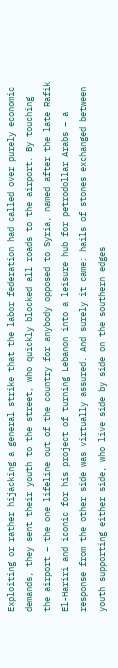Exploiting or rather hijacking a general strike that the labor federation had called over purely economic demands, they sent their youth to the street, who quickly blocked all roads to the airport. By touching the airport – the one lifeline out of the country for anybody opposed to Syria, named after the late Rafik El-Hariri and iconic for his project of turning Lebanon into a leisure hub for petrodollar Arabs – a response from the other side was virtually assured. And surely it came: hails of stones exchanged between youth supporting either side, who live side by side on the southern edges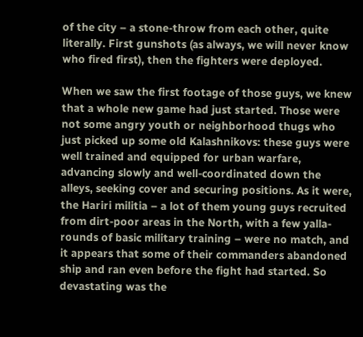of the city – a stone-throw from each other, quite literally. First gunshots (as always, we will never know who fired first), then the fighters were deployed.

When we saw the first footage of those guys, we knew that a whole new game had just started. Those were not some angry youth or neighborhood thugs who just picked up some old Kalashnikovs: these guys were well trained and equipped for urban warfare, advancing slowly and well-coordinated down the alleys, seeking cover and securing positions. As it were, the Hariri militia – a lot of them young guys recruited from dirt-poor areas in the North, with a few yalla-rounds of basic military training – were no match, and it appears that some of their commanders abandoned ship and ran even before the fight had started. So devastating was the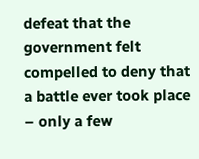defeat that the government felt compelled to deny that a battle ever took place – only a few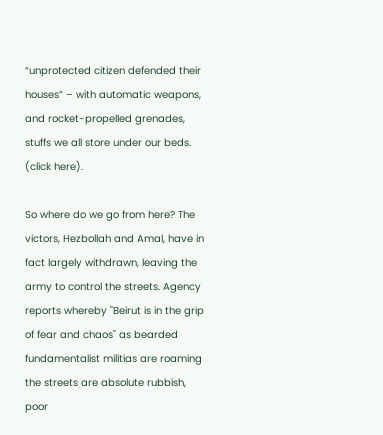“unprotected citizen defended their houses” – with automatic weapons, and rocket-propelled grenades, stuffs we all store under our beds. (click here).

So where do we go from here? The victors, Hezbollah and Amal, have in fact largely withdrawn, leaving the army to control the streets. Agency reports whereby "Beirut is in the grip of fear and chaos" as bearded fundamentalist militias are roaming the streets are absolute rubbish, poor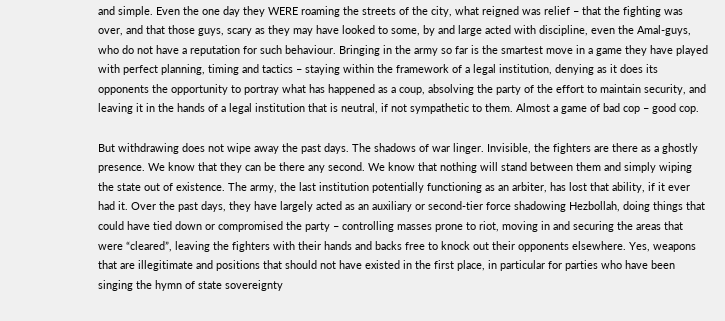and simple. Even the one day they WERE roaming the streets of the city, what reigned was relief – that the fighting was over, and that those guys, scary as they may have looked to some, by and large acted with discipline, even the Amal-guys, who do not have a reputation for such behaviour. Bringing in the army so far is the smartest move in a game they have played with perfect planning, timing and tactics – staying within the framework of a legal institution, denying as it does its opponents the opportunity to portray what has happened as a coup, absolving the party of the effort to maintain security, and leaving it in the hands of a legal institution that is neutral, if not sympathetic to them. Almost a game of bad cop – good cop.

But withdrawing does not wipe away the past days. The shadows of war linger. Invisible, the fighters are there as a ghostly presence. We know that they can be there any second. We know that nothing will stand between them and simply wiping the state out of existence. The army, the last institution potentially functioning as an arbiter, has lost that ability, if it ever had it. Over the past days, they have largely acted as an auxiliary or second-tier force shadowing Hezbollah, doing things that could have tied down or compromised the party – controlling masses prone to riot, moving in and securing the areas that were “cleared”, leaving the fighters with their hands and backs free to knock out their opponents elsewhere. Yes, weapons that are illegitimate and positions that should not have existed in the first place, in particular for parties who have been singing the hymn of state sovereignty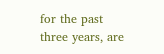for the past three years, are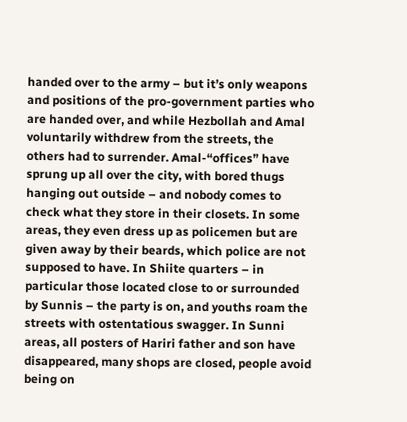handed over to the army – but it’s only weapons and positions of the pro-government parties who are handed over, and while Hezbollah and Amal voluntarily withdrew from the streets, the others had to surrender. Amal-“offices” have sprung up all over the city, with bored thugs hanging out outside – and nobody comes to check what they store in their closets. In some areas, they even dress up as policemen but are given away by their beards, which police are not supposed to have. In Shiite quarters – in particular those located close to or surrounded by Sunnis – the party is on, and youths roam the streets with ostentatious swagger. In Sunni areas, all posters of Hariri father and son have disappeared, many shops are closed, people avoid being on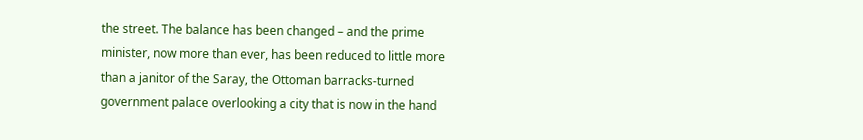the street. The balance has been changed – and the prime minister, now more than ever, has been reduced to little more than a janitor of the Saray, the Ottoman barracks-turned government palace overlooking a city that is now in the hand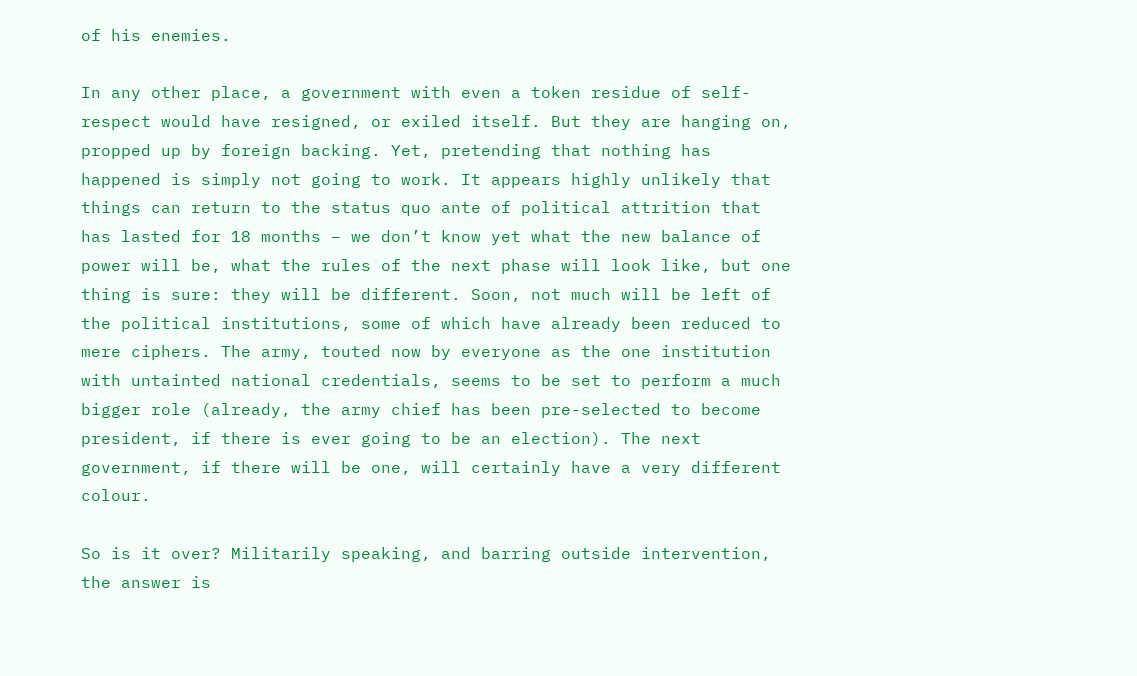of his enemies.

In any other place, a government with even a token residue of self-respect would have resigned, or exiled itself. But they are hanging on, propped up by foreign backing. Yet, pretending that nothing has happened is simply not going to work. It appears highly unlikely that things can return to the status quo ante of political attrition that has lasted for 18 months – we don’t know yet what the new balance of power will be, what the rules of the next phase will look like, but one thing is sure: they will be different. Soon, not much will be left of the political institutions, some of which have already been reduced to mere ciphers. The army, touted now by everyone as the one institution with untainted national credentials, seems to be set to perform a much bigger role (already, the army chief has been pre-selected to become president, if there is ever going to be an election). The next government, if there will be one, will certainly have a very different colour.

So is it over? Militarily speaking, and barring outside intervention, the answer is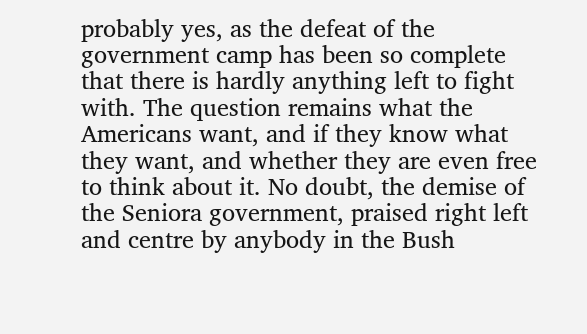probably yes, as the defeat of the government camp has been so complete that there is hardly anything left to fight with. The question remains what the Americans want, and if they know what they want, and whether they are even free to think about it. No doubt, the demise of the Seniora government, praised right left and centre by anybody in the Bush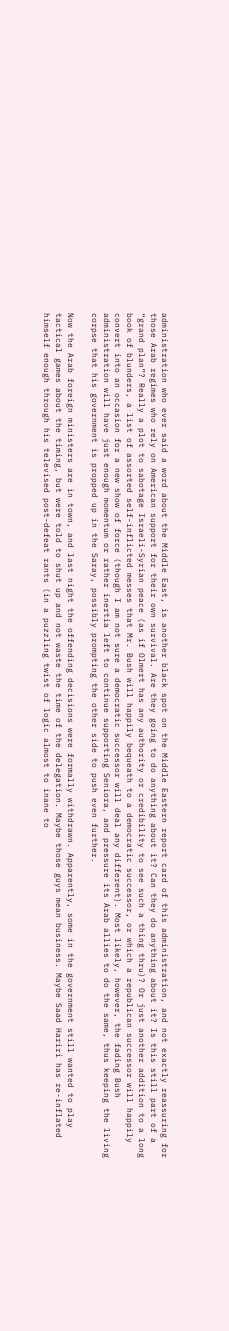administration who ever said a word about the Middle East, is another black spot on the Middle Eastern report card of this administration, and not exactly reassuring for those Arab regimes who rely on American support for their own survival. Are they going to do anything about it? Can they do anything about it? Is this still part of a “grand plan”? Really a plot to sabotage Israeli-Syrian peace (as if Olmert has any authority or credibility to see such a thing thru)? Or just another addition to a long book of blunders, a list of assorted self-inflicted messes that Mr. Bush will happily bequeath to a democratic successor, or which a republican successor will happily convert into an occasion for a new show of force (though I am not sure a democratic successor will deal any different). Most likely, however, the fading Bush administration will have just enough momentum or rather inertia left to continue supporting Seniora, and pressure its Arab allies to do the same, thus keeping the living corpse that his government is propped up in the Saray, possibly prompting the other side to push even further.

Now the Arab foreign ministers are in town, and last night the offending decisions were formally withdrawn. Apparently, some in the government still wanted to play tactical games about the timing, but were told to shut up and not waste the time of the delegation. Maybe those guys mean business. Maybe Saad Hariri has re-inflated himself enough through his televised post-defeat rants (in a puzzling twist of logic almost to inane to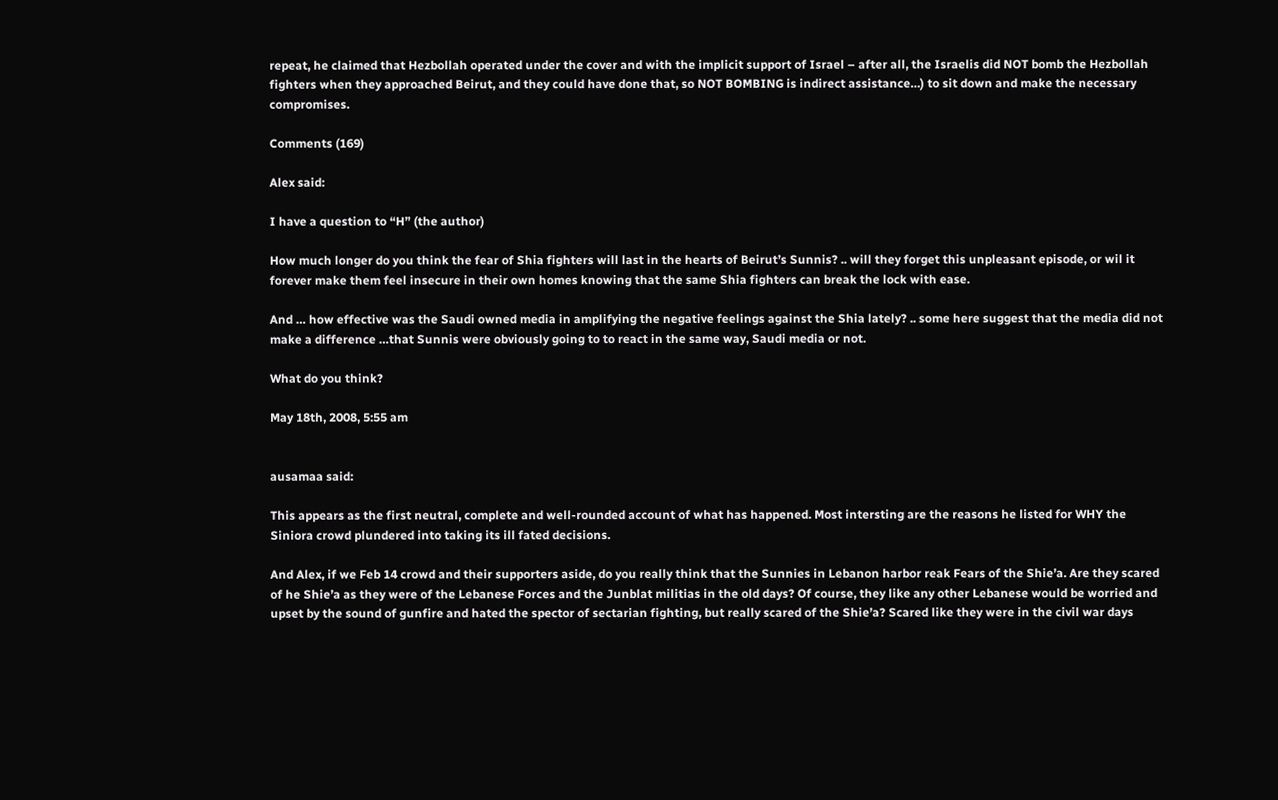repeat, he claimed that Hezbollah operated under the cover and with the implicit support of Israel – after all, the Israelis did NOT bomb the Hezbollah fighters when they approached Beirut, and they could have done that, so NOT BOMBING is indirect assistance…) to sit down and make the necessary compromises.

Comments (169)

Alex said:

I have a question to “H” (the author)

How much longer do you think the fear of Shia fighters will last in the hearts of Beirut’s Sunnis? .. will they forget this unpleasant episode, or wil it forever make them feel insecure in their own homes knowing that the same Shia fighters can break the lock with ease.

And … how effective was the Saudi owned media in amplifying the negative feelings against the Shia lately? .. some here suggest that the media did not make a difference …that Sunnis were obviously going to to react in the same way, Saudi media or not.

What do you think?

May 18th, 2008, 5:55 am


ausamaa said:

This appears as the first neutral, complete and well-rounded account of what has happened. Most intersting are the reasons he listed for WHY the Siniora crowd plundered into taking its ill fated decisions.

And Alex, if we Feb 14 crowd and their supporters aside, do you really think that the Sunnies in Lebanon harbor reak Fears of the Shie’a. Are they scared of he Shie’a as they were of the Lebanese Forces and the Junblat militias in the old days? Of course, they like any other Lebanese would be worried and upset by the sound of gunfire and hated the spector of sectarian fighting, but really scared of the Shie’a? Scared like they were in the civil war days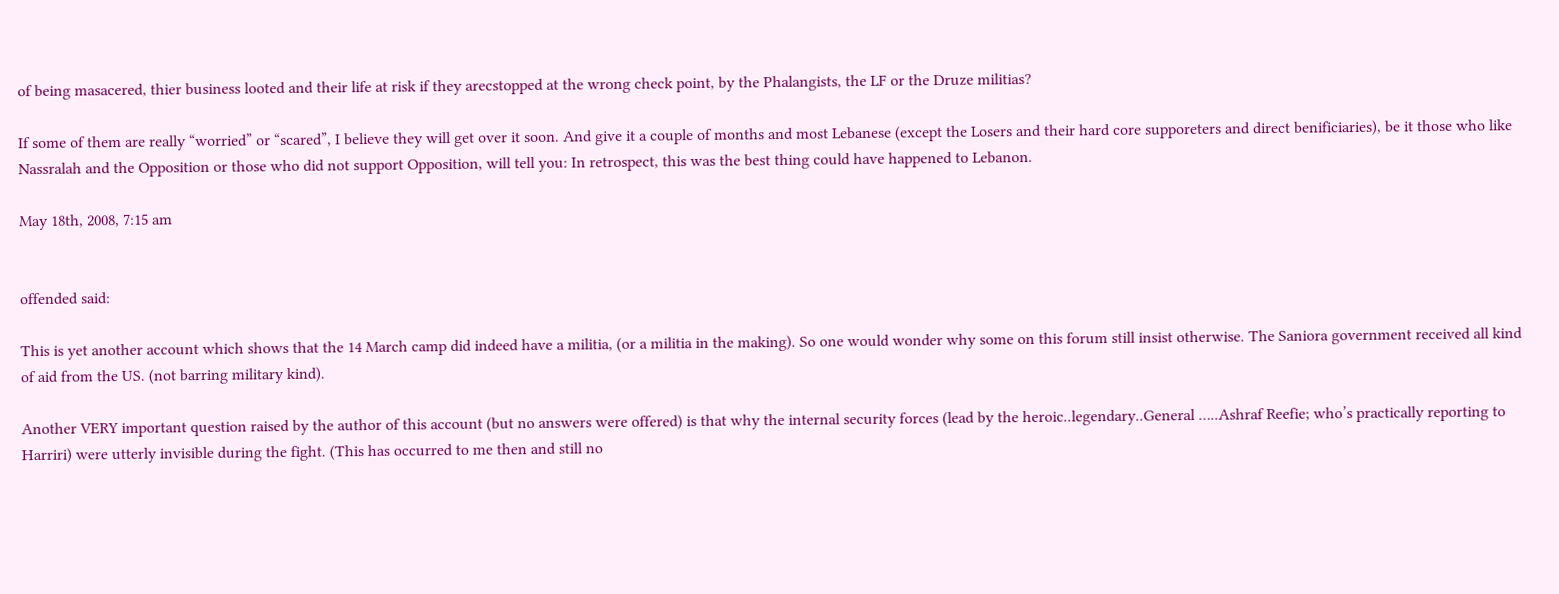of being masacered, thier business looted and their life at risk if they arecstopped at the wrong check point, by the Phalangists, the LF or the Druze militias?

If some of them are really “worried” or “scared”, I believe they will get over it soon. And give it a couple of months and most Lebanese (except the Losers and their hard core supporeters and direct benificiaries), be it those who like Nassralah and the Opposition or those who did not support Opposition, will tell you: In retrospect, this was the best thing could have happened to Lebanon.

May 18th, 2008, 7:15 am


offended said:

This is yet another account which shows that the 14 March camp did indeed have a militia, (or a militia in the making). So one would wonder why some on this forum still insist otherwise. The Saniora government received all kind of aid from the US. (not barring military kind).

Another VERY important question raised by the author of this account (but no answers were offered) is that why the internal security forces (lead by the heroic..legendary..General …..Ashraf Reefie; who’s practically reporting to Harriri) were utterly invisible during the fight. (This has occurred to me then and still no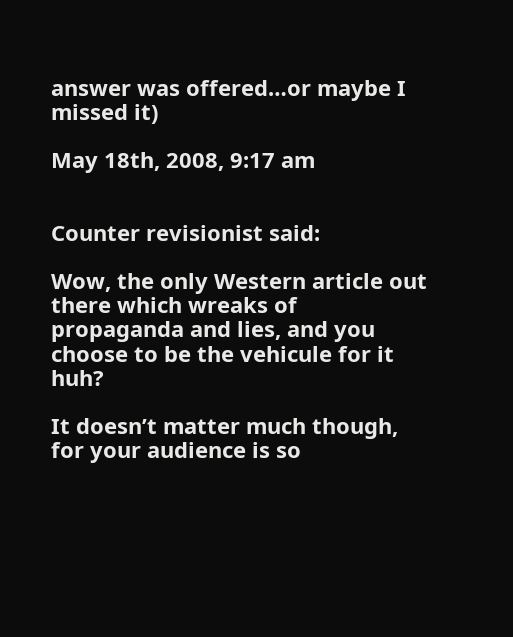answer was offered…or maybe I missed it)

May 18th, 2008, 9:17 am


Counter revisionist said:

Wow, the only Western article out there which wreaks of propaganda and lies, and you choose to be the vehicule for it huh?

It doesn’t matter much though, for your audience is so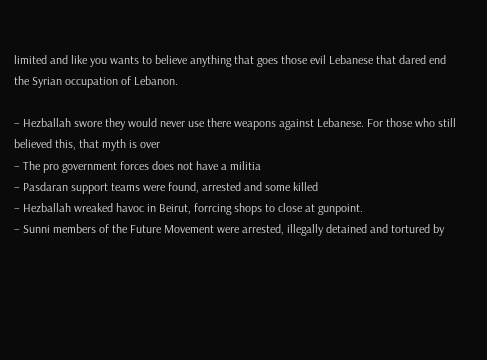limited and like you wants to believe anything that goes those evil Lebanese that dared end the Syrian occupation of Lebanon.

– Hezballah swore they would never use there weapons against Lebanese. For those who still believed this, that myth is over
– The pro government forces does not have a militia
– Pasdaran support teams were found, arrested and some killed
– Hezballah wreaked havoc in Beirut, forrcing shops to close at gunpoint.
– Sunni members of the Future Movement were arrested, illegally detained and tortured by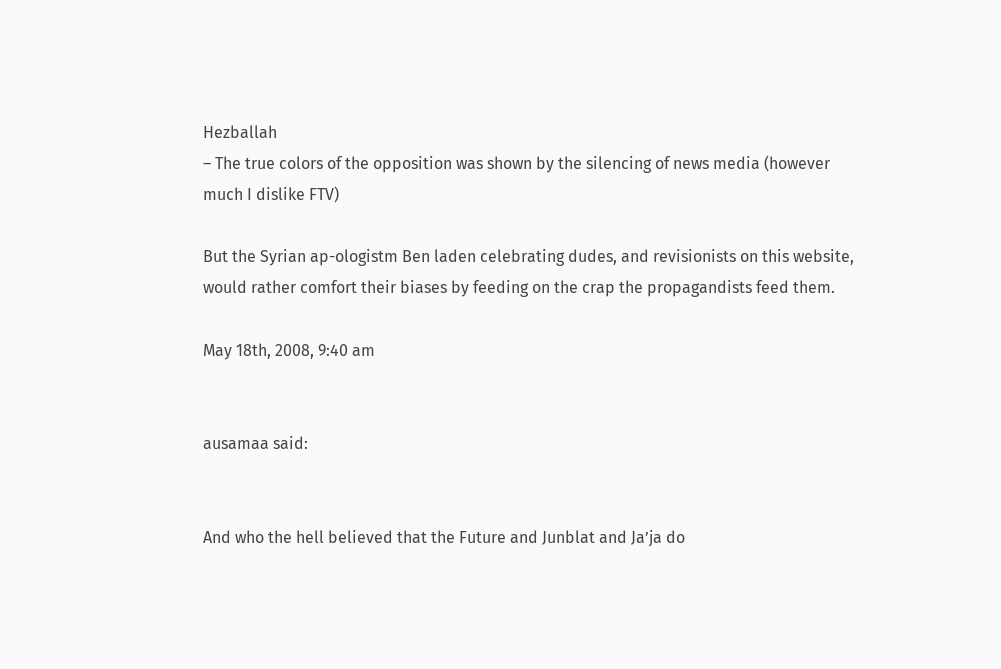Hezballah
– The true colors of the opposition was shown by the silencing of news media (however much I dislike FTV)

But the Syrian ap-ologistm Ben laden celebrating dudes, and revisionists on this website, would rather comfort their biases by feeding on the crap the propagandists feed them.

May 18th, 2008, 9:40 am


ausamaa said:


And who the hell believed that the Future and Junblat and Ja’ja do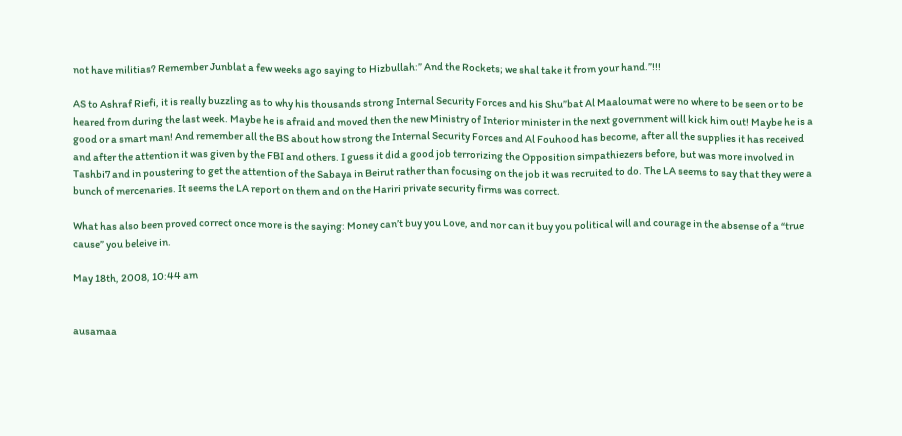not have militias? Remember Junblat a few weeks ago saying to Hizbullah:” And the Rockets; we shal take it from your hand.”!!!

AS to Ashraf Riefi, it is really buzzling as to why his thousands strong Internal Security Forces and his Shu”bat Al Maaloumat were no where to be seen or to be heared from during the last week. Maybe he is afraid and moved then the new Ministry of Interior minister in the next government will kick him out! Maybe he is a good or a smart man! And remember all the BS about how strong the Internal Security Forces and Al Fouhood has become, after all the supplies it has received and after the attention it was given by the FBI and others. I guess it did a good job terrorizing the Opposition simpathiezers before, but was more involved in Tashbi7 and in poustering to get the attention of the Sabaya in Beirut rather than focusing on the job it was recruited to do. The LA seems to say that they were a bunch of mercenaries. It seems the LA report on them and on the Hariri private security firms was correct.

What has also been proved correct once more is the saying: Money can’t buy you Love, and nor can it buy you political will and courage in the absense of a “true cause” you beleive in.

May 18th, 2008, 10:44 am


ausamaa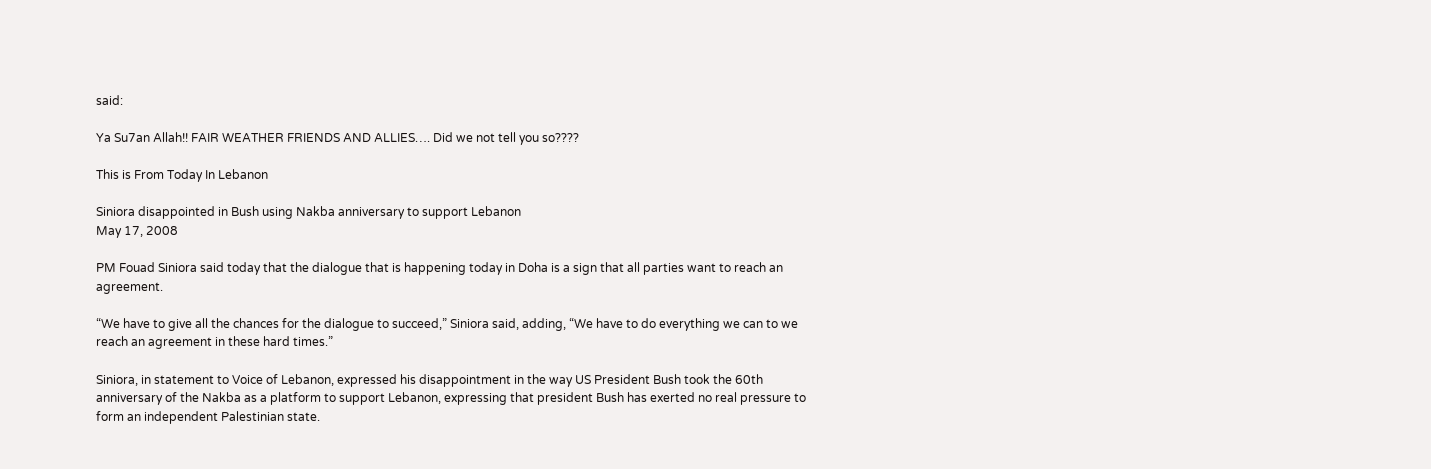said:

Ya Su7an Allah!! FAIR WEATHER FRIENDS AND ALLIES…. Did we not tell you so????

This is From Today In Lebanon

Siniora disappointed in Bush using Nakba anniversary to support Lebanon
May 17, 2008

PM Fouad Siniora said today that the dialogue that is happening today in Doha is a sign that all parties want to reach an agreement.

“We have to give all the chances for the dialogue to succeed,” Siniora said, adding, “We have to do everything we can to we reach an agreement in these hard times.”

Siniora, in statement to Voice of Lebanon, expressed his disappointment in the way US President Bush took the 60th anniversary of the Nakba as a platform to support Lebanon, expressing that president Bush has exerted no real pressure to form an independent Palestinian state.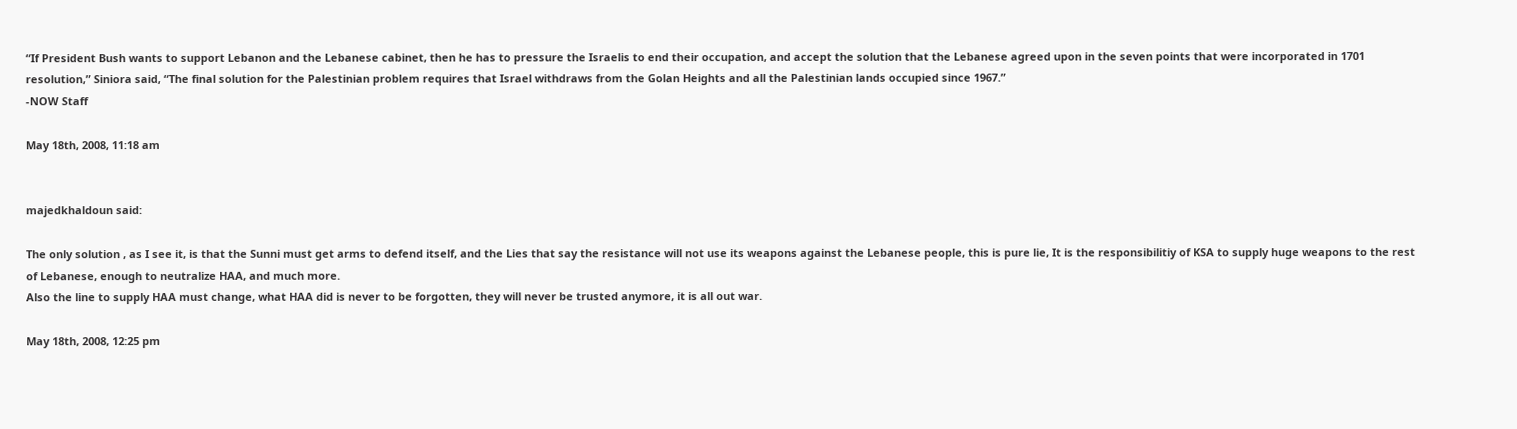“If President Bush wants to support Lebanon and the Lebanese cabinet, then he has to pressure the Israelis to end their occupation, and accept the solution that the Lebanese agreed upon in the seven points that were incorporated in 1701 resolution,” Siniora said, “The final solution for the Palestinian problem requires that Israel withdraws from the Golan Heights and all the Palestinian lands occupied since 1967.”
-NOW Staff

May 18th, 2008, 11:18 am


majedkhaldoun said:

The only solution , as I see it, is that the Sunni must get arms to defend itself, and the Lies that say the resistance will not use its weapons against the Lebanese people, this is pure lie, It is the responsibilitiy of KSA to supply huge weapons to the rest of Lebanese, enough to neutralize HAA, and much more.
Also the line to supply HAA must change, what HAA did is never to be forgotten, they will never be trusted anymore, it is all out war.

May 18th, 2008, 12:25 pm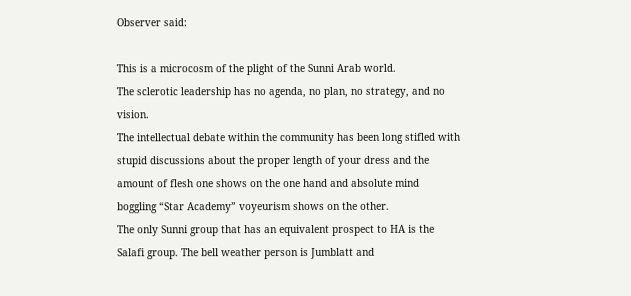Observer said:

This is a microcosm of the plight of the Sunni Arab world.
The sclerotic leadership has no agenda, no plan, no strategy, and no vision.
The intellectual debate within the community has been long stifled with stupid discussions about the proper length of your dress and the amount of flesh one shows on the one hand and absolute mind boggling “Star Academy” voyeurism shows on the other.
The only Sunni group that has an equivalent prospect to HA is the Salafi group. The bell weather person is Jumblatt and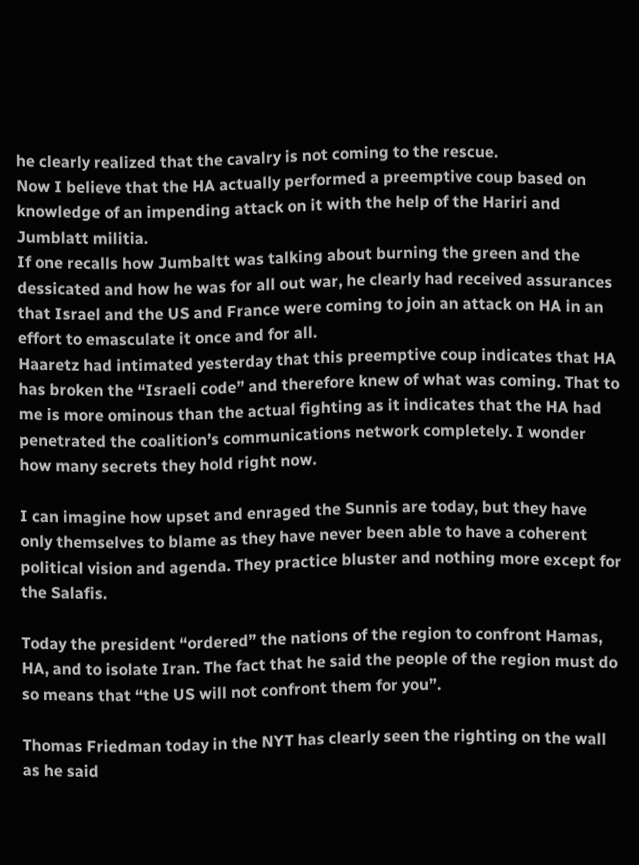he clearly realized that the cavalry is not coming to the rescue.
Now I believe that the HA actually performed a preemptive coup based on knowledge of an impending attack on it with the help of the Hariri and Jumblatt militia.
If one recalls how Jumbaltt was talking about burning the green and the dessicated and how he was for all out war, he clearly had received assurances that Israel and the US and France were coming to join an attack on HA in an effort to emasculate it once and for all.
Haaretz had intimated yesterday that this preemptive coup indicates that HA has broken the “Israeli code” and therefore knew of what was coming. That to me is more ominous than the actual fighting as it indicates that the HA had penetrated the coalition’s communications network completely. I wonder how many secrets they hold right now.

I can imagine how upset and enraged the Sunnis are today, but they have only themselves to blame as they have never been able to have a coherent political vision and agenda. They practice bluster and nothing more except for the Salafis.

Today the president “ordered” the nations of the region to confront Hamas, HA, and to isolate Iran. The fact that he said the people of the region must do so means that “the US will not confront them for you”.

Thomas Friedman today in the NYT has clearly seen the righting on the wall as he said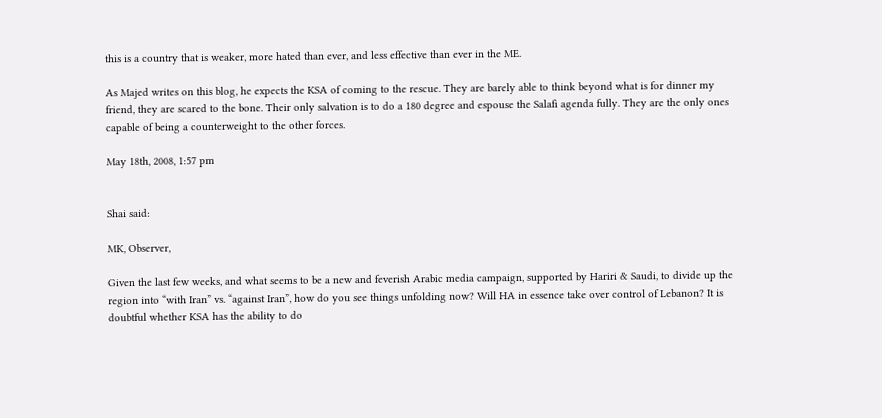this is a country that is weaker, more hated than ever, and less effective than ever in the ME.

As Majed writes on this blog, he expects the KSA of coming to the rescue. They are barely able to think beyond what is for dinner my friend, they are scared to the bone. Their only salvation is to do a 180 degree and espouse the Salafi agenda fully. They are the only ones capable of being a counterweight to the other forces.

May 18th, 2008, 1:57 pm


Shai said:

MK, Observer,

Given the last few weeks, and what seems to be a new and feverish Arabic media campaign, supported by Hariri & Saudi, to divide up the region into “with Iran” vs. “against Iran”, how do you see things unfolding now? Will HA in essence take over control of Lebanon? It is doubtful whether KSA has the ability to do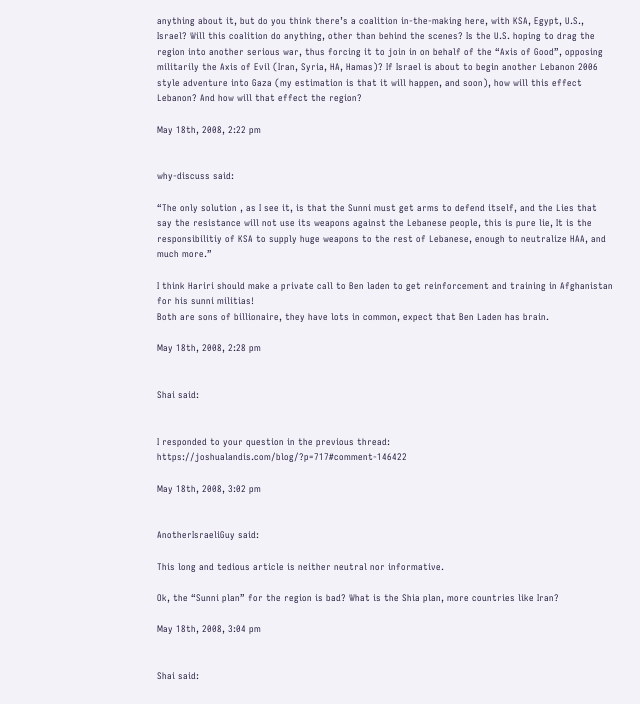anything about it, but do you think there’s a coalition in-the-making here, with KSA, Egypt, U.S., Israel? Will this coalition do anything, other than behind the scenes? Is the U.S. hoping to drag the region into another serious war, thus forcing it to join in on behalf of the “Axis of Good”, opposing militarily the Axis of Evil (Iran, Syria, HA, Hamas)? If Israel is about to begin another Lebanon 2006 style adventure into Gaza (my estimation is that it will happen, and soon), how will this effect Lebanon? And how will that effect the region?

May 18th, 2008, 2:22 pm


why-discuss said:

“The only solution , as I see it, is that the Sunni must get arms to defend itself, and the Lies that say the resistance will not use its weapons against the Lebanese people, this is pure lie, It is the responsibilitiy of KSA to supply huge weapons to the rest of Lebanese, enough to neutralize HAA, and much more.”

I think Hariri should make a private call to Ben laden to get reinforcement and training in Afghanistan for his sunni militias!
Both are sons of billionaire, they have lots in common, expect that Ben Laden has brain.

May 18th, 2008, 2:28 pm


Shai said:


I responded to your question in the previous thread: https://joshualandis.com/blog/?p=717#comment-146422

May 18th, 2008, 3:02 pm


AnotherIsraeliGuy said:

This long and tedious article is neither neutral nor informative.

Ok, the “Sunni plan” for the region is bad? What is the Shia plan, more countries like Iran?

May 18th, 2008, 3:04 pm


Shai said: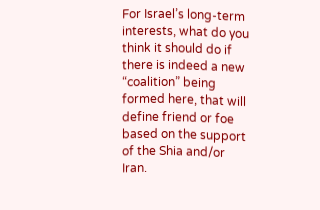For Israel’s long-term interests, what do you think it should do if there is indeed a new “coalition” being formed here, that will define friend or foe based on the support of the Shia and/or Iran.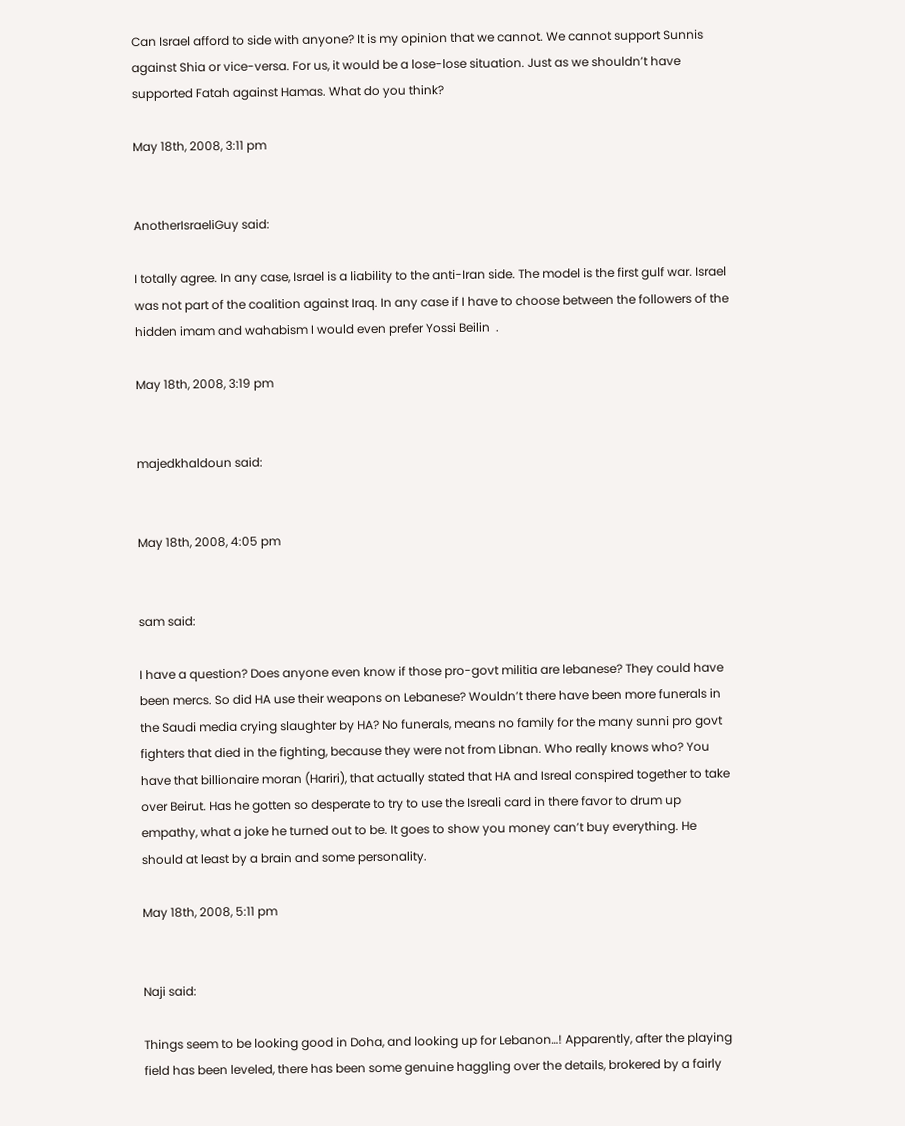Can Israel afford to side with anyone? It is my opinion that we cannot. We cannot support Sunnis against Shia or vice-versa. For us, it would be a lose-lose situation. Just as we shouldn’t have supported Fatah against Hamas. What do you think?

May 18th, 2008, 3:11 pm


AnotherIsraeliGuy said:

I totally agree. In any case, Israel is a liability to the anti-Iran side. The model is the first gulf war. Israel was not part of the coalition against Iraq. In any case if I have to choose between the followers of the hidden imam and wahabism I would even prefer Yossi Beilin  .

May 18th, 2008, 3:19 pm


majedkhaldoun said:


May 18th, 2008, 4:05 pm


sam said:

I have a question? Does anyone even know if those pro-govt militia are lebanese? They could have been mercs. So did HA use their weapons on Lebanese? Wouldn’t there have been more funerals in the Saudi media crying slaughter by HA? No funerals, means no family for the many sunni pro govt fighters that died in the fighting, because they were not from Libnan. Who really knows who? You have that billionaire moran (Hariri), that actually stated that HA and Isreal conspired together to take over Beirut. Has he gotten so desperate to try to use the Isreali card in there favor to drum up empathy, what a joke he turned out to be. It goes to show you money can’t buy everything. He should at least by a brain and some personality.

May 18th, 2008, 5:11 pm


Naji said:

Things seem to be looking good in Doha, and looking up for Lebanon…! Apparently, after the playing field has been leveled, there has been some genuine haggling over the details, brokered by a fairly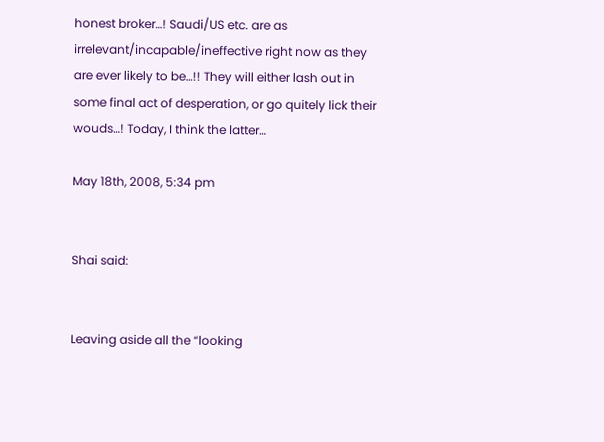honest broker…! Saudi/US etc. are as irrelevant/incapable/ineffective right now as they are ever likely to be…!! They will either lash out in some final act of desperation, or go quitely lick their wouds…! Today, I think the latter…

May 18th, 2008, 5:34 pm


Shai said:


Leaving aside all the “looking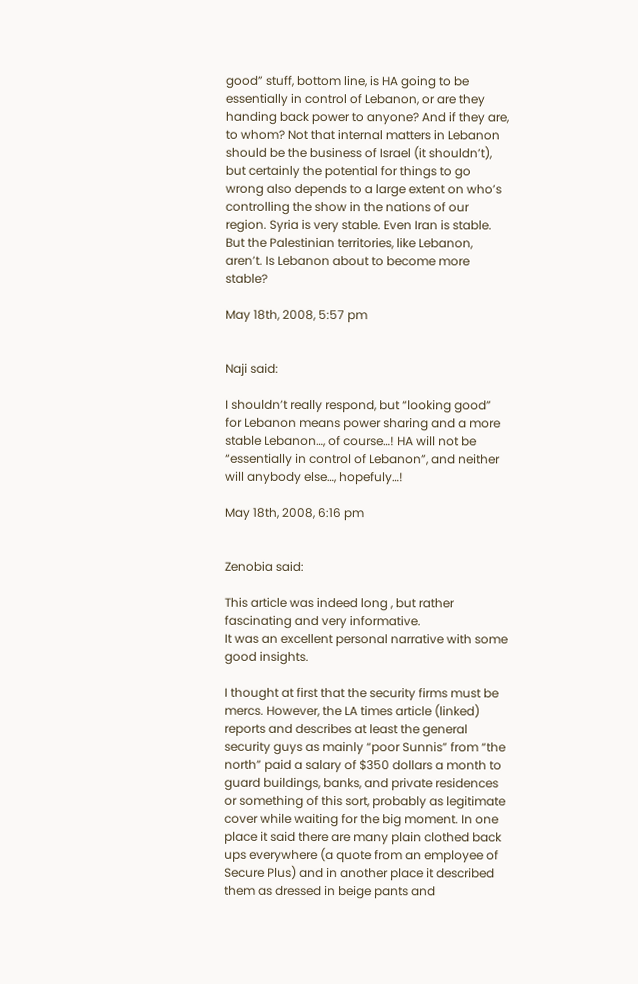good” stuff, bottom line, is HA going to be essentially in control of Lebanon, or are they handing back power to anyone? And if they are, to whom? Not that internal matters in Lebanon should be the business of Israel (it shouldn’t), but certainly the potential for things to go wrong also depends to a large extent on who’s controlling the show in the nations of our region. Syria is very stable. Even Iran is stable. But the Palestinian territories, like Lebanon, aren’t. Is Lebanon about to become more stable?

May 18th, 2008, 5:57 pm


Naji said:

I shouldn’t really respond, but “looking good” for Lebanon means power sharing and a more stable Lebanon…, of course…! HA will not be “essentially in control of Lebanon”, and neither will anybody else…, hopefuly…!

May 18th, 2008, 6:16 pm


Zenobia said:

This article was indeed long , but rather fascinating and very informative.
It was an excellent personal narrative with some good insights.

I thought at first that the security firms must be mercs. However, the LA times article (linked) reports and describes at least the general security guys as mainly “poor Sunnis” from “the north” paid a salary of $350 dollars a month to guard buildings, banks, and private residences or something of this sort, probably as legitimate cover while waiting for the big moment. In one place it said there are many plain clothed back ups everywhere (a quote from an employee of Secure Plus) and in another place it described them as dressed in beige pants and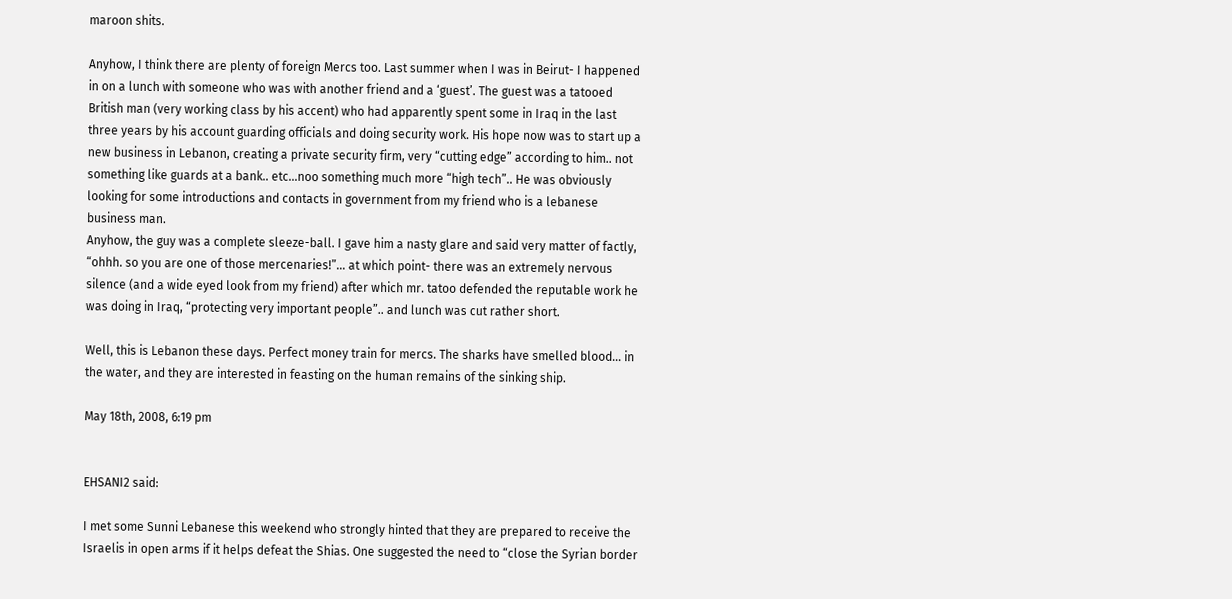maroon shits.

Anyhow, I think there are plenty of foreign Mercs too. Last summer when I was in Beirut- I happened in on a lunch with someone who was with another friend and a ‘guest’. The guest was a tatooed British man (very working class by his accent) who had apparently spent some in Iraq in the last three years by his account guarding officials and doing security work. His hope now was to start up a new business in Lebanon, creating a private security firm, very “cutting edge” according to him.. not something like guards at a bank.. etc…noo something much more “high tech”.. He was obviously looking for some introductions and contacts in government from my friend who is a lebanese business man.
Anyhow, the guy was a complete sleeze-ball. I gave him a nasty glare and said very matter of factly, “ohhh. so you are one of those mercenaries!”… at which point- there was an extremely nervous silence (and a wide eyed look from my friend) after which mr. tatoo defended the reputable work he was doing in Iraq, “protecting very important people”.. and lunch was cut rather short.

Well, this is Lebanon these days. Perfect money train for mercs. The sharks have smelled blood… in the water, and they are interested in feasting on the human remains of the sinking ship.

May 18th, 2008, 6:19 pm


EHSANI2 said:

I met some Sunni Lebanese this weekend who strongly hinted that they are prepared to receive the Israelis in open arms if it helps defeat the Shias. One suggested the need to “close the Syrian border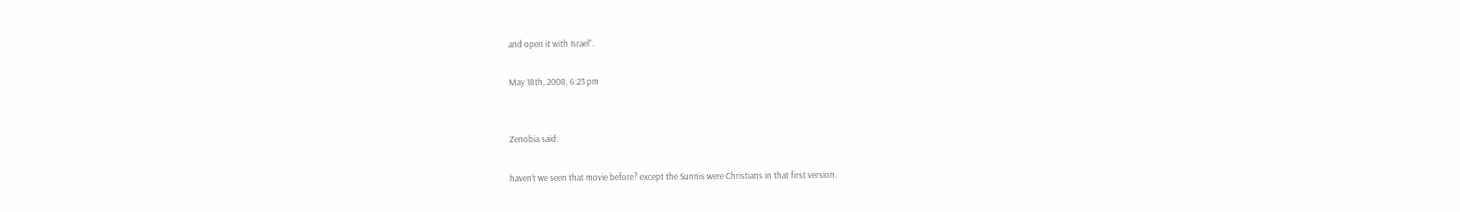and open it with Israel”.

May 18th, 2008, 6:23 pm


Zenobia said:

haven’t we seen that movie before? except the Sunnis were Christians in that first version.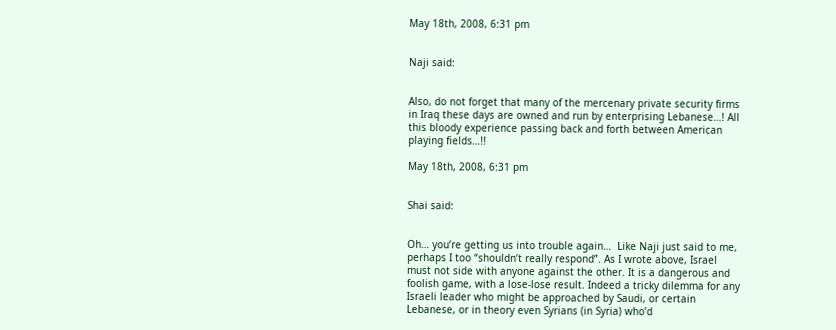May 18th, 2008, 6:31 pm


Naji said:


Also, do not forget that many of the mercenary private security firms in Iraq these days are owned and run by enterprising Lebanese…! All this bloody experience passing back and forth between American playing fields…!!

May 18th, 2008, 6:31 pm


Shai said:


Oh… you’re getting us into trouble again…  Like Naji just said to me, perhaps I too “shouldn’t really respond”. As I wrote above, Israel must not side with anyone against the other. It is a dangerous and foolish game, with a lose-lose result. Indeed a tricky dilemma for any Israeli leader who might be approached by Saudi, or certain Lebanese, or in theory even Syrians (in Syria) who’d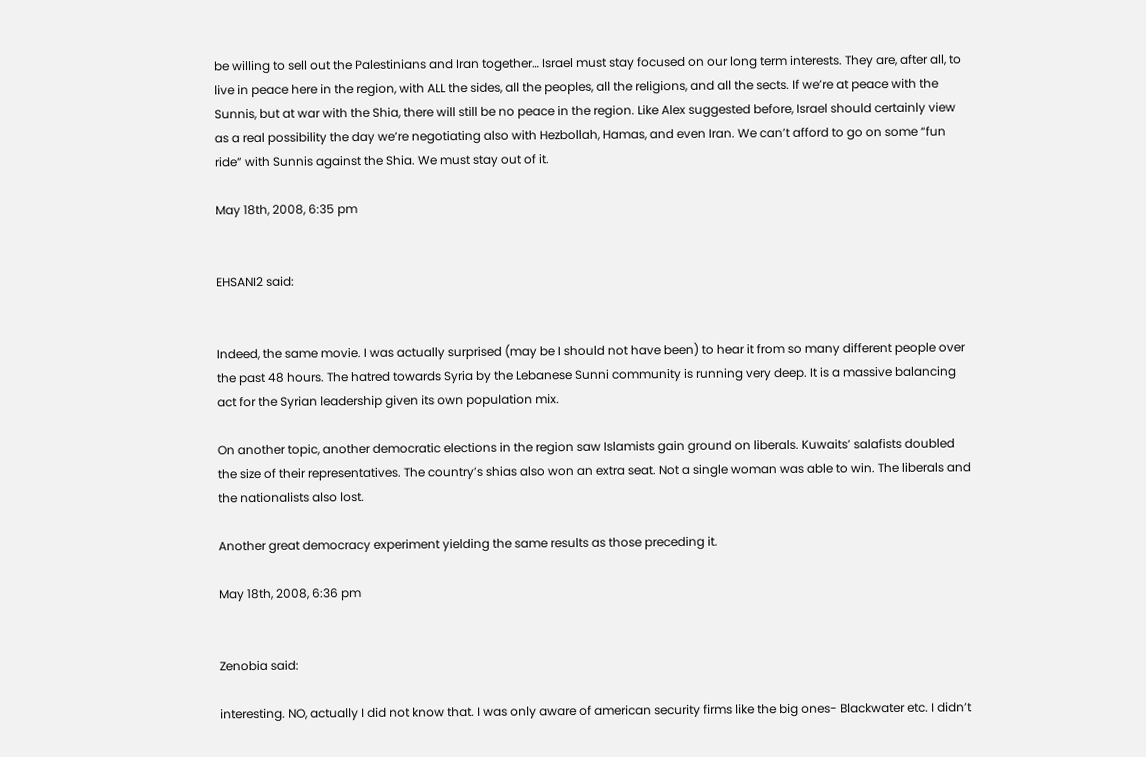be willing to sell out the Palestinians and Iran together… Israel must stay focused on our long term interests. They are, after all, to live in peace here in the region, with ALL the sides, all the peoples, all the religions, and all the sects. If we’re at peace with the Sunnis, but at war with the Shia, there will still be no peace in the region. Like Alex suggested before, Israel should certainly view as a real possibility the day we’re negotiating also with Hezbollah, Hamas, and even Iran. We can’t afford to go on some “fun ride” with Sunnis against the Shia. We must stay out of it.

May 18th, 2008, 6:35 pm


EHSANI2 said:


Indeed, the same movie. I was actually surprised (may be I should not have been) to hear it from so many different people over the past 48 hours. The hatred towards Syria by the Lebanese Sunni community is running very deep. It is a massive balancing act for the Syrian leadership given its own population mix.

On another topic, another democratic elections in the region saw Islamists gain ground on liberals. Kuwaits’ salafists doubled the size of their representatives. The country’s shias also won an extra seat. Not a single woman was able to win. The liberals and the nationalists also lost.

Another great democracy experiment yielding the same results as those preceding it.

May 18th, 2008, 6:36 pm


Zenobia said:

interesting. NO, actually I did not know that. I was only aware of american security firms like the big ones- Blackwater etc. I didn’t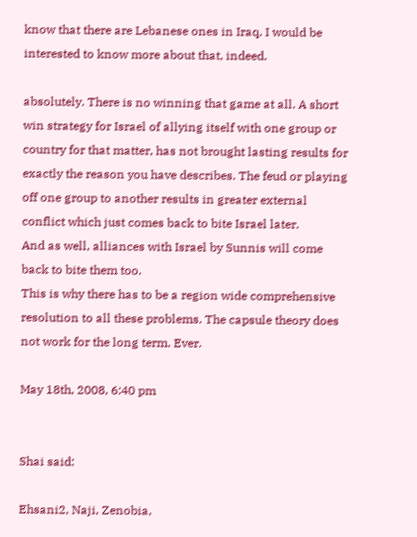know that there are Lebanese ones in Iraq. I would be interested to know more about that, indeed.

absolutely. There is no winning that game at all. A short win strategy for Israel of allying itself with one group or country for that matter, has not brought lasting results for exactly the reason you have describes. The feud or playing off one group to another results in greater external conflict which just comes back to bite Israel later.
And as well, alliances with Israel by Sunnis will come back to bite them too.
This is why there has to be a region wide comprehensive resolution to all these problems. The capsule theory does not work for the long term. Ever.

May 18th, 2008, 6:40 pm


Shai said:

Ehsani2, Naji, Zenobia,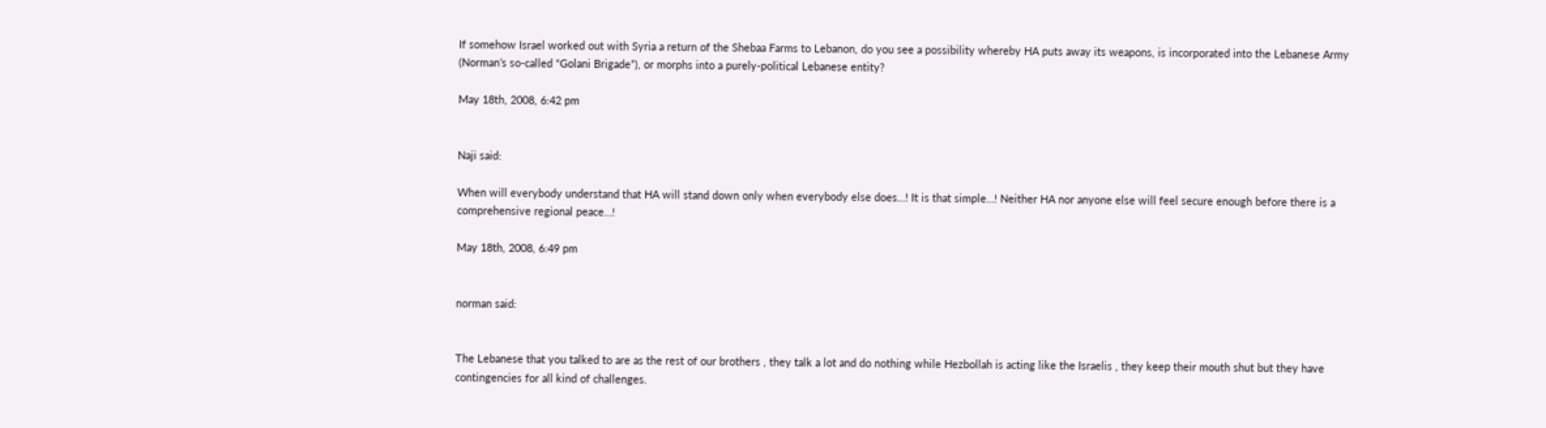If somehow Israel worked out with Syria a return of the Shebaa Farms to Lebanon, do you see a possibility whereby HA puts away its weapons, is incorporated into the Lebanese Army (Norman’s so-called “Golani Brigade”), or morphs into a purely-political Lebanese entity?

May 18th, 2008, 6:42 pm


Naji said:

When will everybody understand that HA will stand down only when everybody else does…! It is that simple…! Neither HA nor anyone else will feel secure enough before there is a comprehensive regional peace…!

May 18th, 2008, 6:49 pm


norman said:


The Lebanese that you talked to are as the rest of our brothers , they talk a lot and do nothing while Hezbollah is acting like the Israelis , they keep their mouth shut but they have contingencies for all kind of challenges.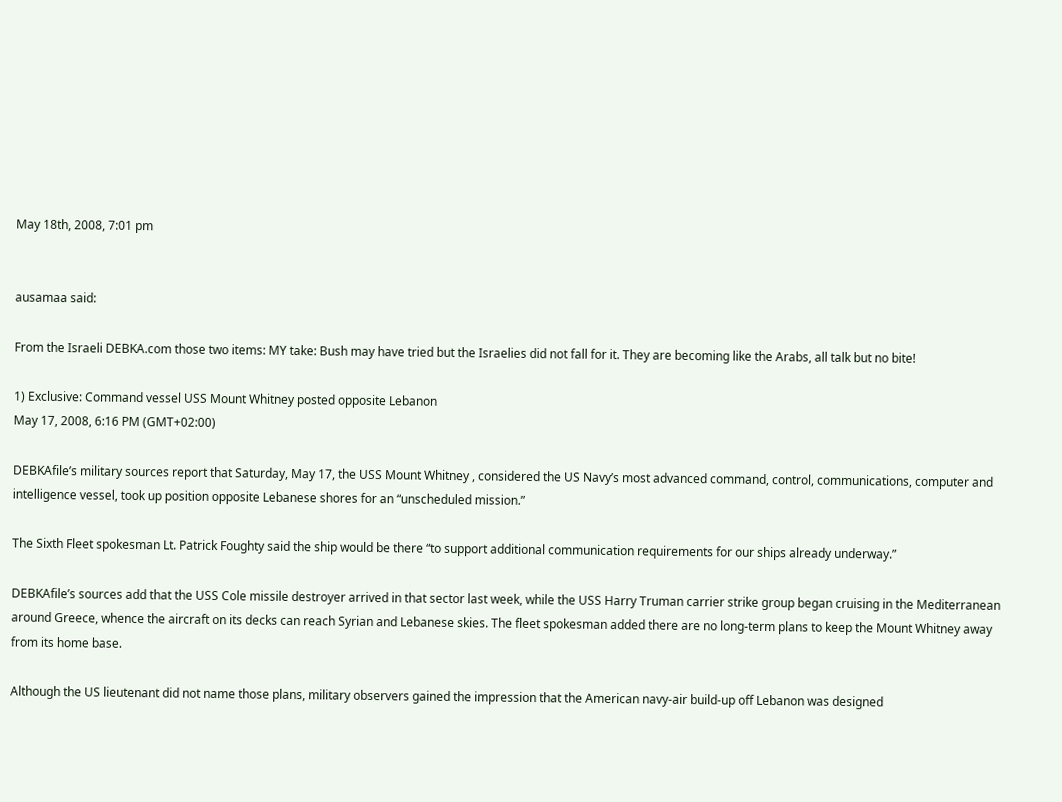May 18th, 2008, 7:01 pm


ausamaa said:

From the Israeli DEBKA.com those two items: MY take: Bush may have tried but the Israelies did not fall for it. They are becoming like the Arabs, all talk but no bite!

1) Exclusive: Command vessel USS Mount Whitney posted opposite Lebanon
May 17, 2008, 6:16 PM (GMT+02:00)

DEBKAfile’s military sources report that Saturday, May 17, the USS Mount Whitney , considered the US Navy’s most advanced command, control, communications, computer and intelligence vessel, took up position opposite Lebanese shores for an “unscheduled mission.”

The Sixth Fleet spokesman Lt. Patrick Foughty said the ship would be there “to support additional communication requirements for our ships already underway.”

DEBKAfile’s sources add that the USS Cole missile destroyer arrived in that sector last week, while the USS Harry Truman carrier strike group began cruising in the Mediterranean around Greece, whence the aircraft on its decks can reach Syrian and Lebanese skies. The fleet spokesman added there are no long-term plans to keep the Mount Whitney away from its home base.

Although the US lieutenant did not name those plans, military observers gained the impression that the American navy-air build-up off Lebanon was designed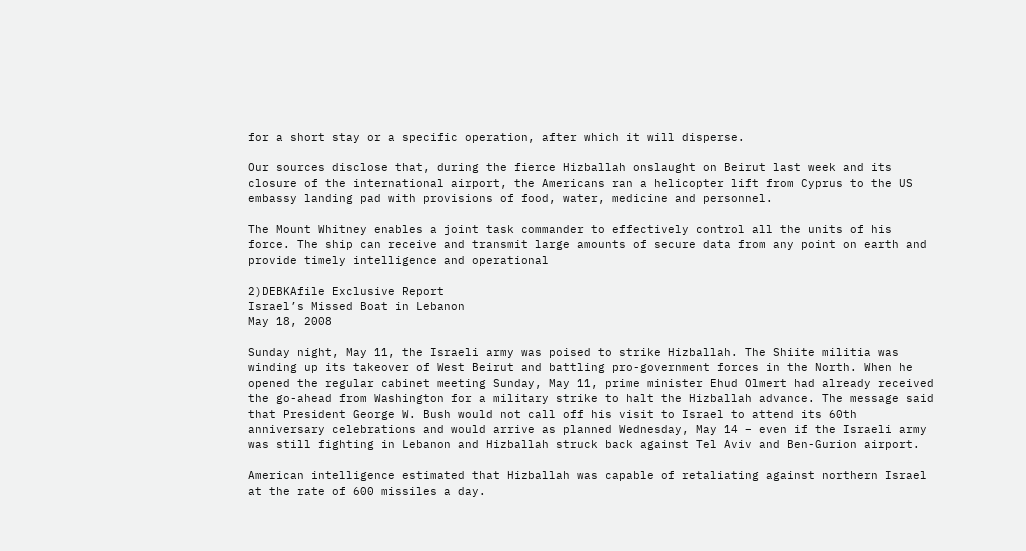for a short stay or a specific operation, after which it will disperse.

Our sources disclose that, during the fierce Hizballah onslaught on Beirut last week and its closure of the international airport, the Americans ran a helicopter lift from Cyprus to the US embassy landing pad with provisions of food, water, medicine and personnel.

The Mount Whitney enables a joint task commander to effectively control all the units of his force. The ship can receive and transmit large amounts of secure data from any point on earth and provide timely intelligence and operational

2)DEBKAfile Exclusive Report
Israel’s Missed Boat in Lebanon
May 18, 2008

Sunday night, May 11, the Israeli army was poised to strike Hizballah. The Shiite militia was winding up its takeover of West Beirut and battling pro-government forces in the North. When he opened the regular cabinet meeting Sunday, May 11, prime minister Ehud Olmert had already received the go-ahead from Washington for a military strike to halt the Hizballah advance. The message said that President George W. Bush would not call off his visit to Israel to attend its 60th anniversary celebrations and would arrive as planned Wednesday, May 14 – even if the Israeli army was still fighting in Lebanon and Hizballah struck back against Tel Aviv and Ben-Gurion airport.

American intelligence estimated that Hizballah was capable of retaliating against northern Israel at the rate of 600 missiles a day.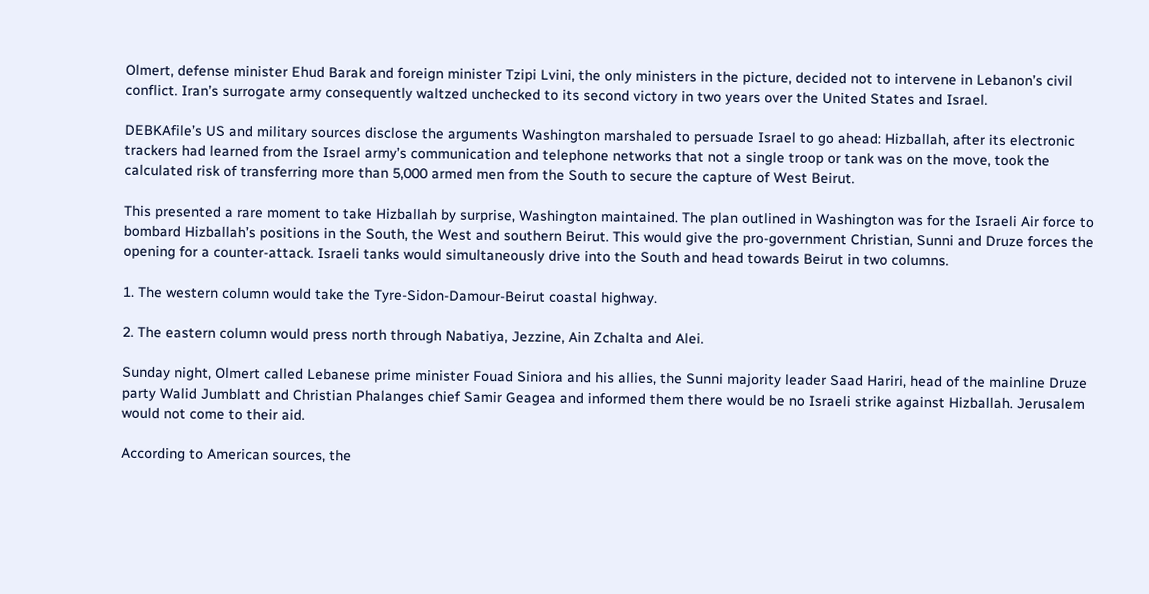Olmert, defense minister Ehud Barak and foreign minister Tzipi Lvini, the only ministers in the picture, decided not to intervene in Lebanon’s civil conflict. Iran’s surrogate army consequently waltzed unchecked to its second victory in two years over the United States and Israel.

DEBKAfile’s US and military sources disclose the arguments Washington marshaled to persuade Israel to go ahead: Hizballah, after its electronic trackers had learned from the Israel army’s communication and telephone networks that not a single troop or tank was on the move, took the calculated risk of transferring more than 5,000 armed men from the South to secure the capture of West Beirut.

This presented a rare moment to take Hizballah by surprise, Washington maintained. The plan outlined in Washington was for the Israeli Air force to bombard Hizballah’s positions in the South, the West and southern Beirut. This would give the pro-government Christian, Sunni and Druze forces the opening for a counter-attack. Israeli tanks would simultaneously drive into the South and head towards Beirut in two columns.

1. The western column would take the Tyre-Sidon-Damour-Beirut coastal highway.

2. The eastern column would press north through Nabatiya, Jezzine, Ain Zchalta and Alei.

Sunday night, Olmert called Lebanese prime minister Fouad Siniora and his allies, the Sunni majority leader Saad Hariri, head of the mainline Druze party Walid Jumblatt and Christian Phalanges chief Samir Geagea and informed them there would be no Israeli strike against Hizballah. Jerusalem would not come to their aid.

According to American sources, the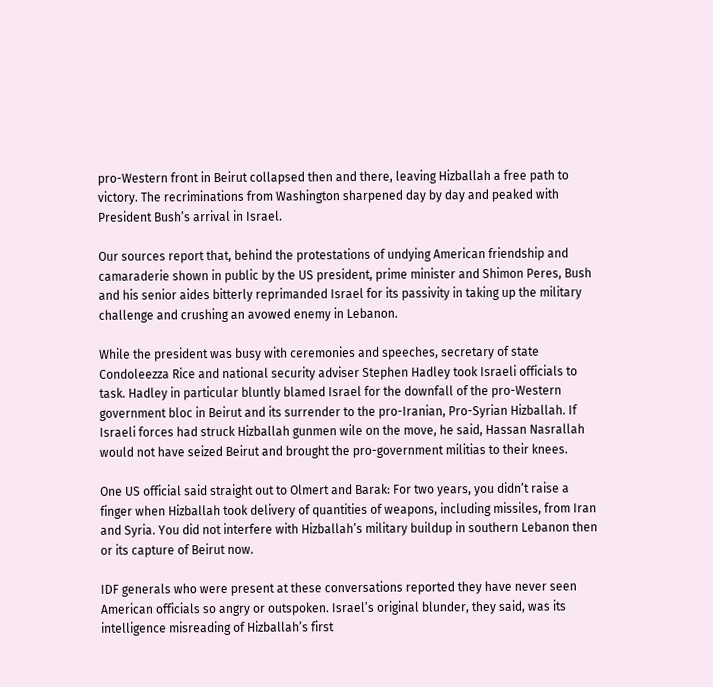pro-Western front in Beirut collapsed then and there, leaving Hizballah a free path to victory. The recriminations from Washington sharpened day by day and peaked with President Bush’s arrival in Israel.

Our sources report that, behind the protestations of undying American friendship and camaraderie shown in public by the US president, prime minister and Shimon Peres, Bush and his senior aides bitterly reprimanded Israel for its passivity in taking up the military challenge and crushing an avowed enemy in Lebanon.

While the president was busy with ceremonies and speeches, secretary of state Condoleezza Rice and national security adviser Stephen Hadley took Israeli officials to task. Hadley in particular bluntly blamed Israel for the downfall of the pro-Western government bloc in Beirut and its surrender to the pro-Iranian, Pro-Syrian Hizballah. If Israeli forces had struck Hizballah gunmen wile on the move, he said, Hassan Nasrallah would not have seized Beirut and brought the pro-government militias to their knees.

One US official said straight out to Olmert and Barak: For two years, you didn’t raise a finger when Hizballah took delivery of quantities of weapons, including missiles, from Iran and Syria. You did not interfere with Hizballah’s military buildup in southern Lebanon then or its capture of Beirut now.

IDF generals who were present at these conversations reported they have never seen American officials so angry or outspoken. Israel’s original blunder, they said, was its intelligence misreading of Hizballah’s first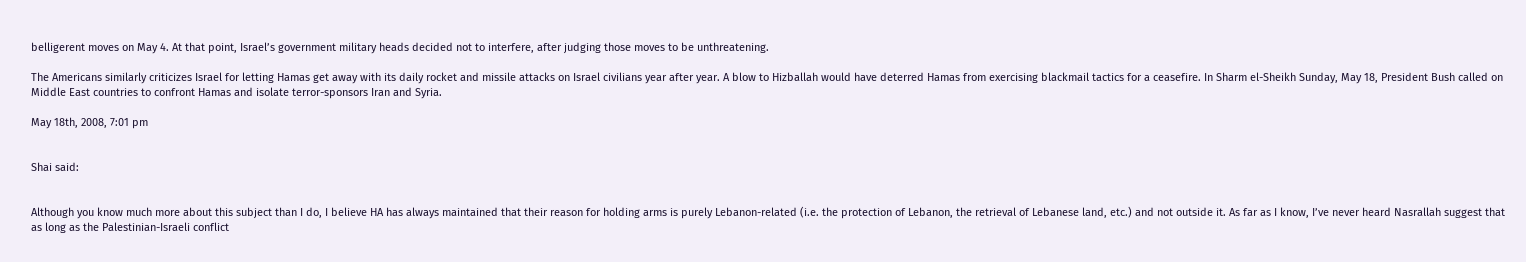belligerent moves on May 4. At that point, Israel’s government military heads decided not to interfere, after judging those moves to be unthreatening.

The Americans similarly criticizes Israel for letting Hamas get away with its daily rocket and missile attacks on Israel civilians year after year. A blow to Hizballah would have deterred Hamas from exercising blackmail tactics for a ceasefire. In Sharm el-Sheikh Sunday, May 18, President Bush called on Middle East countries to confront Hamas and isolate terror-sponsors Iran and Syria.

May 18th, 2008, 7:01 pm


Shai said:


Although you know much more about this subject than I do, I believe HA has always maintained that their reason for holding arms is purely Lebanon-related (i.e. the protection of Lebanon, the retrieval of Lebanese land, etc.) and not outside it. As far as I know, I’ve never heard Nasrallah suggest that as long as the Palestinian-Israeli conflict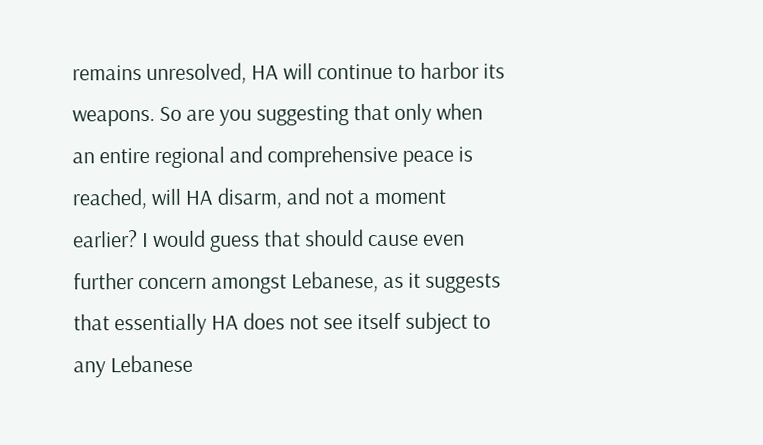remains unresolved, HA will continue to harbor its weapons. So are you suggesting that only when an entire regional and comprehensive peace is reached, will HA disarm, and not a moment earlier? I would guess that should cause even further concern amongst Lebanese, as it suggests that essentially HA does not see itself subject to any Lebanese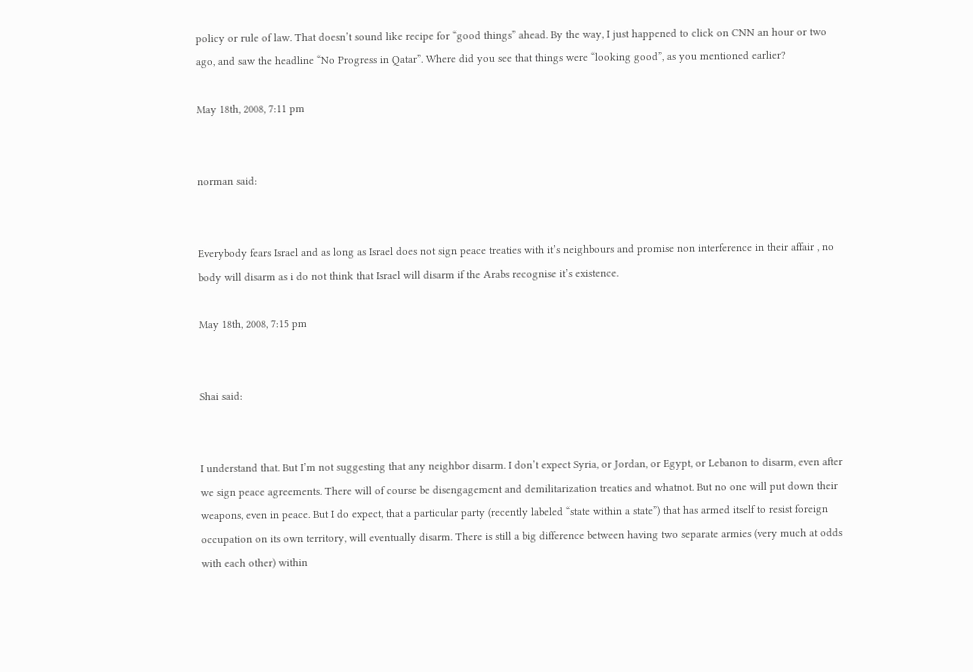policy or rule of law. That doesn’t sound like recipe for “good things” ahead. By the way, I just happened to click on CNN an hour or two ago, and saw the headline “No Progress in Qatar”. Where did you see that things were “looking good”, as you mentioned earlier?

May 18th, 2008, 7:11 pm


norman said:


Everybody fears Israel and as long as Israel does not sign peace treaties with it’s neighbours and promise non interference in their affair , no body will disarm as i do not think that Israel will disarm if the Arabs recognise it’s existence.

May 18th, 2008, 7:15 pm


Shai said:


I understand that. But I’m not suggesting that any neighbor disarm. I don’t expect Syria, or Jordan, or Egypt, or Lebanon to disarm, even after we sign peace agreements. There will of course be disengagement and demilitarization treaties and whatnot. But no one will put down their weapons, even in peace. But I do expect, that a particular party (recently labeled “state within a state”) that has armed itself to resist foreign occupation on its own territory, will eventually disarm. There is still a big difference between having two separate armies (very much at odds with each other) within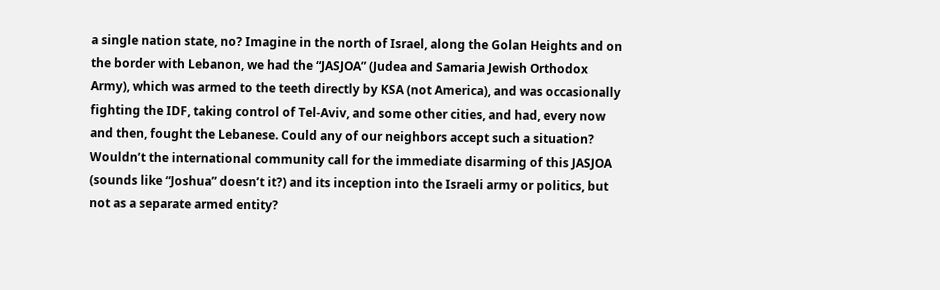a single nation state, no? Imagine in the north of Israel, along the Golan Heights and on the border with Lebanon, we had the “JASJOA” (Judea and Samaria Jewish Orthodox Army), which was armed to the teeth directly by KSA (not America), and was occasionally fighting the IDF, taking control of Tel-Aviv, and some other cities, and had, every now and then, fought the Lebanese. Could any of our neighbors accept such a situation? Wouldn’t the international community call for the immediate disarming of this JASJOA (sounds like “Joshua” doesn’t it?) and its inception into the Israeli army or politics, but not as a separate armed entity?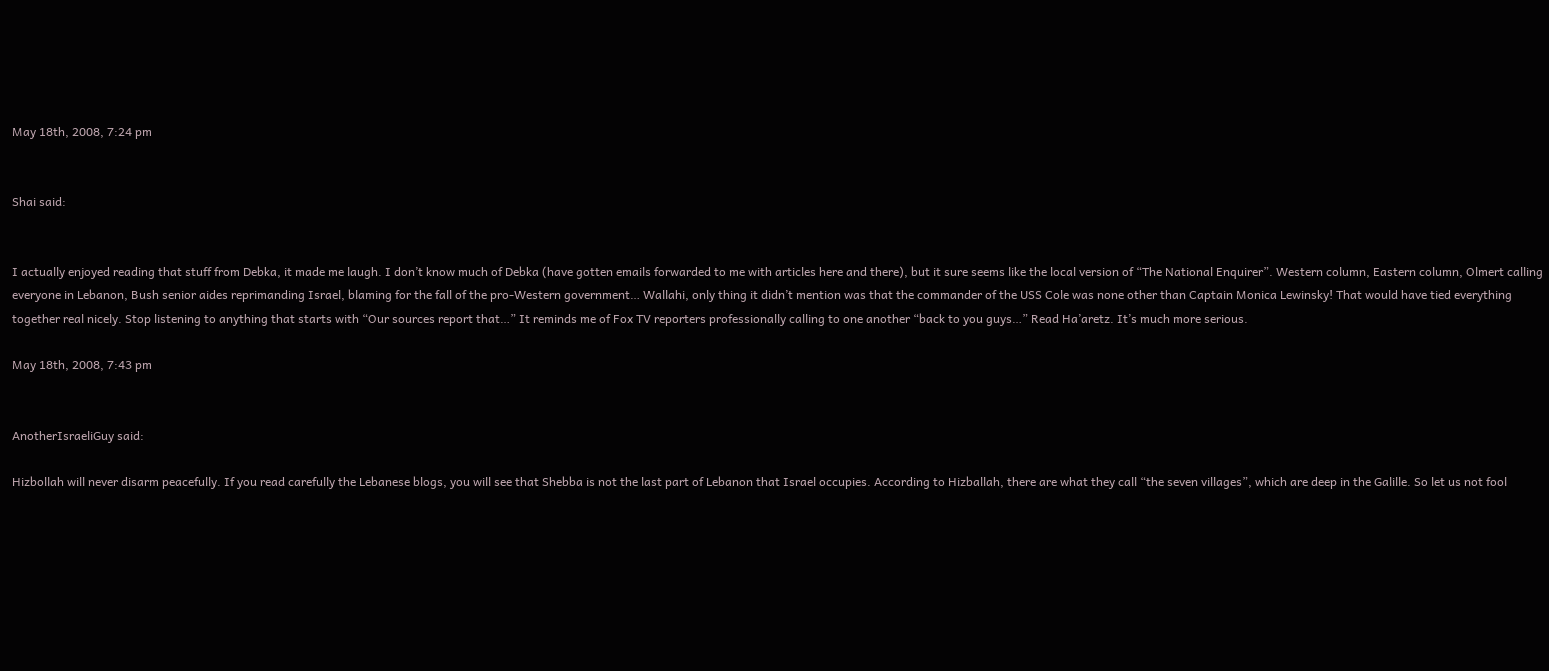May 18th, 2008, 7:24 pm


Shai said:


I actually enjoyed reading that stuff from Debka, it made me laugh. I don’t know much of Debka (have gotten emails forwarded to me with articles here and there), but it sure seems like the local version of “The National Enquirer”. Western column, Eastern column, Olmert calling everyone in Lebanon, Bush senior aides reprimanding Israel, blaming for the fall of the pro-Western government… Wallahi, only thing it didn’t mention was that the commander of the USS Cole was none other than Captain Monica Lewinsky! That would have tied everything together real nicely. Stop listening to anything that starts with “Our sources report that…” It reminds me of Fox TV reporters professionally calling to one another “back to you guys…” Read Ha’aretz. It’s much more serious.

May 18th, 2008, 7:43 pm


AnotherIsraeliGuy said:

Hizbollah will never disarm peacefully. If you read carefully the Lebanese blogs, you will see that Shebba is not the last part of Lebanon that Israel occupies. According to Hizballah, there are what they call “the seven villages”, which are deep in the Galille. So let us not fool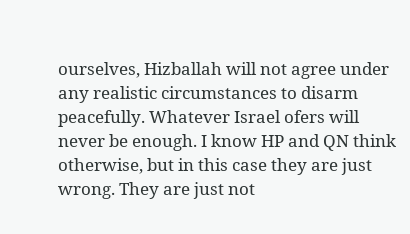ourselves, Hizballah will not agree under any realistic circumstances to disarm peacefully. Whatever Israel ofers will never be enough. I know HP and QN think otherwise, but in this case they are just wrong. They are just not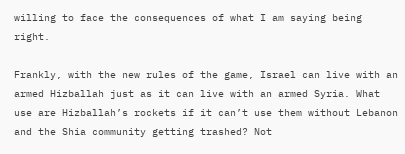willing to face the consequences of what I am saying being right.

Frankly, with the new rules of the game, Israel can live with an armed Hizballah just as it can live with an armed Syria. What use are Hizballah’s rockets if it can’t use them without Lebanon and the Shia community getting trashed? Not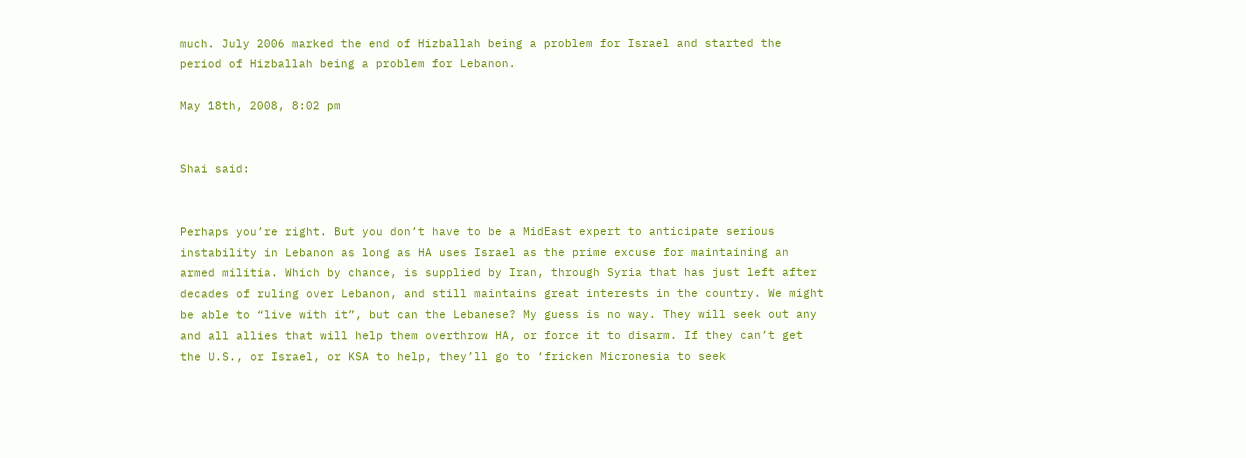much. July 2006 marked the end of Hizballah being a problem for Israel and started the period of Hizballah being a problem for Lebanon.

May 18th, 2008, 8:02 pm


Shai said:


Perhaps you’re right. But you don’t have to be a MidEast expert to anticipate serious instability in Lebanon as long as HA uses Israel as the prime excuse for maintaining an armed militia. Which by chance, is supplied by Iran, through Syria that has just left after decades of ruling over Lebanon, and still maintains great interests in the country. We might be able to “live with it”, but can the Lebanese? My guess is no way. They will seek out any and all allies that will help them overthrow HA, or force it to disarm. If they can’t get the U.S., or Israel, or KSA to help, they’ll go to ‘fricken Micronesia to seek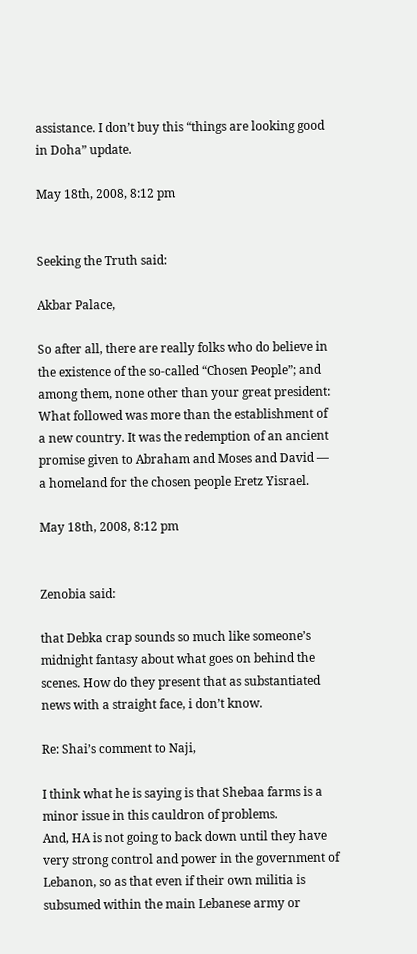assistance. I don’t buy this “things are looking good in Doha” update.

May 18th, 2008, 8:12 pm


Seeking the Truth said:

Akbar Palace,

So after all, there are really folks who do believe in the existence of the so-called “Chosen People”; and among them, none other than your great president:
What followed was more than the establishment of a new country. It was the redemption of an ancient promise given to Abraham and Moses and David — a homeland for the chosen people Eretz Yisrael.

May 18th, 2008, 8:12 pm


Zenobia said:

that Debka crap sounds so much like someone’s midnight fantasy about what goes on behind the scenes. How do they present that as substantiated news with a straight face, i don’t know.

Re: Shai’s comment to Naji,

I think what he is saying is that Shebaa farms is a minor issue in this cauldron of problems.
And, HA is not going to back down until they have very strong control and power in the government of Lebanon, so as that even if their own militia is subsumed within the main Lebanese army or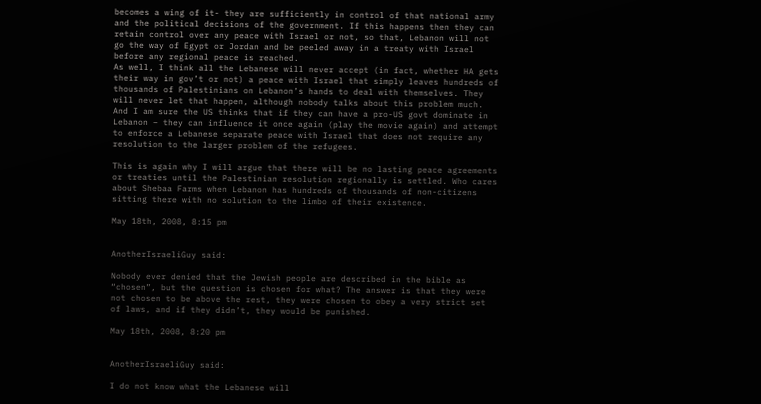becomes a wing of it- they are sufficiently in control of that national army and the political decisions of the government. If this happens then they can retain control over any peace with Israel or not, so that, Lebanon will not go the way of Egypt or Jordan and be peeled away in a treaty with Israel before any regional peace is reached.
As well, I think all the Lebanese will never accept (in fact, whether HA gets their way in gov’t or not) a peace with Israel that simply leaves hundreds of thousands of Palestinians on Lebanon’s hands to deal with themselves. They will never let that happen, although nobody talks about this problem much. And I am sure the US thinks that if they can have a pro-US govt dominate in Lebanon – they can influence it once again (play the movie again) and attempt to enforce a Lebanese separate peace with Israel that does not require any resolution to the larger problem of the refugees.

This is again why I will argue that there will be no lasting peace agreements or treaties until the Palestinian resolution regionally is settled. Who cares about Shebaa Farms when Lebanon has hundreds of thousands of non-citizens sitting there with no solution to the limbo of their existence.

May 18th, 2008, 8:15 pm


AnotherIsraeliGuy said:

Nobody ever denied that the Jewish people are described in the bible as “chosen”, but the question is chosen for what? The answer is that they were not chosen to be above the rest, they were chosen to obey a very strict set of laws, and if they didn’t, they would be punished.

May 18th, 2008, 8:20 pm


AnotherIsraeliGuy said:

I do not know what the Lebanese will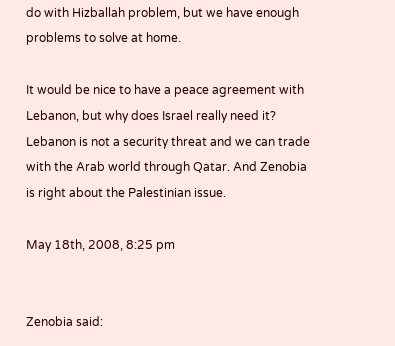do with Hizballah problem, but we have enough problems to solve at home.

It would be nice to have a peace agreement with Lebanon, but why does Israel really need it? Lebanon is not a security threat and we can trade with the Arab world through Qatar. And Zenobia is right about the Palestinian issue.

May 18th, 2008, 8:25 pm


Zenobia said: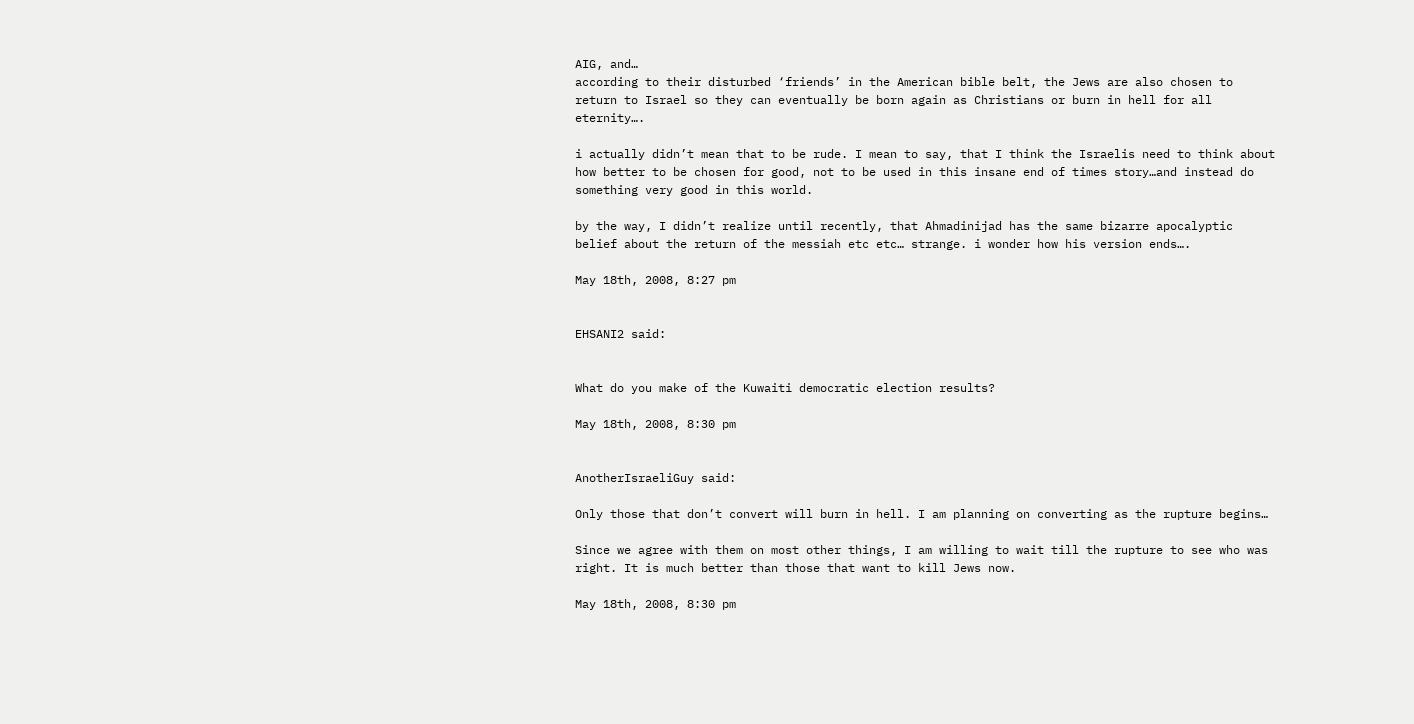AIG, and…
according to their disturbed ‘friends’ in the American bible belt, the Jews are also chosen to return to Israel so they can eventually be born again as Christians or burn in hell for all eternity….

i actually didn’t mean that to be rude. I mean to say, that I think the Israelis need to think about how better to be chosen for good, not to be used in this insane end of times story…and instead do something very good in this world.

by the way, I didn’t realize until recently, that Ahmadinijad has the same bizarre apocalyptic belief about the return of the messiah etc etc… strange. i wonder how his version ends….

May 18th, 2008, 8:27 pm


EHSANI2 said:


What do you make of the Kuwaiti democratic election results?

May 18th, 2008, 8:30 pm


AnotherIsraeliGuy said:

Only those that don’t convert will burn in hell. I am planning on converting as the rupture begins…

Since we agree with them on most other things, I am willing to wait till the rupture to see who was right. It is much better than those that want to kill Jews now.

May 18th, 2008, 8:30 pm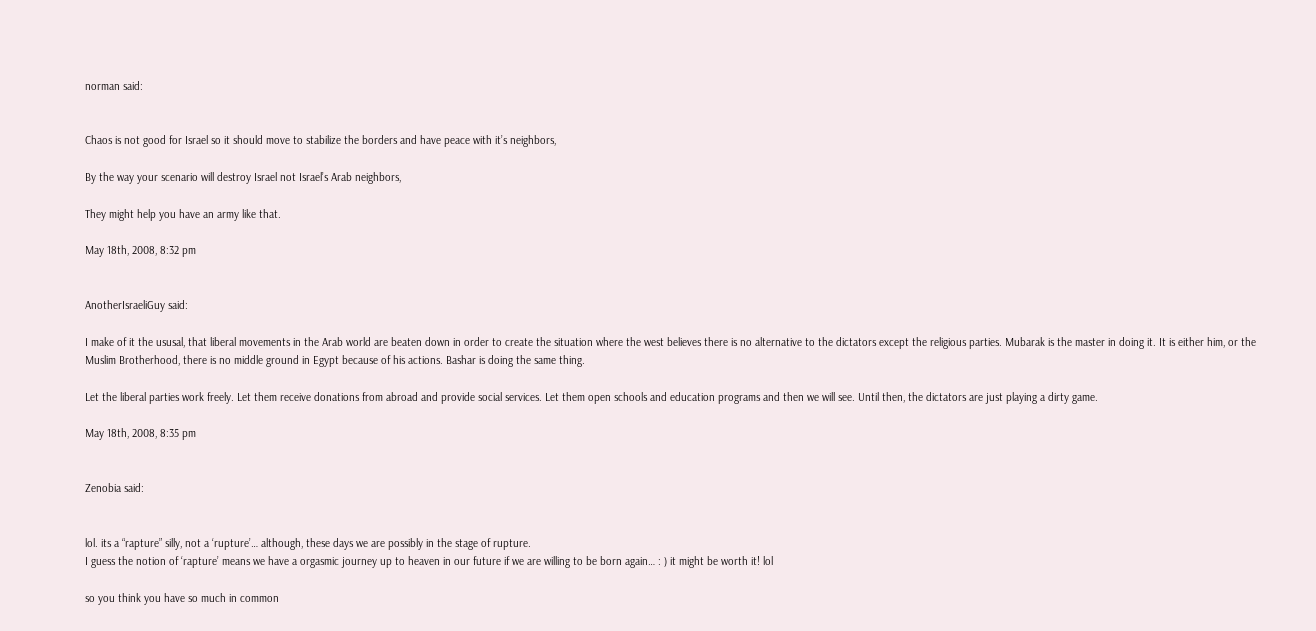norman said:


Chaos is not good for Israel so it should move to stabilize the borders and have peace with it’s neighbors,

By the way your scenario will destroy Israel not Israel’s Arab neighbors,

They might help you have an army like that.

May 18th, 2008, 8:32 pm


AnotherIsraeliGuy said:

I make of it the ususal, that liberal movements in the Arab world are beaten down in order to create the situation where the west believes there is no alternative to the dictators except the religious parties. Mubarak is the master in doing it. It is either him, or the Muslim Brotherhood, there is no middle ground in Egypt because of his actions. Bashar is doing the same thing.

Let the liberal parties work freely. Let them receive donations from abroad and provide social services. Let them open schools and education programs and then we will see. Until then, the dictators are just playing a dirty game.

May 18th, 2008, 8:35 pm


Zenobia said:


lol. its a “rapture” silly, not a ‘rupture’… although, these days we are possibly in the stage of rupture.
I guess the notion of ‘rapture’ means we have a orgasmic journey up to heaven in our future if we are willing to be born again… : ) it might be worth it! lol

so you think you have so much in common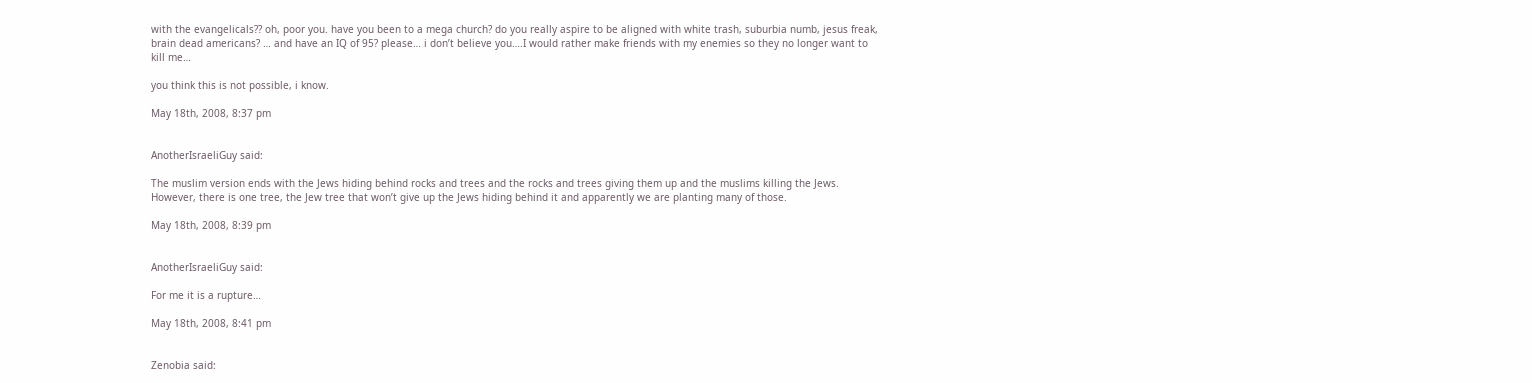with the evangelicals?? oh, poor you. have you been to a mega church? do you really aspire to be aligned with white trash, suburbia numb, jesus freak, brain dead americans? … and have an IQ of 95? please… i don’t believe you….I would rather make friends with my enemies so they no longer want to kill me…

you think this is not possible, i know.

May 18th, 2008, 8:37 pm


AnotherIsraeliGuy said:

The muslim version ends with the Jews hiding behind rocks and trees and the rocks and trees giving them up and the muslims killing the Jews. However, there is one tree, the Jew tree that won’t give up the Jews hiding behind it and apparently we are planting many of those.

May 18th, 2008, 8:39 pm


AnotherIsraeliGuy said:

For me it is a rupture…

May 18th, 2008, 8:41 pm


Zenobia said: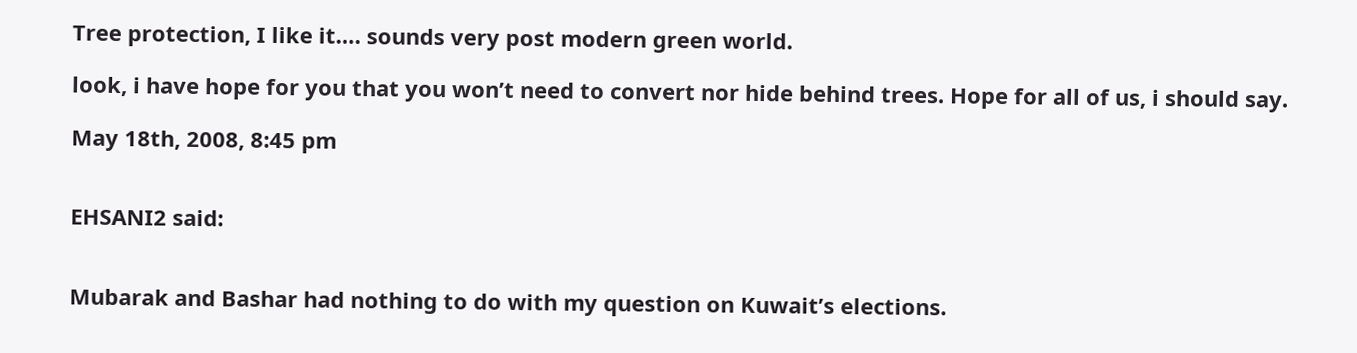Tree protection, I like it…. sounds very post modern green world.

look, i have hope for you that you won’t need to convert nor hide behind trees. Hope for all of us, i should say.

May 18th, 2008, 8:45 pm


EHSANI2 said:


Mubarak and Bashar had nothing to do with my question on Kuwait’s elections.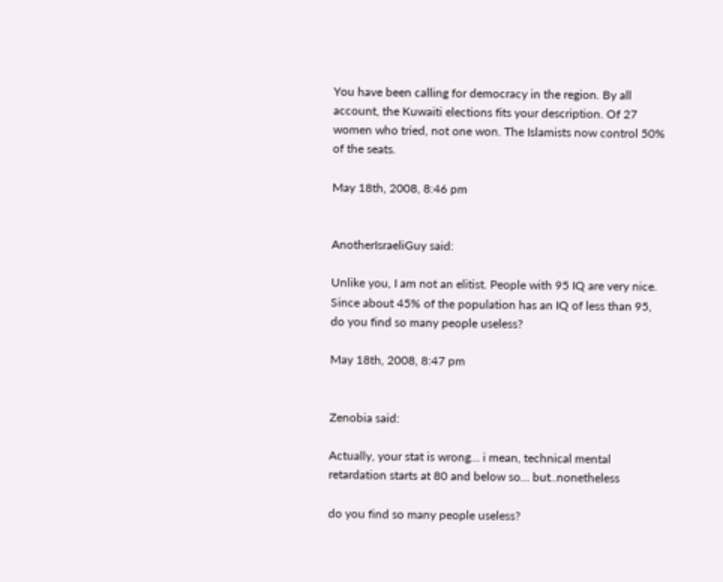You have been calling for democracy in the region. By all account, the Kuwaiti elections fits your description. Of 27 women who tried, not one won. The Islamists now control 50% of the seats.

May 18th, 2008, 8:46 pm


AnotherIsraeliGuy said:

Unlike you, I am not an elitist. People with 95 IQ are very nice.
Since about 45% of the population has an IQ of less than 95, do you find so many people useless?

May 18th, 2008, 8:47 pm


Zenobia said:

Actually, your stat is wrong… i mean, technical mental retardation starts at 80 and below so… but..nonetheless

do you find so many people useless?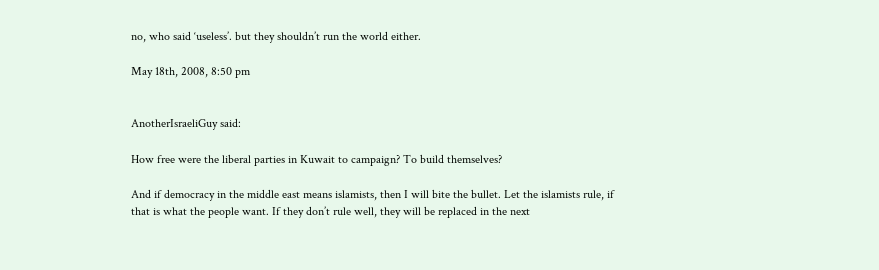no, who said ‘useless’. but they shouldn’t run the world either.

May 18th, 2008, 8:50 pm


AnotherIsraeliGuy said:

How free were the liberal parties in Kuwait to campaign? To build themselves?

And if democracy in the middle east means islamists, then I will bite the bullet. Let the islamists rule, if that is what the people want. If they don’t rule well, they will be replaced in the next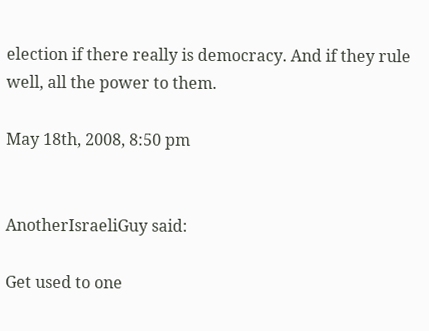election if there really is democracy. And if they rule well, all the power to them.

May 18th, 2008, 8:50 pm


AnotherIsraeliGuy said:

Get used to one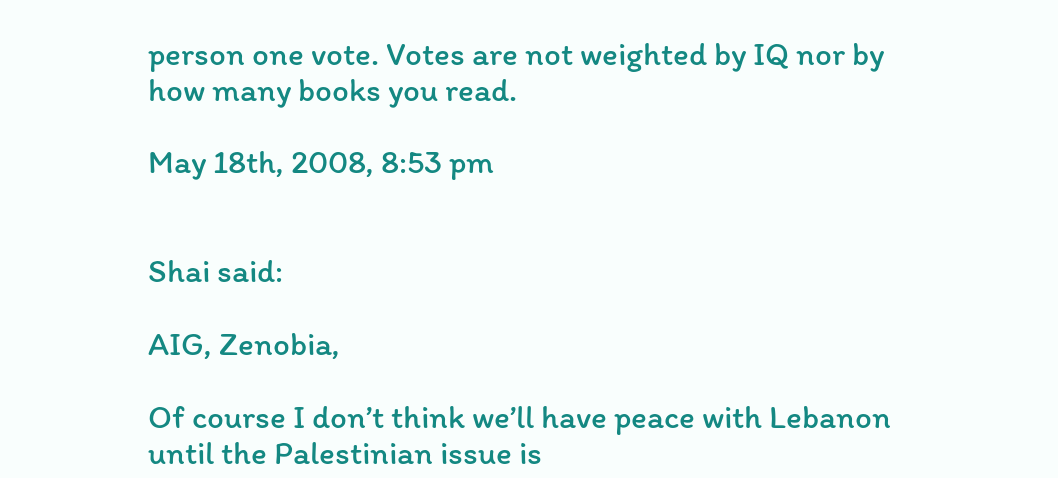person one vote. Votes are not weighted by IQ nor by how many books you read.

May 18th, 2008, 8:53 pm


Shai said:

AIG, Zenobia,

Of course I don’t think we’ll have peace with Lebanon until the Palestinian issue is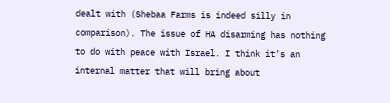dealt with (Shebaa Farms is indeed silly in comparison). The issue of HA disarming has nothing to do with peace with Israel. I think it’s an internal matter that will bring about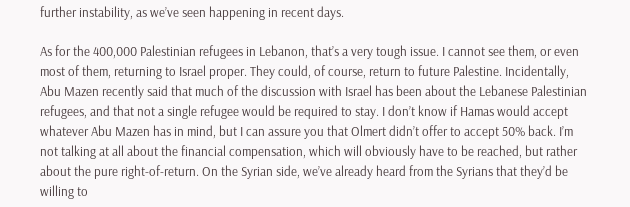further instability, as we’ve seen happening in recent days.

As for the 400,000 Palestinian refugees in Lebanon, that’s a very tough issue. I cannot see them, or even most of them, returning to Israel proper. They could, of course, return to future Palestine. Incidentally, Abu Mazen recently said that much of the discussion with Israel has been about the Lebanese Palestinian refugees, and that not a single refugee would be required to stay. I don’t know if Hamas would accept whatever Abu Mazen has in mind, but I can assure you that Olmert didn’t offer to accept 50% back. I’m not talking at all about the financial compensation, which will obviously have to be reached, but rather about the pure right-of-return. On the Syrian side, we’ve already heard from the Syrians that they’d be willing to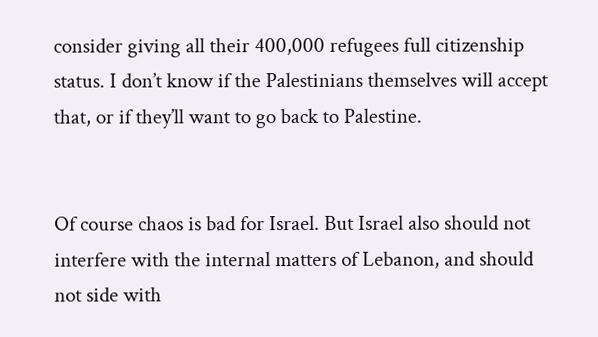consider giving all their 400,000 refugees full citizenship status. I don’t know if the Palestinians themselves will accept that, or if they’ll want to go back to Palestine.


Of course chaos is bad for Israel. But Israel also should not interfere with the internal matters of Lebanon, and should not side with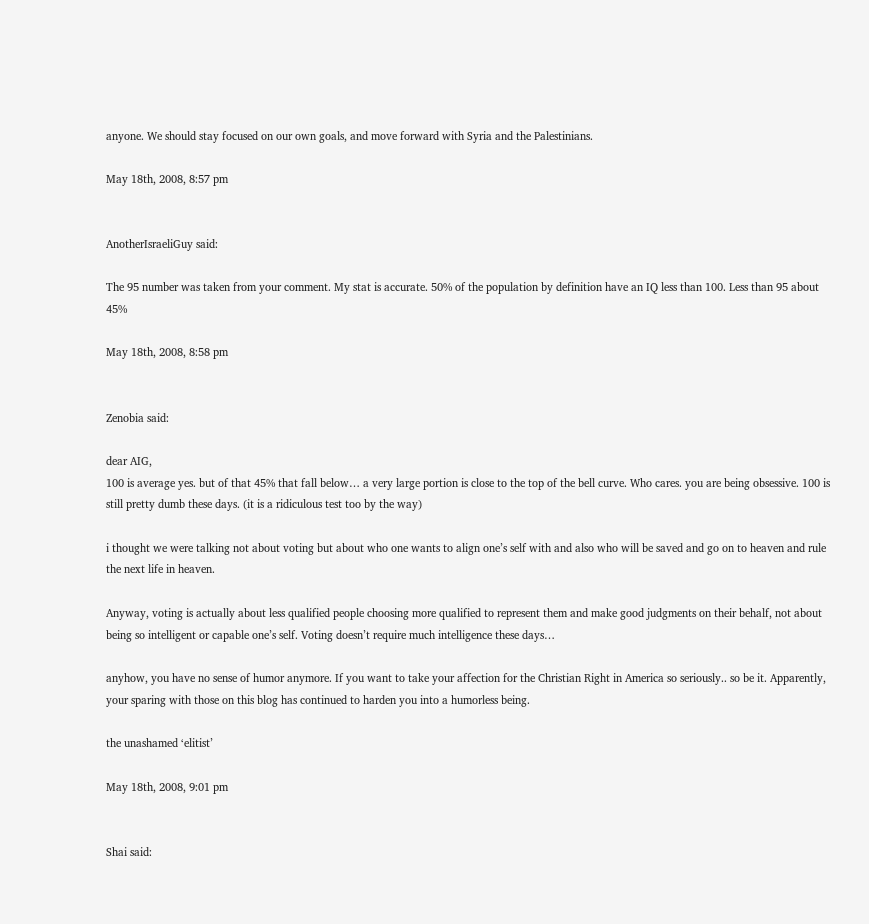anyone. We should stay focused on our own goals, and move forward with Syria and the Palestinians.

May 18th, 2008, 8:57 pm


AnotherIsraeliGuy said:

The 95 number was taken from your comment. My stat is accurate. 50% of the population by definition have an IQ less than 100. Less than 95 about 45%

May 18th, 2008, 8:58 pm


Zenobia said:

dear AIG,
100 is average yes. but of that 45% that fall below… a very large portion is close to the top of the bell curve. Who cares. you are being obsessive. 100 is still pretty dumb these days. (it is a ridiculous test too by the way)

i thought we were talking not about voting but about who one wants to align one’s self with and also who will be saved and go on to heaven and rule the next life in heaven.

Anyway, voting is actually about less qualified people choosing more qualified to represent them and make good judgments on their behalf, not about being so intelligent or capable one’s self. Voting doesn’t require much intelligence these days…

anyhow, you have no sense of humor anymore. If you want to take your affection for the Christian Right in America so seriously.. so be it. Apparently, your sparing with those on this blog has continued to harden you into a humorless being.

the unashamed ‘elitist’

May 18th, 2008, 9:01 pm


Shai said: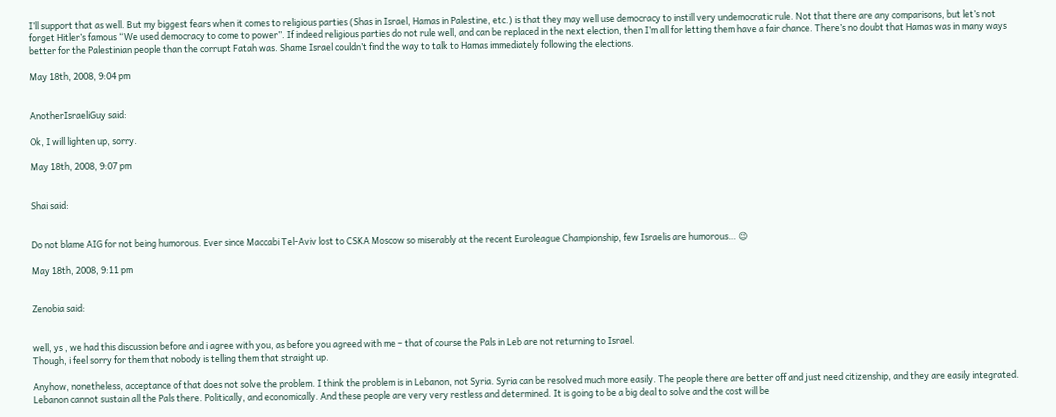I’ll support that as well. But my biggest fears when it comes to religious parties (Shas in Israel, Hamas in Palestine, etc.) is that they may well use democracy to instill very undemocratic rule. Not that there are any comparisons, but let’s not forget Hitler’s famous “We used democracy to come to power”. If indeed religious parties do not rule well, and can be replaced in the next election, then I’m all for letting them have a fair chance. There’s no doubt that Hamas was in many ways better for the Palestinian people than the corrupt Fatah was. Shame Israel couldn’t find the way to talk to Hamas immediately following the elections.

May 18th, 2008, 9:04 pm


AnotherIsraeliGuy said:

Ok, I will lighten up, sorry.

May 18th, 2008, 9:07 pm


Shai said:


Do not blame AIG for not being humorous. Ever since Maccabi Tel-Aviv lost to CSKA Moscow so miserably at the recent Euroleague Championship, few Israelis are humorous… 😉

May 18th, 2008, 9:11 pm


Zenobia said:


well, ys , we had this discussion before and i agree with you, as before you agreed with me – that of course the Pals in Leb are not returning to Israel.
Though, i feel sorry for them that nobody is telling them that straight up.

Anyhow, nonetheless, acceptance of that does not solve the problem. I think the problem is in Lebanon, not Syria. Syria can be resolved much more easily. The people there are better off and just need citizenship, and they are easily integrated.
Lebanon cannot sustain all the Pals there. Politically, and economically. And these people are very very restless and determined. It is going to be a big deal to solve and the cost will be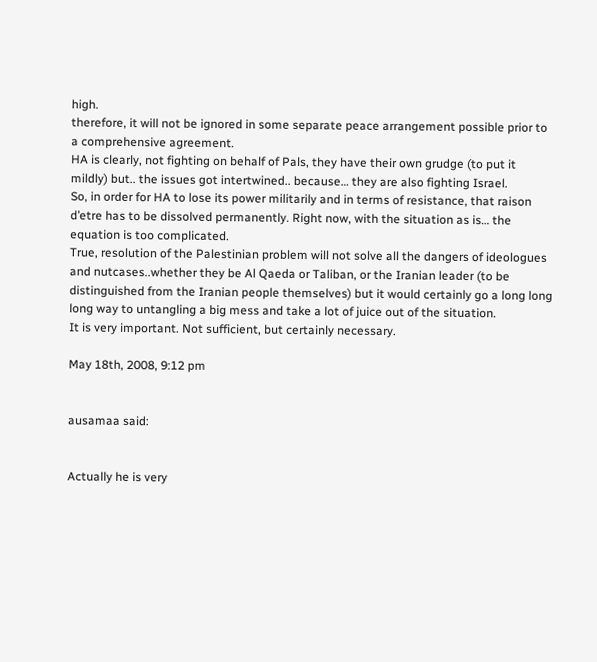high.
therefore, it will not be ignored in some separate peace arrangement possible prior to a comprehensive agreement.
HA is clearly, not fighting on behalf of Pals, they have their own grudge (to put it mildly) but.. the issues got intertwined.. because… they are also fighting Israel.
So, in order for HA to lose its power militarily and in terms of resistance, that raison d’etre has to be dissolved permanently. Right now, with the situation as is… the equation is too complicated.
True, resolution of the Palestinian problem will not solve all the dangers of ideologues and nutcases..whether they be Al Qaeda or Taliban, or the Iranian leader (to be distinguished from the Iranian people themselves) but it would certainly go a long long long way to untangling a big mess and take a lot of juice out of the situation.
It is very important. Not sufficient, but certainly necessary.

May 18th, 2008, 9:12 pm


ausamaa said:


Actually he is very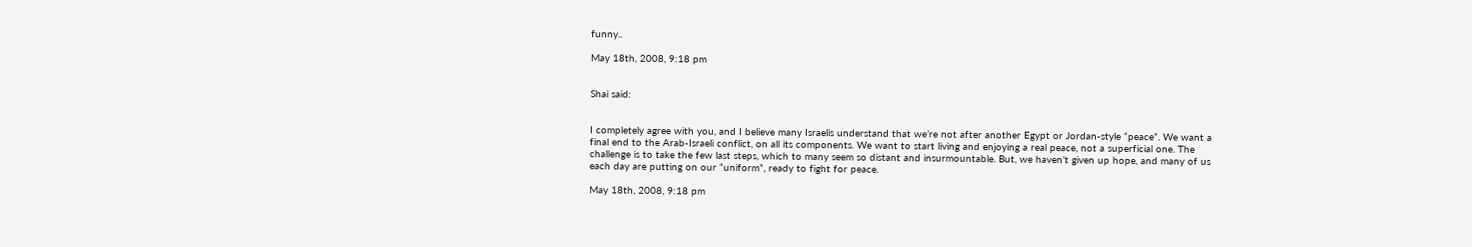funny..

May 18th, 2008, 9:18 pm


Shai said:


I completely agree with you, and I believe many Israelis understand that we’re not after another Egypt or Jordan-style “peace”. We want a final end to the Arab-Israeli conflict, on all its components. We want to start living and enjoying a real peace, not a superficial one. The challenge is to take the few last steps, which to many seem so distant and insurmountable. But, we haven’t given up hope, and many of us each day are putting on our “uniform”, ready to fight for peace.

May 18th, 2008, 9:18 pm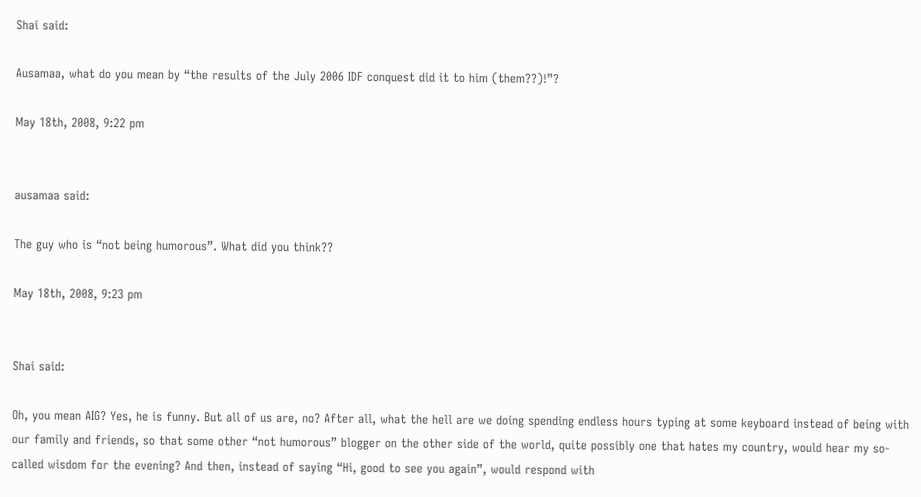Shai said:

Ausamaa, what do you mean by “the results of the July 2006 IDF conquest did it to him (them??)!”?

May 18th, 2008, 9:22 pm


ausamaa said:

The guy who is “not being humorous”. What did you think??

May 18th, 2008, 9:23 pm


Shai said:

Oh, you mean AIG? Yes, he is funny. But all of us are, no? After all, what the hell are we doing spending endless hours typing at some keyboard instead of being with our family and friends, so that some other “not humorous” blogger on the other side of the world, quite possibly one that hates my country, would hear my so-called wisdom for the evening? And then, instead of saying “Hi, good to see you again”, would respond with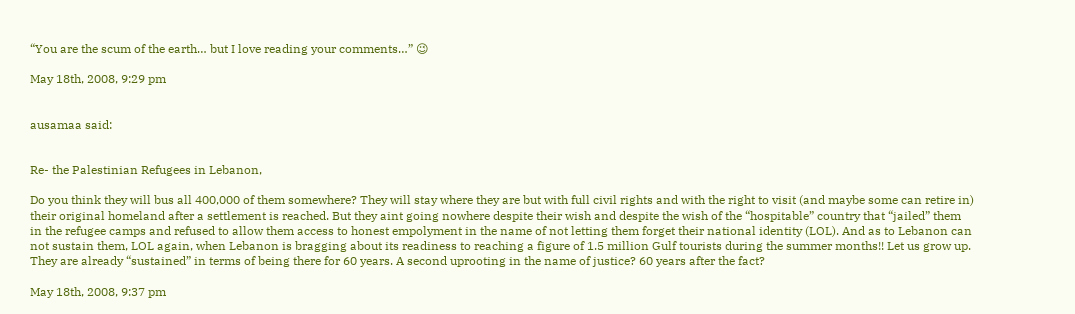“You are the scum of the earth… but I love reading your comments…” 😉

May 18th, 2008, 9:29 pm


ausamaa said:


Re- the Palestinian Refugees in Lebanon,

Do you think they will bus all 400,000 of them somewhere? They will stay where they are but with full civil rights and with the right to visit (and maybe some can retire in) their original homeland after a settlement is reached. But they aint going nowhere despite their wish and despite the wish of the “hospitable” country that “jailed” them in the refugee camps and refused to allow them access to honest empolyment in the name of not letting them forget their national identity (LOL). And as to Lebanon can not sustain them, LOL again, when Lebanon is bragging about its readiness to reaching a figure of 1.5 million Gulf tourists during the summer months!! Let us grow up. They are already “sustained” in terms of being there for 60 years. A second uprooting in the name of justice? 60 years after the fact?

May 18th, 2008, 9:37 pm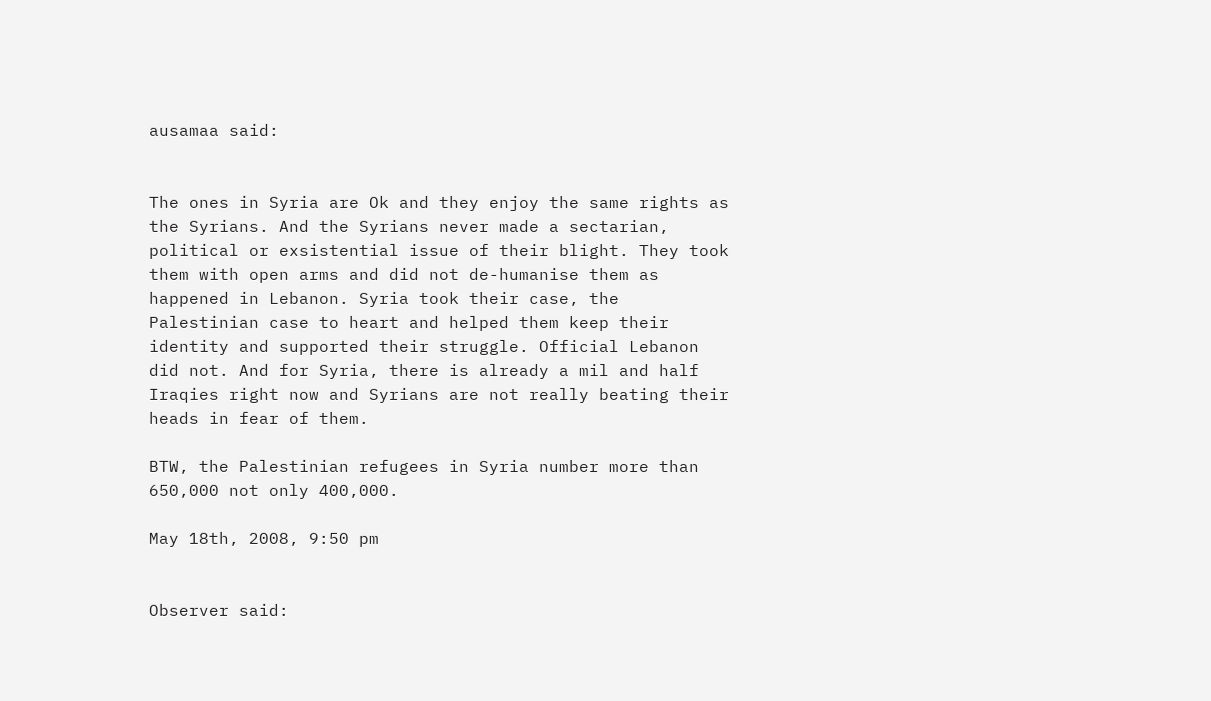ausamaa said:


The ones in Syria are Ok and they enjoy the same rights as the Syrians. And the Syrians never made a sectarian, political or exsistential issue of their blight. They took them with open arms and did not de-humanise them as happened in Lebanon. Syria took their case, the Palestinian case to heart and helped them keep their identity and supported their struggle. Official Lebanon did not. And for Syria, there is already a mil and half Iraqies right now and Syrians are not really beating their heads in fear of them.

BTW, the Palestinian refugees in Syria number more than 650,000 not only 400,000.

May 18th, 2008, 9:50 pm


Observer said: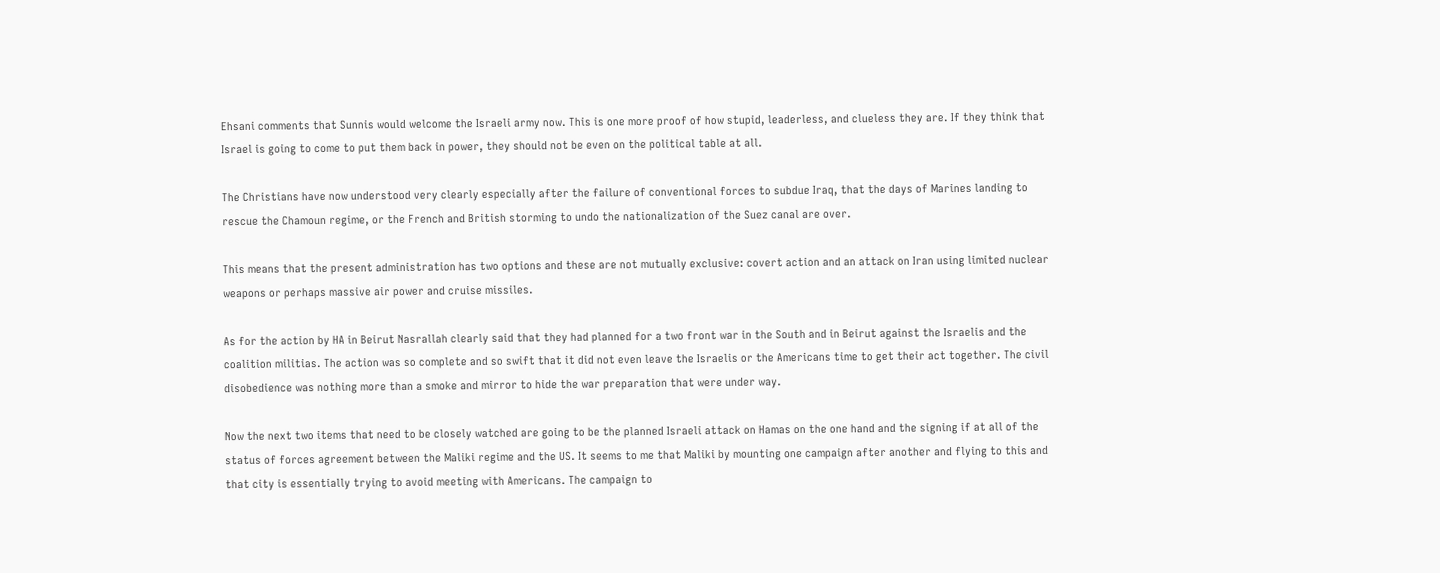Ehsani comments that Sunnis would welcome the Israeli army now. This is one more proof of how stupid, leaderless, and clueless they are. If they think that Israel is going to come to put them back in power, they should not be even on the political table at all.

The Christians have now understood very clearly especially after the failure of conventional forces to subdue Iraq, that the days of Marines landing to rescue the Chamoun regime, or the French and British storming to undo the nationalization of the Suez canal are over.

This means that the present administration has two options and these are not mutually exclusive: covert action and an attack on Iran using limited nuclear weapons or perhaps massive air power and cruise missiles.

As for the action by HA in Beirut Nasrallah clearly said that they had planned for a two front war in the South and in Beirut against the Israelis and the coalition militias. The action was so complete and so swift that it did not even leave the Israelis or the Americans time to get their act together. The civil disobedience was nothing more than a smoke and mirror to hide the war preparation that were under way.

Now the next two items that need to be closely watched are going to be the planned Israeli attack on Hamas on the one hand and the signing if at all of the status of forces agreement between the Maliki regime and the US. It seems to me that Maliki by mounting one campaign after another and flying to this and that city is essentially trying to avoid meeting with Americans. The campaign to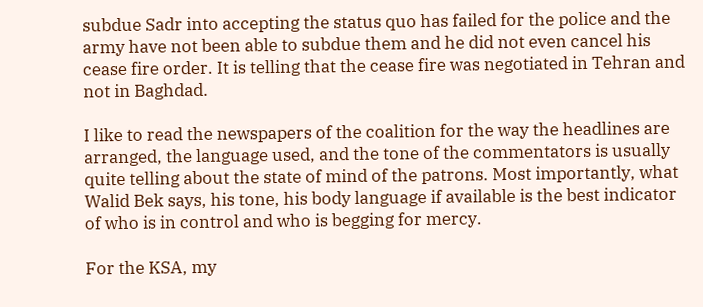subdue Sadr into accepting the status quo has failed for the police and the army have not been able to subdue them and he did not even cancel his cease fire order. It is telling that the cease fire was negotiated in Tehran and not in Baghdad.

I like to read the newspapers of the coalition for the way the headlines are arranged, the language used, and the tone of the commentators is usually quite telling about the state of mind of the patrons. Most importantly, what Walid Bek says, his tone, his body language if available is the best indicator of who is in control and who is begging for mercy.

For the KSA, my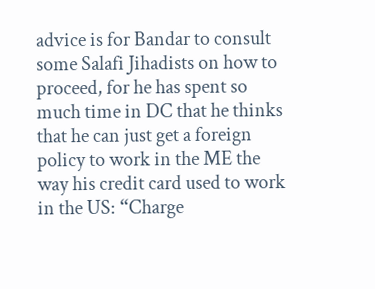advice is for Bandar to consult some Salafi Jihadists on how to proceed, for he has spent so much time in DC that he thinks that he can just get a foreign policy to work in the ME the way his credit card used to work in the US: “Charge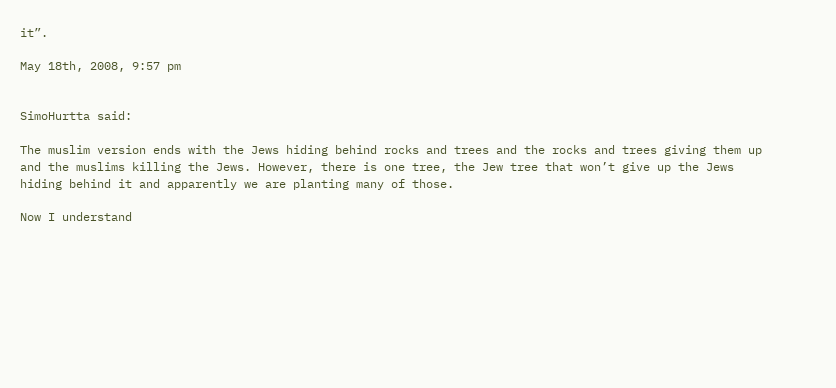it”.

May 18th, 2008, 9:57 pm


SimoHurtta said:

The muslim version ends with the Jews hiding behind rocks and trees and the rocks and trees giving them up and the muslims killing the Jews. However, there is one tree, the Jew tree that won’t give up the Jews hiding behind it and apparently we are planting many of those.

Now I understand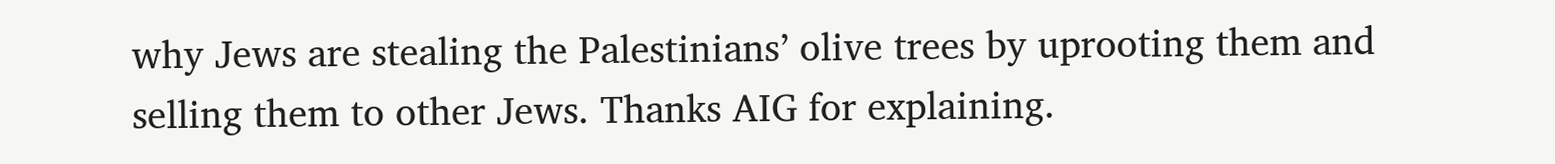why Jews are stealing the Palestinians’ olive trees by uprooting them and selling them to other Jews. Thanks AIG for explaining.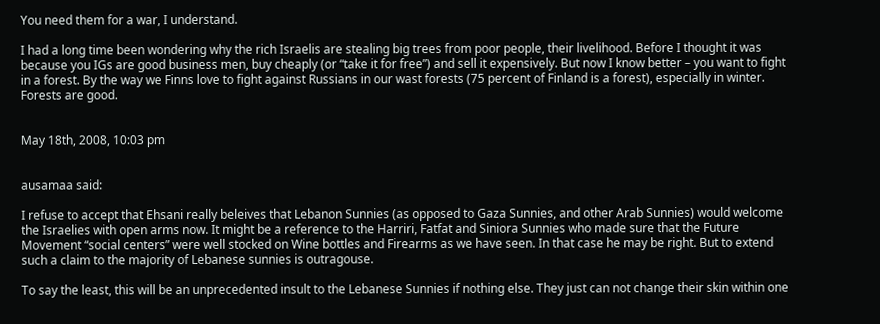You need them for a war, I understand.

I had a long time been wondering why the rich Israelis are stealing big trees from poor people, their livelihood. Before I thought it was because you IGs are good business men, buy cheaply (or “take it for free”) and sell it expensively. But now I know better – you want to fight in a forest. By the way we Finns love to fight against Russians in our wast forests (75 percent of Finland is a forest), especially in winter. Forests are good.


May 18th, 2008, 10:03 pm


ausamaa said:

I refuse to accept that Ehsani really beleives that Lebanon Sunnies (as opposed to Gaza Sunnies, and other Arab Sunnies) would welcome the Israelies with open arms now. It might be a reference to the Harriri, Fatfat and Siniora Sunnies who made sure that the Future Movement “social centers” were well stocked on Wine bottles and Firearms as we have seen. In that case he may be right. But to extend such a claim to the majority of Lebanese sunnies is outragouse.

To say the least, this will be an unprecedented insult to the Lebanese Sunnies if nothing else. They just can not change their skin within one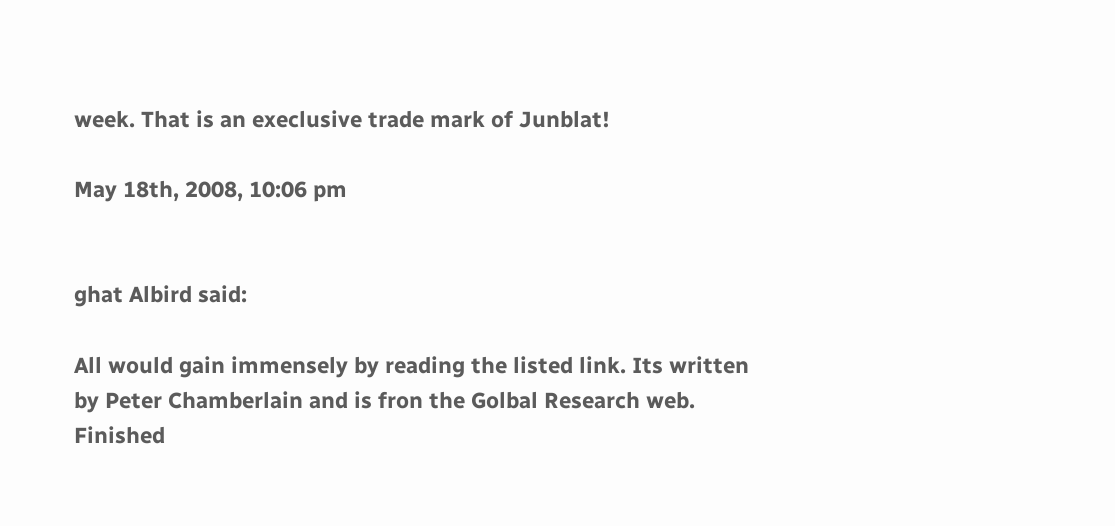week. That is an execlusive trade mark of Junblat!

May 18th, 2008, 10:06 pm


ghat Albird said:

All would gain immensely by reading the listed link. Its written by Peter Chamberlain and is fron the Golbal Research web. Finished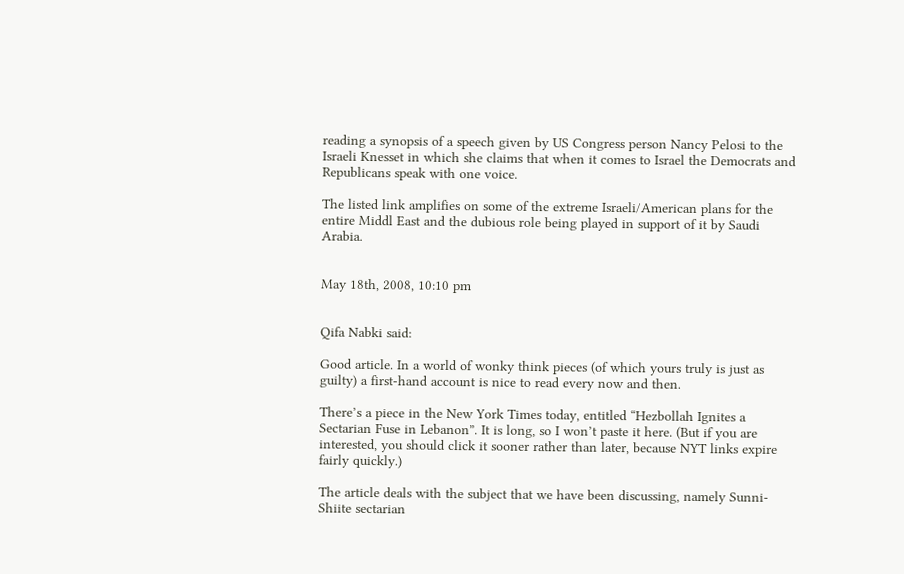reading a synopsis of a speech given by US Congress person Nancy Pelosi to the Israeli Knesset in which she claims that when it comes to Israel the Democrats and Republicans speak with one voice.

The listed link amplifies on some of the extreme Israeli/American plans for the entire Middl East and the dubious role being played in support of it by Saudi Arabia.


May 18th, 2008, 10:10 pm


Qifa Nabki said:

Good article. In a world of wonky think pieces (of which yours truly is just as guilty) a first-hand account is nice to read every now and then.

There’s a piece in the New York Times today, entitled “Hezbollah Ignites a Sectarian Fuse in Lebanon”. It is long, so I won’t paste it here. (But if you are interested, you should click it sooner rather than later, because NYT links expire fairly quickly.)

The article deals with the subject that we have been discussing, namely Sunni-Shiite sectarian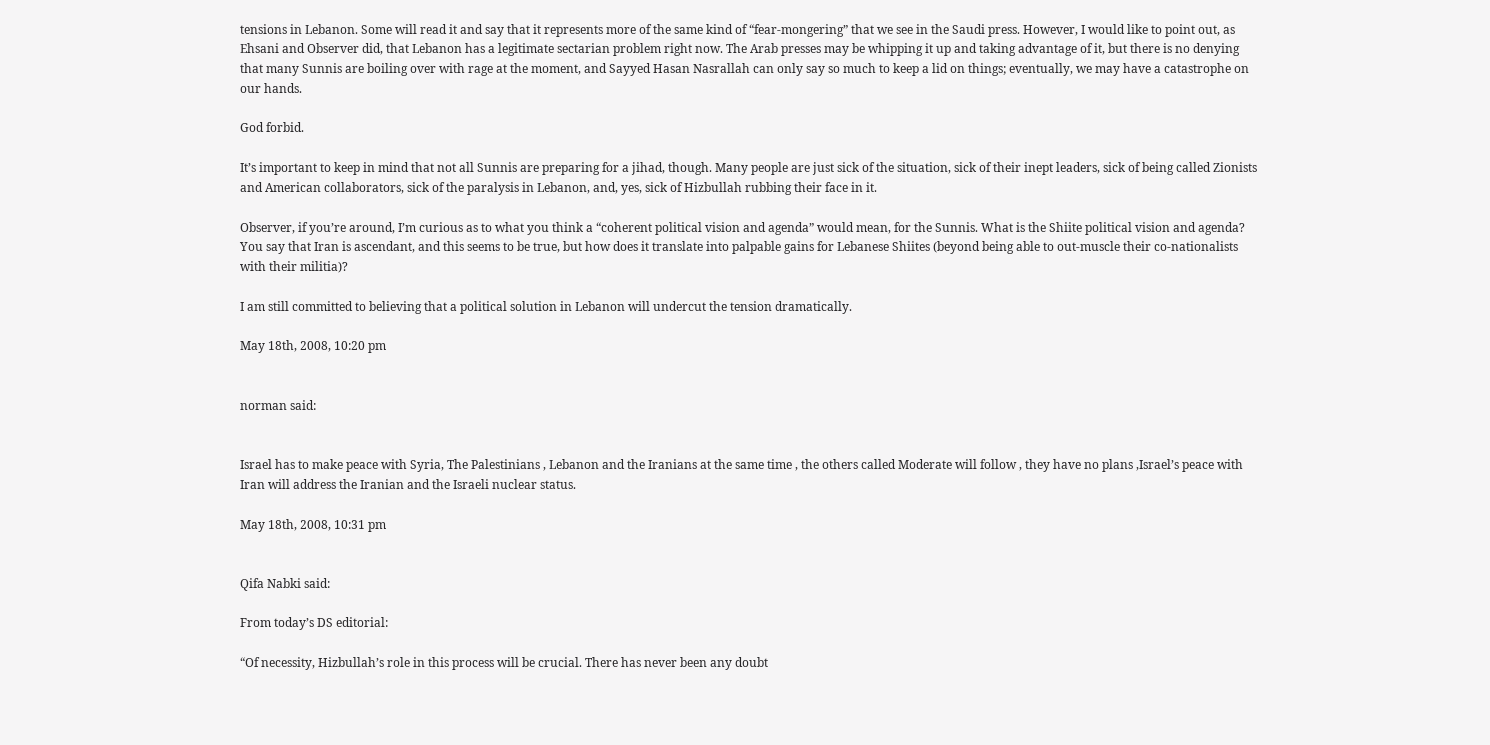tensions in Lebanon. Some will read it and say that it represents more of the same kind of “fear-mongering” that we see in the Saudi press. However, I would like to point out, as Ehsani and Observer did, that Lebanon has a legitimate sectarian problem right now. The Arab presses may be whipping it up and taking advantage of it, but there is no denying that many Sunnis are boiling over with rage at the moment, and Sayyed Hasan Nasrallah can only say so much to keep a lid on things; eventually, we may have a catastrophe on our hands.

God forbid.

It’s important to keep in mind that not all Sunnis are preparing for a jihad, though. Many people are just sick of the situation, sick of their inept leaders, sick of being called Zionists and American collaborators, sick of the paralysis in Lebanon, and, yes, sick of Hizbullah rubbing their face in it.

Observer, if you’re around, I’m curious as to what you think a “coherent political vision and agenda” would mean, for the Sunnis. What is the Shiite political vision and agenda? You say that Iran is ascendant, and this seems to be true, but how does it translate into palpable gains for Lebanese Shiites (beyond being able to out-muscle their co-nationalists with their militia)?

I am still committed to believing that a political solution in Lebanon will undercut the tension dramatically.

May 18th, 2008, 10:20 pm


norman said:


Israel has to make peace with Syria, The Palestinians , Lebanon and the Iranians at the same time , the others called Moderate will follow , they have no plans ,Israel’s peace with Iran will address the Iranian and the Israeli nuclear status.

May 18th, 2008, 10:31 pm


Qifa Nabki said:

From today’s DS editorial:

“Of necessity, Hizbullah’s role in this process will be crucial. There has never been any doubt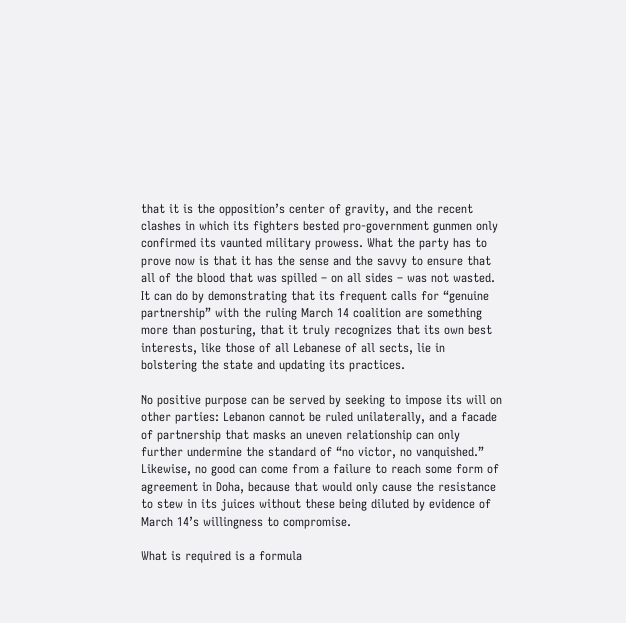that it is the opposition’s center of gravity, and the recent clashes in which its fighters bested pro-government gunmen only confirmed its vaunted military prowess. What the party has to prove now is that it has the sense and the savvy to ensure that all of the blood that was spilled – on all sides – was not wasted. It can do by demonstrating that its frequent calls for “genuine partnership” with the ruling March 14 coalition are something more than posturing, that it truly recognizes that its own best interests, like those of all Lebanese of all sects, lie in bolstering the state and updating its practices.

No positive purpose can be served by seeking to impose its will on other parties: Lebanon cannot be ruled unilaterally, and a facade of partnership that masks an uneven relationship can only further undermine the standard of “no victor, no vanquished.” Likewise, no good can come from a failure to reach some form of agreement in Doha, because that would only cause the resistance to stew in its juices without these being diluted by evidence of March 14’s willingness to compromise.

What is required is a formula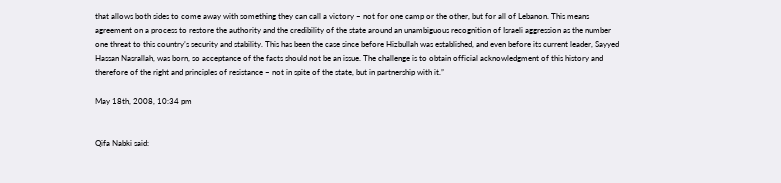that allows both sides to come away with something they can call a victory – not for one camp or the other, but for all of Lebanon. This means agreement on a process to restore the authority and the credibility of the state around an unambiguous recognition of Israeli aggression as the number one threat to this country’s security and stability. This has been the case since before Hizbullah was established, and even before its current leader, Sayyed Hassan Nasrallah, was born, so acceptance of the facts should not be an issue. The challenge is to obtain official acknowledgment of this history and therefore of the right and principles of resistance – not in spite of the state, but in partnership with it.”

May 18th, 2008, 10:34 pm


Qifa Nabki said: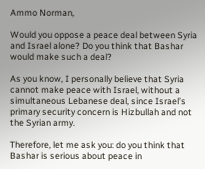Ammo Norman,

Would you oppose a peace deal between Syria and Israel alone? Do you think that Bashar would make such a deal?

As you know, I personally believe that Syria cannot make peace with Israel, without a simultaneous Lebanese deal, since Israel’s primary security concern is Hizbullah and not the Syrian army.

Therefore, let me ask you: do you think that Bashar is serious about peace in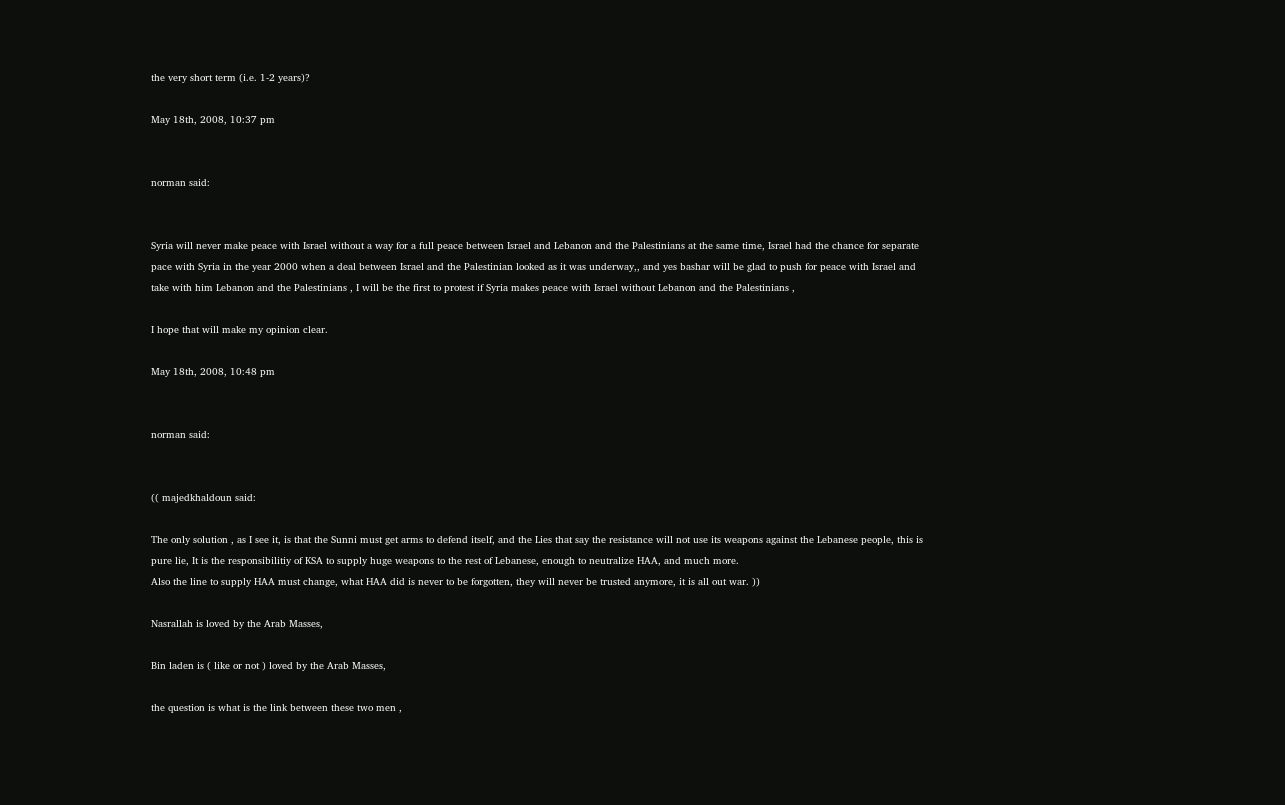the very short term (i.e. 1-2 years)?

May 18th, 2008, 10:37 pm


norman said:


Syria will never make peace with Israel without a way for a full peace between Israel and Lebanon and the Palestinians at the same time, Israel had the chance for separate pace with Syria in the year 2000 when a deal between Israel and the Palestinian looked as it was underway,, and yes bashar will be glad to push for peace with Israel and take with him Lebanon and the Palestinians , I will be the first to protest if Syria makes peace with Israel without Lebanon and the Palestinians ,

I hope that will make my opinion clear.

May 18th, 2008, 10:48 pm


norman said:


(( majedkhaldoun said:

The only solution , as I see it, is that the Sunni must get arms to defend itself, and the Lies that say the resistance will not use its weapons against the Lebanese people, this is pure lie, It is the responsibilitiy of KSA to supply huge weapons to the rest of Lebanese, enough to neutralize HAA, and much more.
Also the line to supply HAA must change, what HAA did is never to be forgotten, they will never be trusted anymore, it is all out war. ))

Nasrallah is loved by the Arab Masses,

Bin laden is ( like or not ) loved by the Arab Masses,

the question is what is the link between these two men ,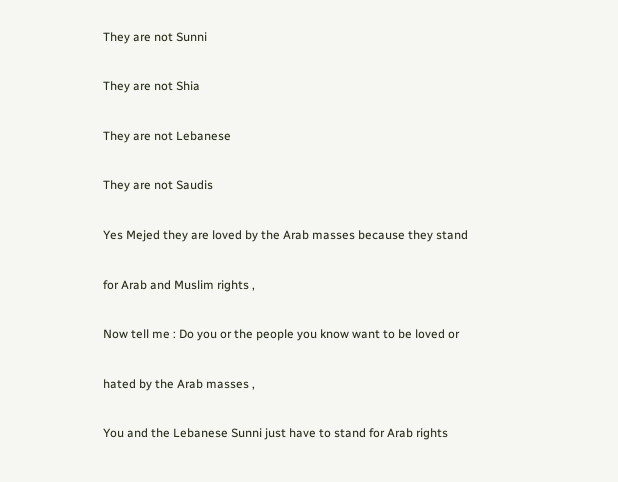They are not Sunni

They are not Shia

They are not Lebanese

They are not Saudis

Yes Mejed they are loved by the Arab masses because they stand

for Arab and Muslim rights ,

Now tell me : Do you or the people you know want to be loved or

hated by the Arab masses ,

You and the Lebanese Sunni just have to stand for Arab rights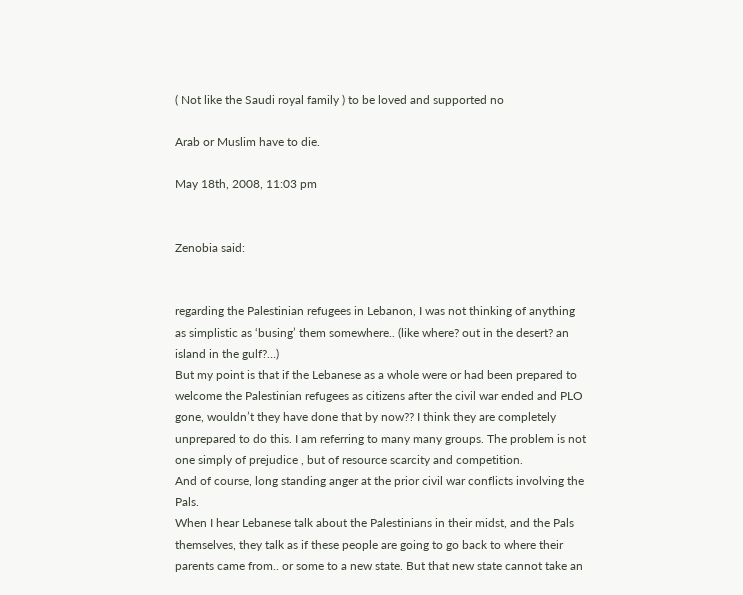( Not like the Saudi royal family ) to be loved and supported no

Arab or Muslim have to die.

May 18th, 2008, 11:03 pm


Zenobia said:


regarding the Palestinian refugees in Lebanon, I was not thinking of anything as simplistic as ‘busing’ them somewhere.. (like where? out in the desert? an island in the gulf?…)
But my point is that if the Lebanese as a whole were or had been prepared to welcome the Palestinian refugees as citizens after the civil war ended and PLO gone, wouldn’t they have done that by now?? I think they are completely unprepared to do this. I am referring to many many groups. The problem is not one simply of prejudice , but of resource scarcity and competition.
And of course, long standing anger at the prior civil war conflicts involving the Pals.
When I hear Lebanese talk about the Palestinians in their midst, and the Pals themselves, they talk as if these people are going to go back to where their parents came from.. or some to a new state. But that new state cannot take an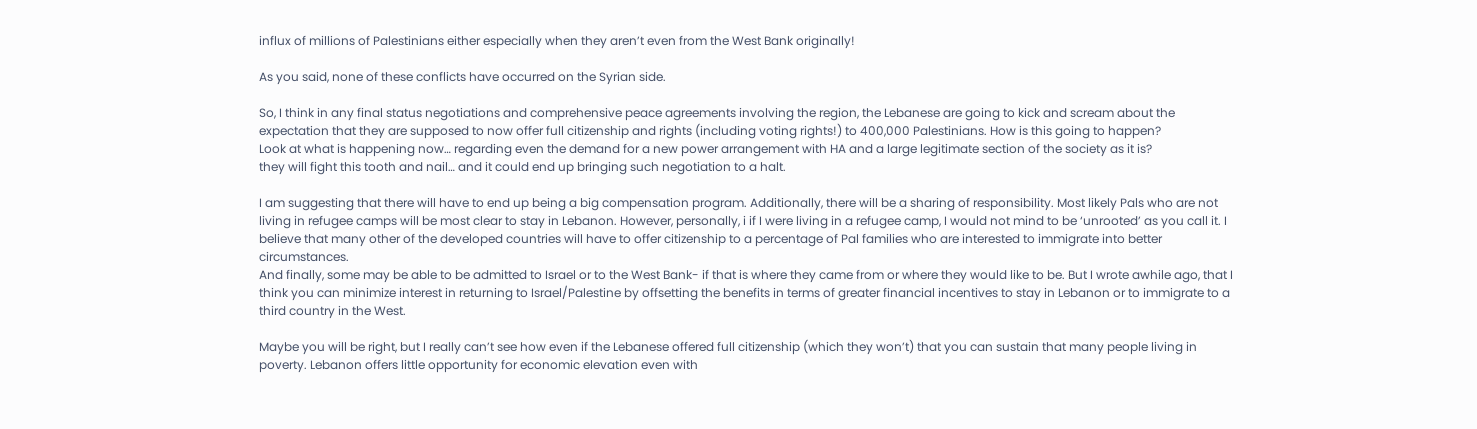influx of millions of Palestinians either especially when they aren’t even from the West Bank originally!

As you said, none of these conflicts have occurred on the Syrian side.

So, I think in any final status negotiations and comprehensive peace agreements involving the region, the Lebanese are going to kick and scream about the expectation that they are supposed to now offer full citizenship and rights (including voting rights!) to 400,000 Palestinians. How is this going to happen?
Look at what is happening now… regarding even the demand for a new power arrangement with HA and a large legitimate section of the society as it is?
they will fight this tooth and nail… and it could end up bringing such negotiation to a halt.

I am suggesting that there will have to end up being a big compensation program. Additionally, there will be a sharing of responsibility. Most likely Pals who are not living in refugee camps will be most clear to stay in Lebanon. However, personally, i if I were living in a refugee camp, I would not mind to be ‘unrooted’ as you call it. I believe that many other of the developed countries will have to offer citizenship to a percentage of Pal families who are interested to immigrate into better circumstances.
And finally, some may be able to be admitted to Israel or to the West Bank- if that is where they came from or where they would like to be. But I wrote awhile ago, that I think you can minimize interest in returning to Israel/Palestine by offsetting the benefits in terms of greater financial incentives to stay in Lebanon or to immigrate to a third country in the West.

Maybe you will be right, but I really can’t see how even if the Lebanese offered full citizenship (which they won’t) that you can sustain that many people living in poverty. Lebanon offers little opportunity for economic elevation even with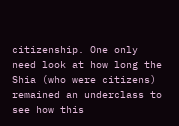citizenship. One only need look at how long the Shia (who were citizens) remained an underclass to see how this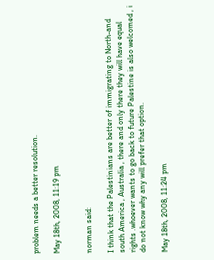problem needs a better resolution.

May 18th, 2008, 11:19 pm


norman said:

I think that the Palestinians are better of immigrating to North-and south America , Australia , there and only there they will have equal rights .whoever wants to go back to future Palestine is also welcomed , i do not know why any will prefer that option.

May 18th, 2008, 11:24 pm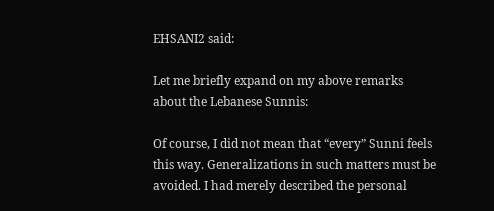EHSANI2 said:

Let me briefly expand on my above remarks about the Lebanese Sunnis:

Of course, I did not mean that “every” Sunni feels this way. Generalizations in such matters must be avoided. I had merely described the personal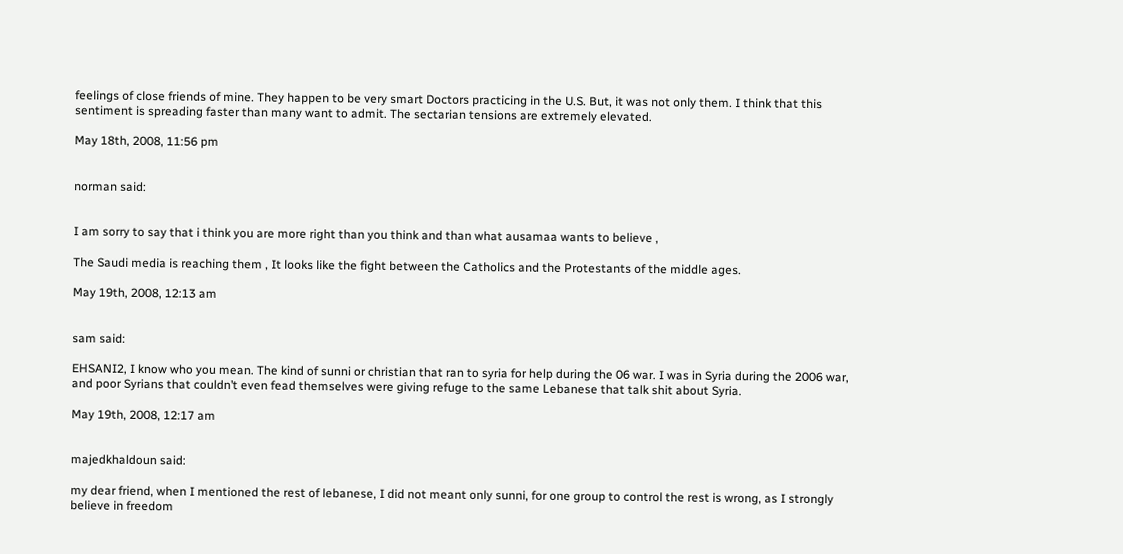feelings of close friends of mine. They happen to be very smart Doctors practicing in the U.S. But, it was not only them. I think that this sentiment is spreading faster than many want to admit. The sectarian tensions are extremely elevated.

May 18th, 2008, 11:56 pm


norman said:


I am sorry to say that i think you are more right than you think and than what ausamaa wants to believe ,

The Saudi media is reaching them , It looks like the fight between the Catholics and the Protestants of the middle ages.

May 19th, 2008, 12:13 am


sam said:

EHSANI2, I know who you mean. The kind of sunni or christian that ran to syria for help during the 06 war. I was in Syria during the 2006 war, and poor Syrians that couldn’t even fead themselves were giving refuge to the same Lebanese that talk shit about Syria.

May 19th, 2008, 12:17 am


majedkhaldoun said:

my dear friend, when I mentioned the rest of lebanese, I did not meant only sunni, for one group to control the rest is wrong, as I strongly believe in freedom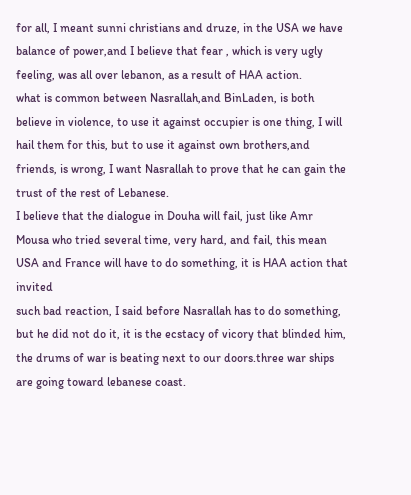for all, I meant sunni christians and druze, in the USA we have balance of power,and I believe that fear , which is very ugly feeling, was all over lebanon, as a result of HAA action.
what is common between Nasrallah,and BinLaden, is both believe in violence, to use it against occupier is one thing, I will hail them for this, but to use it against own brothers,and friends, is wrong, I want Nasrallah to prove that he can gain the trust of the rest of Lebanese.
I believe that the dialogue in Douha will fail, just like Amr Mousa who tried several time, very hard, and fail, this mean USA and France will have to do something, it is HAA action that invited
such bad reaction, I said before Nasrallah has to do something, but he did not do it, it is the ecstacy of vicory that blinded him, the drums of war is beating next to our doors.three war ships are going toward lebanese coast.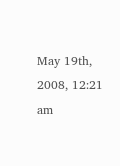May 19th, 2008, 12:21 am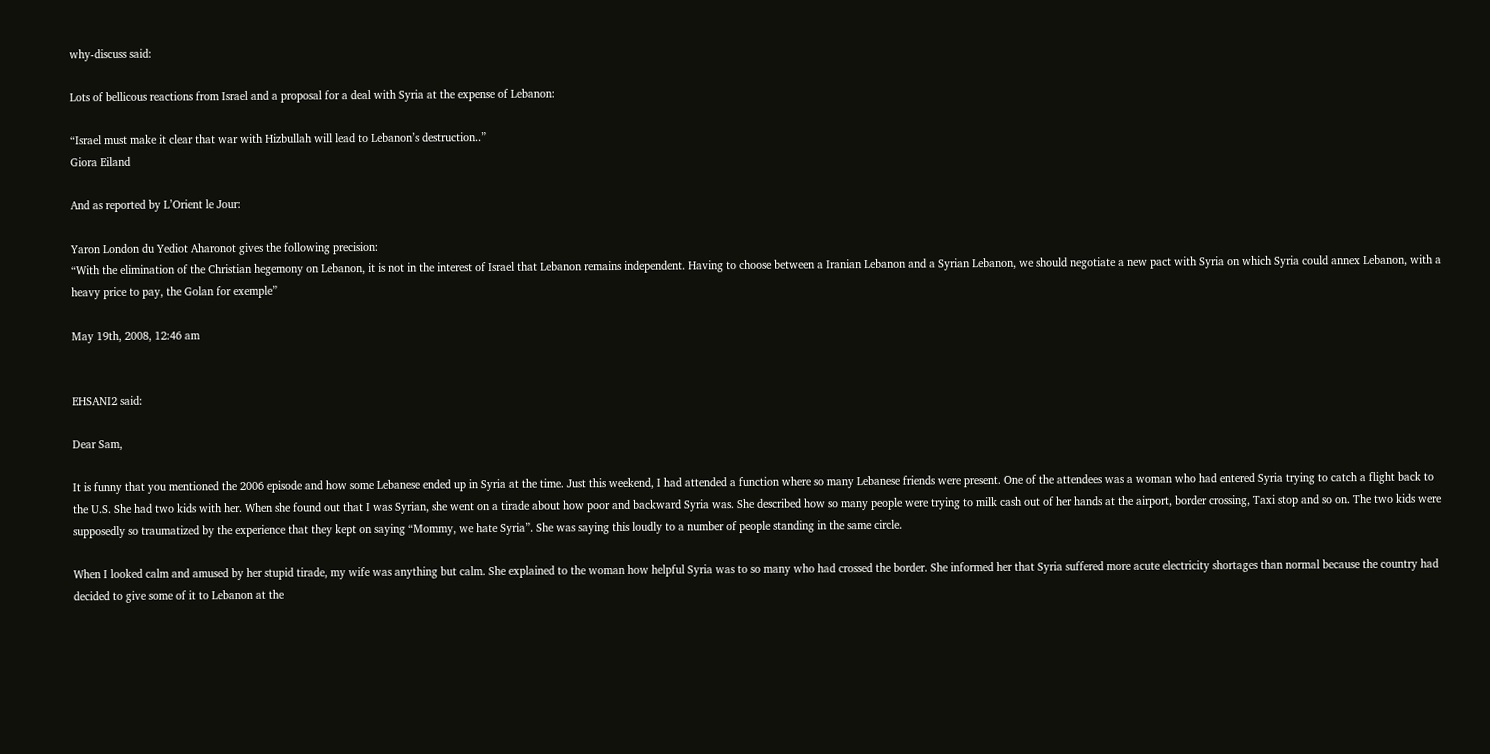why-discuss said:

Lots of bellicous reactions from Israel and a proposal for a deal with Syria at the expense of Lebanon:

“Israel must make it clear that war with Hizbullah will lead to Lebanon’s destruction..”
Giora Eiland

And as reported by L’Orient le Jour:

Yaron London du Yediot Aharonot gives the following precision:
“With the elimination of the Christian hegemony on Lebanon, it is not in the interest of Israel that Lebanon remains independent. Having to choose between a Iranian Lebanon and a Syrian Lebanon, we should negotiate a new pact with Syria on which Syria could annex Lebanon, with a heavy price to pay, the Golan for exemple”

May 19th, 2008, 12:46 am


EHSANI2 said:

Dear Sam,

It is funny that you mentioned the 2006 episode and how some Lebanese ended up in Syria at the time. Just this weekend, I had attended a function where so many Lebanese friends were present. One of the attendees was a woman who had entered Syria trying to catch a flight back to the U.S. She had two kids with her. When she found out that I was Syrian, she went on a tirade about how poor and backward Syria was. She described how so many people were trying to milk cash out of her hands at the airport, border crossing, Taxi stop and so on. The two kids were supposedly so traumatized by the experience that they kept on saying “Mommy, we hate Syria”. She was saying this loudly to a number of people standing in the same circle.

When I looked calm and amused by her stupid tirade, my wife was anything but calm. She explained to the woman how helpful Syria was to so many who had crossed the border. She informed her that Syria suffered more acute electricity shortages than normal because the country had decided to give some of it to Lebanon at the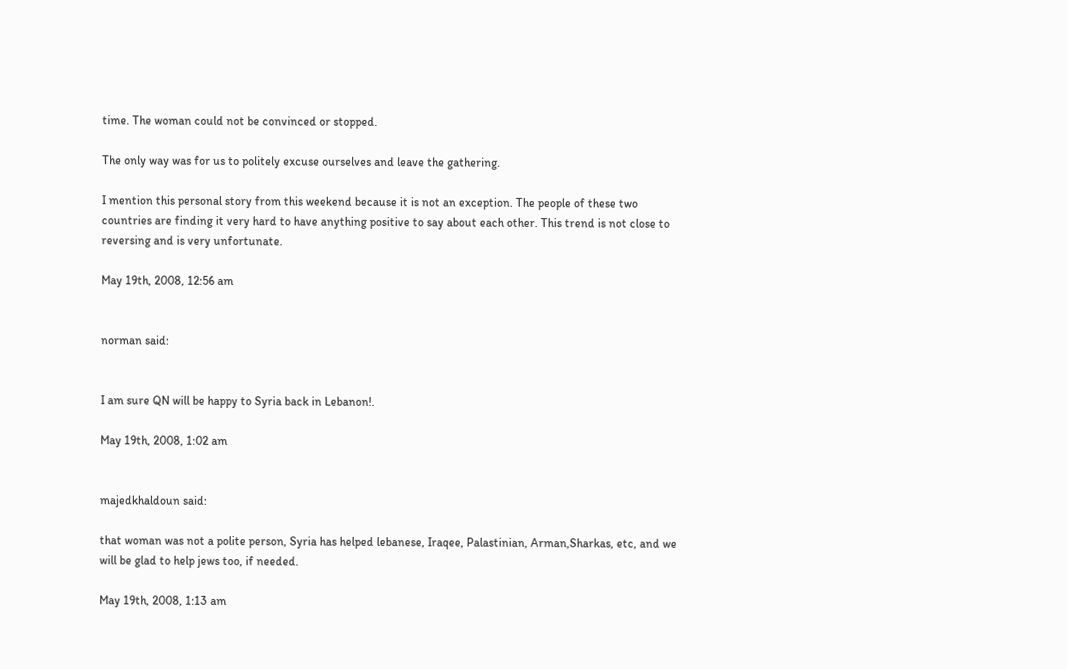time. The woman could not be convinced or stopped.

The only way was for us to politely excuse ourselves and leave the gathering.

I mention this personal story from this weekend because it is not an exception. The people of these two countries are finding it very hard to have anything positive to say about each other. This trend is not close to reversing and is very unfortunate.

May 19th, 2008, 12:56 am


norman said:


I am sure QN will be happy to Syria back in Lebanon!.

May 19th, 2008, 1:02 am


majedkhaldoun said:

that woman was not a polite person, Syria has helped lebanese, Iraqee, Palastinian, Arman,Sharkas, etc, and we will be glad to help jews too, if needed.

May 19th, 2008, 1:13 am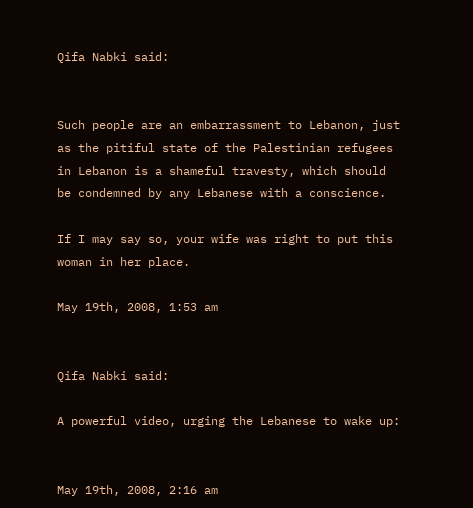Qifa Nabki said:


Such people are an embarrassment to Lebanon, just as the pitiful state of the Palestinian refugees in Lebanon is a shameful travesty, which should be condemned by any Lebanese with a conscience.

If I may say so, your wife was right to put this woman in her place.

May 19th, 2008, 1:53 am


Qifa Nabki said:

A powerful video, urging the Lebanese to wake up:


May 19th, 2008, 2:16 am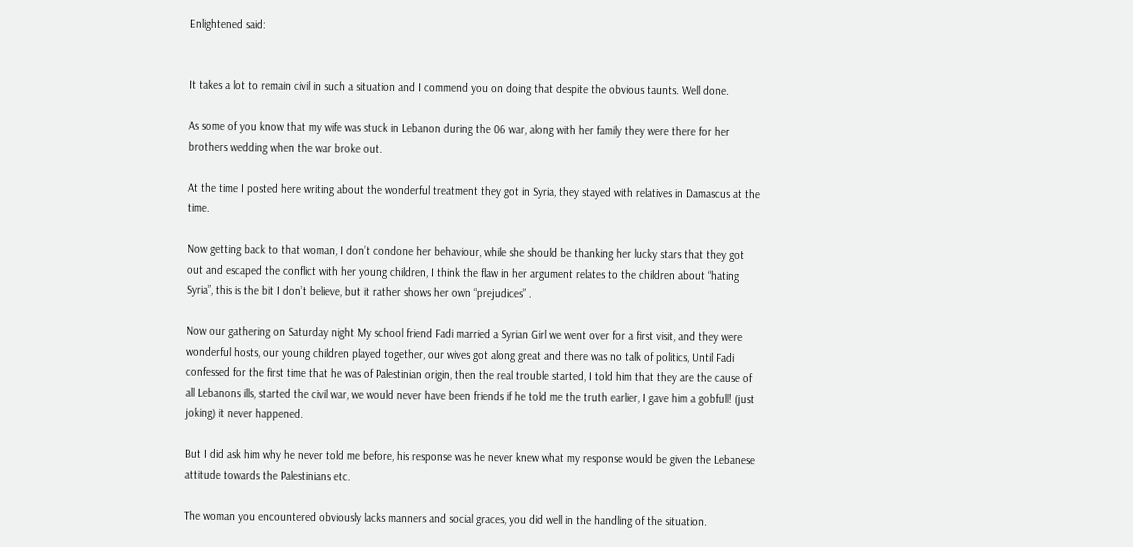Enlightened said:


It takes a lot to remain civil in such a situation and I commend you on doing that despite the obvious taunts. Well done.

As some of you know that my wife was stuck in Lebanon during the 06 war, along with her family they were there for her brothers wedding when the war broke out.

At the time I posted here writing about the wonderful treatment they got in Syria, they stayed with relatives in Damascus at the time.

Now getting back to that woman, I don’t condone her behaviour, while she should be thanking her lucky stars that they got out and escaped the conflict with her young children, I think the flaw in her argument relates to the children about “hating Syria”, this is the bit I don’t believe, but it rather shows her own “prejudices” .

Now our gathering on Saturday night My school friend Fadi married a Syrian Girl we went over for a first visit, and they were wonderful hosts, our young children played together, our wives got along great and there was no talk of politics, Until Fadi confessed for the first time that he was of Palestinian origin, then the real trouble started, I told him that they are the cause of all Lebanons ills, started the civil war, we would never have been friends if he told me the truth earlier, I gave him a gobfull! (just joking) it never happened.

But I did ask him why he never told me before, his response was he never knew what my response would be given the Lebanese attitude towards the Palestinians etc.

The woman you encountered obviously lacks manners and social graces, you did well in the handling of the situation.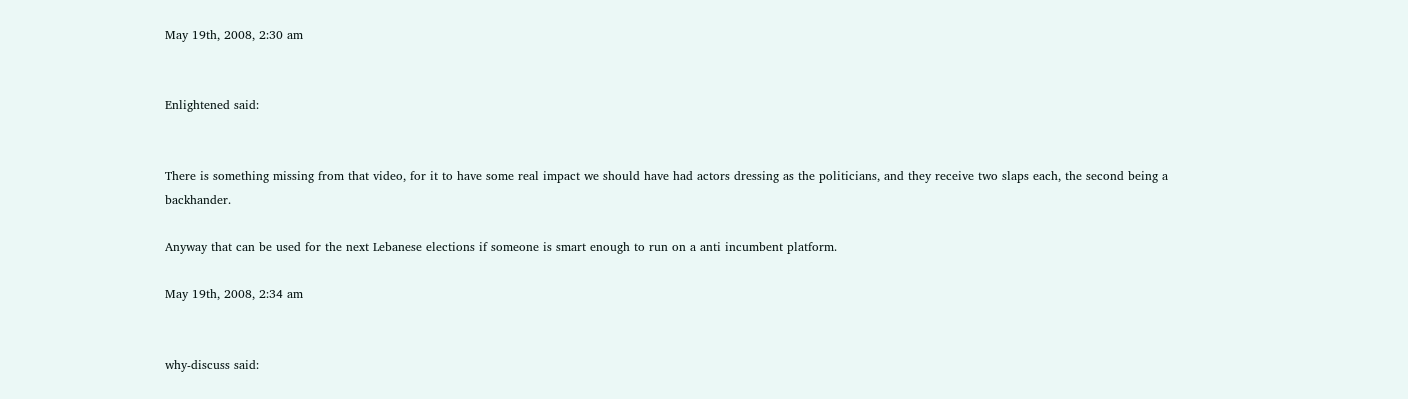May 19th, 2008, 2:30 am


Enlightened said:


There is something missing from that video, for it to have some real impact we should have had actors dressing as the politicians, and they receive two slaps each, the second being a backhander.

Anyway that can be used for the next Lebanese elections if someone is smart enough to run on a anti incumbent platform.

May 19th, 2008, 2:34 am


why-discuss said: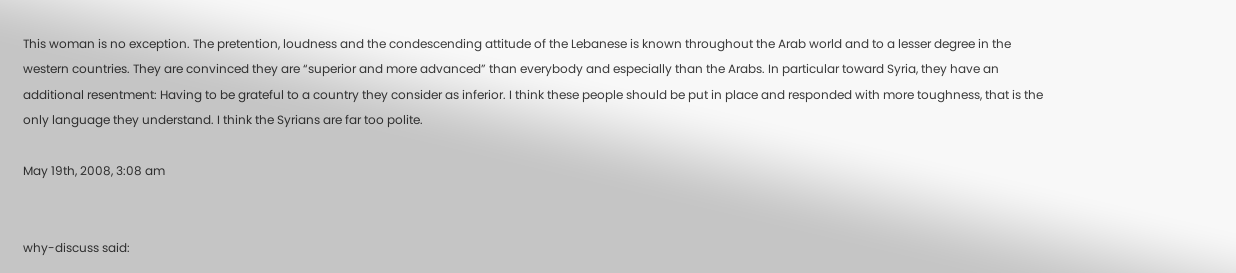This woman is no exception. The pretention, loudness and the condescending attitude of the Lebanese is known throughout the Arab world and to a lesser degree in the western countries. They are convinced they are “superior and more advanced” than everybody and especially than the Arabs. In particular toward Syria, they have an additional resentment: Having to be grateful to a country they consider as inferior. I think these people should be put in place and responded with more toughness, that is the only language they understand. I think the Syrians are far too polite.

May 19th, 2008, 3:08 am


why-discuss said: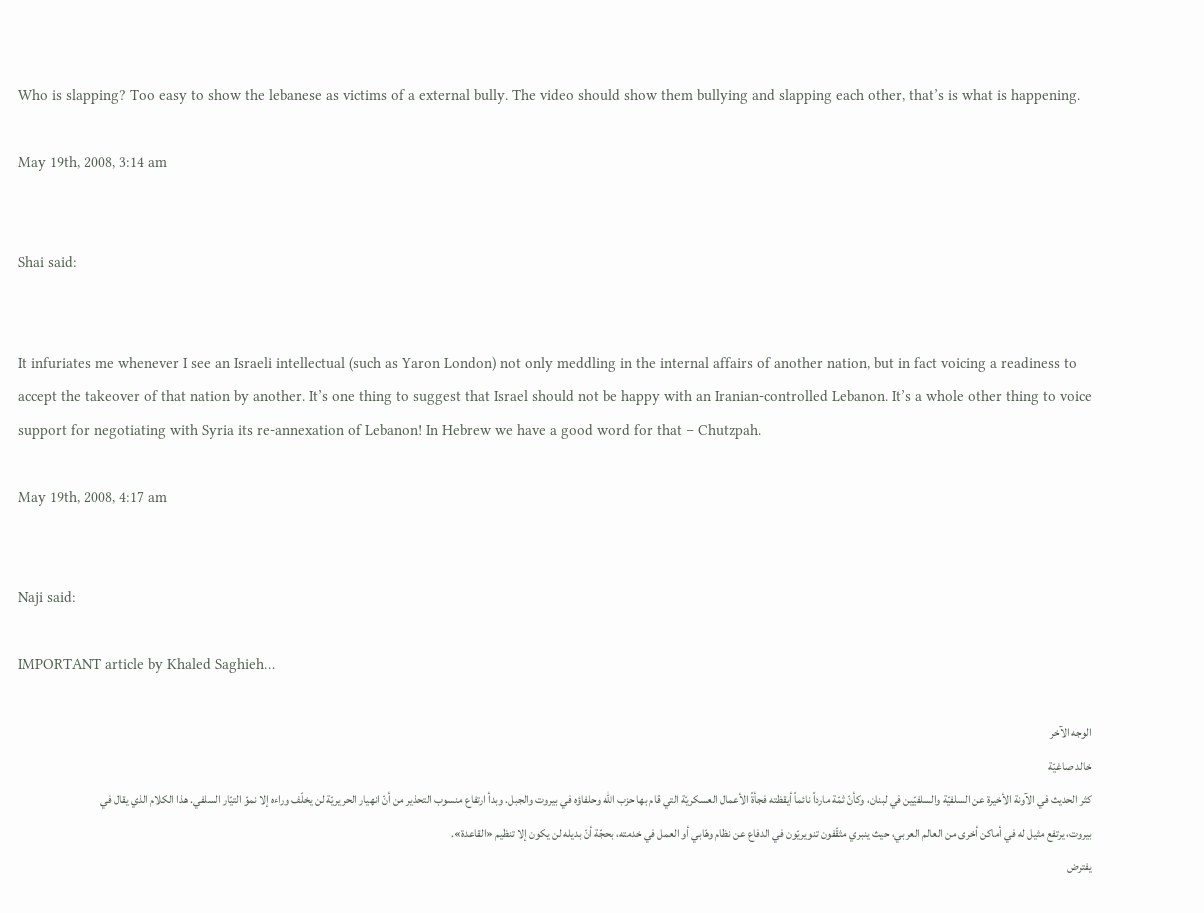Who is slapping? Too easy to show the lebanese as victims of a external bully. The video should show them bullying and slapping each other, that’s is what is happening.

May 19th, 2008, 3:14 am


Shai said:


It infuriates me whenever I see an Israeli intellectual (such as Yaron London) not only meddling in the internal affairs of another nation, but in fact voicing a readiness to accept the takeover of that nation by another. It’s one thing to suggest that Israel should not be happy with an Iranian-controlled Lebanon. It’s a whole other thing to voice support for negotiating with Syria its re-annexation of Lebanon! In Hebrew we have a good word for that – Chutzpah.

May 19th, 2008, 4:17 am


Naji said:

IMPORTANT article by Khaled Saghieh…

الوجه الآخر
خالد صاغيّة
كثر الحديث في الآونة الأخيرة عن السلفيّة والسلفيّين في لبنان، وكأنّ ثمّة مارداً نائماً أيقظته فجأةً الأعمال العسكريّة التي قام بها حزب اللّه وحلفاؤه في بيروت والجبل. وبدأ ارتفاع منسوب التحذير من أنّ انهيار الحريريّة لن يخلّف وراءه إلا نموّ التيّار السلفي. هذا الكلام الذي يقال في بيروت، يرتفع مثيل له في أماكن أخرى من العالم العربي، حيث ينبري مثقّفون تنويريّون في الدفاع عن نظام وهّابي أو العمل في خدمته، بحجّة أنّ بديله لن يكون إلا تنظيم «القاعدة».
يفترض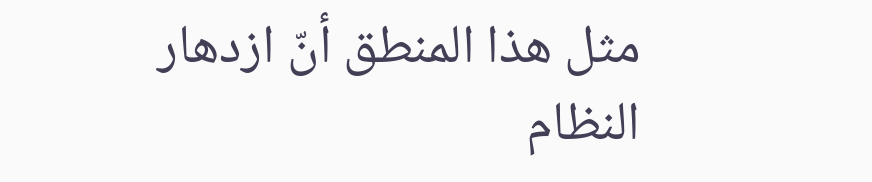مثل هذا المنطق أنّ ازدهار النظام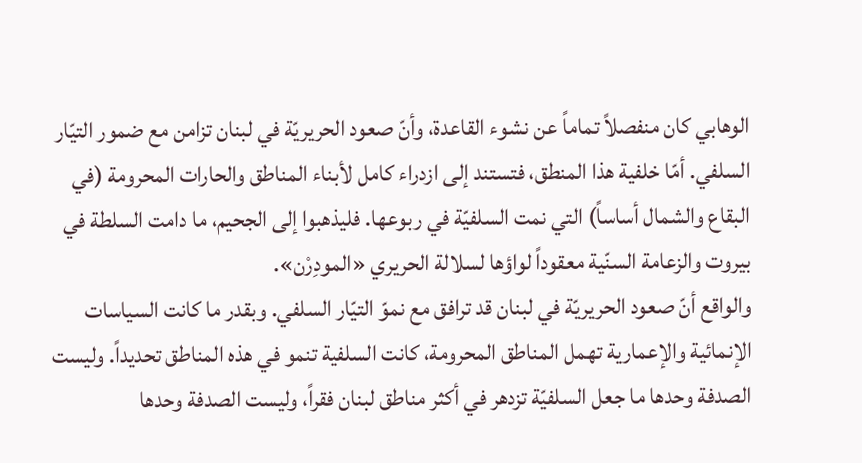الوهابي كان منفصلاً تماماً عن نشوء القاعدة، وأنّ صعود الحريريّة في لبنان تزامن مع ضمور التيّار السلفي. أمّا خلفية هذا المنطق، فتستند إلى ازدراء كامل لأبناء المناطق والحارات المحرومة (في البقاع والشمال أساساً) التي نمت السلفيّة في ربوعها. فليذهبوا إلى الجحيم، ما دامت السلطة في بيروت والزعامة السنّية معقوداً لواؤها لسلالة الحريري «المودِرْن».
والواقع أنّ صعود الحريريّة في لبنان قد ترافق مع نموّ التيّار السلفي. وبقدر ما كانت السياسات الإنمائية والإعمارية تهمل المناطق المحرومة، كانت السلفية تنمو في هذه المناطق تحديداً. وليست الصدفة وحدها ما جعل السلفيّة تزدهر في أكثر مناطق لبنان فقراً، وليست الصدفة وحدها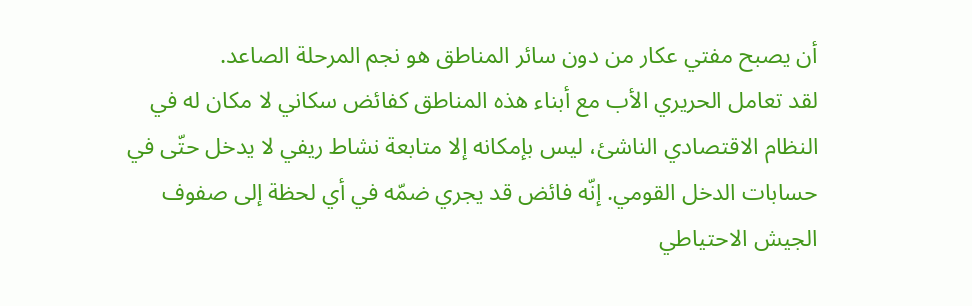أن يصبح مفتي عكار من دون سائر المناطق هو نجم المرحلة الصاعد.
لقد تعامل الحريري الأب مع أبناء هذه المناطق كفائض سكاني لا مكان له في النظام الاقتصادي الناشئ، ليس بإمكانه إلا متابعة نشاط ريفي لا يدخل حتّى في حسابات الدخل القومي. إنّه فائض قد يجري ضمّه في أي لحظة إلى صفوف الجيش الاحتياطي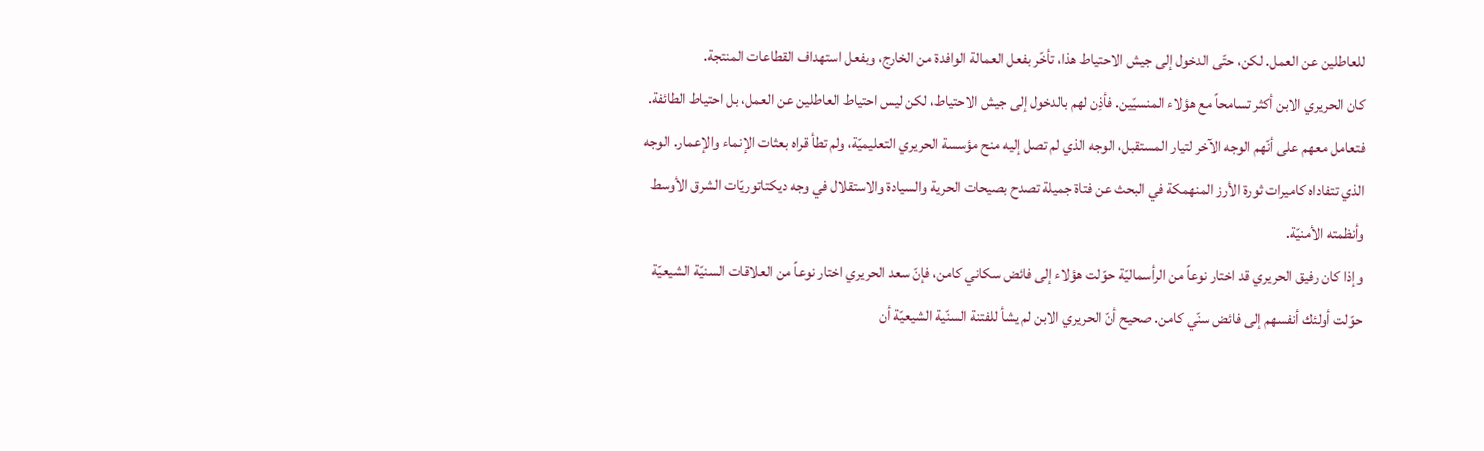للعاطلين عن العمل. لكن، حتّى الدخول إلى جيش الاحتياط هذا، تأخّر بفعل العمالة الوافدة من الخارج، وبفعل استهداف القطاعات المنتجة.
كان الحريري الابن أكثر تسامحاً مع هؤلاء المنسيّين. فأذِن لهم بالدخول إلى جيش الاحتياط، لكن ليس احتياط العاطلين عن العمل، بل احتياط الطائفة. فتعامل معهم على أنّهم الوجه الآخر لتيار المستقبل، الوجه الذي لم تصل إليه منح مؤسسة الحريري التعليميّة، ولم تطأ قراه بعثات الإنماء والإعمار. الوجه الذي تتفاداه كاميرات ثورة الأرز المنهمكة في البحث عن فتاة جميلة تصدح بصيحات الحرية والسيادة والاستقلال في وجه ديكتاتوريّات الشرق الأوسط وأنظمته الأمنيّة.
وإذا كان رفيق الحريري قد اختار نوعاً من الرأسماليّة حوّلت هؤلاء إلى فائض سكاني كامن، فإنّ سعد الحريري اختار نوعاً من العلاقات السنيّة الشيعيّة حوّلت أولئك أنفسهم إلى فائض سنّي كامن. صحيح أنّ الحريري الابن لم يشأ للفتنة السنّية الشيعيّة أن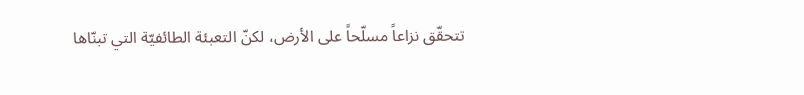تتحقّق نزاعاً مسلّحاً على الأرض، لكنّ التعبئة الطائفيّة التي تبنّاها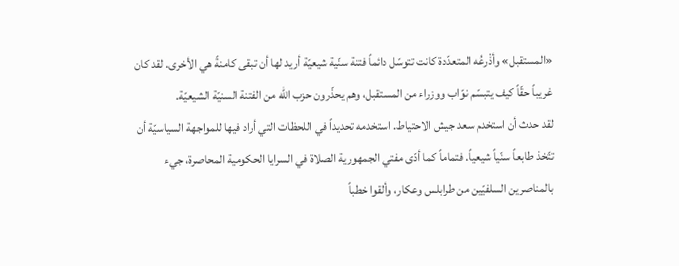«المستقبل» وأذْرعُه المتعدّدة كانت تتوسّل دائماً فتنة سنّية شيعيّة أريد لها أن تبقى كامنةً هي الأخرى. لقد كان غريباً حقّاً كيف يتبسّم نوّاب ووزراء من المستقبل، وهم يحذّرون حزب اللّه من الفتنة السنيّة الشيعيّة.
لقد حدث أن استخدم سعد جيش الاحتياط. استخدمه تحديداً في اللحظات التي أراد فيها للمواجهة السياسيّة أن تتّخذ طابعاً سنّياً شيعياً. فتماماً كما أدّى مفتي الجمهورية الصلاة في السرايا الحكومية المحاصرة، جيء بالمناصرين السلفيّين من طرابلس وعكار، وألقوا خطباً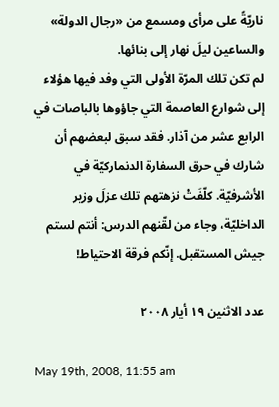ناريّةً على مرأى ومسمع من «رجال الدولة» والساعين ليلَ نهار إلى بنائها.
لم تكن تلك المرّة الأولى التي وفد فيها هؤلاء إلى شوارع العاصمة التي جاؤوها بالباصات في الرابع عشر من آذار. فقد سبق لبعضهم أن شارك في حرق السفارة الدنماركيّة في الأشرفيّة. كلّفَتْ نزهتهم تلك عزلَ وزير الداخليّة، وجاء من لقّنهم الدرس: أنتم لستم جيش المستقبل. إنّكم فرقة الاحتياط!

عدد الاثنين ١٩ أيار ٢٠٠٨

May 19th, 2008, 11:55 am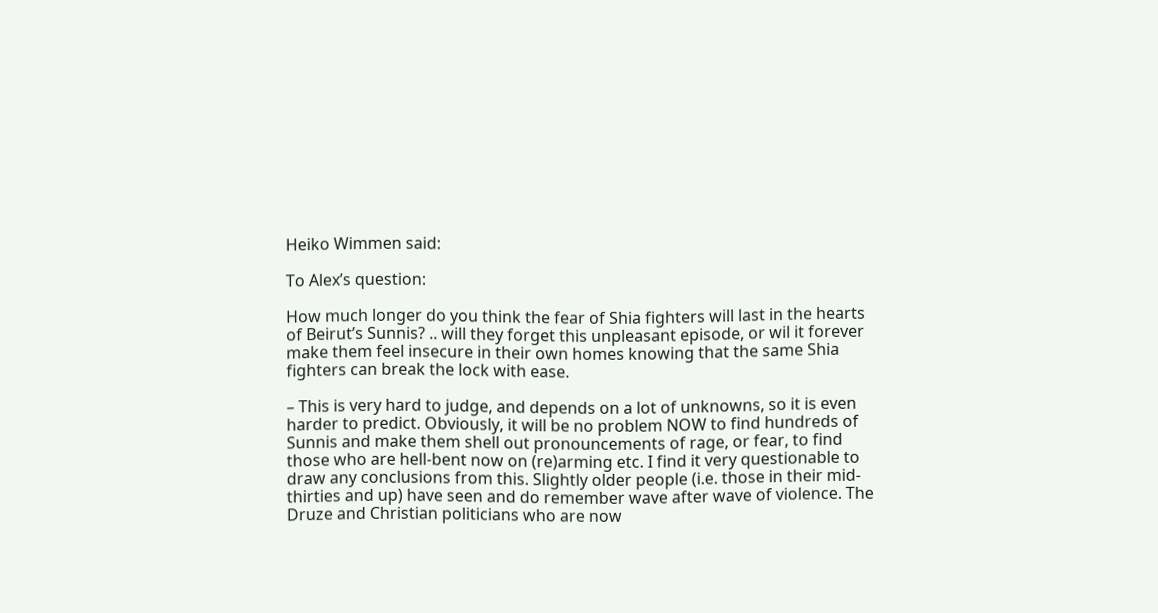Heiko Wimmen said:

To Alex’s question:

How much longer do you think the fear of Shia fighters will last in the hearts of Beirut’s Sunnis? .. will they forget this unpleasant episode, or wil it forever make them feel insecure in their own homes knowing that the same Shia fighters can break the lock with ease.

– This is very hard to judge, and depends on a lot of unknowns, so it is even harder to predict. Obviously, it will be no problem NOW to find hundreds of Sunnis and make them shell out pronouncements of rage, or fear, to find those who are hell-bent now on (re)arming etc. I find it very questionable to draw any conclusions from this. Slightly older people (i.e. those in their mid-thirties and up) have seen and do remember wave after wave of violence. The Druze and Christian politicians who are now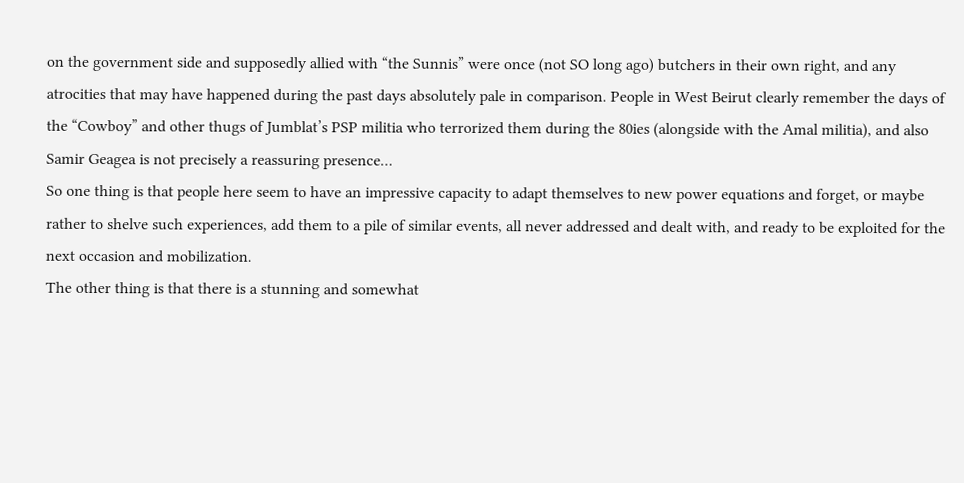on the government side and supposedly allied with “the Sunnis” were once (not SO long ago) butchers in their own right, and any atrocities that may have happened during the past days absolutely pale in comparison. People in West Beirut clearly remember the days of the “Cowboy” and other thugs of Jumblat’s PSP militia who terrorized them during the 80ies (alongside with the Amal militia), and also Samir Geagea is not precisely a reassuring presence…
So one thing is that people here seem to have an impressive capacity to adapt themselves to new power equations and forget, or maybe rather to shelve such experiences, add them to a pile of similar events, all never addressed and dealt with, and ready to be exploited for the next occasion and mobilization.
The other thing is that there is a stunning and somewhat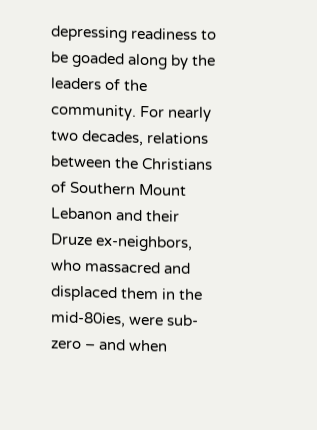depressing readiness to be goaded along by the leaders of the community. For nearly two decades, relations between the Christians of Southern Mount Lebanon and their Druze ex-neighbors, who massacred and displaced them in the mid-80ies, were sub-zero – and when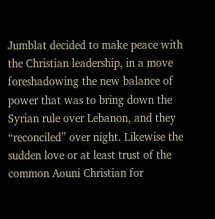Jumblat decided to make peace with the Christian leadership, in a move foreshadowing the new balance of power that was to bring down the Syrian rule over Lebanon, and they “reconciled” over night. Likewise the sudden love or at least trust of the common Aouni Christian for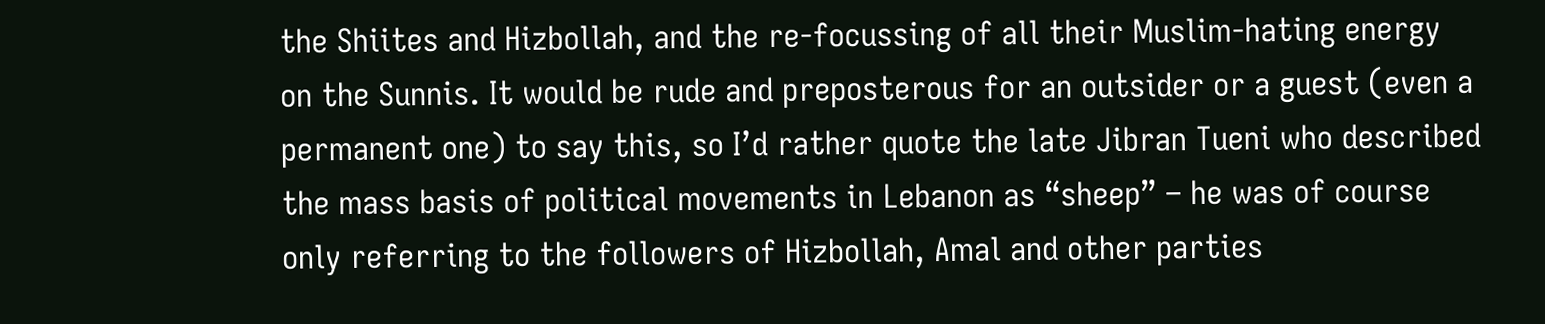the Shiites and Hizbollah, and the re-focussing of all their Muslim-hating energy on the Sunnis. It would be rude and preposterous for an outsider or a guest (even a permanent one) to say this, so I’d rather quote the late Jibran Tueni who described the mass basis of political movements in Lebanon as “sheep” – he was of course only referring to the followers of Hizbollah, Amal and other parties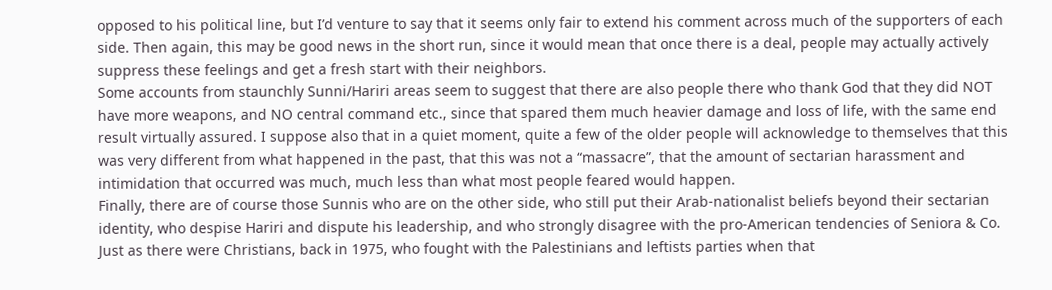opposed to his political line, but I’d venture to say that it seems only fair to extend his comment across much of the supporters of each side. Then again, this may be good news in the short run, since it would mean that once there is a deal, people may actually actively suppress these feelings and get a fresh start with their neighbors.
Some accounts from staunchly Sunni/Hariri areas seem to suggest that there are also people there who thank God that they did NOT have more weapons, and NO central command etc., since that spared them much heavier damage and loss of life, with the same end result virtually assured. I suppose also that in a quiet moment, quite a few of the older people will acknowledge to themselves that this was very different from what happened in the past, that this was not a “massacre”, that the amount of sectarian harassment and intimidation that occurred was much, much less than what most people feared would happen.
Finally, there are of course those Sunnis who are on the other side, who still put their Arab-nationalist beliefs beyond their sectarian identity, who despise Hariri and dispute his leadership, and who strongly disagree with the pro-American tendencies of Seniora & Co. Just as there were Christians, back in 1975, who fought with the Palestinians and leftists parties when that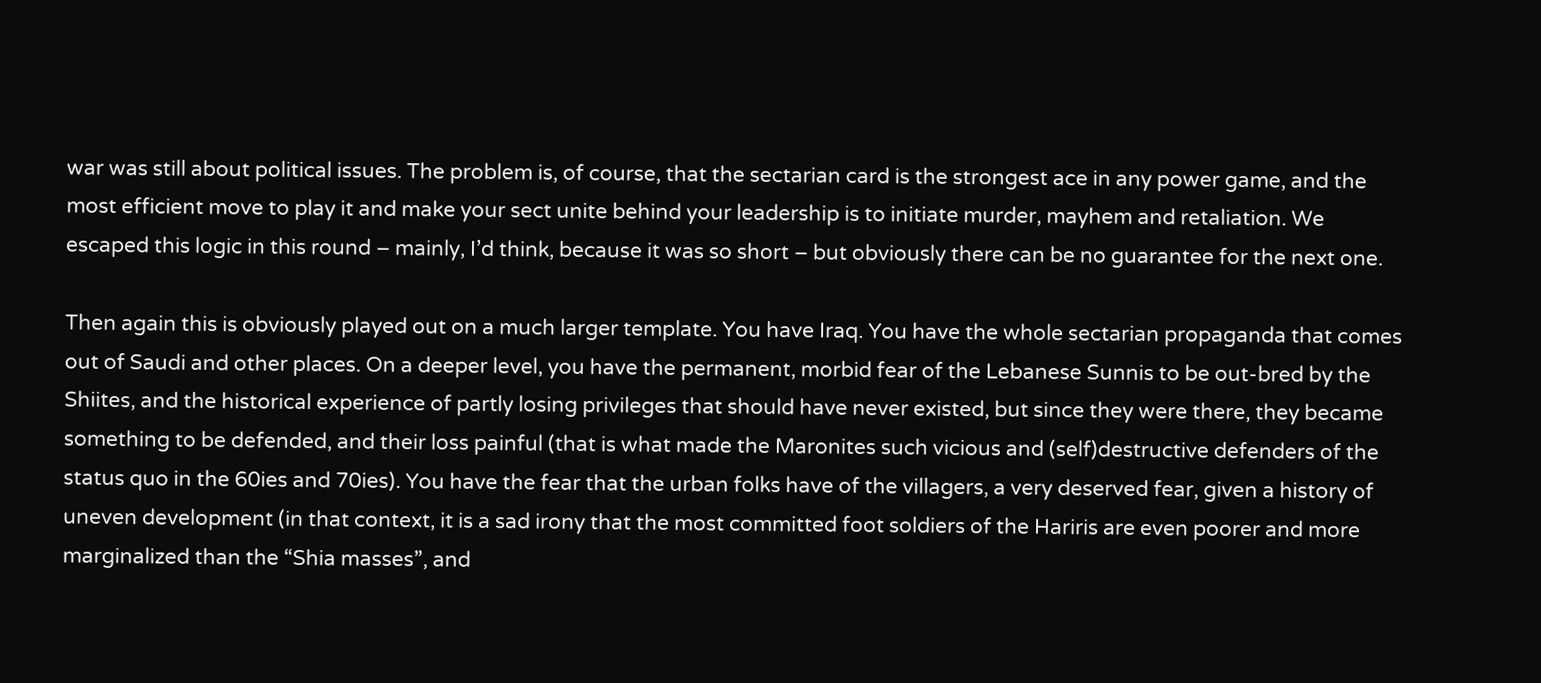war was still about political issues. The problem is, of course, that the sectarian card is the strongest ace in any power game, and the most efficient move to play it and make your sect unite behind your leadership is to initiate murder, mayhem and retaliation. We escaped this logic in this round – mainly, I’d think, because it was so short – but obviously there can be no guarantee for the next one.

Then again this is obviously played out on a much larger template. You have Iraq. You have the whole sectarian propaganda that comes out of Saudi and other places. On a deeper level, you have the permanent, morbid fear of the Lebanese Sunnis to be out-bred by the Shiites, and the historical experience of partly losing privileges that should have never existed, but since they were there, they became something to be defended, and their loss painful (that is what made the Maronites such vicious and (self)destructive defenders of the status quo in the 60ies and 70ies). You have the fear that the urban folks have of the villagers, a very deserved fear, given a history of uneven development (in that context, it is a sad irony that the most committed foot soldiers of the Hariris are even poorer and more marginalized than the “Shia masses”, and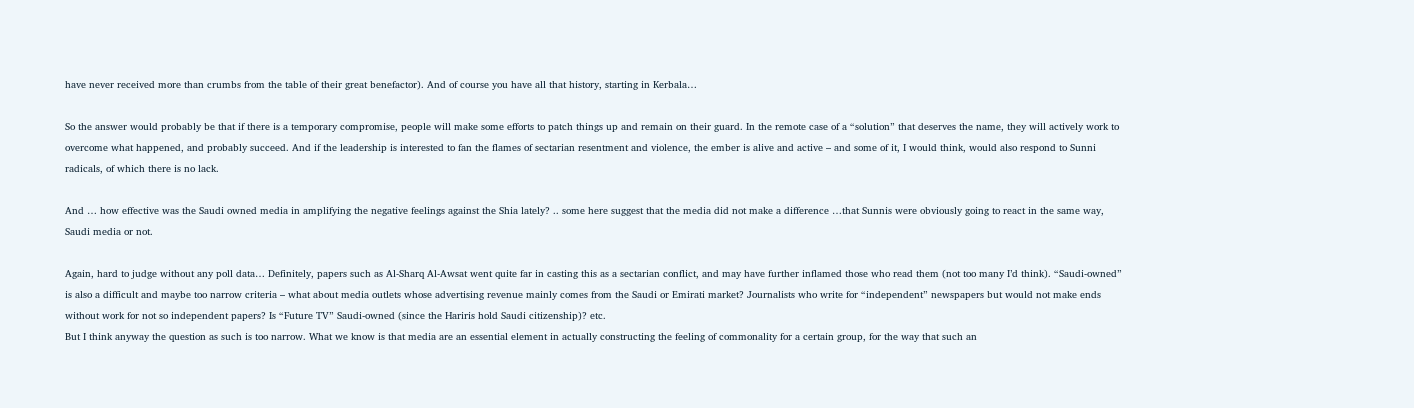have never received more than crumbs from the table of their great benefactor). And of course you have all that history, starting in Kerbala…

So the answer would probably be that if there is a temporary compromise, people will make some efforts to patch things up and remain on their guard. In the remote case of a “solution” that deserves the name, they will actively work to overcome what happened, and probably succeed. And if the leadership is interested to fan the flames of sectarian resentment and violence, the ember is alive and active – and some of it, I would think, would also respond to Sunni radicals, of which there is no lack.

And … how effective was the Saudi owned media in amplifying the negative feelings against the Shia lately? .. some here suggest that the media did not make a difference …that Sunnis were obviously going to react in the same way, Saudi media or not.

Again, hard to judge without any poll data… Definitely, papers such as Al-Sharq Al-Awsat went quite far in casting this as a sectarian conflict, and may have further inflamed those who read them (not too many I’d think). “Saudi-owned” is also a difficult and maybe too narrow criteria – what about media outlets whose advertising revenue mainly comes from the Saudi or Emirati market? Journalists who write for “independent” newspapers but would not make ends without work for not so independent papers? Is “Future TV” Saudi-owned (since the Hariris hold Saudi citizenship)? etc.
But I think anyway the question as such is too narrow. What we know is that media are an essential element in actually constructing the feeling of commonality for a certain group, for the way that such an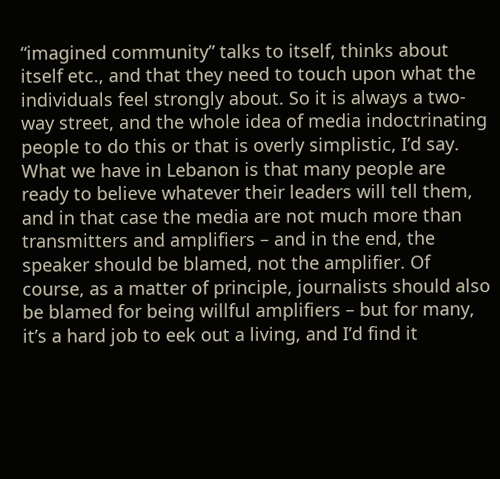“imagined community” talks to itself, thinks about itself etc., and that they need to touch upon what the individuals feel strongly about. So it is always a two-way street, and the whole idea of media indoctrinating people to do this or that is overly simplistic, I’d say. What we have in Lebanon is that many people are ready to believe whatever their leaders will tell them, and in that case the media are not much more than transmitters and amplifiers – and in the end, the speaker should be blamed, not the amplifier. Of course, as a matter of principle, journalists should also be blamed for being willful amplifiers – but for many, it’s a hard job to eek out a living, and I’d find it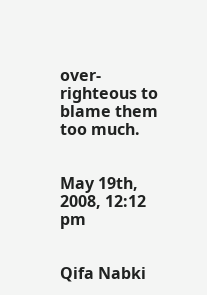over-righteous to blame them too much.


May 19th, 2008, 12:12 pm


Qifa Nabki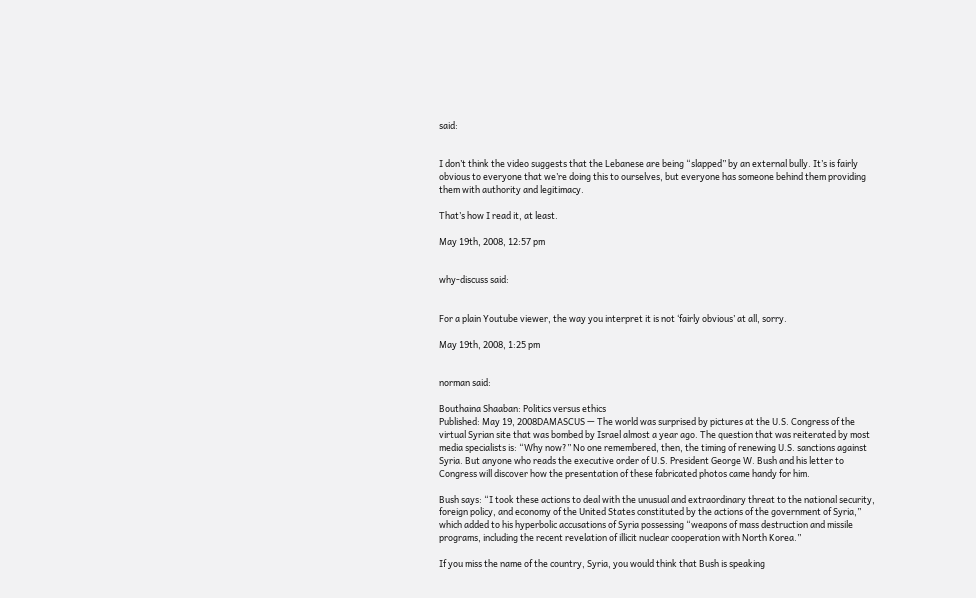said:


I don’t think the video suggests that the Lebanese are being “slapped” by an external bully. It’s is fairly obvious to everyone that we’re doing this to ourselves, but everyone has someone behind them providing them with authority and legitimacy.

That’s how I read it, at least.

May 19th, 2008, 12:57 pm


why-discuss said:


For a plain Youtube viewer, the way you interpret it is not ‘fairly obvious’ at all, sorry.

May 19th, 2008, 1:25 pm


norman said:

Bouthaina Shaaban: Politics versus ethics
Published: May 19, 2008DAMASCUS — The world was surprised by pictures at the U.S. Congress of the virtual Syrian site that was bombed by Israel almost a year ago. The question that was reiterated by most media specialists is: “Why now?” No one remembered, then, the timing of renewing U.S. sanctions against Syria. But anyone who reads the executive order of U.S. President George W. Bush and his letter to Congress will discover how the presentation of these fabricated photos came handy for him.

Bush says: “I took these actions to deal with the unusual and extraordinary threat to the national security, foreign policy, and economy of the United States constituted by the actions of the government of Syria,” which added to his hyperbolic accusations of Syria possessing “weapons of mass destruction and missile programs, including the recent revelation of illicit nuclear cooperation with North Korea.”

If you miss the name of the country, Syria, you would think that Bush is speaking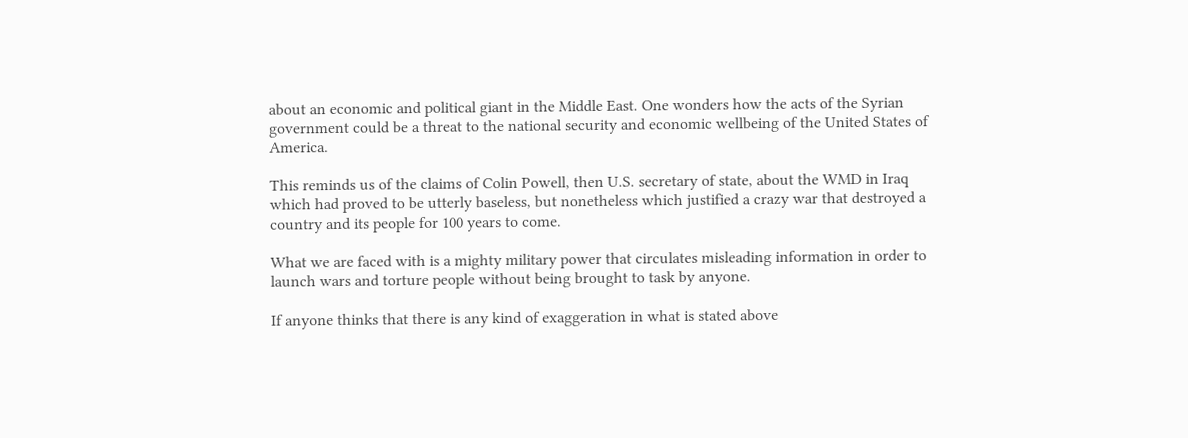about an economic and political giant in the Middle East. One wonders how the acts of the Syrian government could be a threat to the national security and economic wellbeing of the United States of America.

This reminds us of the claims of Colin Powell, then U.S. secretary of state, about the WMD in Iraq which had proved to be utterly baseless, but nonetheless which justified a crazy war that destroyed a country and its people for 100 years to come.

What we are faced with is a mighty military power that circulates misleading information in order to launch wars and torture people without being brought to task by anyone.

If anyone thinks that there is any kind of exaggeration in what is stated above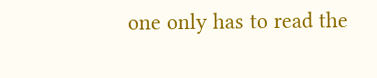one only has to read the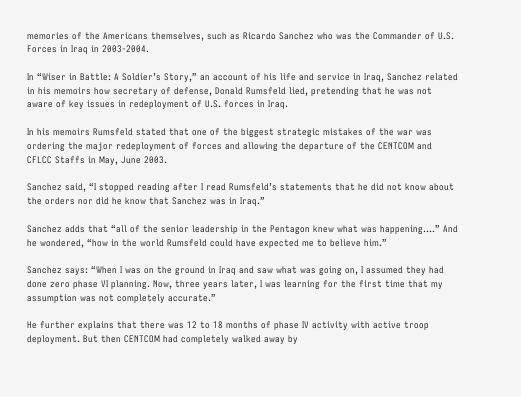memories of the Americans themselves, such as Ricardo Sanchez who was the Commander of U.S. Forces in Iraq in 2003-2004.

In “Wiser in Battle: A Soldier’s Story,” an account of his life and service in Iraq, Sanchez related in his memoirs how secretary of defense, Donald Rumsfeld lied, pretending that he was not aware of key issues in redeployment of U.S. forces in Iraq.

In his memoirs Rumsfeld stated that one of the biggest strategic mistakes of the war was ordering the major redeployment of forces and allowing the departure of the CENTCOM and CFLCC Staffs in May, June 2003.

Sanchez said, “I stopped reading after I read Rumsfeld’s statements that he did not know about the orders nor did he know that Sanchez was in Iraq.”

Sanchez adds that “all of the senior leadership in the Pentagon knew what was happening….” And he wondered, “how in the world Rumsfeld could have expected me to believe him.”

Sanchez says: “When I was on the ground in Iraq and saw what was going on, I assumed they had done zero phase VI planning. Now, three years later, I was learning for the first time that my assumption was not completely accurate.”

He further explains that there was 12 to 18 months of phase IV activity with active troop deployment. But then CENTCOM had completely walked away by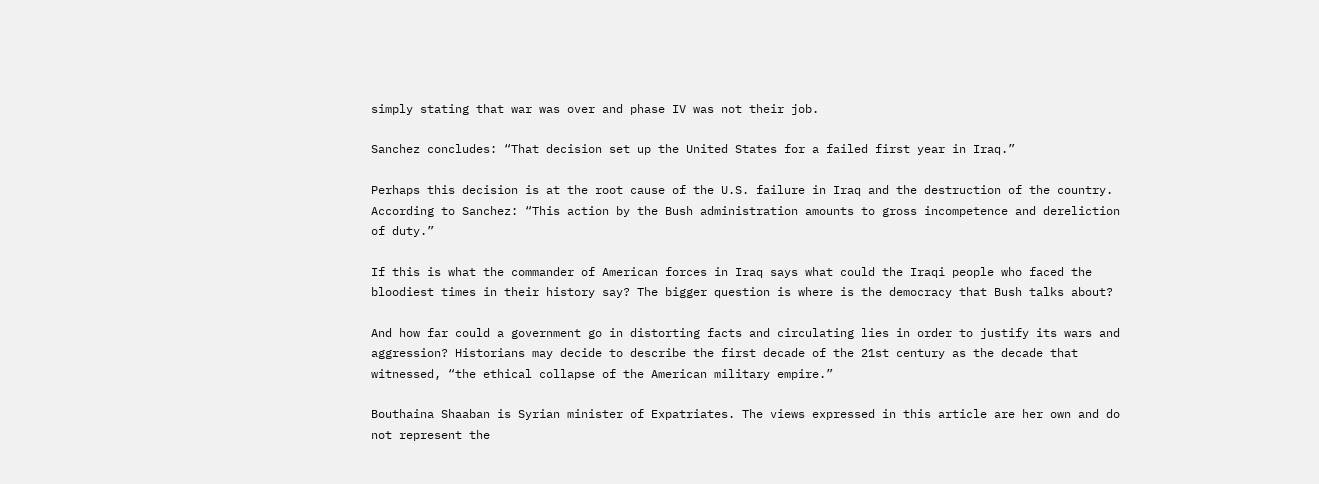simply stating that war was over and phase IV was not their job.

Sanchez concludes: “That decision set up the United States for a failed first year in Iraq.”

Perhaps this decision is at the root cause of the U.S. failure in Iraq and the destruction of the country. According to Sanchez: “This action by the Bush administration amounts to gross incompetence and dereliction of duty.”

If this is what the commander of American forces in Iraq says what could the Iraqi people who faced the bloodiest times in their history say? The bigger question is where is the democracy that Bush talks about?

And how far could a government go in distorting facts and circulating lies in order to justify its wars and aggression? Historians may decide to describe the first decade of the 21st century as the decade that witnessed, “the ethical collapse of the American military empire.”

Bouthaina Shaaban is Syrian minister of Expatriates. The views expressed in this article are her own and do not represent the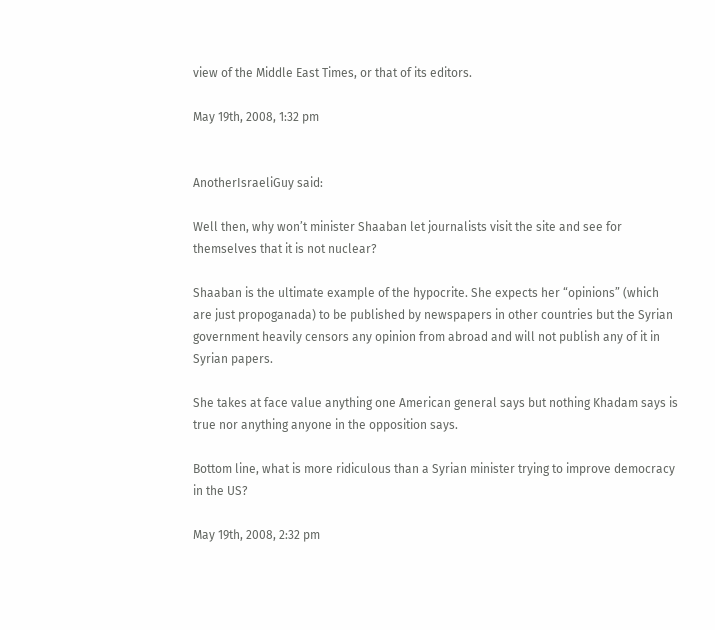view of the Middle East Times, or that of its editors.

May 19th, 2008, 1:32 pm


AnotherIsraeliGuy said:

Well then, why won’t minister Shaaban let journalists visit the site and see for themselves that it is not nuclear?

Shaaban is the ultimate example of the hypocrite. She expects her “opinions” (which are just propoganada) to be published by newspapers in other countries but the Syrian government heavily censors any opinion from abroad and will not publish any of it in Syrian papers.

She takes at face value anything one American general says but nothing Khadam says is true nor anything anyone in the opposition says.

Bottom line, what is more ridiculous than a Syrian minister trying to improve democracy in the US?

May 19th, 2008, 2:32 pm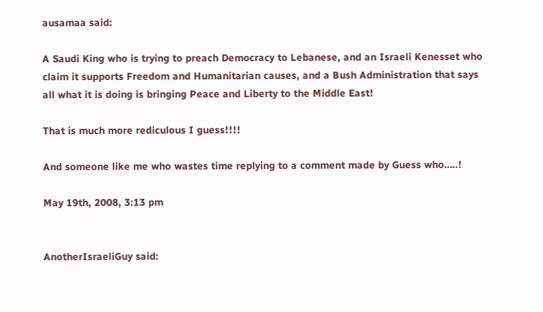ausamaa said:

A Saudi King who is trying to preach Democracy to Lebanese, and an Israeli Kenesset who claim it supports Freedom and Humanitarian causes, and a Bush Administration that says all what it is doing is bringing Peace and Liberty to the Middle East!

That is much more rediculous I guess!!!!

And someone like me who wastes time replying to a comment made by Guess who…..!

May 19th, 2008, 3:13 pm


AnotherIsraeliGuy said: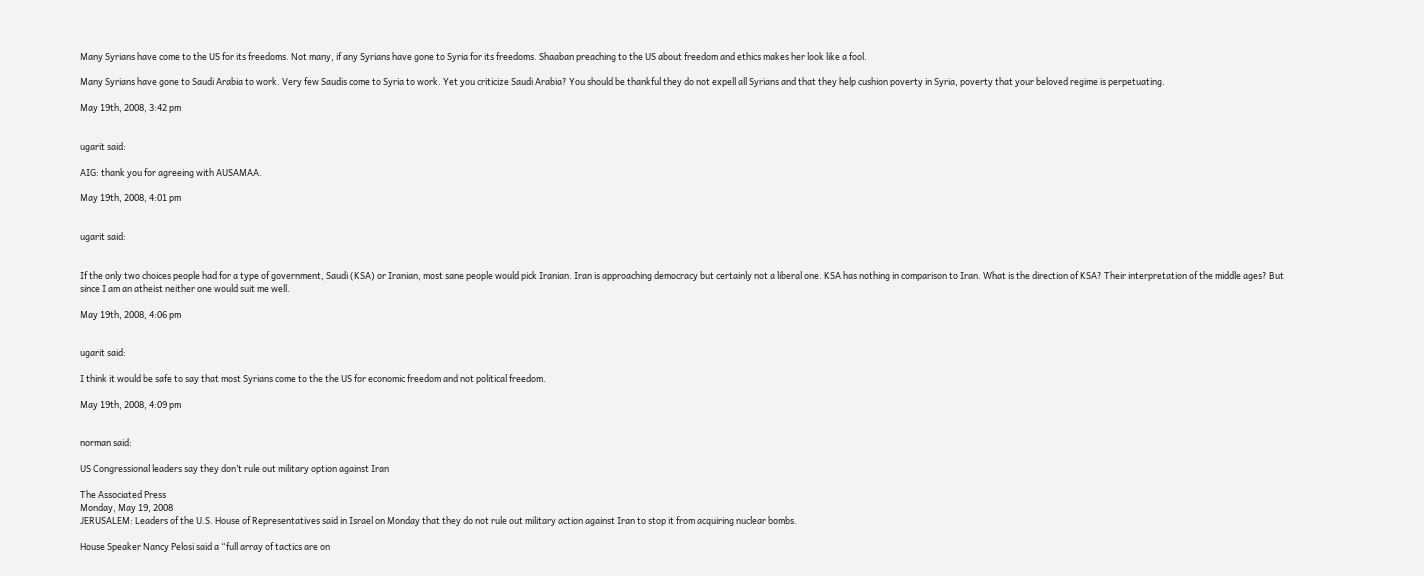Many Syrians have come to the US for its freedoms. Not many, if any Syrians have gone to Syria for its freedoms. Shaaban preaching to the US about freedom and ethics makes her look like a fool.

Many Syrians have gone to Saudi Arabia to work. Very few Saudis come to Syria to work. Yet you criticize Saudi Arabia? You should be thankful they do not expell all Syrians and that they help cushion poverty in Syria, poverty that your beloved regime is perpetuating.

May 19th, 2008, 3:42 pm


ugarit said:

AIG: thank you for agreeing with AUSAMAA.

May 19th, 2008, 4:01 pm


ugarit said:


If the only two choices people had for a type of government, Saudi (KSA) or Iranian, most sane people would pick Iranian. Iran is approaching democracy but certainly not a liberal one. KSA has nothing in comparison to Iran. What is the direction of KSA? Their interpretation of the middle ages? But since I am an atheist neither one would suit me well.

May 19th, 2008, 4:06 pm


ugarit said:

I think it would be safe to say that most Syrians come to the the US for economic freedom and not political freedom.

May 19th, 2008, 4:09 pm


norman said:

US Congressional leaders say they don’t rule out military option against Iran

The Associated Press
Monday, May 19, 2008
JERUSALEM: Leaders of the U.S. House of Representatives said in Israel on Monday that they do not rule out military action against Iran to stop it from acquiring nuclear bombs.

House Speaker Nancy Pelosi said a “full array of tactics are on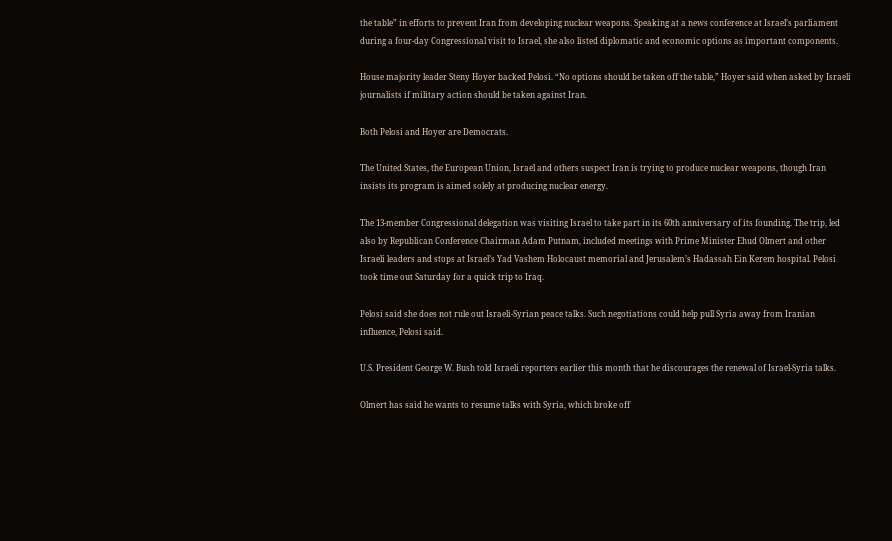the table” in efforts to prevent Iran from developing nuclear weapons. Speaking at a news conference at Israel’s parliament during a four-day Congressional visit to Israel, she also listed diplomatic and economic options as important components.

House majority leader Steny Hoyer backed Pelosi. “No options should be taken off the table,” Hoyer said when asked by Israeli journalists if military action should be taken against Iran.

Both Pelosi and Hoyer are Democrats.

The United States, the European Union, Israel and others suspect Iran is trying to produce nuclear weapons, though Iran insists its program is aimed solely at producing nuclear energy.

The 13-member Congressional delegation was visiting Israel to take part in its 60th anniversary of its founding. The trip, led also by Republican Conference Chairman Adam Putnam, included meetings with Prime Minister Ehud Olmert and other Israeli leaders and stops at Israel’s Yad Vashem Holocaust memorial and Jerusalem’s Hadassah Ein Kerem hospital. Pelosi took time out Saturday for a quick trip to Iraq.

Pelosi said she does not rule out Israeli-Syrian peace talks. Such negotiations could help pull Syria away from Iranian influence, Pelosi said.

U.S. President George W. Bush told Israeli reporters earlier this month that he discourages the renewal of Israel-Syria talks.

Olmert has said he wants to resume talks with Syria, which broke off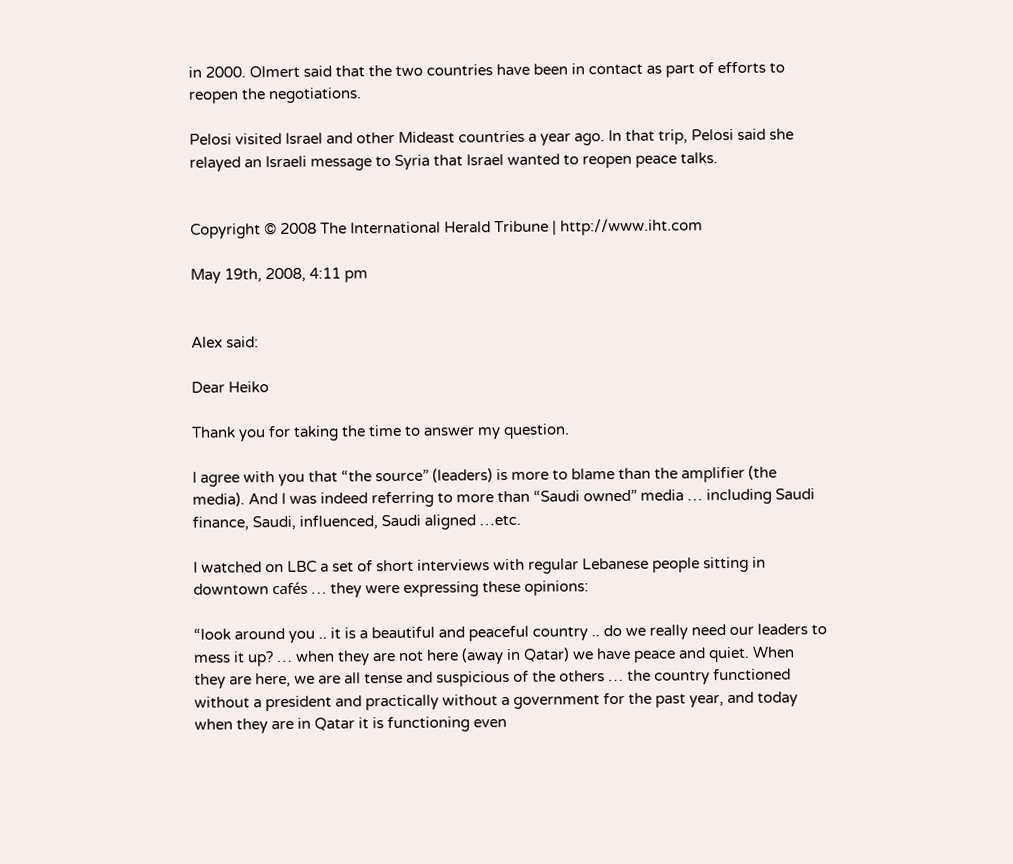in 2000. Olmert said that the two countries have been in contact as part of efforts to reopen the negotiations.

Pelosi visited Israel and other Mideast countries a year ago. In that trip, Pelosi said she relayed an Israeli message to Syria that Israel wanted to reopen peace talks.


Copyright © 2008 The International Herald Tribune | http://www.iht.com

May 19th, 2008, 4:11 pm


Alex said:

Dear Heiko

Thank you for taking the time to answer my question.

I agree with you that “the source” (leaders) is more to blame than the amplifier (the media). And I was indeed referring to more than “Saudi owned” media … including Saudi finance, Saudi, influenced, Saudi aligned …etc.

I watched on LBC a set of short interviews with regular Lebanese people sitting in downtown cafés … they were expressing these opinions:

“look around you .. it is a beautiful and peaceful country .. do we really need our leaders to mess it up? … when they are not here (away in Qatar) we have peace and quiet. When they are here, we are all tense and suspicious of the others … the country functioned without a president and practically without a government for the past year, and today when they are in Qatar it is functioning even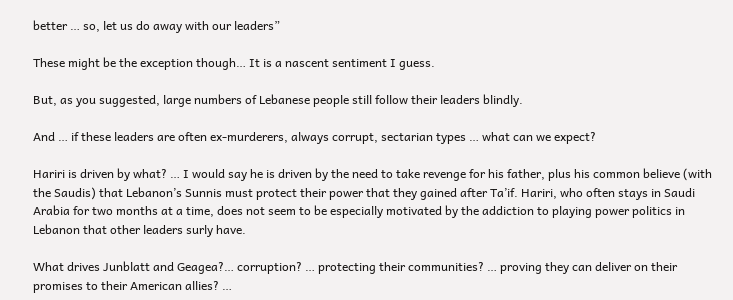better … so, let us do away with our leaders”

These might be the exception though… It is a nascent sentiment I guess.

But, as you suggested, large numbers of Lebanese people still follow their leaders blindly.

And … if these leaders are often ex-murderers, always corrupt, sectarian types … what can we expect?

Hariri is driven by what? … I would say he is driven by the need to take revenge for his father, plus his common believe (with the Saudis) that Lebanon’s Sunnis must protect their power that they gained after Ta’if. Hariri, who often stays in Saudi Arabia for two months at a time, does not seem to be especially motivated by the addiction to playing power politics in Lebanon that other leaders surly have.

What drives Junblatt and Geagea?… corruption? … protecting their communities? … proving they can deliver on their promises to their American allies? …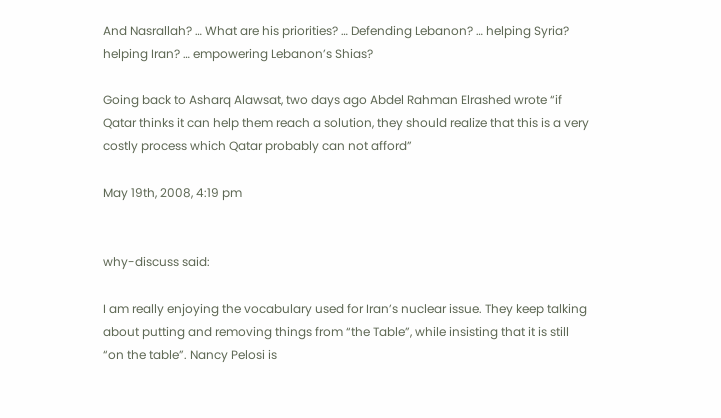And Nasrallah? … What are his priorities? … Defending Lebanon? … helping Syria? helping Iran? … empowering Lebanon’s Shias?

Going back to Asharq Alawsat, two days ago Abdel Rahman Elrashed wrote “if Qatar thinks it can help them reach a solution, they should realize that this is a very costly process which Qatar probably can not afford”

May 19th, 2008, 4:19 pm


why-discuss said:

I am really enjoying the vocabulary used for Iran’s nuclear issue. They keep talking about putting and removing things from “the Table”, while insisting that it is still “on the table”. Nancy Pelosi is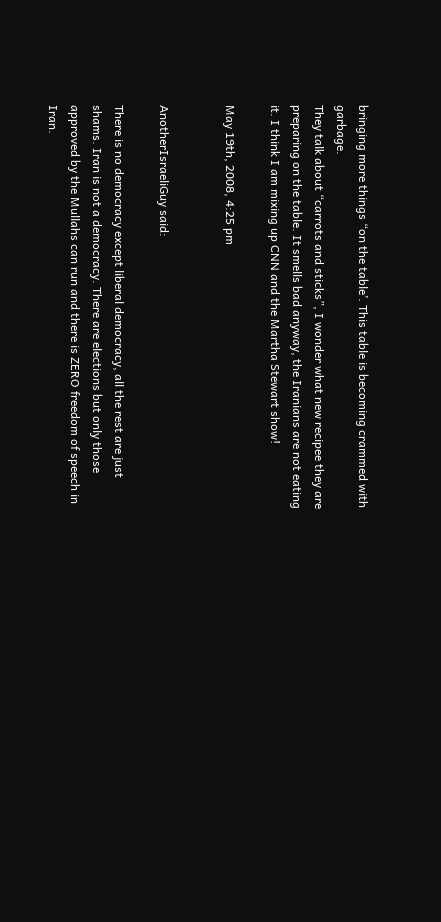bringing more things “on the table’. This table is becoming crammed with garbage.
They talk about “carrots and sticks”, I wonder what new recipee they are preparing on the table. It smells bad anyway, the Iranians are not eating it. I think I am mixing up CNN and the Martha Stewart show!

May 19th, 2008, 4:25 pm


AnotherIsraeliGuy said:

There is no democracy except liberal democracy, all the rest are just shams. Iran is not a democracy. There are elections but only those approved by the Mullahs can run and there is ZERO freedom of speech in Iran.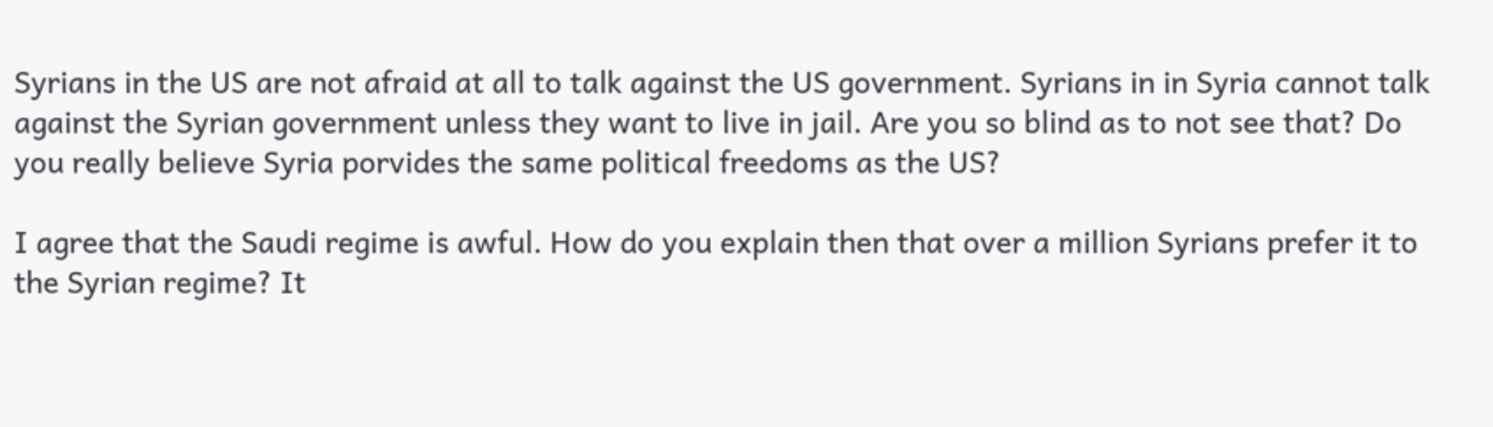Syrians in the US are not afraid at all to talk against the US government. Syrians in in Syria cannot talk against the Syrian government unless they want to live in jail. Are you so blind as to not see that? Do you really believe Syria porvides the same political freedoms as the US?

I agree that the Saudi regime is awful. How do you explain then that over a million Syrians prefer it to the Syrian regime? It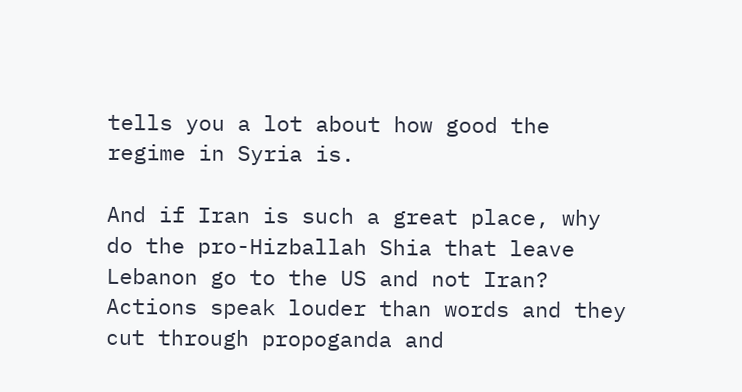tells you a lot about how good the regime in Syria is.

And if Iran is such a great place, why do the pro-Hizballah Shia that leave Lebanon go to the US and not Iran? Actions speak louder than words and they cut through propoganda and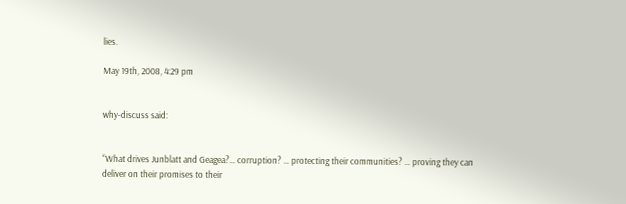lies.

May 19th, 2008, 4:29 pm


why-discuss said:


“What drives Junblatt and Geagea?… corruption? … protecting their communities? … proving they can deliver on their promises to their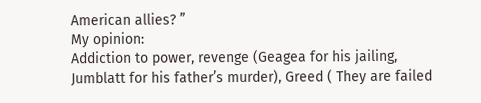American allies? ”
My opinion:
Addiction to power, revenge (Geagea for his jailing, Jumblatt for his father’s murder), Greed ( They are failed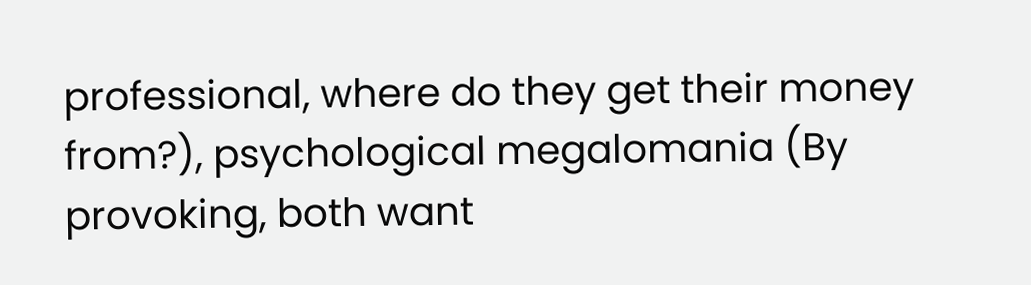professional, where do they get their money from?), psychological megalomania (By provoking, both want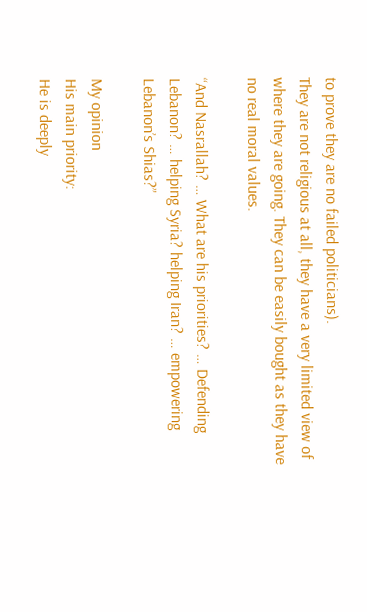to prove they are no failed politicians).
They are not religious at all, they have a very limited view of where they are going. They can be easily bought as they have no real moral values.

“And Nasrallah? … What are his priorities? … Defending Lebanon? … helping Syria? helping Iran? … empowering Lebanon’s Shias?”

My opinion
His main priority:
He is deeply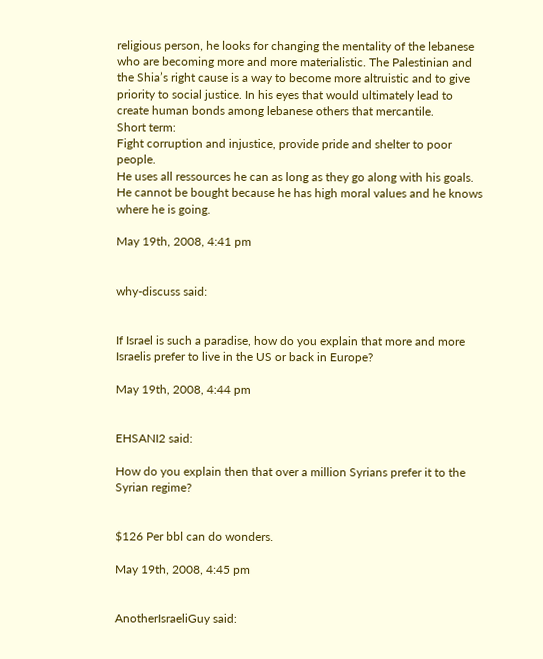religious person, he looks for changing the mentality of the lebanese who are becoming more and more materialistic. The Palestinian and the Shia’s right cause is a way to become more altruistic and to give priority to social justice. In his eyes that would ultimately lead to create human bonds among lebanese others that mercantile.
Short term:
Fight corruption and injustice, provide pride and shelter to poor people.
He uses all ressources he can as long as they go along with his goals. He cannot be bought because he has high moral values and he knows where he is going.

May 19th, 2008, 4:41 pm


why-discuss said:


If Israel is such a paradise, how do you explain that more and more Israelis prefer to live in the US or back in Europe?

May 19th, 2008, 4:44 pm


EHSANI2 said:

How do you explain then that over a million Syrians prefer it to the Syrian regime?


$126 Per bbl can do wonders.

May 19th, 2008, 4:45 pm


AnotherIsraeliGuy said: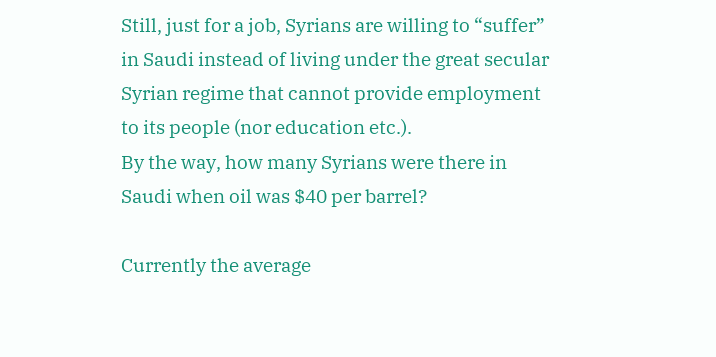Still, just for a job, Syrians are willing to “suffer” in Saudi instead of living under the great secular Syrian regime that cannot provide employment to its people (nor education etc.).
By the way, how many Syrians were there in Saudi when oil was $40 per barrel?

Currently the average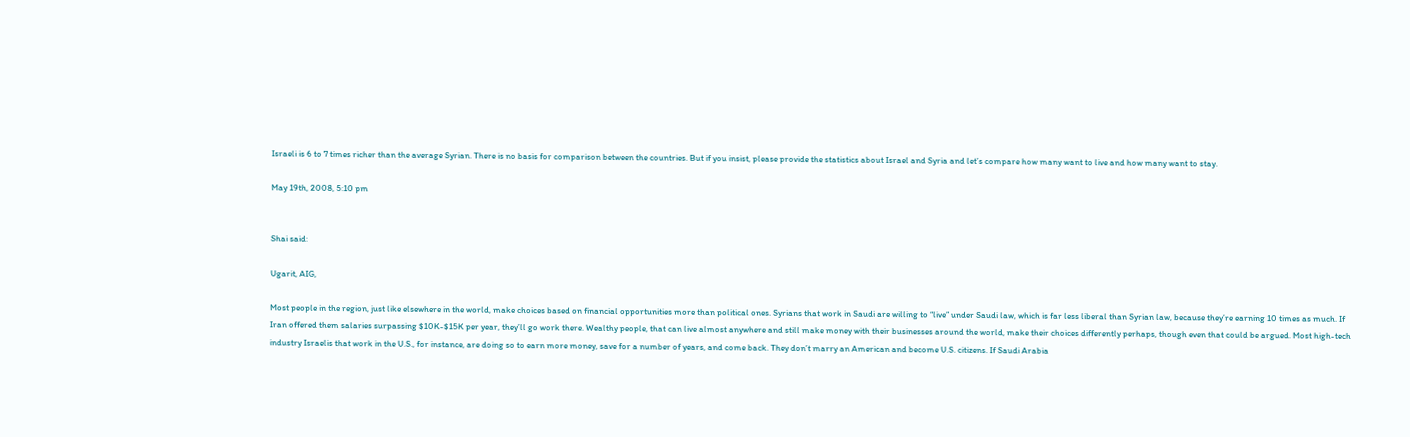Israeli is 6 to 7 times richer than the average Syrian. There is no basis for comparison between the countries. But if you insist, please provide the statistics about Israel and Syria and let’s compare how many want to live and how many want to stay.

May 19th, 2008, 5:10 pm


Shai said:

Ugarit, AIG,

Most people in the region, just like elsewhere in the world, make choices based on financial opportunities more than political ones. Syrians that work in Saudi are willing to “live” under Saudi law, which is far less liberal than Syrian law, because they’re earning 10 times as much. If Iran offered them salaries surpassing $10K-$15K per year, they’ll go work there. Wealthy people, that can live almost anywhere and still make money with their businesses around the world, make their choices differently perhaps, though even that could be argued. Most high-tech industry Israelis that work in the U.S., for instance, are doing so to earn more money, save for a number of years, and come back. They don’t marry an American and become U.S. citizens. If Saudi Arabia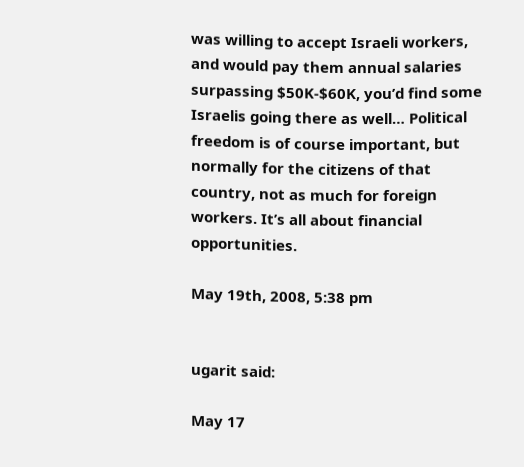was willing to accept Israeli workers, and would pay them annual salaries surpassing $50K-$60K, you’d find some Israelis going there as well… Political freedom is of course important, but normally for the citizens of that country, not as much for foreign workers. It’s all about financial opportunities.

May 19th, 2008, 5:38 pm


ugarit said:

May 17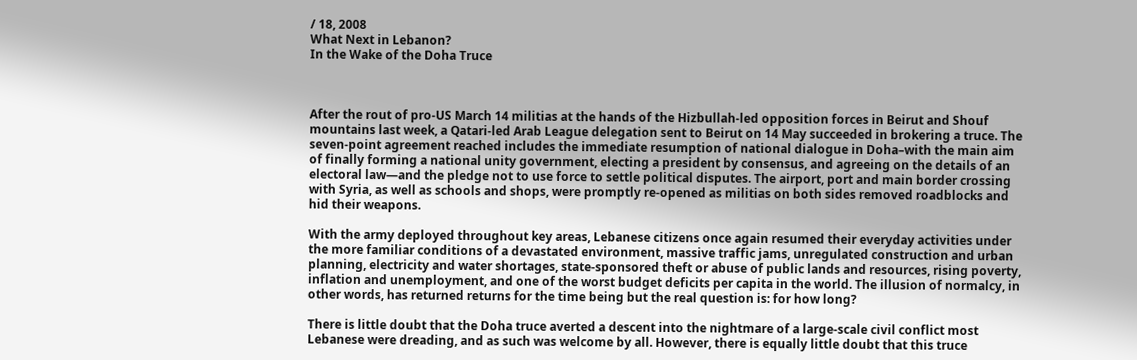/ 18, 2008
What Next in Lebanon?
In the Wake of the Doha Truce



After the rout of pro-US March 14 militias at the hands of the Hizbullah-led opposition forces in Beirut and Shouf mountains last week, a Qatari-led Arab League delegation sent to Beirut on 14 May succeeded in brokering a truce. The seven-point agreement reached includes the immediate resumption of national dialogue in Doha–with the main aim of finally forming a national unity government, electing a president by consensus, and agreeing on the details of an electoral law—and the pledge not to use force to settle political disputes. The airport, port and main border crossing with Syria, as well as schools and shops, were promptly re-opened as militias on both sides removed roadblocks and hid their weapons.

With the army deployed throughout key areas, Lebanese citizens once again resumed their everyday activities under the more familiar conditions of a devastated environment, massive traffic jams, unregulated construction and urban planning, electricity and water shortages, state-sponsored theft or abuse of public lands and resources, rising poverty, inflation and unemployment, and one of the worst budget deficits per capita in the world. The illusion of normalcy, in other words, has returned returns for the time being but the real question is: for how long?

There is little doubt that the Doha truce averted a descent into the nightmare of a large-scale civil conflict most Lebanese were dreading, and as such was welcome by all. However, there is equally little doubt that this truce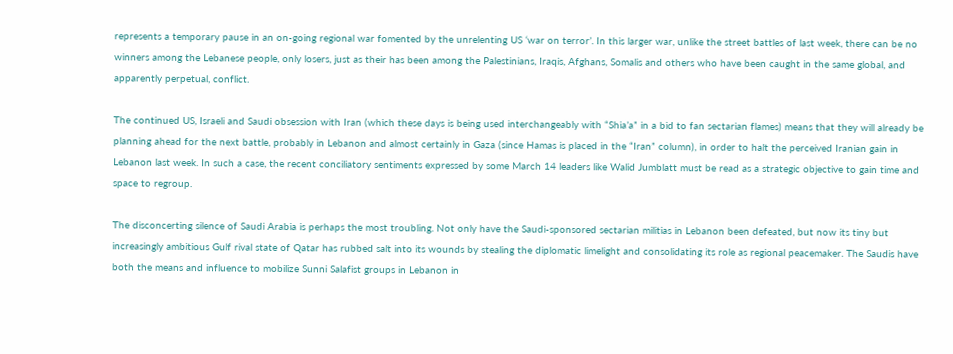represents a temporary pause in an on-going regional war fomented by the unrelenting US ‘war on terror’. In this larger war, unlike the street battles of last week, there can be no winners among the Lebanese people, only losers, just as their has been among the Palestinians, Iraqis, Afghans, Somalis and others who have been caught in the same global, and apparently perpetual, conflict.

The continued US, Israeli and Saudi obsession with Iran (which these days is being used interchangeably with “Shia’a” in a bid to fan sectarian flames) means that they will already be planning ahead for the next battle, probably in Lebanon and almost certainly in Gaza (since Hamas is placed in the “Iran” column), in order to halt the perceived Iranian gain in Lebanon last week. In such a case, the recent conciliatory sentiments expressed by some March 14 leaders like Walid Jumblatt must be read as a strategic objective to gain time and space to regroup.

The disconcerting silence of Saudi Arabia is perhaps the most troubling. Not only have the Saudi-sponsored sectarian militias in Lebanon been defeated, but now its tiny but increasingly ambitious Gulf rival state of Qatar has rubbed salt into its wounds by stealing the diplomatic limelight and consolidating its role as regional peacemaker. The Saudis have both the means and influence to mobilize Sunni Salafist groups in Lebanon in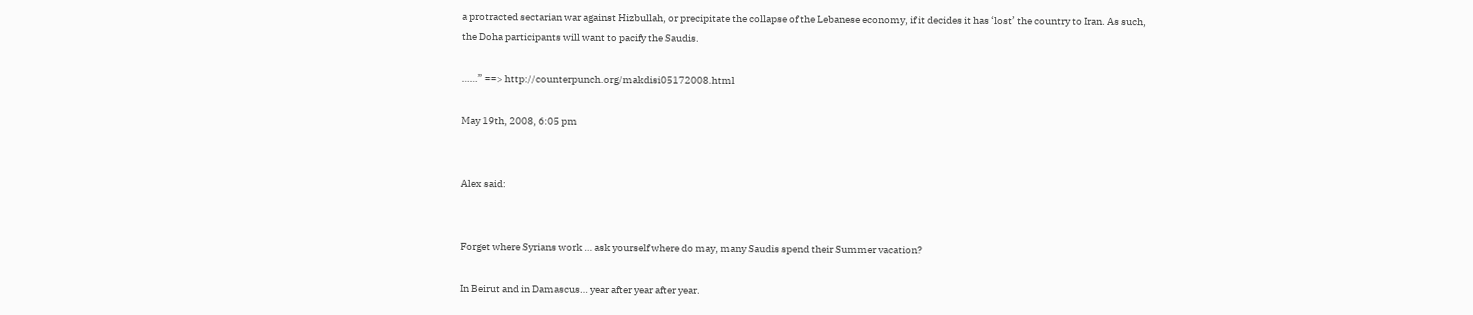a protracted sectarian war against Hizbullah, or precipitate the collapse of the Lebanese economy, if it decides it has ‘lost’ the country to Iran. As such, the Doha participants will want to pacify the Saudis.

……” ==> http://counterpunch.org/makdisi05172008.html

May 19th, 2008, 6:05 pm


Alex said:


Forget where Syrians work … ask yourself where do may, many Saudis spend their Summer vacation?

In Beirut and in Damascus… year after year after year.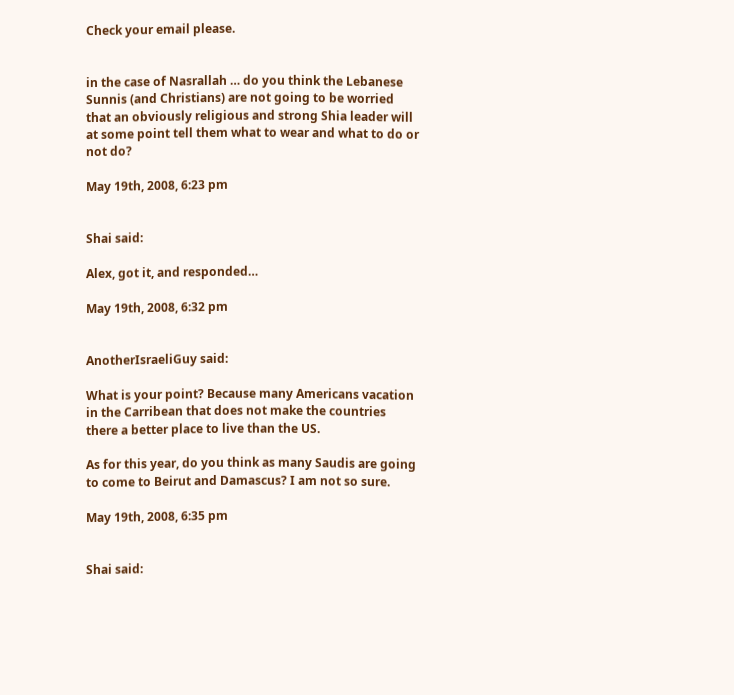Check your email please.


in the case of Nasrallah … do you think the Lebanese Sunnis (and Christians) are not going to be worried that an obviously religious and strong Shia leader will at some point tell them what to wear and what to do or not do?

May 19th, 2008, 6:23 pm


Shai said:

Alex, got it, and responded…

May 19th, 2008, 6:32 pm


AnotherIsraeliGuy said:

What is your point? Because many Americans vacation in the Carribean that does not make the countries there a better place to live than the US.

As for this year, do you think as many Saudis are going to come to Beirut and Damascus? I am not so sure.

May 19th, 2008, 6:35 pm


Shai said: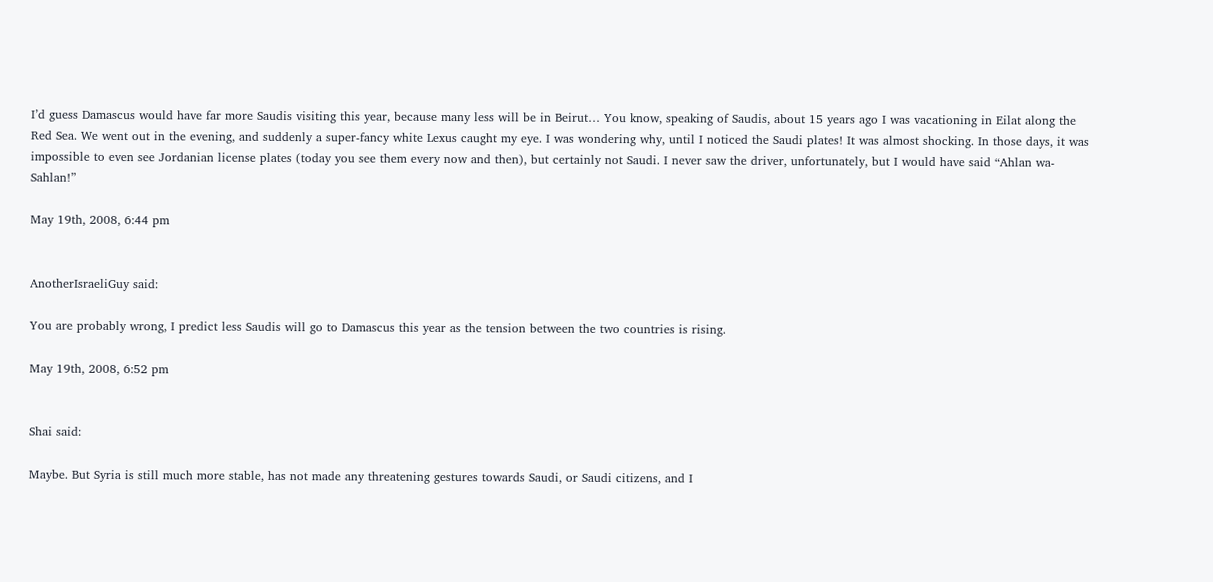I’d guess Damascus would have far more Saudis visiting this year, because many less will be in Beirut… You know, speaking of Saudis, about 15 years ago I was vacationing in Eilat along the Red Sea. We went out in the evening, and suddenly a super-fancy white Lexus caught my eye. I was wondering why, until I noticed the Saudi plates! It was almost shocking. In those days, it was impossible to even see Jordanian license plates (today you see them every now and then), but certainly not Saudi. I never saw the driver, unfortunately, but I would have said “Ahlan wa-Sahlan!”

May 19th, 2008, 6:44 pm


AnotherIsraeliGuy said:

You are probably wrong, I predict less Saudis will go to Damascus this year as the tension between the two countries is rising.

May 19th, 2008, 6:52 pm


Shai said:

Maybe. But Syria is still much more stable, has not made any threatening gestures towards Saudi, or Saudi citizens, and I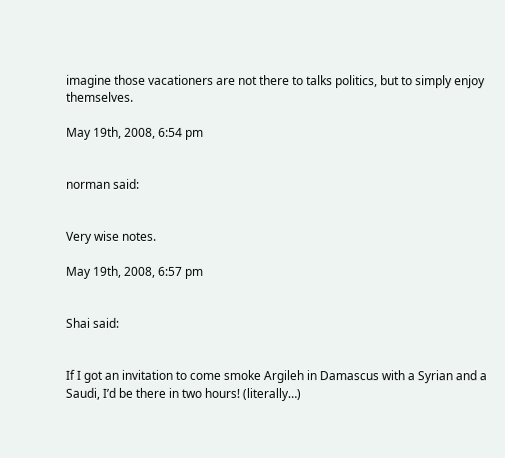imagine those vacationers are not there to talks politics, but to simply enjoy themselves.

May 19th, 2008, 6:54 pm


norman said:


Very wise notes.

May 19th, 2008, 6:57 pm


Shai said:


If I got an invitation to come smoke Argileh in Damascus with a Syrian and a Saudi, I’d be there in two hours! (literally…)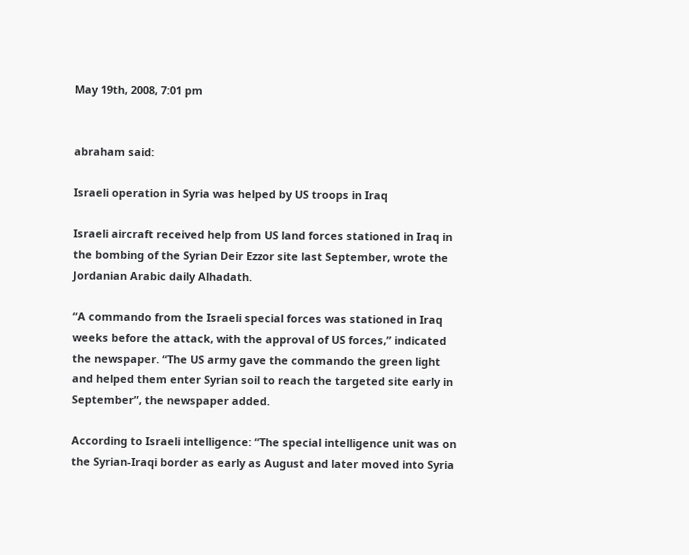May 19th, 2008, 7:01 pm


abraham said:

Israeli operation in Syria was helped by US troops in Iraq

Israeli aircraft received help from US land forces stationed in Iraq in the bombing of the Syrian Deir Ezzor site last September, wrote the Jordanian Arabic daily Alhadath.

“A commando from the Israeli special forces was stationed in Iraq weeks before the attack, with the approval of US forces,” indicated the newspaper. “The US army gave the commando the green light and helped them enter Syrian soil to reach the targeted site early in September”, the newspaper added.

According to Israeli intelligence: “The special intelligence unit was on the Syrian-Iraqi border as early as August and later moved into Syria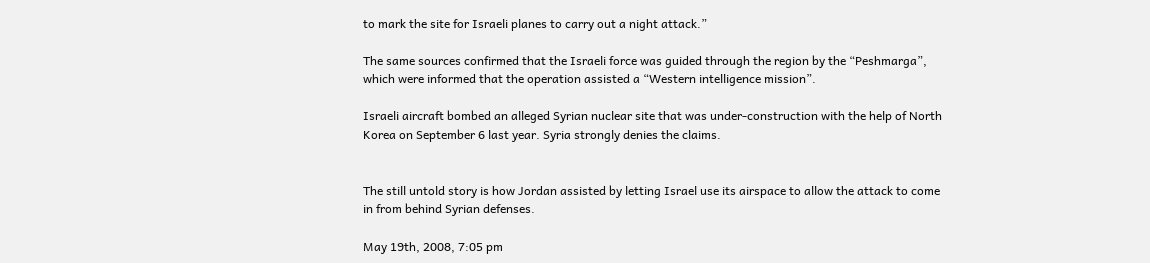to mark the site for Israeli planes to carry out a night attack.”

The same sources confirmed that the Israeli force was guided through the region by the “Peshmarga”, which were informed that the operation assisted a “Western intelligence mission”.

Israeli aircraft bombed an alleged Syrian nuclear site that was under-construction with the help of North Korea on September 6 last year. Syria strongly denies the claims.


The still untold story is how Jordan assisted by letting Israel use its airspace to allow the attack to come in from behind Syrian defenses.

May 19th, 2008, 7:05 pm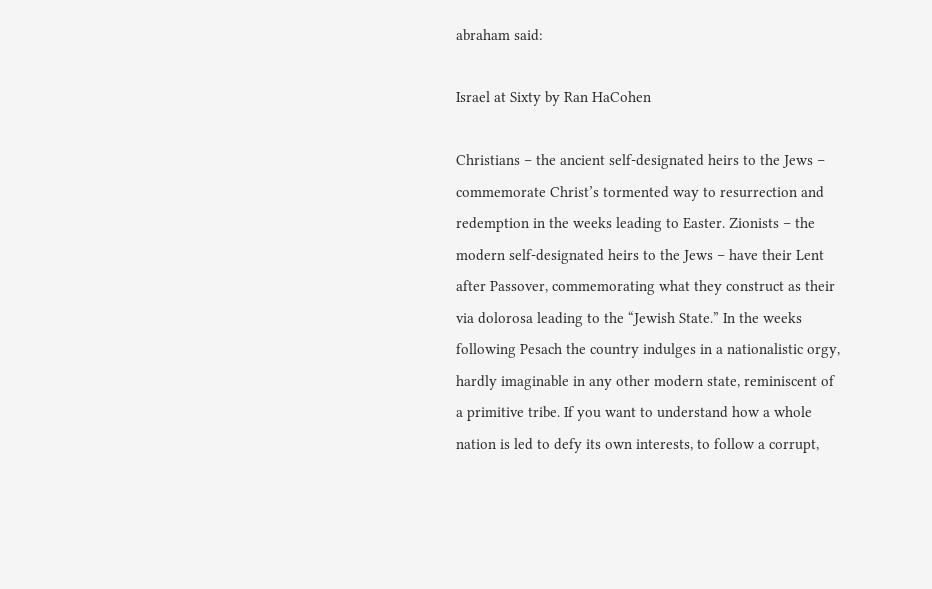abraham said:

Israel at Sixty by Ran HaCohen

Christians – the ancient self-designated heirs to the Jews – commemorate Christ’s tormented way to resurrection and redemption in the weeks leading to Easter. Zionists – the modern self-designated heirs to the Jews – have their Lent after Passover, commemorating what they construct as their via dolorosa leading to the “Jewish State.” In the weeks following Pesach the country indulges in a nationalistic orgy, hardly imaginable in any other modern state, reminiscent of a primitive tribe. If you want to understand how a whole nation is led to defy its own interests, to follow a corrupt,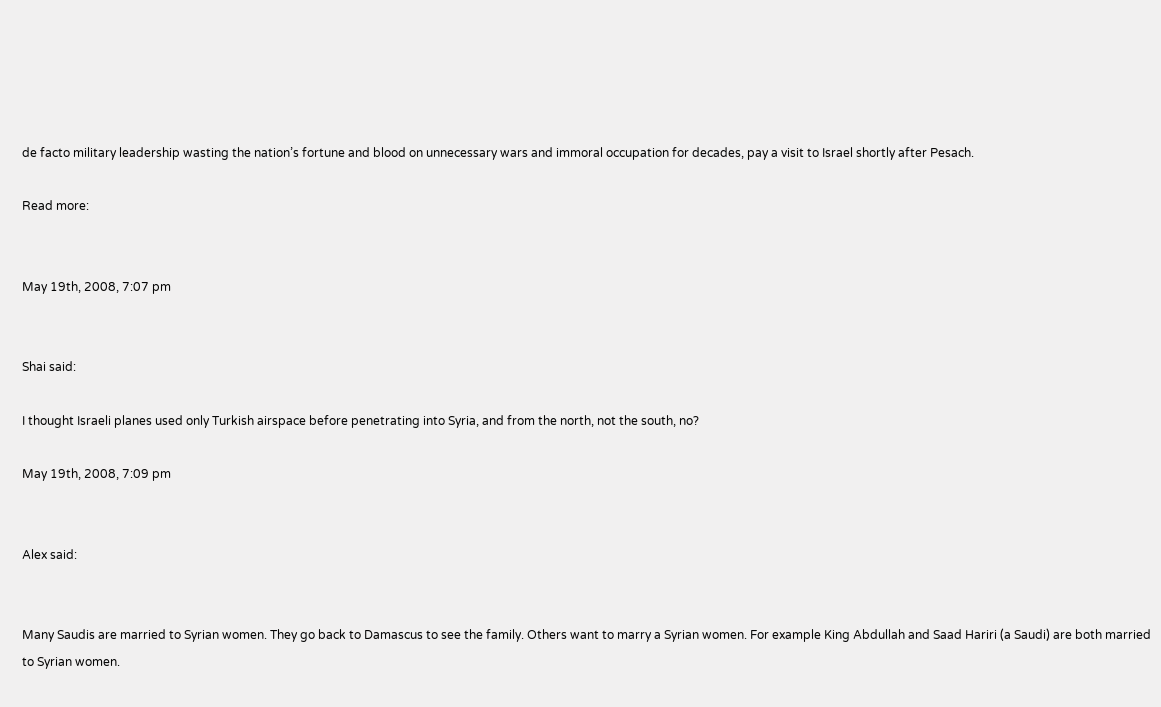de facto military leadership wasting the nation’s fortune and blood on unnecessary wars and immoral occupation for decades, pay a visit to Israel shortly after Pesach.

Read more:


May 19th, 2008, 7:07 pm


Shai said:

I thought Israeli planes used only Turkish airspace before penetrating into Syria, and from the north, not the south, no?

May 19th, 2008, 7:09 pm


Alex said:


Many Saudis are married to Syrian women. They go back to Damascus to see the family. Others want to marry a Syrian women. For example King Abdullah and Saad Hariri (a Saudi) are both married to Syrian women.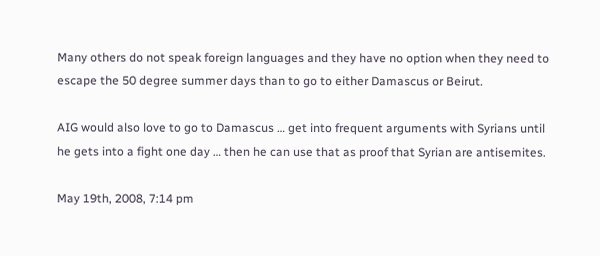Many others do not speak foreign languages and they have no option when they need to escape the 50 degree summer days than to go to either Damascus or Beirut.

AIG would also love to go to Damascus … get into frequent arguments with Syrians until he gets into a fight one day … then he can use that as proof that Syrian are antisemites.

May 19th, 2008, 7:14 pm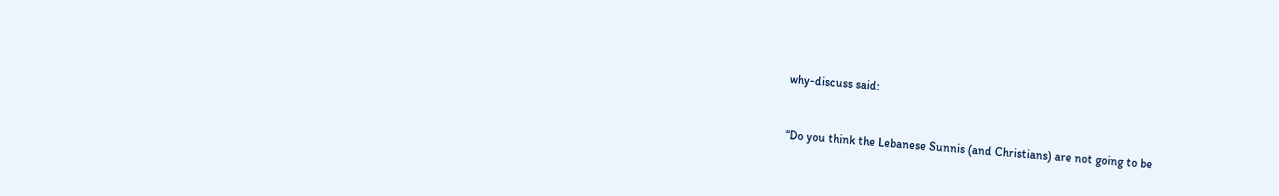why-discuss said:


“Do you think the Lebanese Sunnis (and Christians) are not going to be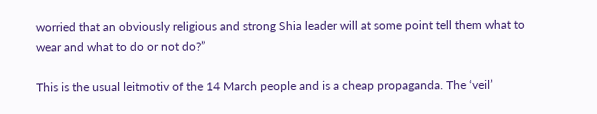worried that an obviously religious and strong Shia leader will at some point tell them what to wear and what to do or not do?”

This is the usual leitmotiv of the 14 March people and is a cheap propaganda. The ‘veil’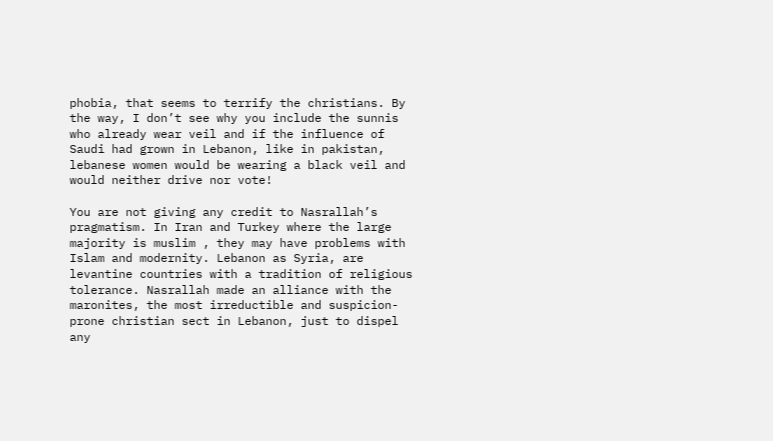phobia, that seems to terrify the christians. By the way, I don’t see why you include the sunnis who already wear veil and if the influence of Saudi had grown in Lebanon, like in pakistan, lebanese women would be wearing a black veil and would neither drive nor vote!

You are not giving any credit to Nasrallah’s pragmatism. In Iran and Turkey where the large majority is muslim , they may have problems with Islam and modernity. Lebanon as Syria, are levantine countries with a tradition of religious tolerance. Nasrallah made an alliance with the maronites, the most irreductible and suspicion-prone christian sect in Lebanon, just to dispel any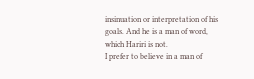insinuation or interpretation of his goals. And he is a man of word, which Hariri is not.
I prefer to believe in a man of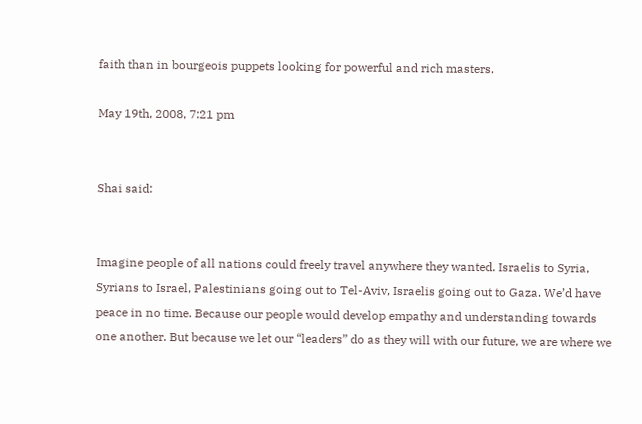faith than in bourgeois puppets looking for powerful and rich masters.

May 19th, 2008, 7:21 pm


Shai said:


Imagine people of all nations could freely travel anywhere they wanted. Israelis to Syria, Syrians to Israel, Palestinians going out to Tel-Aviv, Israelis going out to Gaza. We’d have peace in no time. Because our people would develop empathy and understanding towards one another. But because we let our “leaders” do as they will with our future, we are where we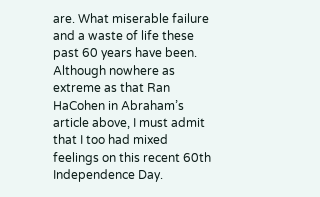are. What miserable failure and a waste of life these past 60 years have been. Although nowhere as extreme as that Ran HaCohen in Abraham’s article above, I must admit that I too had mixed feelings on this recent 60th Independence Day.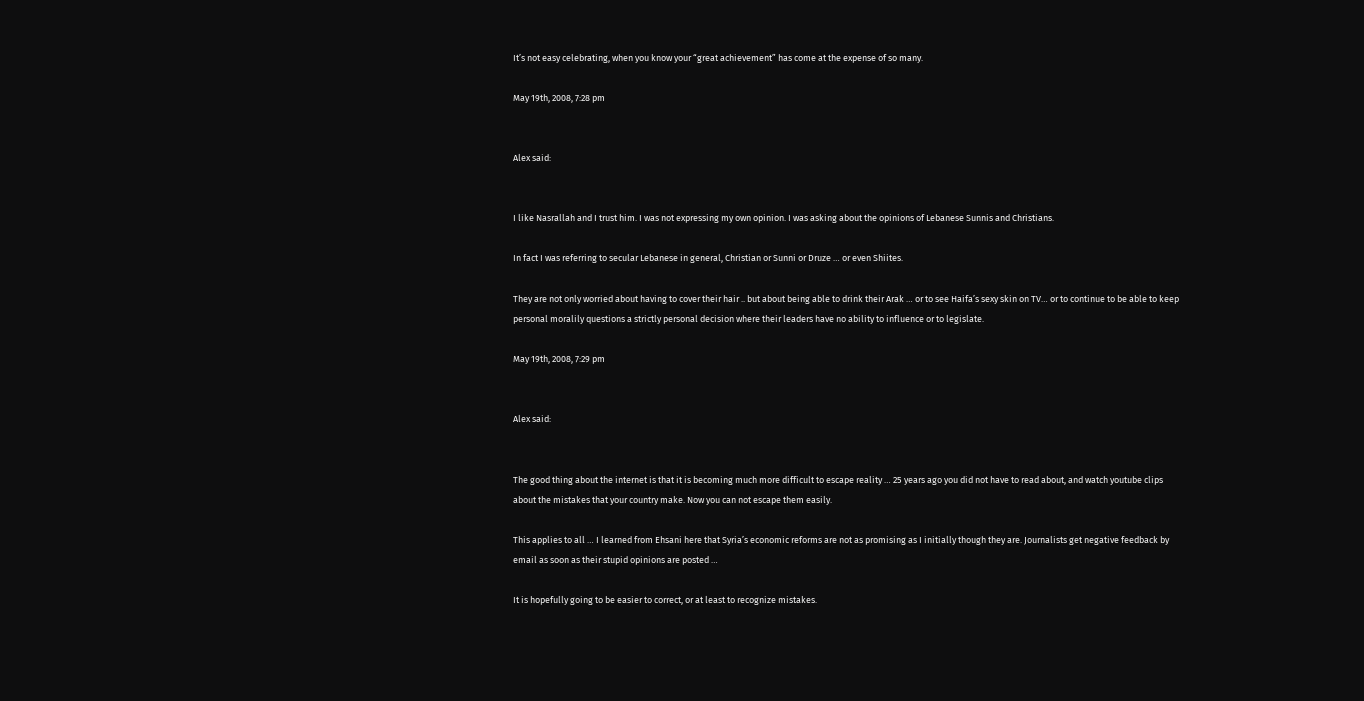It’s not easy celebrating, when you know your “great achievement” has come at the expense of so many.

May 19th, 2008, 7:28 pm


Alex said:


I like Nasrallah and I trust him. I was not expressing my own opinion. I was asking about the opinions of Lebanese Sunnis and Christians.

In fact I was referring to secular Lebanese in general, Christian or Sunni or Druze … or even Shiites.

They are not only worried about having to cover their hair .. but about being able to drink their Arak … or to see Haifa’s sexy skin on TV… or to continue to be able to keep personal moralily questions a strictly personal decision where their leaders have no ability to influence or to legislate.

May 19th, 2008, 7:29 pm


Alex said:


The good thing about the internet is that it is becoming much more difficult to escape reality … 25 years ago you did not have to read about, and watch youtube clips about the mistakes that your country make. Now you can not escape them easily.

This applies to all … I learned from Ehsani here that Syria’s economic reforms are not as promising as I initially though they are. Journalists get negative feedback by email as soon as their stupid opinions are posted …

It is hopefully going to be easier to correct, or at least to recognize mistakes.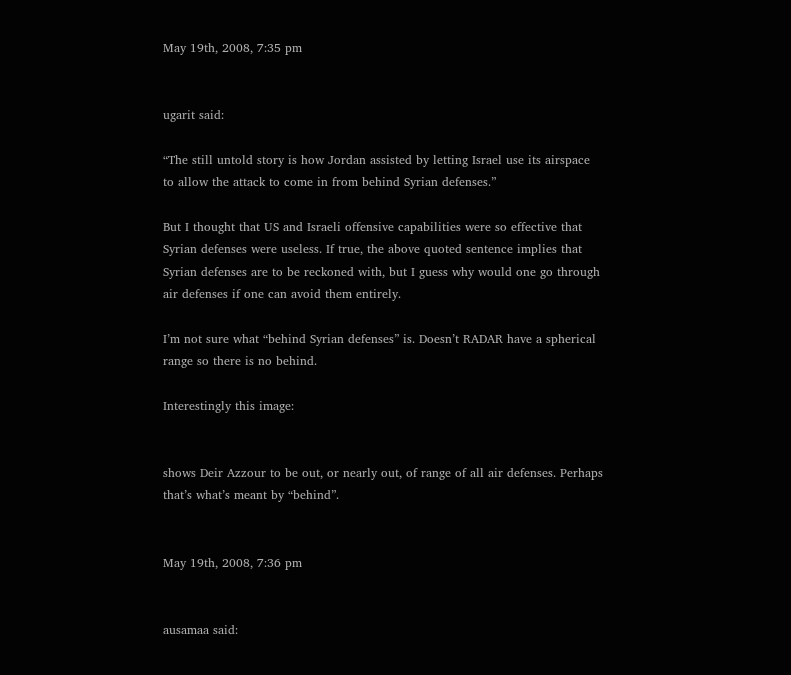May 19th, 2008, 7:35 pm


ugarit said:

“The still untold story is how Jordan assisted by letting Israel use its airspace to allow the attack to come in from behind Syrian defenses.”

But I thought that US and Israeli offensive capabilities were so effective that Syrian defenses were useless. If true, the above quoted sentence implies that Syrian defenses are to be reckoned with, but I guess why would one go through air defenses if one can avoid them entirely.

I’m not sure what “behind Syrian defenses” is. Doesn’t RADAR have a spherical range so there is no behind.

Interestingly this image:


shows Deir Azzour to be out, or nearly out, of range of all air defenses. Perhaps that’s what’s meant by “behind”.


May 19th, 2008, 7:36 pm


ausamaa said: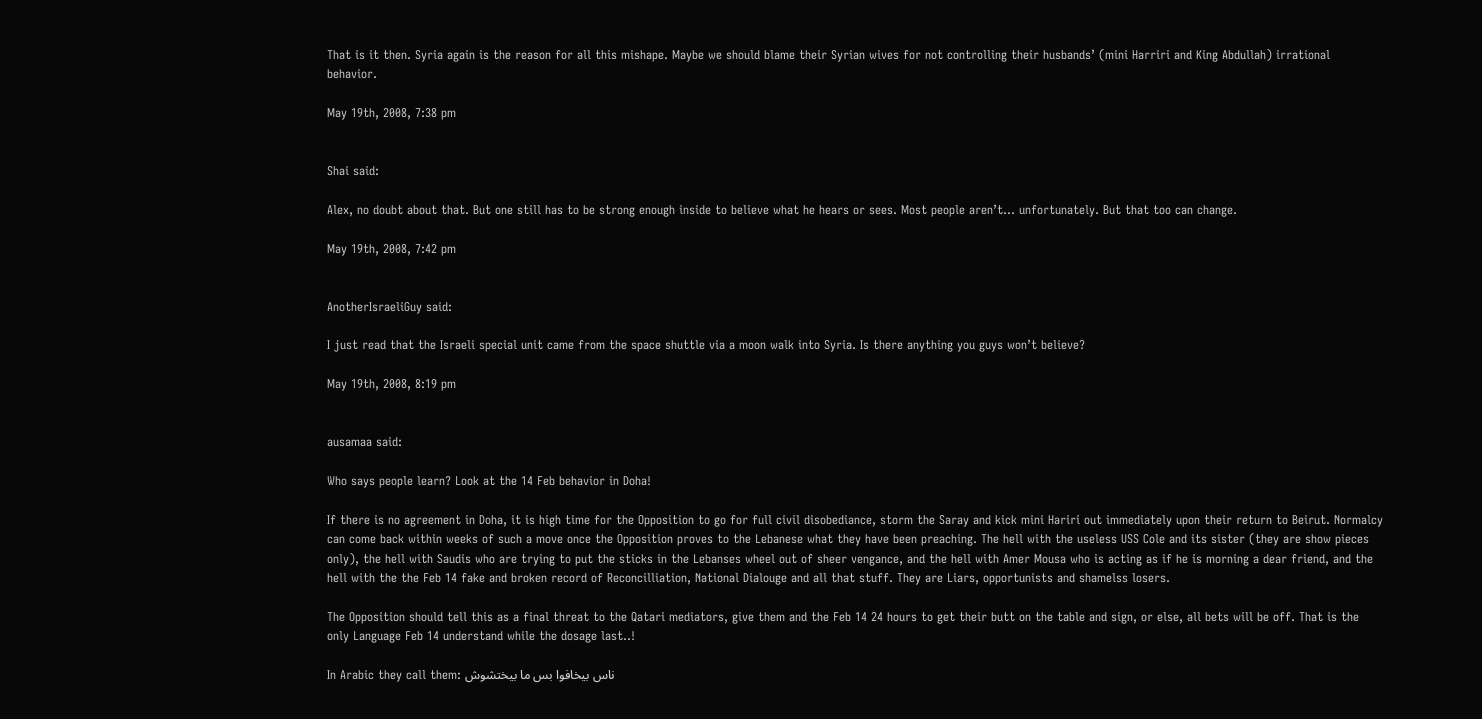That is it then. Syria again is the reason for all this mishape. Maybe we should blame their Syrian wives for not controlling their husbands’ (mini Harriri and King Abdullah) irrational behavior.

May 19th, 2008, 7:38 pm


Shai said:

Alex, no doubt about that. But one still has to be strong enough inside to believe what he hears or sees. Most people aren’t… unfortunately. But that too can change.

May 19th, 2008, 7:42 pm


AnotherIsraeliGuy said:

I just read that the Israeli special unit came from the space shuttle via a moon walk into Syria. Is there anything you guys won’t believe?

May 19th, 2008, 8:19 pm


ausamaa said:

Who says people learn? Look at the 14 Feb behavior in Doha!

If there is no agreement in Doha, it is high time for the Opposition to go for full civil disobediance, storm the Saray and kick mini Hariri out immediately upon their return to Beirut. Normalcy can come back within weeks of such a move once the Opposition proves to the Lebanese what they have been preaching. The hell with the useless USS Cole and its sister (they are show pieces only), the hell with Saudis who are trying to put the sticks in the Lebanses wheel out of sheer vengance, and the hell with Amer Mousa who is acting as if he is morning a dear friend, and the hell with the the Feb 14 fake and broken record of Reconcilliation, National Dialouge and all that stuff. They are Liars, opportunists and shamelss losers.

The Opposition should tell this as a final threat to the Qatari mediators, give them and the Feb 14 24 hours to get their butt on the table and sign, or else, all bets will be off. That is the only Language Feb 14 understand while the dosage last..!

In Arabic they call them: ناس بيخافوا بس ما بيختشوش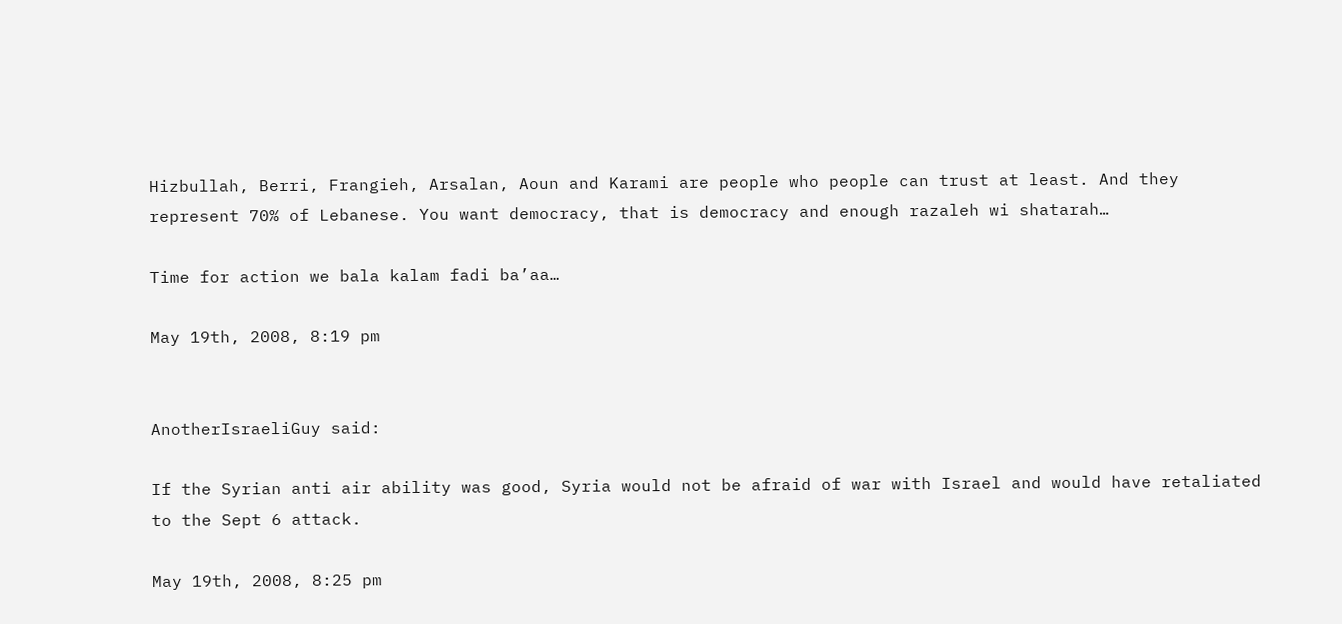Hizbullah, Berri, Frangieh, Arsalan, Aoun and Karami are people who people can trust at least. And they represent 70% of Lebanese. You want democracy, that is democracy and enough razaleh wi shatarah…

Time for action we bala kalam fadi ba’aa…

May 19th, 2008, 8:19 pm


AnotherIsraeliGuy said:

If the Syrian anti air ability was good, Syria would not be afraid of war with Israel and would have retaliated to the Sept 6 attack.

May 19th, 2008, 8:25 pm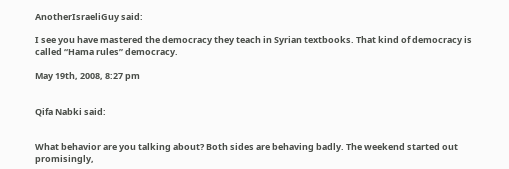AnotherIsraeliGuy said:

I see you have mastered the democracy they teach in Syrian textbooks. That kind of democracy is called “Hama rules” democracy.

May 19th, 2008, 8:27 pm


Qifa Nabki said:


What behavior are you talking about? Both sides are behaving badly. The weekend started out promisingly,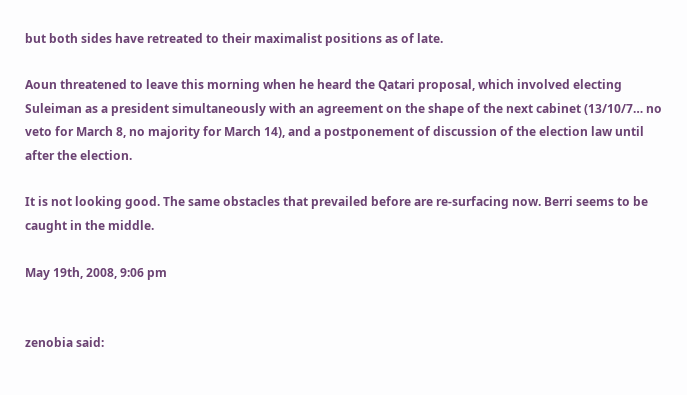but both sides have retreated to their maximalist positions as of late.

Aoun threatened to leave this morning when he heard the Qatari proposal, which involved electing Suleiman as a president simultaneously with an agreement on the shape of the next cabinet (13/10/7… no veto for March 8, no majority for March 14), and a postponement of discussion of the election law until after the election.

It is not looking good. The same obstacles that prevailed before are re-surfacing now. Berri seems to be caught in the middle.

May 19th, 2008, 9:06 pm


zenobia said: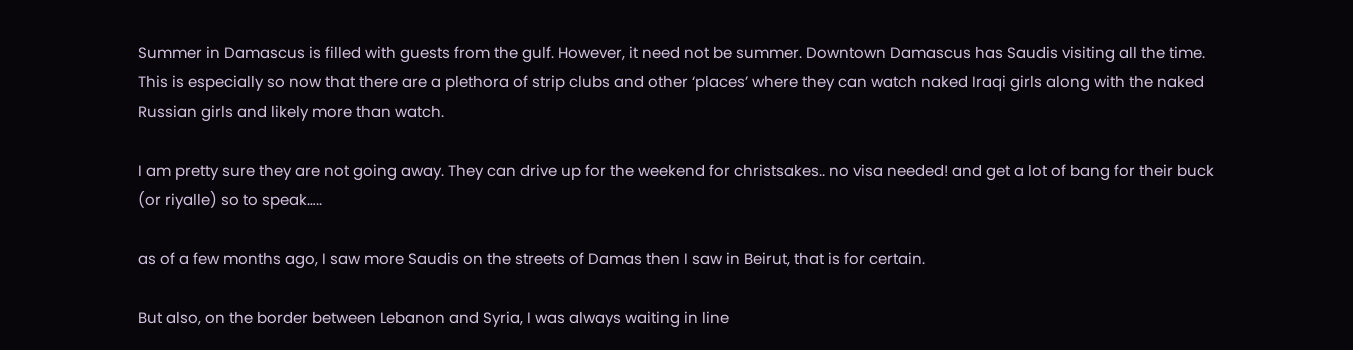Summer in Damascus is filled with guests from the gulf. However, it need not be summer. Downtown Damascus has Saudis visiting all the time.
This is especially so now that there are a plethora of strip clubs and other ‘places’ where they can watch naked Iraqi girls along with the naked Russian girls and likely more than watch.

I am pretty sure they are not going away. They can drive up for the weekend for christsakes.. no visa needed! and get a lot of bang for their buck (or riyalle) so to speak…..

as of a few months ago, I saw more Saudis on the streets of Damas then I saw in Beirut, that is for certain.

But also, on the border between Lebanon and Syria, I was always waiting in line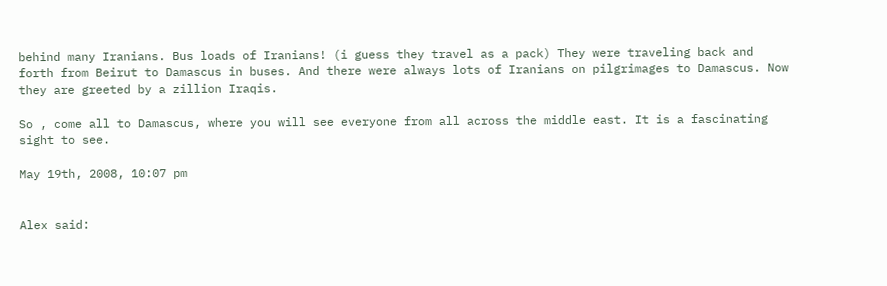behind many Iranians. Bus loads of Iranians! (i guess they travel as a pack) They were traveling back and forth from Beirut to Damascus in buses. And there were always lots of Iranians on pilgrimages to Damascus. Now they are greeted by a zillion Iraqis.

So , come all to Damascus, where you will see everyone from all across the middle east. It is a fascinating sight to see.

May 19th, 2008, 10:07 pm


Alex said: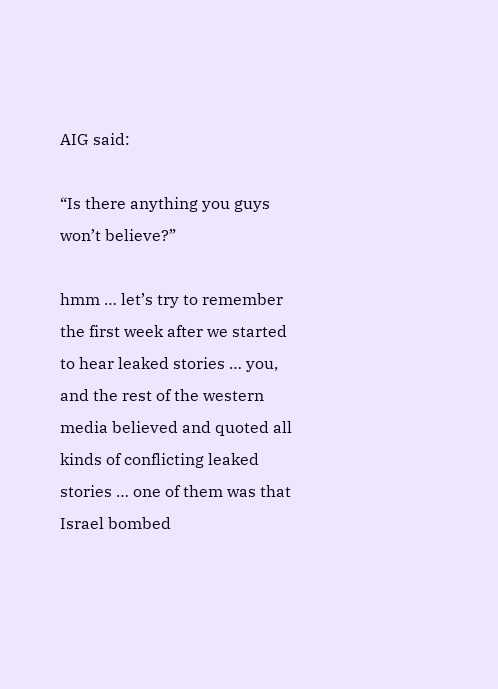AIG said:

“Is there anything you guys won’t believe?”

hmm … let’s try to remember the first week after we started to hear leaked stories … you, and the rest of the western media believed and quoted all kinds of conflicting leaked stories … one of them was that Israel bombed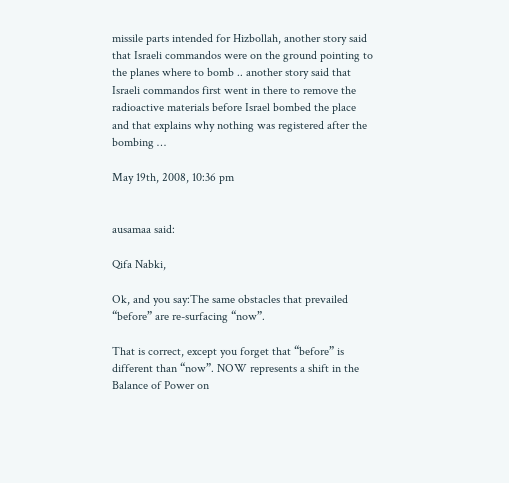missile parts intended for Hizbollah, another story said that Israeli commandos were on the ground pointing to the planes where to bomb .. another story said that Israeli commandos first went in there to remove the radioactive materials before Israel bombed the place and that explains why nothing was registered after the bombing …

May 19th, 2008, 10:36 pm


ausamaa said:

Qifa Nabki,

Ok, and you say:The same obstacles that prevailed “before” are re-surfacing “now”.

That is correct, except you forget that “before” is different than “now”. NOW represents a shift in the Balance of Power on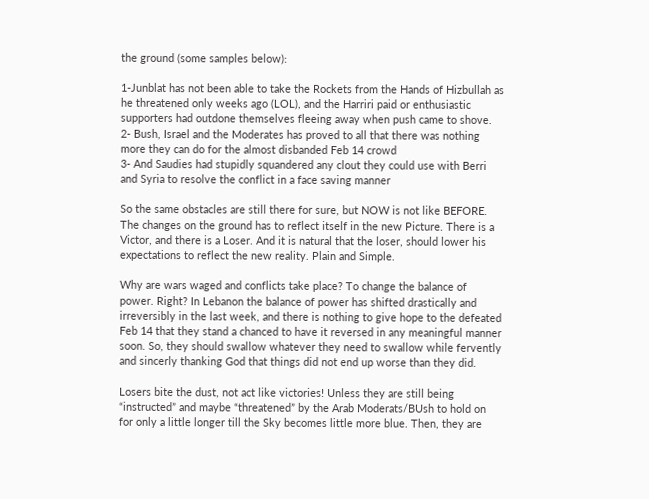the ground (some samples below):

1-Junblat has not been able to take the Rockets from the Hands of Hizbullah as he threatened only weeks ago (LOL), and the Harriri paid or enthusiastic supporters had outdone themselves fleeing away when push came to shove.
2- Bush, Israel and the Moderates has proved to all that there was nothing more they can do for the almost disbanded Feb 14 crowd
3- And Saudies had stupidly squandered any clout they could use with Berri and Syria to resolve the conflict in a face saving manner

So the same obstacles are still there for sure, but NOW is not like BEFORE. The changes on the ground has to reflect itself in the new Picture. There is a Victor, and there is a Loser. And it is natural that the loser, should lower his expectations to reflect the new reality. Plain and Simple.

Why are wars waged and conflicts take place? To change the balance of power. Right? In Lebanon the balance of power has shifted drastically and irreversibly in the last week, and there is nothing to give hope to the defeated Feb 14 that they stand a chanced to have it reversed in any meaningful manner soon. So, they should swallow whatever they need to swallow while fervently and sincerly thanking God that things did not end up worse than they did.

Losers bite the dust, not act like victories! Unless they are still being “instructed” and maybe “threatened” by the Arab Moderats/BUsh to hold on for only a little longer till the Sky becomes little more blue. Then, they are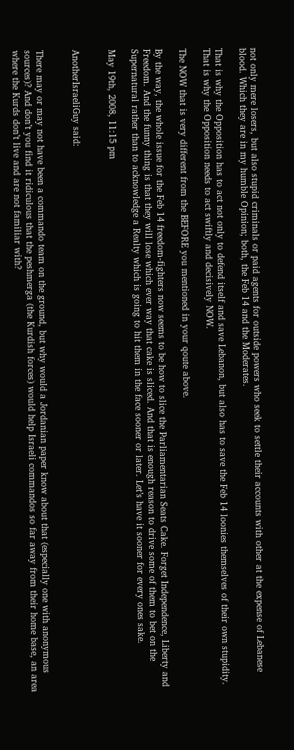not only mere losers, but also stupid criminals or paid agents for outside powers who seek to settle their accounts with other at the expense of Lebanese blood. Which they are in my humble Opinion; both, the Feb 14 and the Moderates.

That is why the Opposition has to act not only to defend itself and save Lebanon, but also has to save the Feb 14 loonies themselves of their own stupidity. That is why the Opposition needs to act swiftly and decisively NOW.

The NOW that is very different from the BEFORE you mentioned in your qoute above.

By the way, the whole issue for the Feb 14 freedom-fighters now seems to be how to slice the Parliamentarian Seats Cake. Forget Independence, Liberty and Freedom. And the funny thing is that they will lose which ever way that cake is sliced. And that is enough reason to drive some of them to bet on the Supernatural rather than to acknowledge a Realty which is going to hit them in the face sooner or later. Let’s have it sooner for every ones sake.

May 19th, 2008, 11:15 pm


AnotherIsraeliGuy said:


There may or may not have been a commando team on the ground, but why would a Jordanian paper know about that (especially one with anonymous sources)? And don’t you find it ridiculous that the peshmerga (the Kurdish forces) would help Israeli commandos so far away from their home base, an area where the Kurds don’t live and are not familiar with?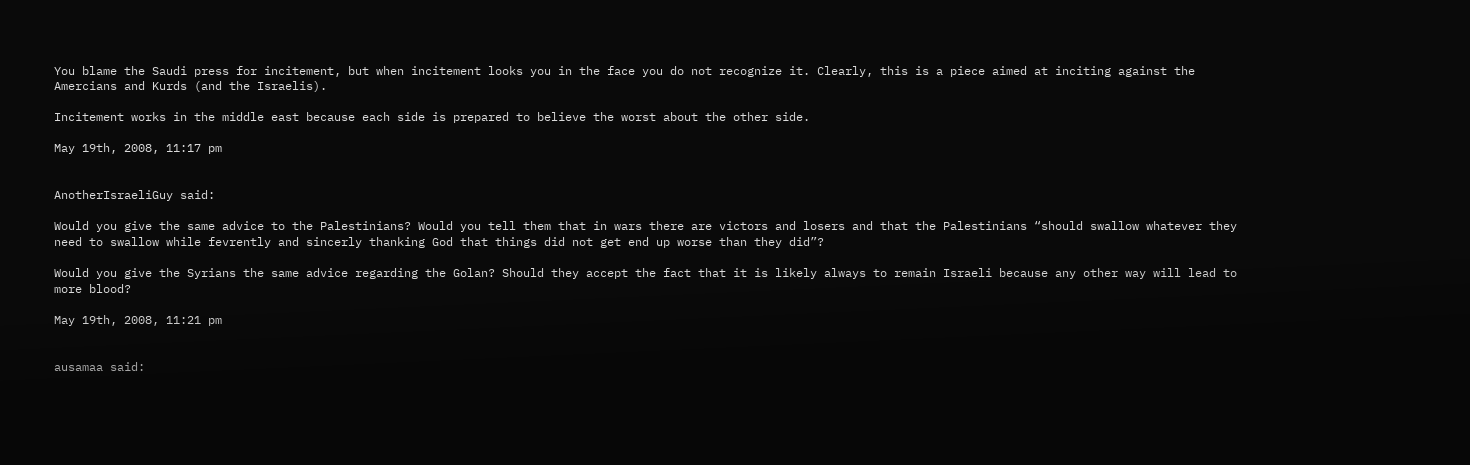You blame the Saudi press for incitement, but when incitement looks you in the face you do not recognize it. Clearly, this is a piece aimed at inciting against the Amercians and Kurds (and the Israelis).

Incitement works in the middle east because each side is prepared to believe the worst about the other side.

May 19th, 2008, 11:17 pm


AnotherIsraeliGuy said:

Would you give the same advice to the Palestinians? Would you tell them that in wars there are victors and losers and that the Palestinians “should swallow whatever they need to swallow while fevrently and sincerly thanking God that things did not get end up worse than they did”?

Would you give the Syrians the same advice regarding the Golan? Should they accept the fact that it is likely always to remain Israeli because any other way will lead to more blood?

May 19th, 2008, 11:21 pm


ausamaa said: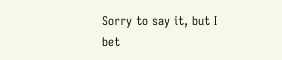Sorry to say it, but I bet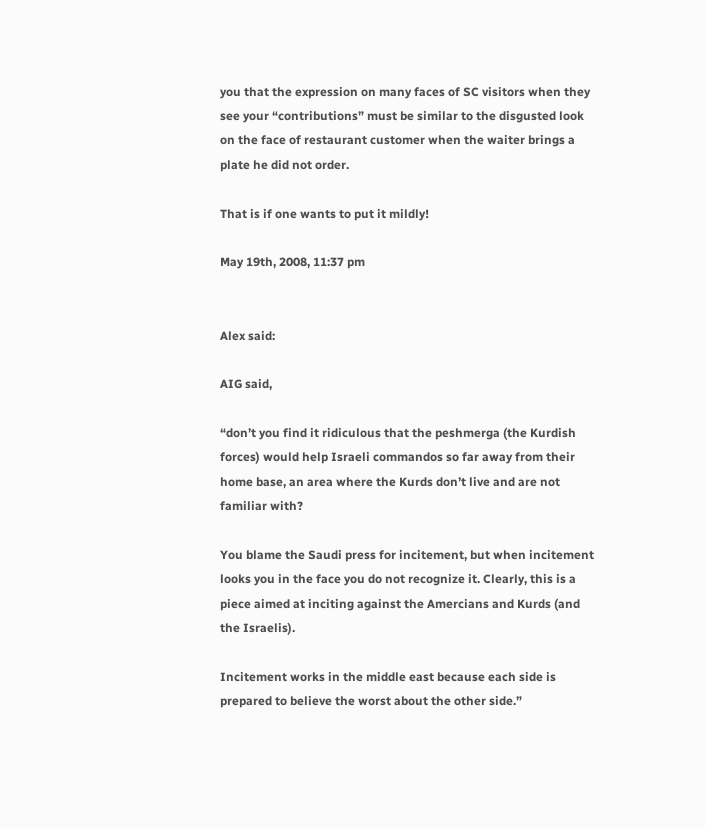you that the expression on many faces of SC visitors when they see your “contributions” must be similar to the disgusted look on the face of restaurant customer when the waiter brings a plate he did not order.

That is if one wants to put it mildly!

May 19th, 2008, 11:37 pm


Alex said:

AIG said,

“don’t you find it ridiculous that the peshmerga (the Kurdish forces) would help Israeli commandos so far away from their home base, an area where the Kurds don’t live and are not familiar with?

You blame the Saudi press for incitement, but when incitement looks you in the face you do not recognize it. Clearly, this is a piece aimed at inciting against the Amercians and Kurds (and the Israelis).

Incitement works in the middle east because each side is prepared to believe the worst about the other side.”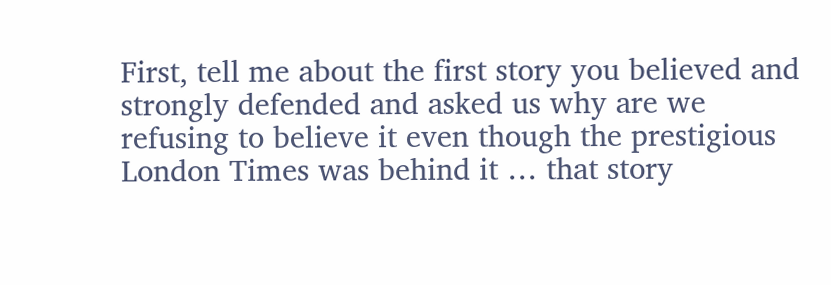First, tell me about the first story you believed and strongly defended and asked us why are we refusing to believe it even though the prestigious London Times was behind it … that story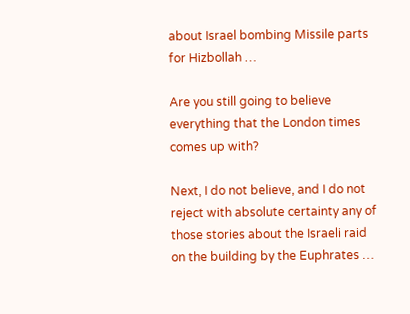about Israel bombing Missile parts for Hizbollah …

Are you still going to believe everything that the London times comes up with?

Next, I do not believe, and I do not reject with absolute certainty any of those stories about the Israeli raid on the building by the Euphrates …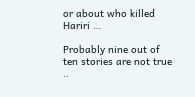or about who killed Hariri …

Probably nine out of ten stories are not true ..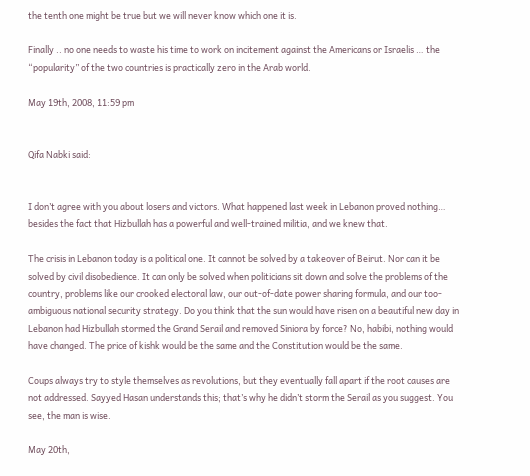the tenth one might be true but we will never know which one it is.

Finally .. no one needs to waste his time to work on incitement against the Americans or Israelis … the “popularity” of the two countries is practically zero in the Arab world.

May 19th, 2008, 11:59 pm


Qifa Nabki said:


I don’t agree with you about losers and victors. What happened last week in Lebanon proved nothing… besides the fact that Hizbullah has a powerful and well-trained militia, and we knew that.

The crisis in Lebanon today is a political one. It cannot be solved by a takeover of Beirut. Nor can it be solved by civil disobedience. It can only be solved when politicians sit down and solve the problems of the country, problems like our crooked electoral law, our out-of-date power sharing formula, and our too-ambiguous national security strategy. Do you think that the sun would have risen on a beautiful new day in Lebanon had Hizbullah stormed the Grand Serail and removed Siniora by force? No, habibi, nothing would have changed. The price of kishk would be the same and the Constitution would be the same.

Coups always try to style themselves as revolutions, but they eventually fall apart if the root causes are not addressed. Sayyed Hasan understands this; that’s why he didn’t storm the Serail as you suggest. You see, the man is wise.

May 20th,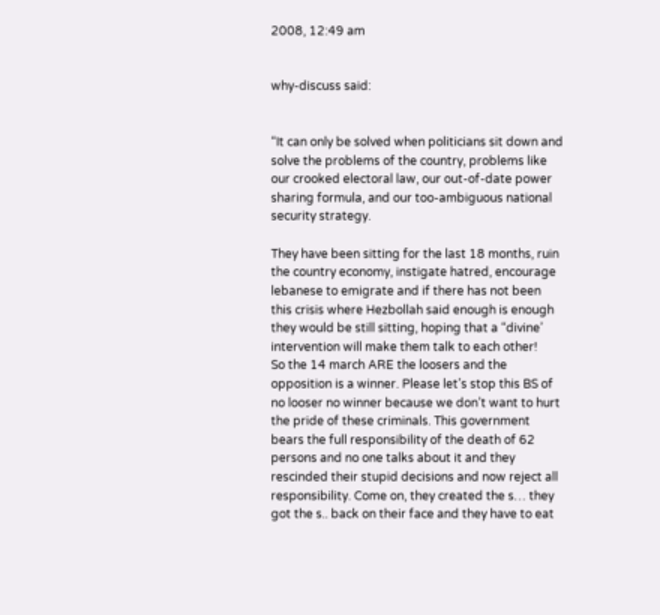2008, 12:49 am


why-discuss said:


“It can only be solved when politicians sit down and solve the problems of the country, problems like our crooked electoral law, our out-of-date power sharing formula, and our too-ambiguous national security strategy.

They have been sitting for the last 18 months, ruin the country economy, instigate hatred, encourage lebanese to emigrate and if there has not been this crisis where Hezbollah said enough is enough they would be still sitting, hoping that a “divine’ intervention will make them talk to each other!
So the 14 march ARE the loosers and the opposition is a winner. Please let’s stop this BS of no looser no winner because we don’t want to hurt the pride of these criminals. This government bears the full responsibility of the death of 62 persons and no one talks about it and they rescinded their stupid decisions and now reject all responsibility. Come on, they created the s… they got the s.. back on their face and they have to eat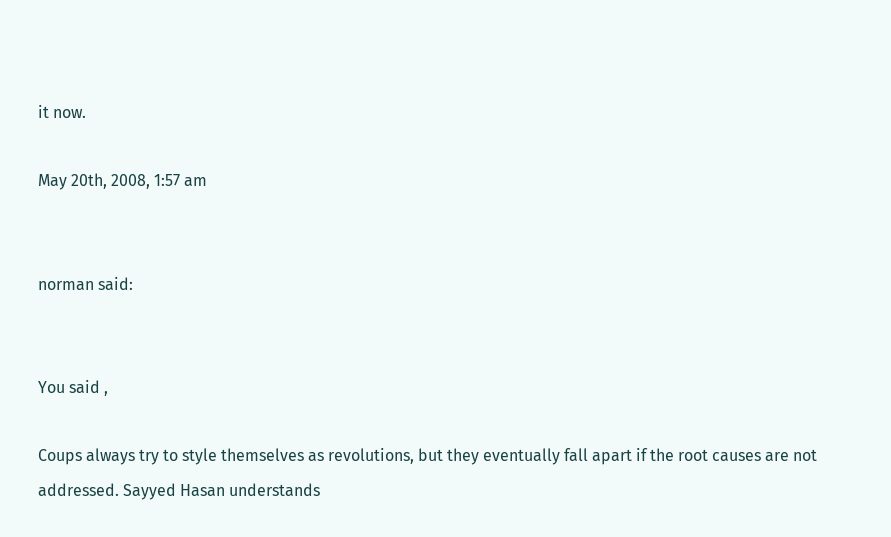it now.

May 20th, 2008, 1:57 am


norman said:


You said ,

Coups always try to style themselves as revolutions, but they eventually fall apart if the root causes are not addressed. Sayyed Hasan understands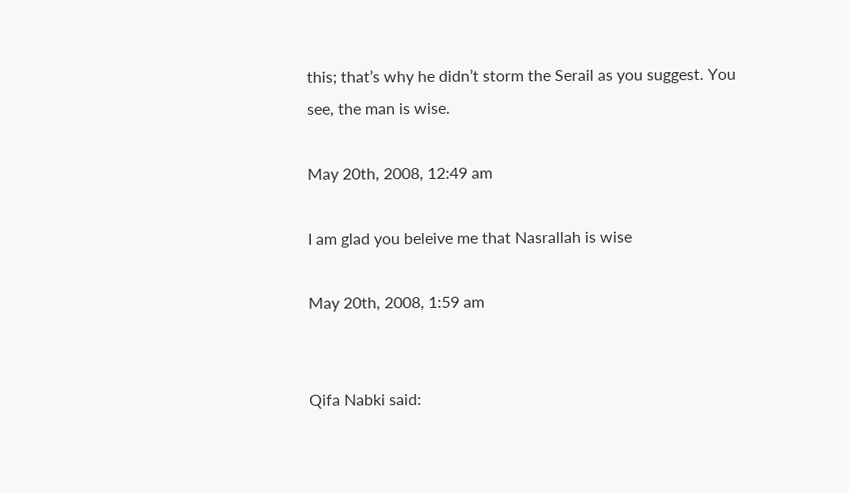this; that’s why he didn’t storm the Serail as you suggest. You see, the man is wise.

May 20th, 2008, 12:49 am

I am glad you beleive me that Nasrallah is wise

May 20th, 2008, 1:59 am


Qifa Nabki said: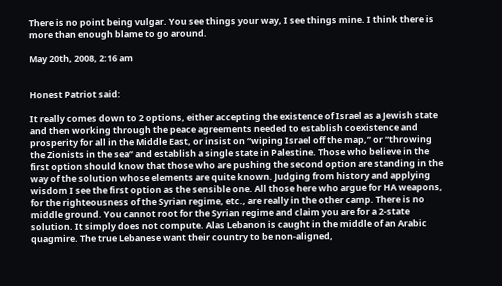There is no point being vulgar. You see things your way, I see things mine. I think there is more than enough blame to go around.

May 20th, 2008, 2:16 am


Honest Patriot said:

It really comes down to 2 options, either accepting the existence of Israel as a Jewish state and then working through the peace agreements needed to establish coexistence and prosperity for all in the Middle East, or insist on “wiping Israel off the map,” or “throwing the Zionists in the sea” and establish a single state in Palestine. Those who believe in the first option should know that those who are pushing the second option are standing in the way of the solution whose elements are quite known. Judging from history and applying wisdom I see the first option as the sensible one. All those here who argue for HA weapons, for the righteousness of the Syrian regime, etc., are really in the other camp. There is no middle ground. You cannot root for the Syrian regime and claim you are for a 2-state solution. It simply does not compute. Alas Lebanon is caught in the middle of an Arabic quagmire. The true Lebanese want their country to be non-aligned,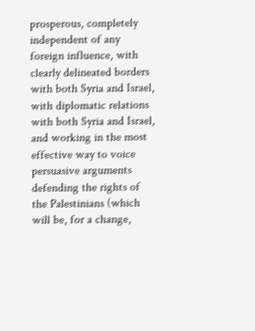prosperous, completely independent of any foreign influence, with clearly delineated borders with both Syria and Israel, with diplomatic relations with both Syria and Israel, and working in the most effective way to voice persuasive arguments defending the rights of the Palestinians (which will be, for a change,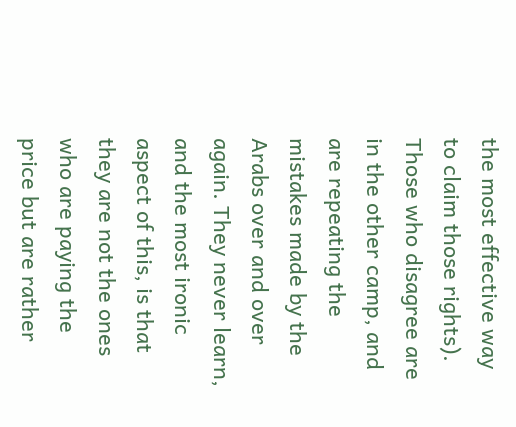the most effective way to claim those rights). Those who disagree are in the other camp, and are repeating the mistakes made by the Arabs over and over again. They never learn, and the most ironic aspect of this, is that they are not the ones who are paying the price but are rather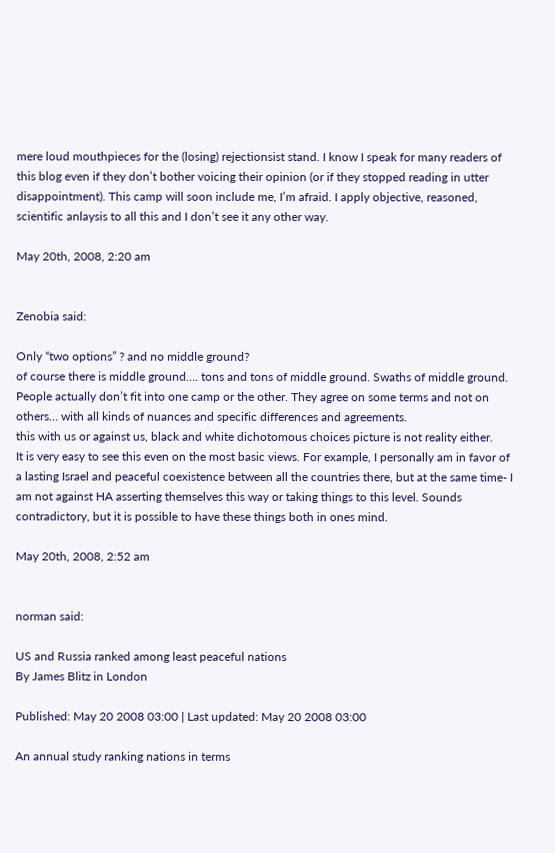mere loud mouthpieces for the (losing) rejectionsist stand. I know I speak for many readers of this blog even if they don’t bother voicing their opinion (or if they stopped reading in utter disappointment). This camp will soon include me, I’m afraid. I apply objective, reasoned, scientific anlaysis to all this and I don’t see it any other way.

May 20th, 2008, 2:20 am


Zenobia said:

Only “two options” ? and no middle ground?
of course there is middle ground…. tons and tons of middle ground. Swaths of middle ground.
People actually don’t fit into one camp or the other. They agree on some terms and not on others… with all kinds of nuances and specific differences and agreements.
this with us or against us, black and white dichotomous choices picture is not reality either.
It is very easy to see this even on the most basic views. For example, I personally am in favor of a lasting Israel and peaceful coexistence between all the countries there, but at the same time- I am not against HA asserting themselves this way or taking things to this level. Sounds contradictory, but it is possible to have these things both in ones mind.

May 20th, 2008, 2:52 am


norman said:

US and Russia ranked among least peaceful nations
By James Blitz in London

Published: May 20 2008 03:00 | Last updated: May 20 2008 03:00

An annual study ranking nations in terms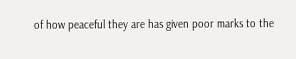of how peaceful they are has given poor marks to the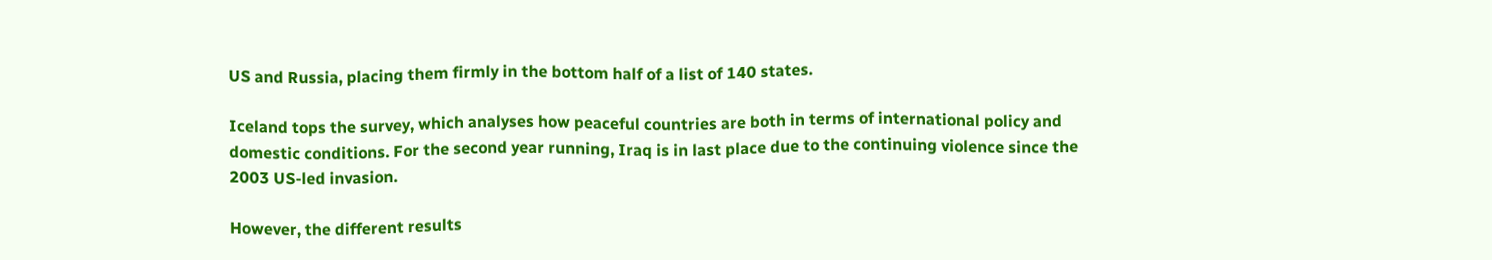US and Russia, placing them firmly in the bottom half of a list of 140 states.

Iceland tops the survey, which analyses how peaceful countries are both in terms of international policy and domestic conditions. For the second year running, Iraq is in last place due to the continuing violence since the 2003 US-led invasion.

However, the different results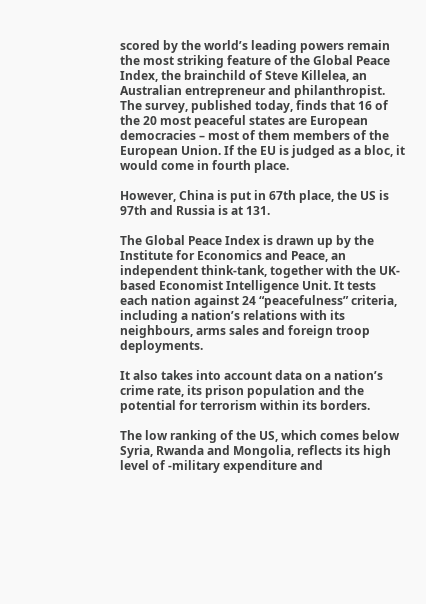scored by the world’s leading powers remain the most striking feature of the Global Peace Index, the brainchild of Steve Killelea, an Australian entrepreneur and philanthropist. The survey, published today, finds that 16 of the 20 most peaceful states are European democracies – most of them members of the European Union. If the EU is judged as a bloc, it would come in fourth place.

However, China is put in 67th place, the US is 97th and Russia is at 131.

The Global Peace Index is drawn up by the Institute for Economics and Peace, an independent think-tank, together with the UK-based Economist Intelligence Unit. It tests each nation against 24 “peacefulness” criteria, including a nation’s relations with its neighbours, arms sales and foreign troop deployments.

It also takes into account data on a nation’s crime rate, its prison population and the potential for terrorism within its borders.

The low ranking of the US, which comes below Syria, Rwanda and Mongolia, reflects its high level of -military expenditure and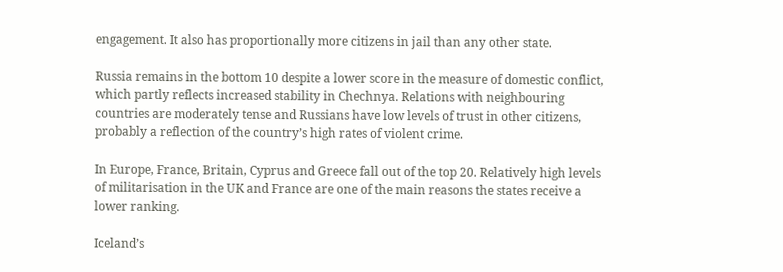engagement. It also has proportionally more citizens in jail than any other state.

Russia remains in the bottom 10 despite a lower score in the measure of domestic conflict, which partly reflects increased stability in Chechnya. Relations with neighbouring countries are moderately tense and Russians have low levels of trust in other citizens, probably a reflection of the country’s high rates of violent crime.

In Europe, France, Britain, Cyprus and Greece fall out of the top 20. Relatively high levels of militarisation in the UK and France are one of the main reasons the states receive a lower ranking.

Iceland’s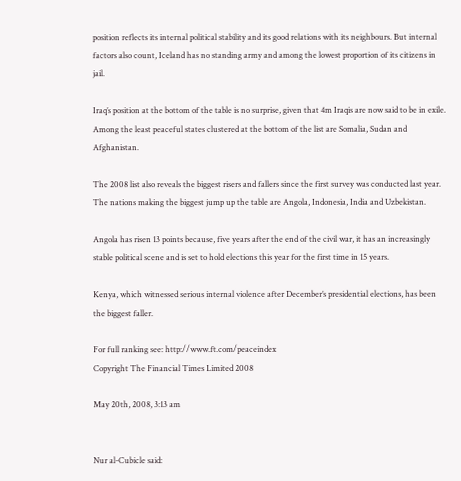position reflects its internal political stability and its good relations with its neighbours. But internal factors also count, Iceland has no standing army and among the lowest proportion of its citizens in jail.

Iraq’s position at the bottom of the table is no surprise, given that 4m Iraqis are now said to be in exile. Among the least peaceful states clustered at the bottom of the list are Somalia, Sudan and Afghanistan.

The 2008 list also reveals the biggest risers and fallers since the first survey was conducted last year. The nations making the biggest jump up the table are Angola, Indonesia, India and Uzbekistan.

Angola has risen 13 points because, five years after the end of the civil war, it has an increasingly stable political scene and is set to hold elections this year for the first time in 15 years.

Kenya, which witnessed serious internal violence after December’s presidential elections, has been the biggest faller.

For full ranking see: http://www.ft.com/peaceindex
Copyright The Financial Times Limited 2008

May 20th, 2008, 3:13 am


Nur al-Cubicle said: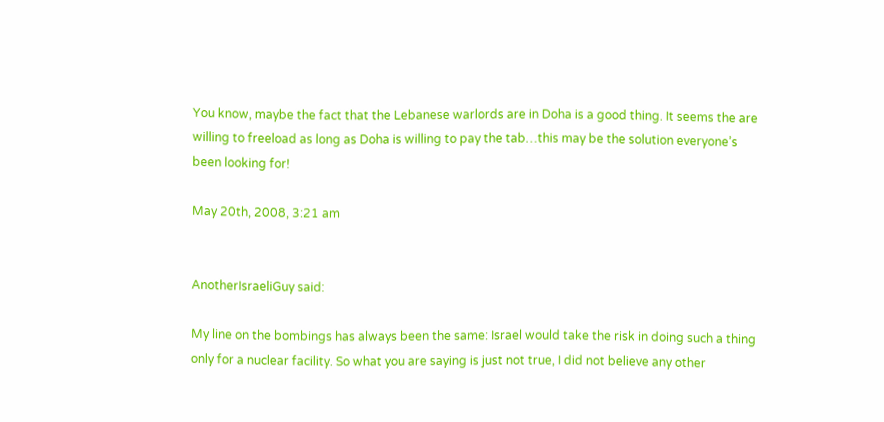You know, maybe the fact that the Lebanese warlords are in Doha is a good thing. It seems the are willing to freeload as long as Doha is willing to pay the tab…this may be the solution everyone’s been looking for!

May 20th, 2008, 3:21 am


AnotherIsraeliGuy said:

My line on the bombings has always been the same: Israel would take the risk in doing such a thing only for a nuclear facility. So what you are saying is just not true, I did not believe any other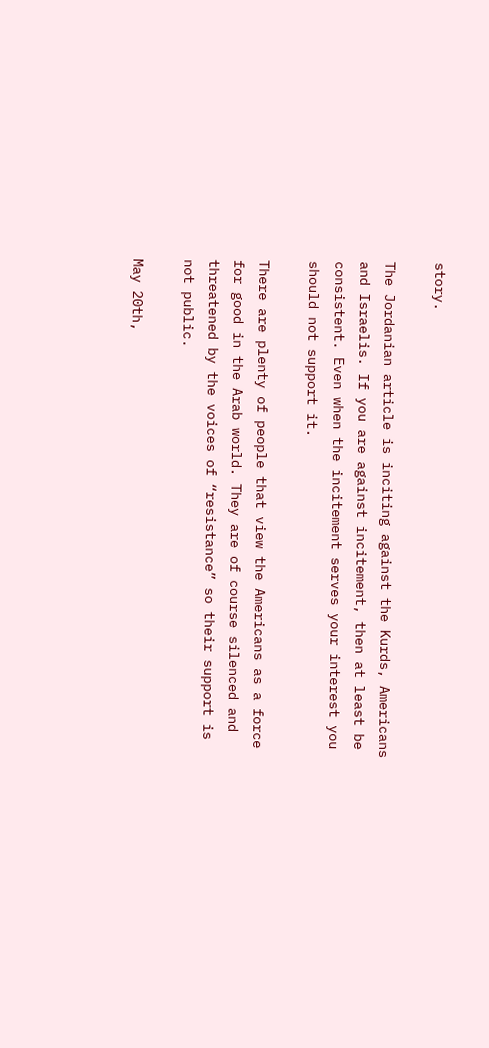story.

The Jordanian article is inciting against the Kurds, Americans and Israelis. If you are against incitement, then at least be consistent. Even when the incitement serves your interest you should not support it.

There are plenty of people that view the Americans as a force for good in the Arab world. They are of course silenced and threatened by the voices of “resistance” so their support is not public.

May 20th,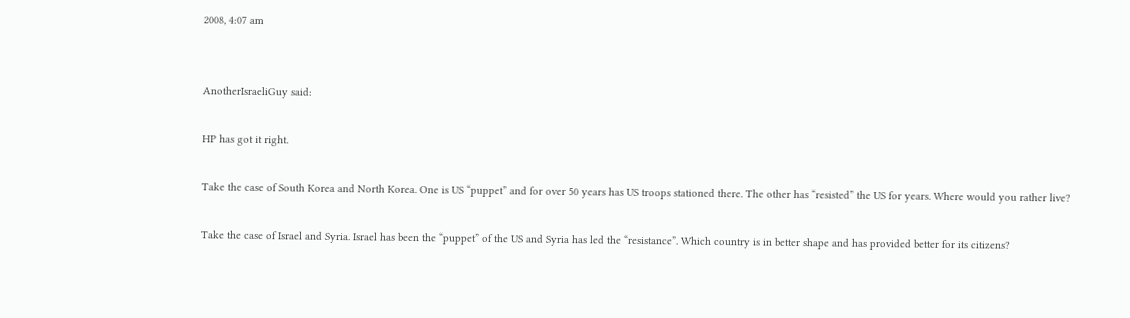2008, 4:07 am


AnotherIsraeliGuy said:

HP has got it right.

Take the case of South Korea and North Korea. One is US “puppet” and for over 50 years has US troops stationed there. The other has “resisted” the US for years. Where would you rather live?

Take the case of Israel and Syria. Israel has been the “puppet” of the US and Syria has led the “resistance”. Which country is in better shape and has provided better for its citizens?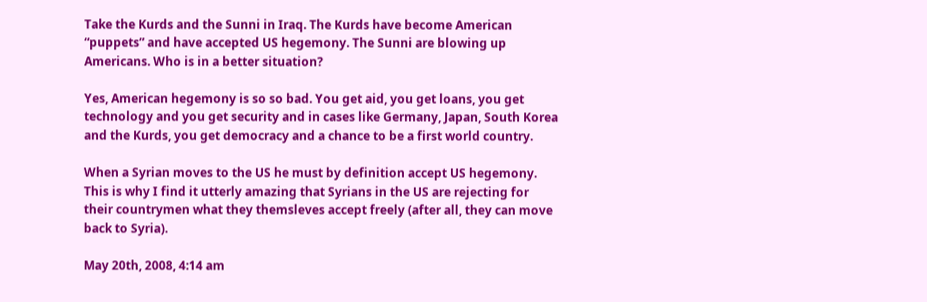Take the Kurds and the Sunni in Iraq. The Kurds have become American “puppets” and have accepted US hegemony. The Sunni are blowing up Americans. Who is in a better situation?

Yes, American hegemony is so so bad. You get aid, you get loans, you get technology and you get security and in cases like Germany, Japan, South Korea and the Kurds, you get democracy and a chance to be a first world country.

When a Syrian moves to the US he must by definition accept US hegemony. This is why I find it utterly amazing that Syrians in the US are rejecting for their countrymen what they themsleves accept freely (after all, they can move back to Syria).

May 20th, 2008, 4:14 am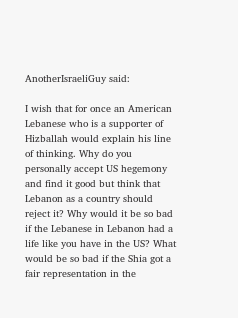AnotherIsraeliGuy said:

I wish that for once an American Lebanese who is a supporter of Hizballah would explain his line of thinking. Why do you personally accept US hegemony and find it good but think that Lebanon as a country should reject it? Why would it be so bad if the Lebanese in Lebanon had a life like you have in the US? What would be so bad if the Shia got a fair representation in the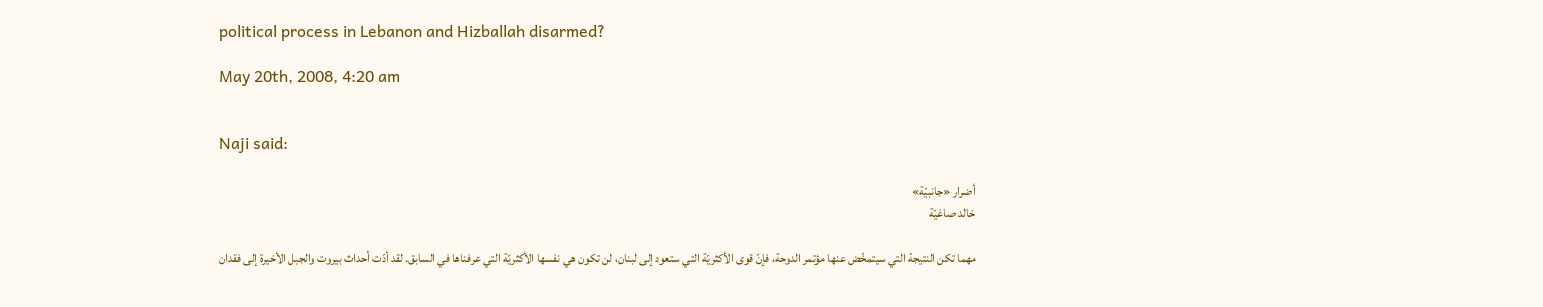political process in Lebanon and Hizballah disarmed?

May 20th, 2008, 4:20 am


Naji said:

أضرار «جانبيّة»
خالد صاغيّة

مهما تكن النتيجة التي سيتمخّض عنها مؤتمر الدوحة، فإنّ قوى الأكثريّة التي ستعود إلى لبنان، لن تكون هي نفسها الأكثريّة التي عرفناها في السابق. لقد أدّت أحداث بيروت والجبل الأخيرة إلى فقدان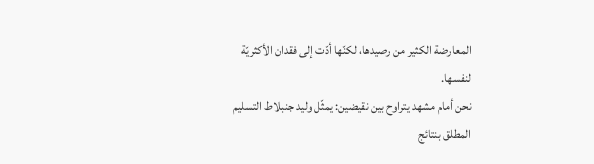المعارضة الكثير من رصيدها، لكنّها أدّت إلى فقدان الأكثريّة لنفسها.
نحن أمام مشهد يتراوح بين نقيضين: يمثّل وليد جنبلاط التسليم المطلق بنتائج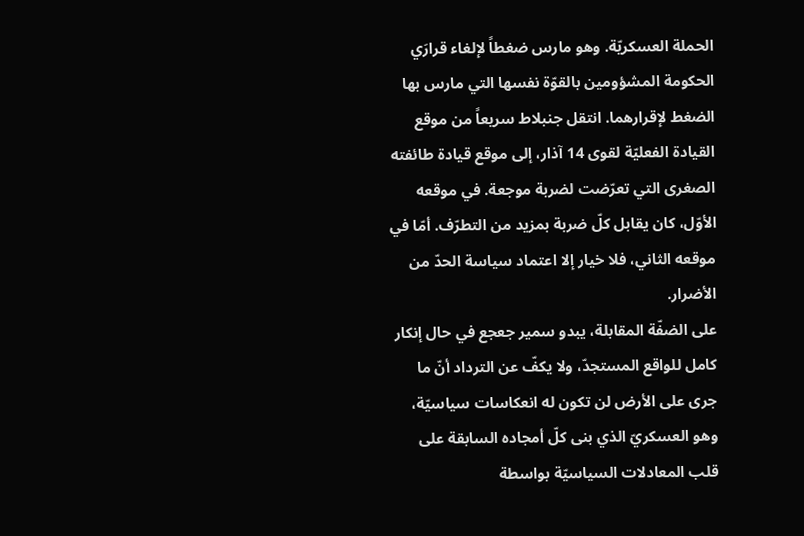الحملة العسكريّة. وهو مارس ضغطاً لإلغاء قرارَي الحكومة المشؤومين بالقوّة نفسها التي مارس بها الضغط لإقرارهما. انتقل جنبلاط سريعاً من موقع القيادة الفعليّة لقوى 14 آذار، إلى موقع قيادة طائفته الصغرى التي تعرّضت لضربة موجعة. في موقعه الأوّل، كان يقابل كلّ ضربة بمزيد من التطرّف. أمّا في موقعه الثاني، فلا خيار إلا اعتماد سياسة الحدّ من الأضرار.
على الضفّة المقابلة، يبدو سمير جعجع في حال إنكار كامل للواقع المستجدّ، ولا يكفّ عن الترداد أنّ ما جرى على الأرض لن تكون له انعكاسات سياسيّة، وهو العسكريّ الذي بنى كلّ أمجاده السابقة على قلب المعادلات السياسيّة بواسطة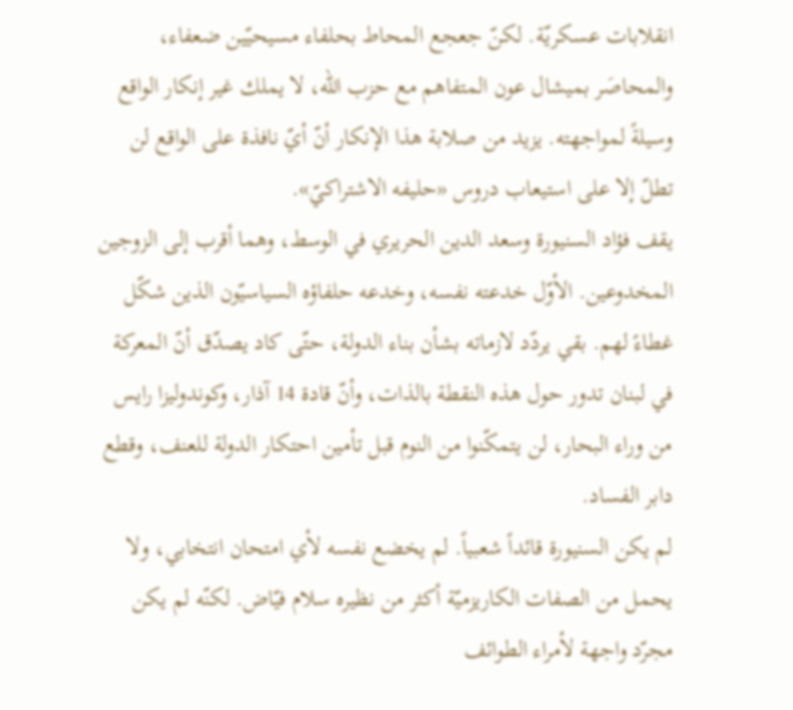انقلابات عسكريّة. لكنّ جعجع المحاط بحلفاء مسيحيّين ضعفاء، والمحاصَر بميشال عون المتفاهم مع حزب الله، لا يملك غير إنكار الواقع وسيلةً لمواجهته. يزيد من صلابة هذا الإنكار أنّ أيّ نافذة على الواقع لن تطلّ إلا على استيعاب دروس «حليفه الاشتراكيّ».
يقف فؤاد السنيورة وسعد الدين الحريري في الوسط، وهما أقرب إلى الزوجين المخدوعين. الأوّل خدعته نفسه، وخدعه حلفاؤه السياسيّون الذين شكّل غطاءً لهم. بقي يردّد لازماته بشأن بناء الدولة، حتّى كاد يصدّق أنّ المعركة في لبنان تدور حول هذه النقطة بالذات، وأنّ قادة 14 آذار، وكوندوليزا رايس من وراء البحار، لن يتمكّنوا من النوم قبل تأمين احتكار الدولة للعنف، وقطع دابر الفساد.
لم يكن السنيورة قائداً شعبياً. لم يخضع نفسه لأي امتحان انتخابي، ولا يحمل من الصفات الكاريزميّة أكثر من نظيره سلام فيّاض. لكنّه لم يكن مجرّد واجهة لأمراء الطوائف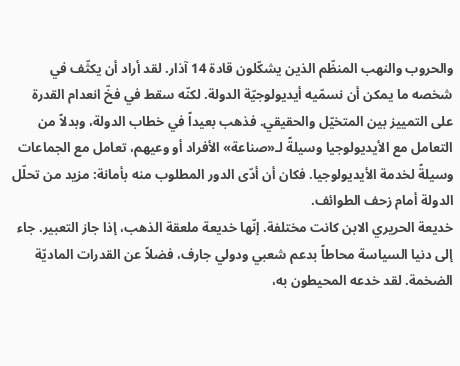والحروب والنهب المنظّم الذين يشكّلون قادة 14 آذار. لقد أراد أن يكثّف في شخصه ما يمكن أن نسمّيه أيديولوجيّة الدولة. لكنّه سقط في فخّ انعدام القدرة على التمييز بين المتخيّل والحقيقي. فذهب بعيداً في خطاب الدولة، وبدلاً من التعامل مع الأيديولوجيا وسيلةً لـ«صناعة» الأفراد أو وعيهم، تعامل مع الجماعات وسيلةً لخدمة الأيديولوجيا. فكان أن أدّى الدور المطلوب منه بأمانة: مزيد من تحلّل الدولة أمام زحف الطوائف.
خديعة الحريري الابن كانت مختلفة. إنّها خديعة ملعقة الذهب، إذا جاز التعبير. جاء إلى دنيا السياسة محاطاً بدعم شعبي ودولي جارف، فضلاً عن القدرات الماديّة الضخمة. لقد خدعه المحيطون به،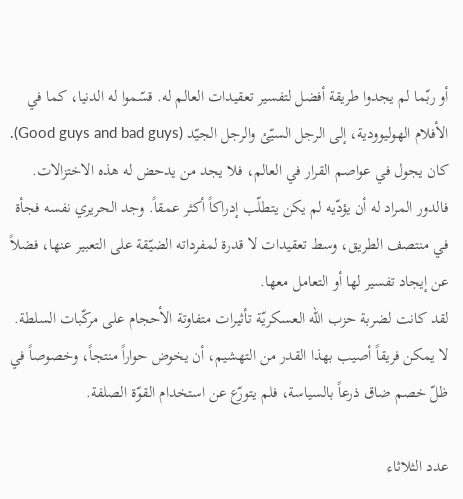أو ربّما لم يجدوا طريقة أفضل لتفسير تعقيدات العالم له. قسّموا له الدنيا، كما في الأفلام الهوليوودية، إلى الرجل السيّئ والرجل الجيّد (Good guys and bad guys). كان يجول في عواصم القرار في العالم، فلا يجد من يدحض له هذه الاختزالات. فالدور المراد له أن يؤدّيه لم يكن يتطلّب إدراكاً أكثر عمقاً. وجد الحريري نفسه فجأة في منتصف الطريق، وسط تعقيدات لا قدرة لمفرداته الضيّقة على التعبير عنها، فضلاً عن إيجاد تفسير لها أو التعامل معها.
لقد كانت لضربة حزب اللّه العسكريّة تأثيرات متفاوتة الأحجام على مركّبات السلطة. لا يمكن فريقاً أصيب بهذا القدر من التهشيم، أن يخوض حواراً منتجاً، وخصوصاً في ظلّ خصم ضاق ذرعاً بالسياسة، فلم يتورّع عن استخدام القوّة الصلفة.

عدد الثلاثاء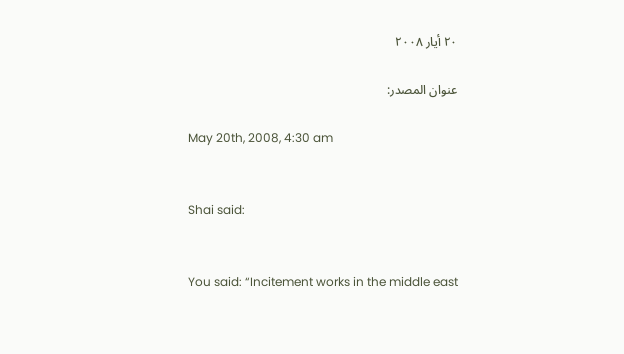٢٠ أيار ٢٠٠٨

عنوان المصدر:

May 20th, 2008, 4:30 am


Shai said:


You said: “Incitement works in the middle east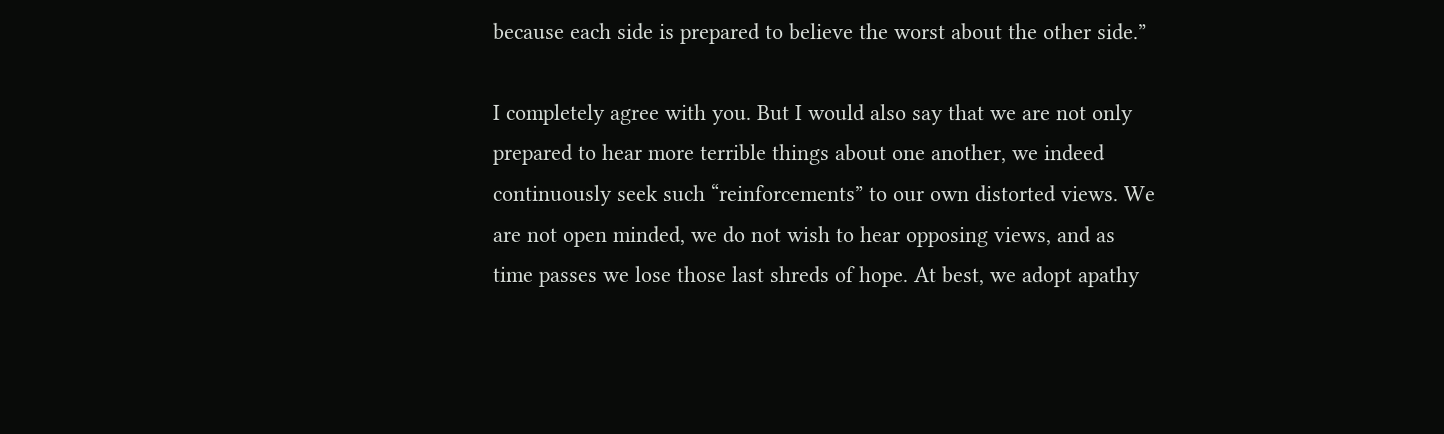because each side is prepared to believe the worst about the other side.”

I completely agree with you. But I would also say that we are not only prepared to hear more terrible things about one another, we indeed continuously seek such “reinforcements” to our own distorted views. We are not open minded, we do not wish to hear opposing views, and as time passes we lose those last shreds of hope. At best, we adopt apathy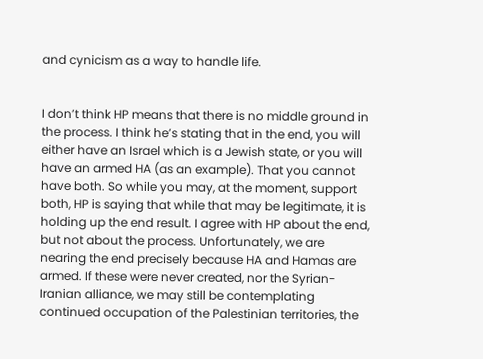and cynicism as a way to handle life.


I don’t think HP means that there is no middle ground in the process. I think he’s stating that in the end, you will either have an Israel which is a Jewish state, or you will have an armed HA (as an example). That you cannot have both. So while you may, at the moment, support both, HP is saying that while that may be legitimate, it is holding up the end result. I agree with HP about the end, but not about the process. Unfortunately, we are nearing the end precisely because HA and Hamas are armed. If these were never created, nor the Syrian-Iranian alliance, we may still be contemplating continued occupation of the Palestinian territories, the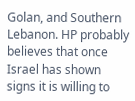Golan, and Southern Lebanon. HP probably believes that once Israel has shown signs it is willing to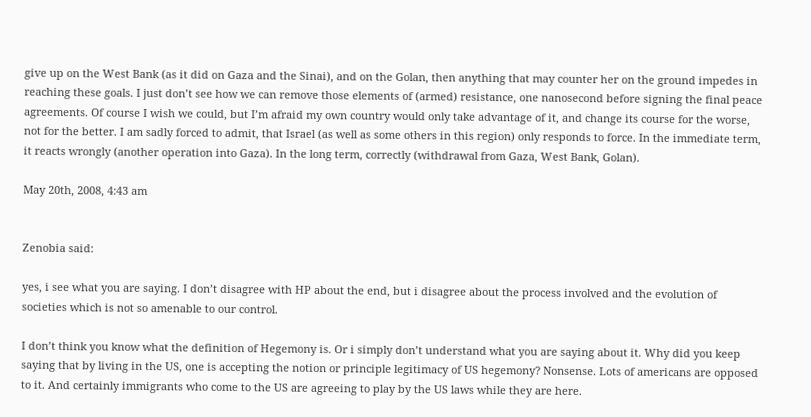give up on the West Bank (as it did on Gaza and the Sinai), and on the Golan, then anything that may counter her on the ground impedes in reaching these goals. I just don’t see how we can remove those elements of (armed) resistance, one nanosecond before signing the final peace agreements. Of course I wish we could, but I’m afraid my own country would only take advantage of it, and change its course for the worse, not for the better. I am sadly forced to admit, that Israel (as well as some others in this region) only responds to force. In the immediate term, it reacts wrongly (another operation into Gaza). In the long term, correctly (withdrawal from Gaza, West Bank, Golan).

May 20th, 2008, 4:43 am


Zenobia said:

yes, i see what you are saying. I don’t disagree with HP about the end, but i disagree about the process involved and the evolution of societies which is not so amenable to our control.

I don’t think you know what the definition of Hegemony is. Or i simply don’t understand what you are saying about it. Why did you keep saying that by living in the US, one is accepting the notion or principle legitimacy of US hegemony? Nonsense. Lots of americans are opposed to it. And certainly immigrants who come to the US are agreeing to play by the US laws while they are here.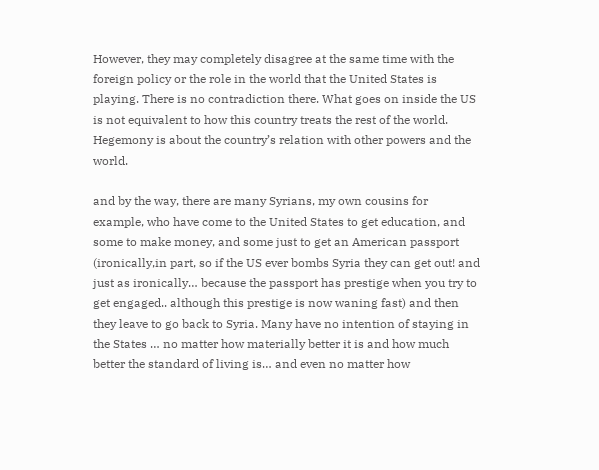However, they may completely disagree at the same time with the foreign policy or the role in the world that the United States is playing. There is no contradiction there. What goes on inside the US is not equivalent to how this country treats the rest of the world. Hegemony is about the country’s relation with other powers and the world.

and by the way, there are many Syrians, my own cousins for example, who have come to the United States to get education, and some to make money, and some just to get an American passport (ironically,in part, so if the US ever bombs Syria they can get out! and just as ironically… because the passport has prestige when you try to get engaged.. although this prestige is now waning fast) and then they leave to go back to Syria. Many have no intention of staying in the States … no matter how materially better it is and how much better the standard of living is… and even no matter how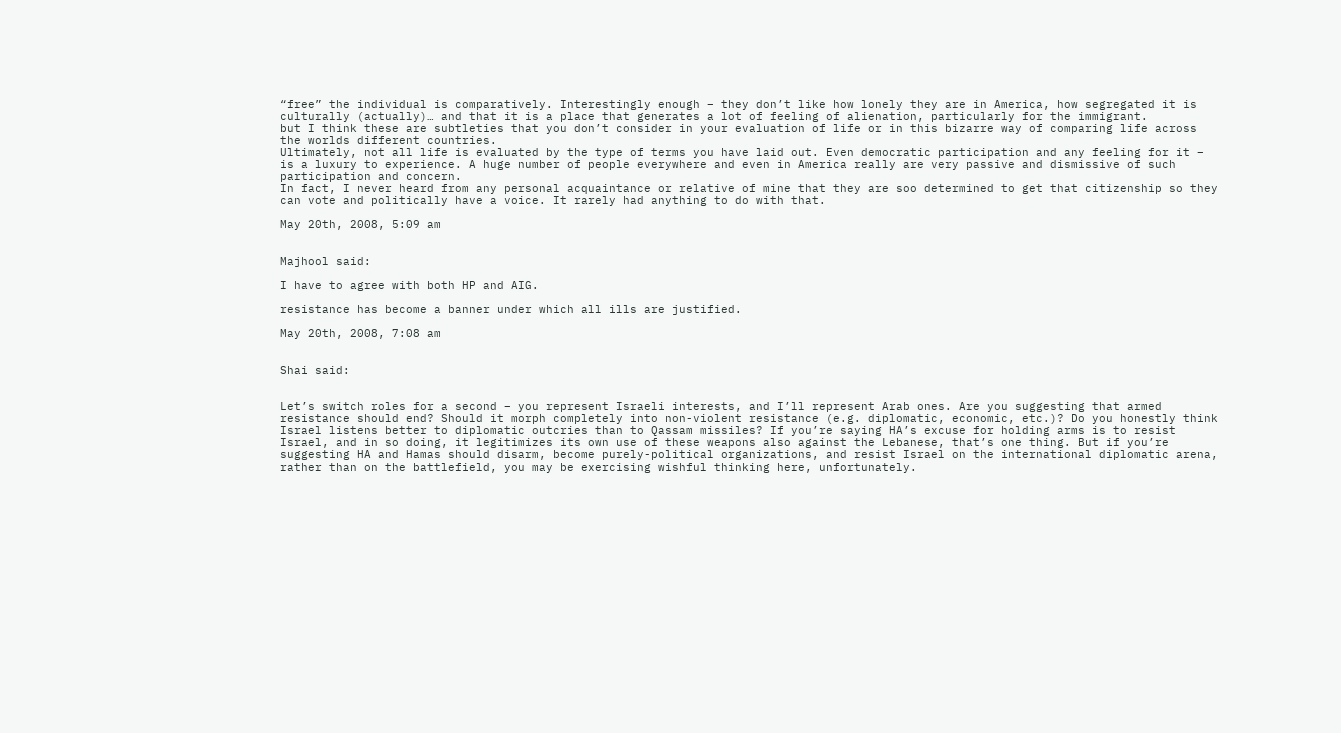“free” the individual is comparatively. Interestingly enough – they don’t like how lonely they are in America, how segregated it is culturally (actually)… and that it is a place that generates a lot of feeling of alienation, particularly for the immigrant.
but I think these are subtleties that you don’t consider in your evaluation of life or in this bizarre way of comparing life across the worlds different countries.
Ultimately, not all life is evaluated by the type of terms you have laid out. Even democratic participation and any feeling for it – is a luxury to experience. A huge number of people everywhere and even in America really are very passive and dismissive of such participation and concern.
In fact, I never heard from any personal acquaintance or relative of mine that they are soo determined to get that citizenship so they can vote and politically have a voice. It rarely had anything to do with that.

May 20th, 2008, 5:09 am


Majhool said:

I have to agree with both HP and AIG.

resistance has become a banner under which all ills are justified.

May 20th, 2008, 7:08 am


Shai said:


Let’s switch roles for a second – you represent Israeli interests, and I’ll represent Arab ones. Are you suggesting that armed resistance should end? Should it morph completely into non-violent resistance (e.g. diplomatic, economic, etc.)? Do you honestly think Israel listens better to diplomatic outcries than to Qassam missiles? If you’re saying HA’s excuse for holding arms is to resist Israel, and in so doing, it legitimizes its own use of these weapons also against the Lebanese, that’s one thing. But if you’re suggesting HA and Hamas should disarm, become purely-political organizations, and resist Israel on the international diplomatic arena, rather than on the battlefield, you may be exercising wishful thinking here, unfortunately.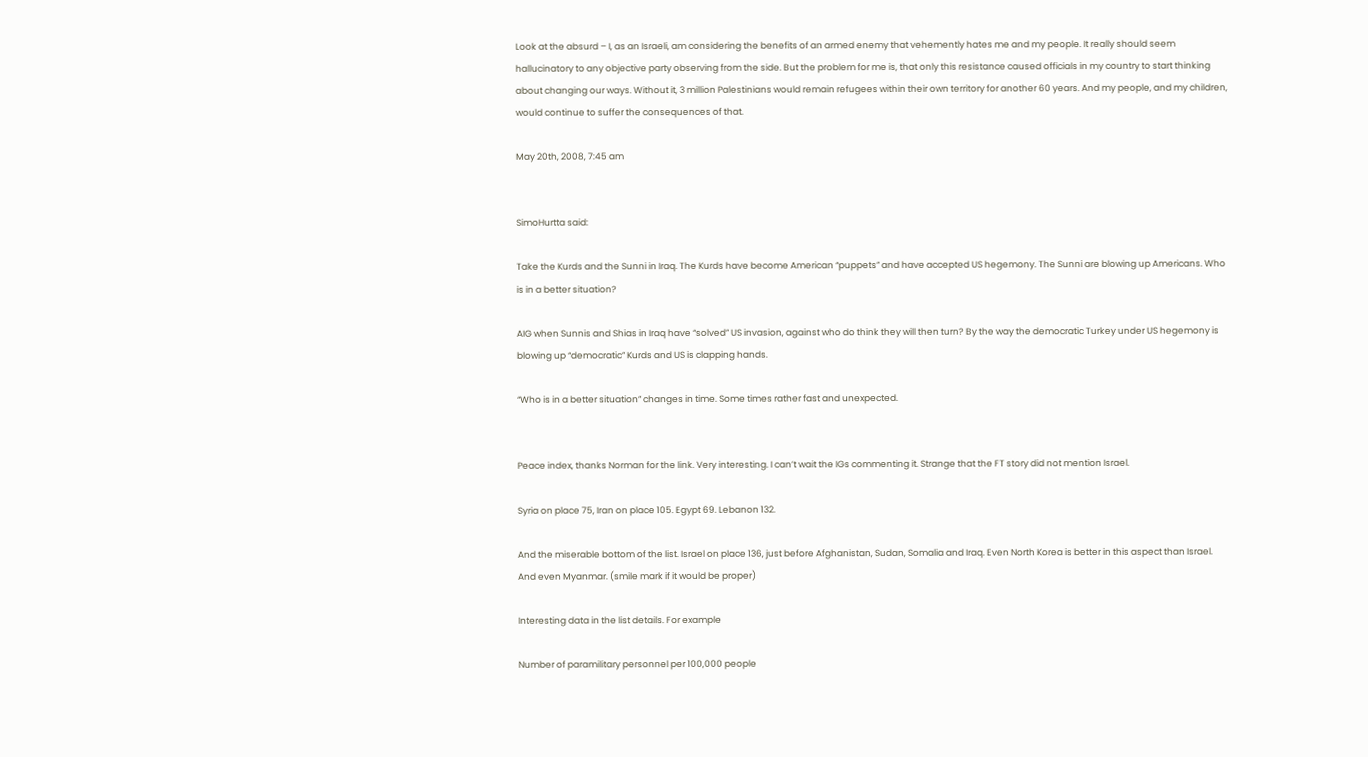Look at the absurd – I, as an Israeli, am considering the benefits of an armed enemy that vehemently hates me and my people. It really should seem hallucinatory to any objective party observing from the side. But the problem for me is, that only this resistance caused officials in my country to start thinking about changing our ways. Without it, 3 million Palestinians would remain refugees within their own territory for another 60 years. And my people, and my children, would continue to suffer the consequences of that.

May 20th, 2008, 7:45 am


SimoHurtta said:

Take the Kurds and the Sunni in Iraq. The Kurds have become American “puppets” and have accepted US hegemony. The Sunni are blowing up Americans. Who is in a better situation?

AIG when Sunnis and Shias in Iraq have “solved” US invasion, against who do think they will then turn? By the way the democratic Turkey under US hegemony is blowing up “democratic” Kurds and US is clapping hands.

“Who is in a better situation” changes in time. Some times rather fast and unexpected.


Peace index, thanks Norman for the link. Very interesting. I can’t wait the IGs commenting it. Strange that the FT story did not mention Israel.

Syria on place 75, Iran on place 105. Egypt 69. Lebanon 132.

And the miserable bottom of the list. Israel on place 136, just before Afghanistan, Sudan, Somalia and Iraq. Even North Korea is better in this aspect than Israel. And even Myanmar. (smile mark if it would be proper)

Interesting data in the list details. For example

Number of paramilitary personnel per 100,000 people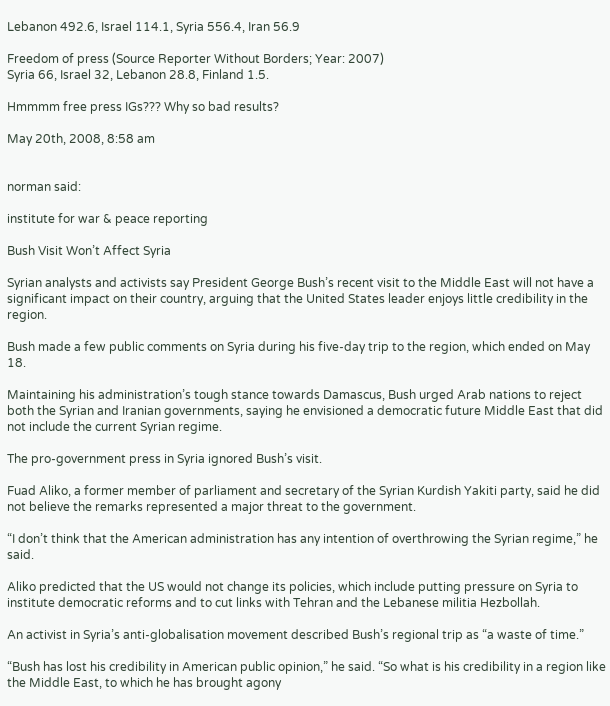Lebanon 492.6, Israel 114.1, Syria 556.4, Iran 56.9

Freedom of press (Source Reporter Without Borders; Year: 2007)
Syria 66, Israel 32, Lebanon 28.8, Finland 1.5.

Hmmmm free press IGs??? Why so bad results?

May 20th, 2008, 8:58 am


norman said:

institute for war & peace reporting

Bush Visit Won’t Affect Syria

Syrian analysts and activists say President George Bush’s recent visit to the Middle East will not have a significant impact on their country, arguing that the United States leader enjoys little credibility in the region.

Bush made a few public comments on Syria during his five-day trip to the region, which ended on May 18.

Maintaining his administration’s tough stance towards Damascus, Bush urged Arab nations to reject both the Syrian and Iranian governments, saying he envisioned a democratic future Middle East that did not include the current Syrian regime.

The pro-government press in Syria ignored Bush’s visit.

Fuad Aliko, a former member of parliament and secretary of the Syrian Kurdish Yakiti party, said he did not believe the remarks represented a major threat to the government.

“I don’t think that the American administration has any intention of overthrowing the Syrian regime,” he said.

Aliko predicted that the US would not change its policies, which include putting pressure on Syria to institute democratic reforms and to cut links with Tehran and the Lebanese militia Hezbollah.

An activist in Syria’s anti-globalisation movement described Bush’s regional trip as “a waste of time.”

“Bush has lost his credibility in American public opinion,” he said. “So what is his credibility in a region like the Middle East, to which he has brought agony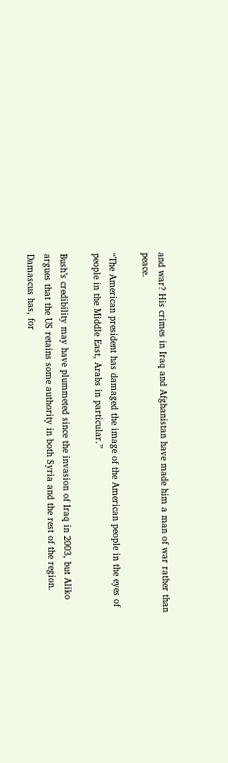and war? His crimes in Iraq and Afghanistan have made him a man of war rather than peace.

“The American president has damaged the image of the American people in the eyes of people in the Middle East, Arabs in particular.”

Bush’s credibility may have plummeted since the invasion of Iraq in 2003, but Aliko argues that the US retains some authority in both Syria and the rest of the region. Damascus has, for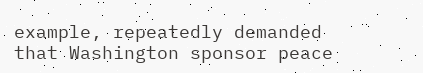example, repeatedly demanded that Washington sponsor peace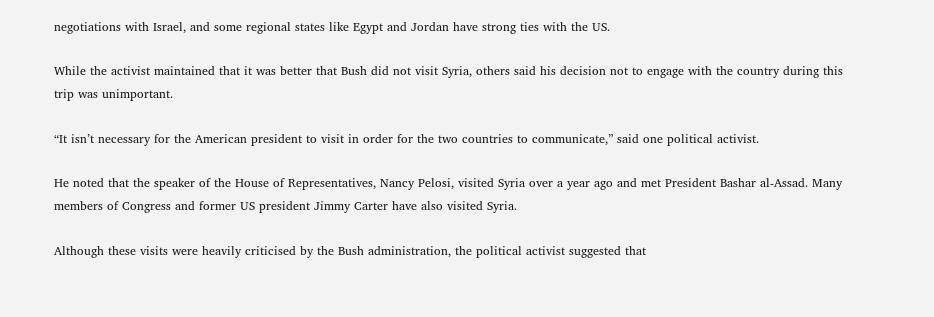negotiations with Israel, and some regional states like Egypt and Jordan have strong ties with the US.

While the activist maintained that it was better that Bush did not visit Syria, others said his decision not to engage with the country during this trip was unimportant.

“It isn’t necessary for the American president to visit in order for the two countries to communicate,” said one political activist.

He noted that the speaker of the House of Representatives, Nancy Pelosi, visited Syria over a year ago and met President Bashar al-Assad. Many members of Congress and former US president Jimmy Carter have also visited Syria.

Although these visits were heavily criticised by the Bush administration, the political activist suggested that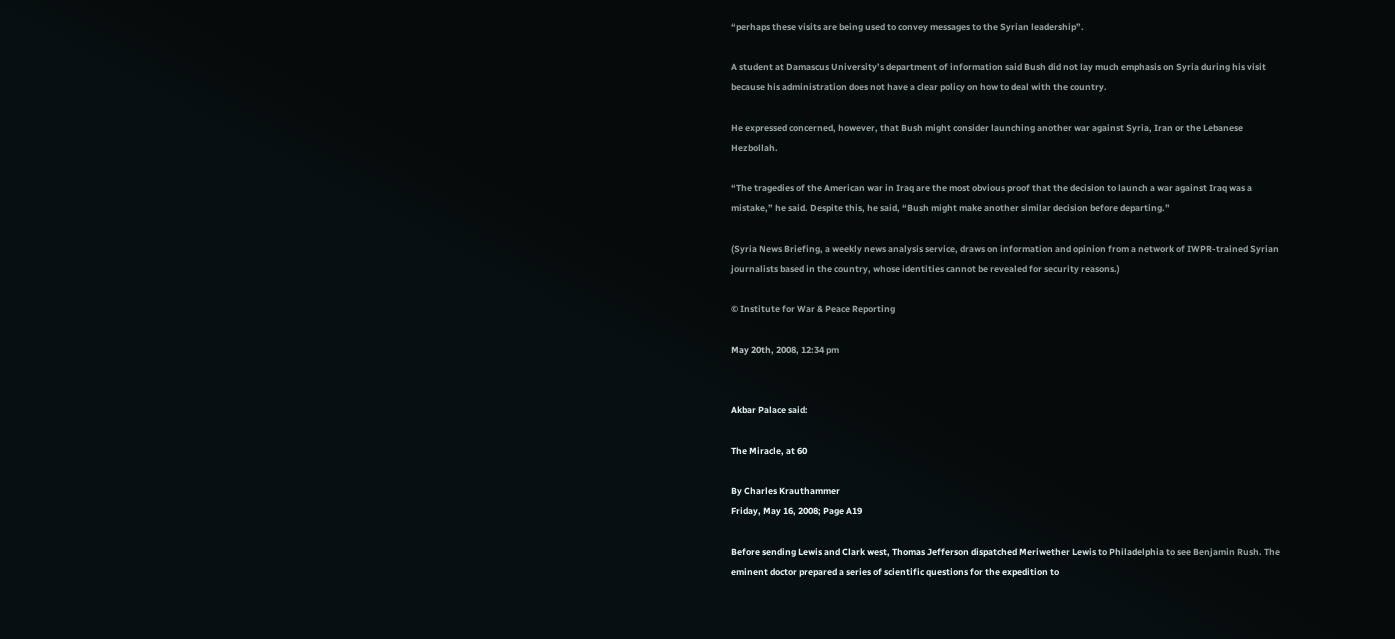“perhaps these visits are being used to convey messages to the Syrian leadership”.

A student at Damascus University’s department of information said Bush did not lay much emphasis on Syria during his visit because his administration does not have a clear policy on how to deal with the country.

He expressed concerned, however, that Bush might consider launching another war against Syria, Iran or the Lebanese Hezbollah.

“The tragedies of the American war in Iraq are the most obvious proof that the decision to launch a war against Iraq was a mistake,” he said. Despite this, he said, “Bush might make another similar decision before departing.”

(Syria News Briefing, a weekly news analysis service, draws on information and opinion from a network of IWPR-trained Syrian journalists based in the country, whose identities cannot be revealed for security reasons.)

© Institute for War & Peace Reporting

May 20th, 2008, 12:34 pm


Akbar Palace said:

The Miracle, at 60

By Charles Krauthammer
Friday, May 16, 2008; Page A19

Before sending Lewis and Clark west, Thomas Jefferson dispatched Meriwether Lewis to Philadelphia to see Benjamin Rush. The eminent doctor prepared a series of scientific questions for the expedition to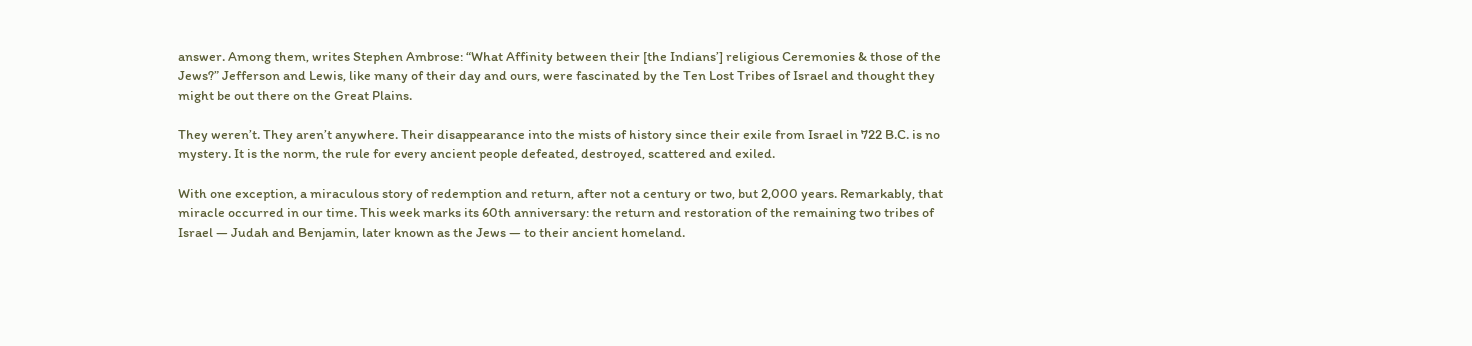answer. Among them, writes Stephen Ambrose: “What Affinity between their [the Indians’] religious Ceremonies & those of the Jews?” Jefferson and Lewis, like many of their day and ours, were fascinated by the Ten Lost Tribes of Israel and thought they might be out there on the Great Plains.

They weren’t. They aren’t anywhere. Their disappearance into the mists of history since their exile from Israel in 722 B.C. is no mystery. It is the norm, the rule for every ancient people defeated, destroyed, scattered and exiled.

With one exception, a miraculous story of redemption and return, after not a century or two, but 2,000 years. Remarkably, that miracle occurred in our time. This week marks its 60th anniversary: the return and restoration of the remaining two tribes of Israel — Judah and Benjamin, later known as the Jews — to their ancient homeland.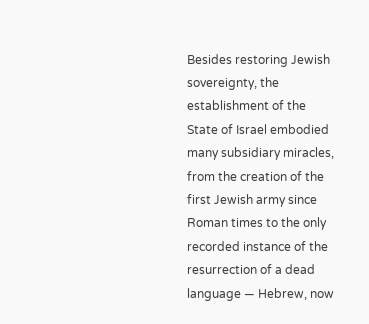Besides restoring Jewish sovereignty, the establishment of the State of Israel embodied many subsidiary miracles, from the creation of the first Jewish army since Roman times to the only recorded instance of the resurrection of a dead language — Hebrew, now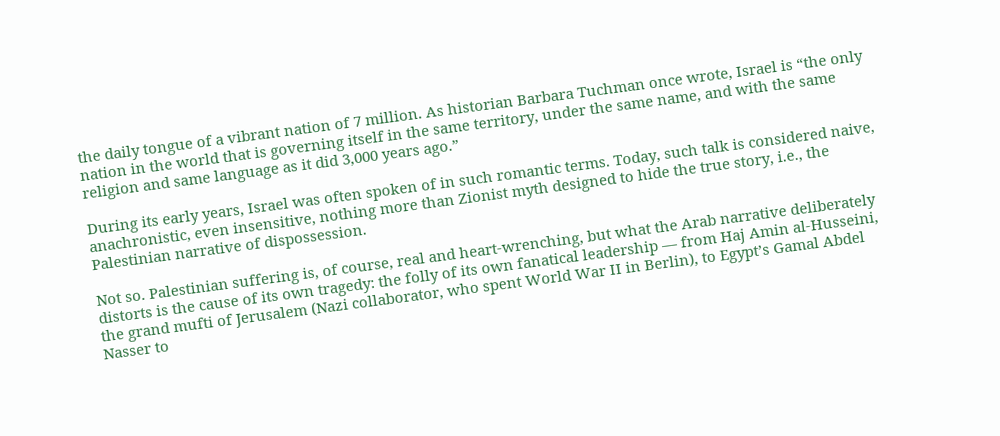the daily tongue of a vibrant nation of 7 million. As historian Barbara Tuchman once wrote, Israel is “the only nation in the world that is governing itself in the same territory, under the same name, and with the same religion and same language as it did 3,000 years ago.”

During its early years, Israel was often spoken of in such romantic terms. Today, such talk is considered naive, anachronistic, even insensitive, nothing more than Zionist myth designed to hide the true story, i.e., the Palestinian narrative of dispossession.

Not so. Palestinian suffering is, of course, real and heart-wrenching, but what the Arab narrative deliberately distorts is the cause of its own tragedy: the folly of its own fanatical leadership — from Haj Amin al-Husseini, the grand mufti of Jerusalem (Nazi collaborator, who spent World War II in Berlin), to Egypt’s Gamal Abdel Nasser to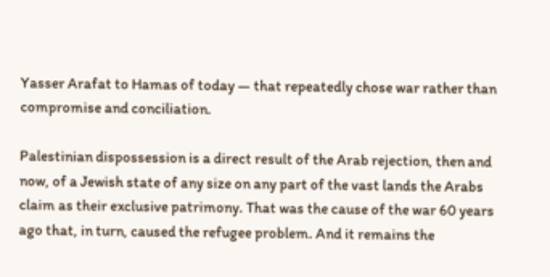Yasser Arafat to Hamas of today — that repeatedly chose war rather than compromise and conciliation.

Palestinian dispossession is a direct result of the Arab rejection, then and now, of a Jewish state of any size on any part of the vast lands the Arabs claim as their exclusive patrimony. That was the cause of the war 60 years ago that, in turn, caused the refugee problem. And it remains the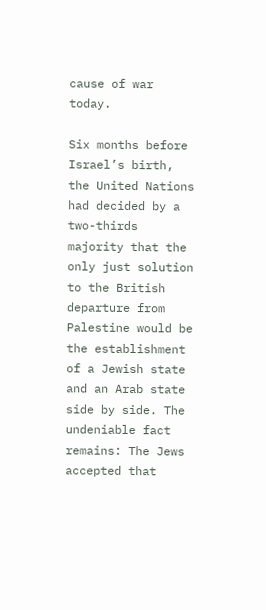cause of war today.

Six months before Israel’s birth, the United Nations had decided by a two-thirds majority that the only just solution to the British departure from Palestine would be the establishment of a Jewish state and an Arab state side by side. The undeniable fact remains: The Jews accepted that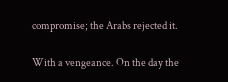compromise; the Arabs rejected it.

With a vengeance. On the day the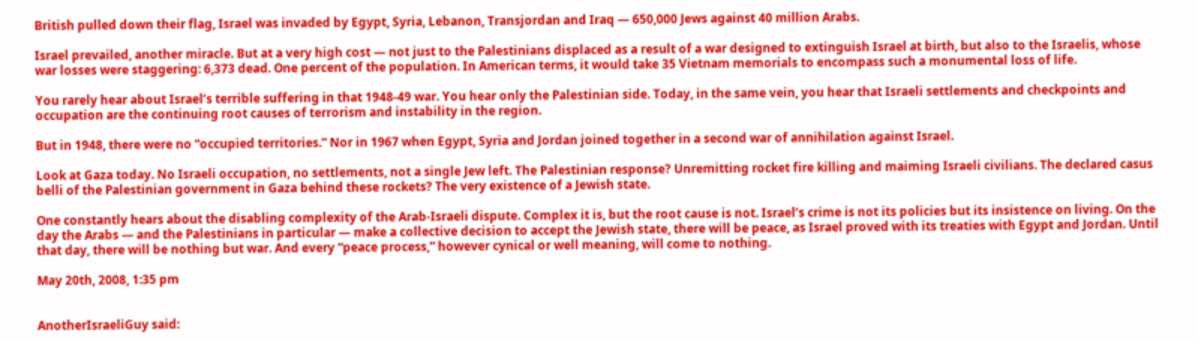British pulled down their flag, Israel was invaded by Egypt, Syria, Lebanon, Transjordan and Iraq — 650,000 Jews against 40 million Arabs.

Israel prevailed, another miracle. But at a very high cost — not just to the Palestinians displaced as a result of a war designed to extinguish Israel at birth, but also to the Israelis, whose war losses were staggering: 6,373 dead. One percent of the population. In American terms, it would take 35 Vietnam memorials to encompass such a monumental loss of life.

You rarely hear about Israel’s terrible suffering in that 1948-49 war. You hear only the Palestinian side. Today, in the same vein, you hear that Israeli settlements and checkpoints and occupation are the continuing root causes of terrorism and instability in the region.

But in 1948, there were no “occupied territories.” Nor in 1967 when Egypt, Syria and Jordan joined together in a second war of annihilation against Israel.

Look at Gaza today. No Israeli occupation, no settlements, not a single Jew left. The Palestinian response? Unremitting rocket fire killing and maiming Israeli civilians. The declared casus belli of the Palestinian government in Gaza behind these rockets? The very existence of a Jewish state.

One constantly hears about the disabling complexity of the Arab-Israeli dispute. Complex it is, but the root cause is not. Israel’s crime is not its policies but its insistence on living. On the day the Arabs — and the Palestinians in particular — make a collective decision to accept the Jewish state, there will be peace, as Israel proved with its treaties with Egypt and Jordan. Until that day, there will be nothing but war. And every “peace process,” however cynical or well meaning, will come to nothing.

May 20th, 2008, 1:35 pm


AnotherIsraeliGuy said: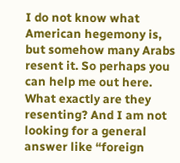I do not know what American hegemony is, but somehow many Arabs resent it. So perhaps you can help me out here. What exactly are they resenting? And I am not looking for a general answer like “foreign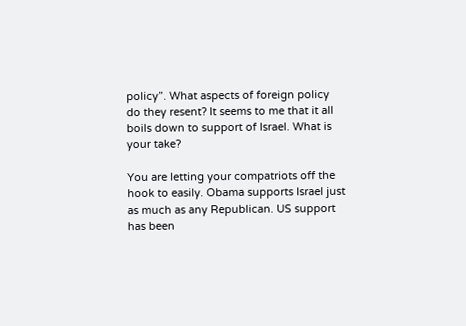policy”. What aspects of foreign policy do they resent? It seems to me that it all boils down to support of Israel. What is your take?

You are letting your compatriots off the hook to easily. Obama supports Israel just as much as any Republican. US support has been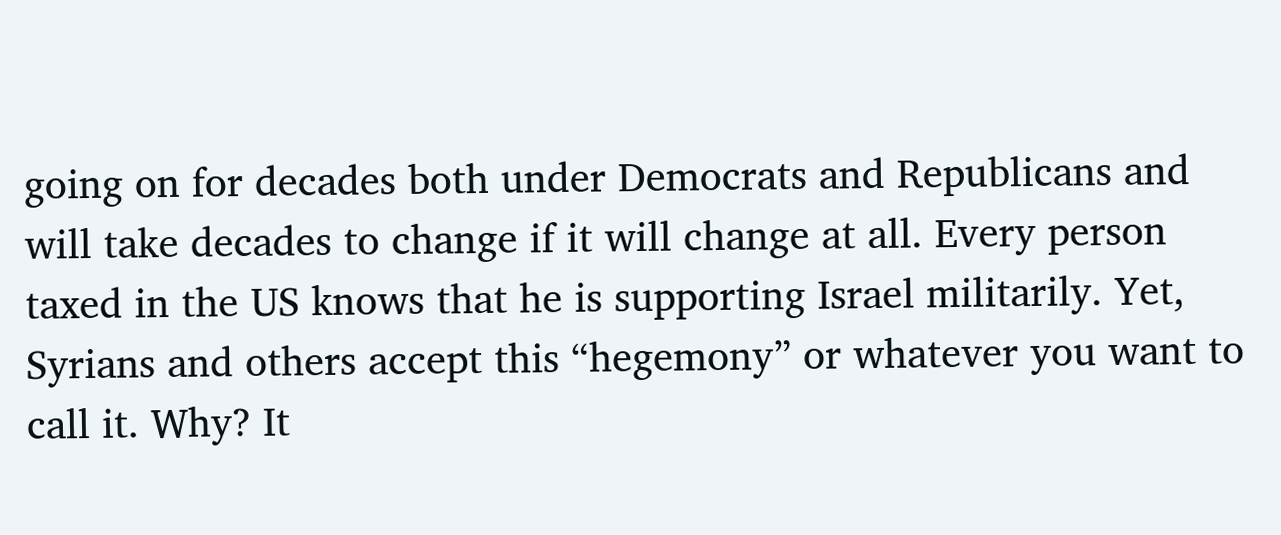going on for decades both under Democrats and Republicans and will take decades to change if it will change at all. Every person taxed in the US knows that he is supporting Israel militarily. Yet, Syrians and others accept this “hegemony” or whatever you want to call it. Why? It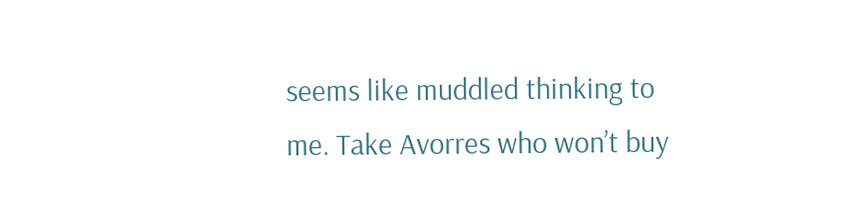seems like muddled thinking to me. Take Avorres who won’t buy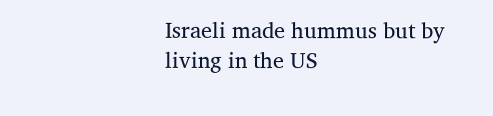Israeli made hummus but by living in the US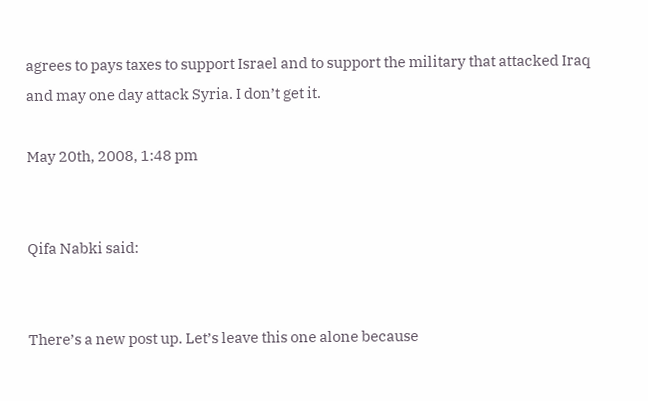agrees to pays taxes to support Israel and to support the military that attacked Iraq and may one day attack Syria. I don’t get it.

May 20th, 2008, 1:48 pm


Qifa Nabki said:


There’s a new post up. Let’s leave this one alone because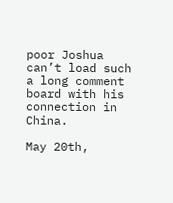poor Joshua can’t load such a long comment board with his connection in China.

May 20th,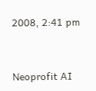2008, 2:41 pm


Neoprofit AI